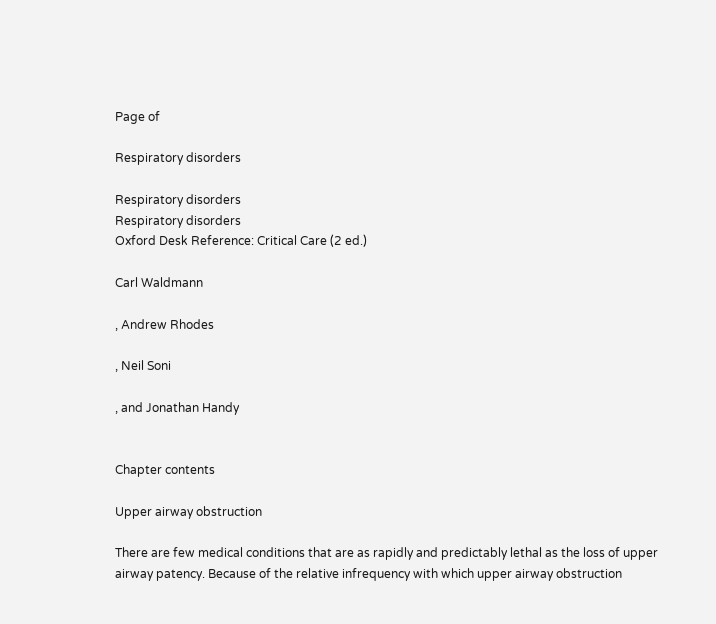Page of

Respiratory disorders

Respiratory disorders
Respiratory disorders
Oxford Desk Reference: Critical Care (2 ed.)

Carl Waldmann

, Andrew Rhodes

, Neil Soni

, and Jonathan Handy


Chapter contents

Upper airway obstruction

There are few medical conditions that are as rapidly and predictably lethal as the loss of upper airway patency. Because of the relative infrequency with which upper airway obstruction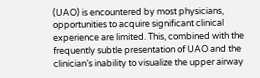(UAO) is encountered by most physicians, opportunities to acquire significant clinical experience are limited. This, combined with the frequently subtle presentation of UAO and the clinician’s inability to visualize the upper airway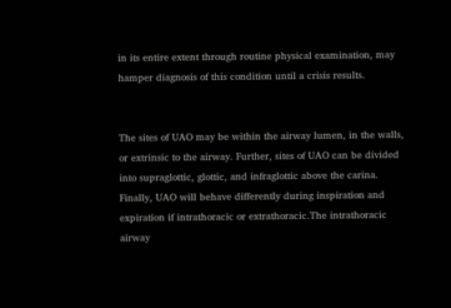in its entire extent through routine physical examination, may hamper diagnosis of this condition until a crisis results.


The sites of UAO may be within the airway lumen, in the walls, or extrinsic to the airway. Further, sites of UAO can be divided into supraglottic, glottic, and infraglottic above the carina. Finally, UAO will behave differently during inspiration and expiration if intrathoracic or extrathoracic.The intrathoracic airway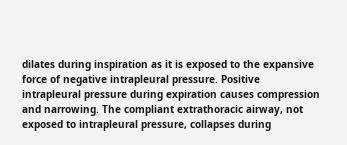dilates during inspiration as it is exposed to the expansive force of negative intrapleural pressure. Positive intrapleural pressure during expiration causes compression and narrowing. The compliant extrathoracic airway, not exposed to intrapleural pressure, collapses during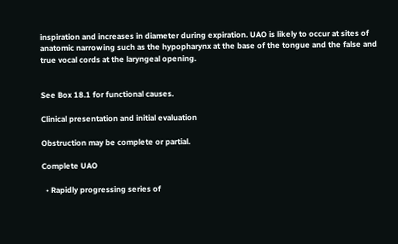inspiration and increases in diameter during expiration. UAO is likely to occur at sites of anatomic narrowing such as the hypopharynx at the base of the tongue and the false and true vocal cords at the laryngeal opening.


See Box 18.1 for functional causes.

Clinical presentation and initial evaluation

Obstruction may be complete or partial.

Complete UAO

  • Rapidly progressing series of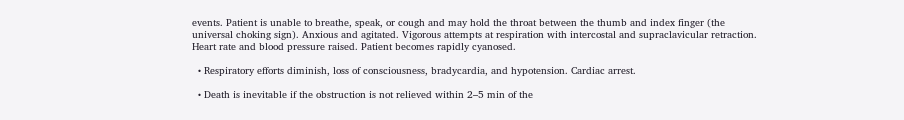events. Patient is unable to breathe, speak, or cough and may hold the throat between the thumb and index finger (the universal choking sign). Anxious and agitated. Vigorous attempts at respiration with intercostal and supraclavicular retraction. Heart rate and blood pressure raised. Patient becomes rapidly cyanosed.

  • Respiratory efforts diminish, loss of consciousness, bradycardia, and hypotension. Cardiac arrest.

  • Death is inevitable if the obstruction is not relieved within 2–5 min of the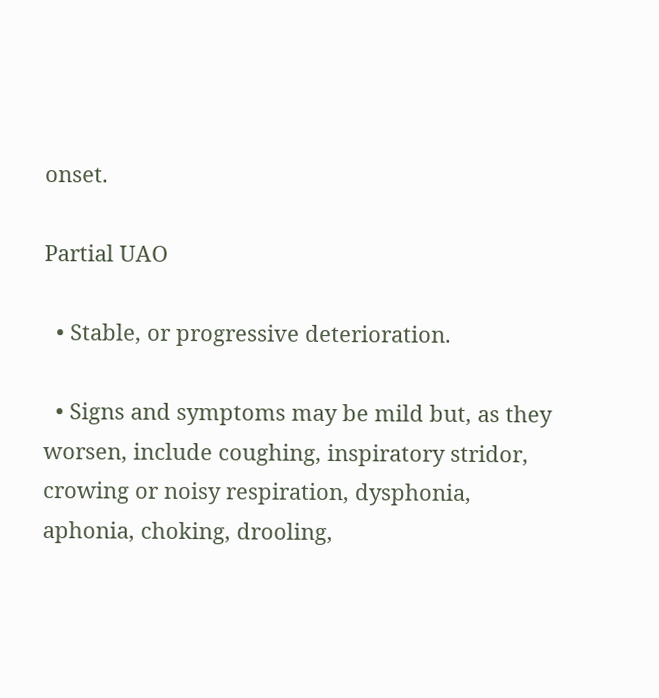onset.

Partial UAO

  • Stable, or progressive deterioration.

  • Signs and symptoms may be mild but, as they worsen, include coughing, inspiratory stridor, crowing or noisy respiration, dysphonia, aphonia, choking, drooling,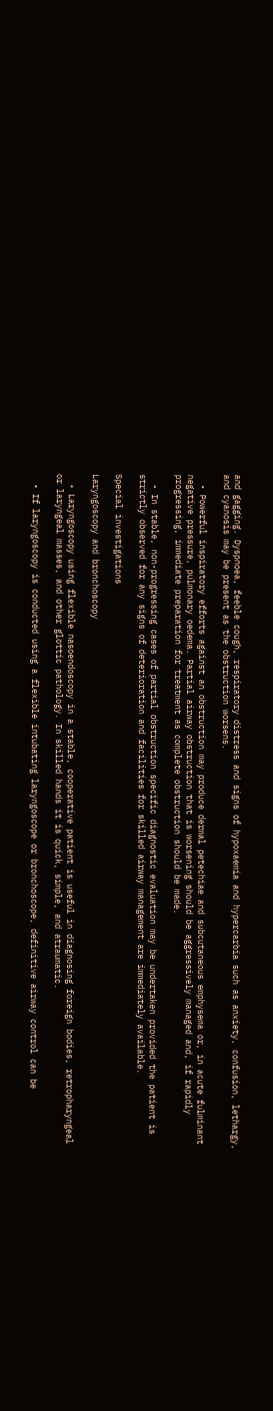and gagging. Dyspnoea, feeble cough, respiratory distress and signs of hypoxaemia and hypercarbia such as anxiety, confusion, lethargy, and cyanosis may be present as the obstruction worsens.

  • Powerful inspiratory efforts against an obstruction may produce dermal petechiae and subcutaneous emphysema or, in acute fulminant negative pressure, pulmonary oedema. Partial airway obstruction that is worsening should be aggressively managed and, if rapidly progressing, immediate preparation for treatment as complete obstruction should be made.

  • In stable, non-progressing cases of partial obstruction specific diagnostic evaluation may be undertaken provided the patient is strictly observed for any signs of deterioration and facilities for skilled airway management are immediately available.

Special investigations

Laryngoscopy and bronchoscopy

  • Laryngoscopy using flexible nasoendoscopy in a stable, cooperative patient is useful in diagnosing foreign bodies, retropharyngeal or laryngeal masses, and other glottic pathology. In skilled hands it is quick, simple, and atraumatic.

  • If laryngoscopy is conducted using a flexible intubating laryngoscope or bronchoscope, definitive airway control can be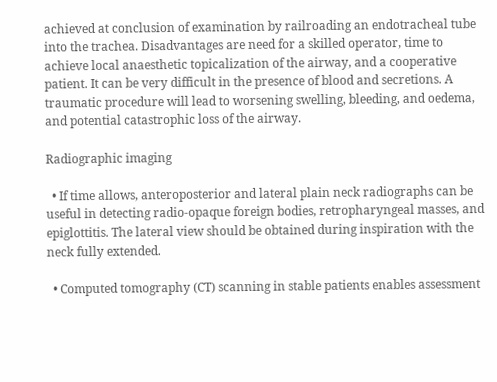achieved at conclusion of examination by railroading an endotracheal tube into the trachea. Disadvantages are need for a skilled operator, time to achieve local anaesthetic topicalization of the airway, and a cooperative patient. It can be very difficult in the presence of blood and secretions. A traumatic procedure will lead to worsening swelling, bleeding, and oedema, and potential catastrophic loss of the airway.

Radiographic imaging

  • If time allows, anteroposterior and lateral plain neck radiographs can be useful in detecting radio-opaque foreign bodies, retropharyngeal masses, and epiglottitis. The lateral view should be obtained during inspiration with the neck fully extended.

  • Computed tomography (CT) scanning in stable patients enables assessment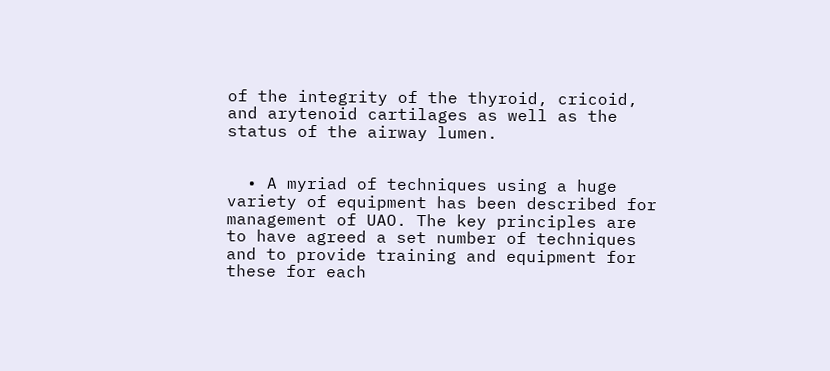of the integrity of the thyroid, cricoid, and arytenoid cartilages as well as the status of the airway lumen.


  • A myriad of techniques using a huge variety of equipment has been described for management of UAO. The key principles are to have agreed a set number of techniques and to provide training and equipment for these for each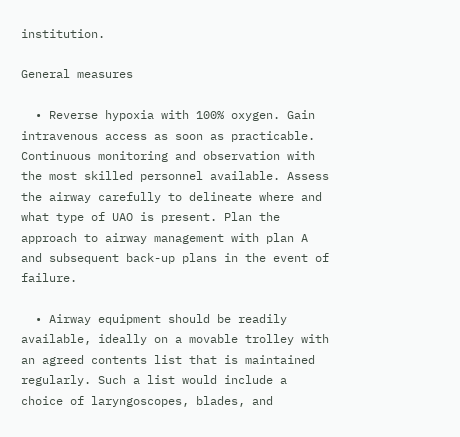institution.

General measures

  • Reverse hypoxia with 100% oxygen. Gain intravenous access as soon as practicable. Continuous monitoring and observation with the most skilled personnel available. Assess the airway carefully to delineate where and what type of UAO is present. Plan the approach to airway management with plan A and subsequent back-up plans in the event of failure.

  • Airway equipment should be readily available, ideally on a movable trolley with an agreed contents list that is maintained regularly. Such a list would include a choice of laryngoscopes, blades, and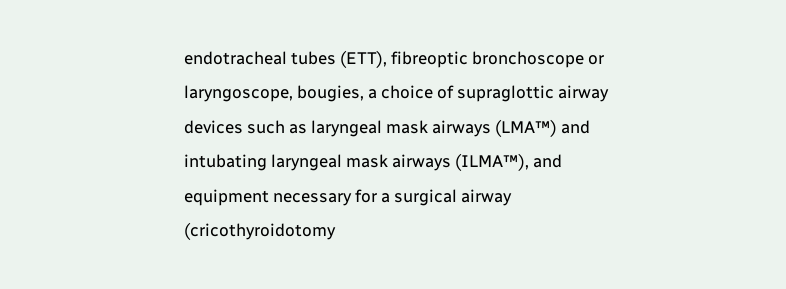endotracheal tubes (ETT), fibreoptic bronchoscope or laryngoscope, bougies, a choice of supraglottic airway devices such as laryngeal mask airways (LMA™) and intubating laryngeal mask airways (ILMA™), and equipment necessary for a surgical airway (cricothyroidotomy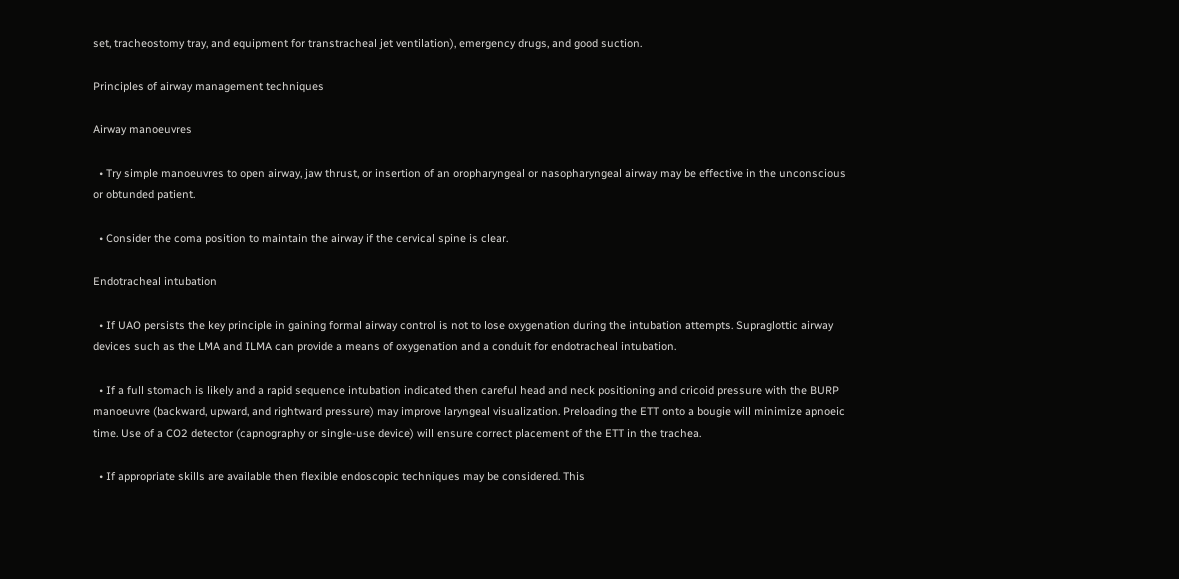set, tracheostomy tray, and equipment for transtracheal jet ventilation), emergency drugs, and good suction.

Principles of airway management techniques

Airway manoeuvres

  • Try simple manoeuvres to open airway, jaw thrust, or insertion of an oropharyngeal or nasopharyngeal airway may be effective in the unconscious or obtunded patient.

  • Consider the coma position to maintain the airway if the cervical spine is clear.

Endotracheal intubation

  • If UAO persists the key principle in gaining formal airway control is not to lose oxygenation during the intubation attempts. Supraglottic airway devices such as the LMA and ILMA can provide a means of oxygenation and a conduit for endotracheal intubation.

  • If a full stomach is likely and a rapid sequence intubation indicated then careful head and neck positioning and cricoid pressure with the BURP manoeuvre (backward, upward, and rightward pressure) may improve laryngeal visualization. Preloading the ETT onto a bougie will minimize apnoeic time. Use of a CO2 detector (capnography or single-use device) will ensure correct placement of the ETT in the trachea.

  • If appropriate skills are available then flexible endoscopic techniques may be considered. This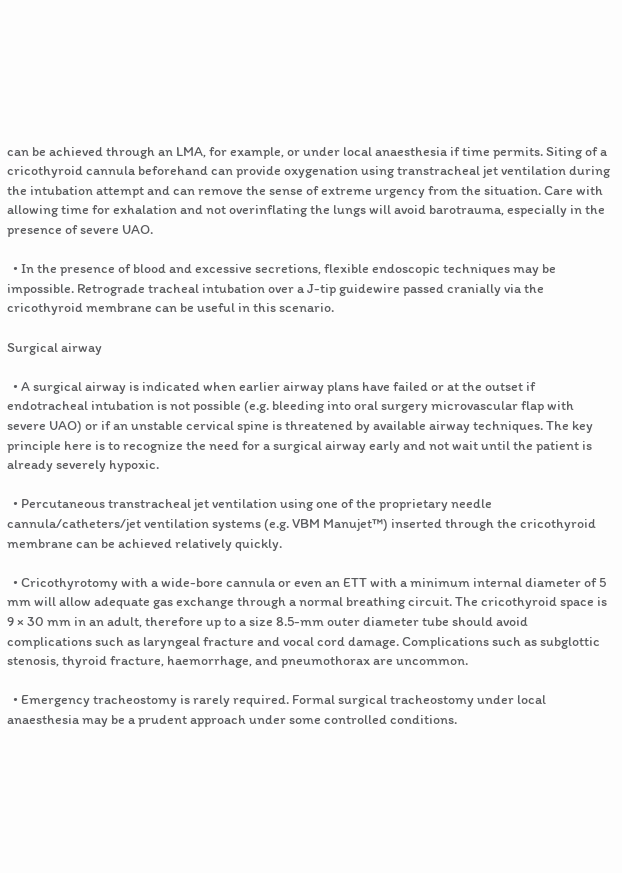can be achieved through an LMA, for example, or under local anaesthesia if time permits. Siting of a cricothyroid cannula beforehand can provide oxygenation using transtracheal jet ventilation during the intubation attempt and can remove the sense of extreme urgency from the situation. Care with allowing time for exhalation and not overinflating the lungs will avoid barotrauma, especially in the presence of severe UAO.

  • In the presence of blood and excessive secretions, flexible endoscopic techniques may be impossible. Retrograde tracheal intubation over a J-tip guidewire passed cranially via the cricothyroid membrane can be useful in this scenario.

Surgical airway

  • A surgical airway is indicated when earlier airway plans have failed or at the outset if endotracheal intubation is not possible (e.g. bleeding into oral surgery microvascular flap with severe UAO) or if an unstable cervical spine is threatened by available airway techniques. The key principle here is to recognize the need for a surgical airway early and not wait until the patient is already severely hypoxic.

  • Percutaneous transtracheal jet ventilation using one of the proprietary needle cannula/catheters/jet ventilation systems (e.g. VBM Manujet™) inserted through the cricothyroid membrane can be achieved relatively quickly.

  • Cricothyrotomy with a wide-bore cannula or even an ETT with a minimum internal diameter of 5 mm will allow adequate gas exchange through a normal breathing circuit. The cricothyroid space is 9 × 30 mm in an adult, therefore up to a size 8.5-mm outer diameter tube should avoid complications such as laryngeal fracture and vocal cord damage. Complications such as subglottic stenosis, thyroid fracture, haemorrhage, and pneumothorax are uncommon.

  • Emergency tracheostomy is rarely required. Formal surgical tracheostomy under local anaesthesia may be a prudent approach under some controlled conditions.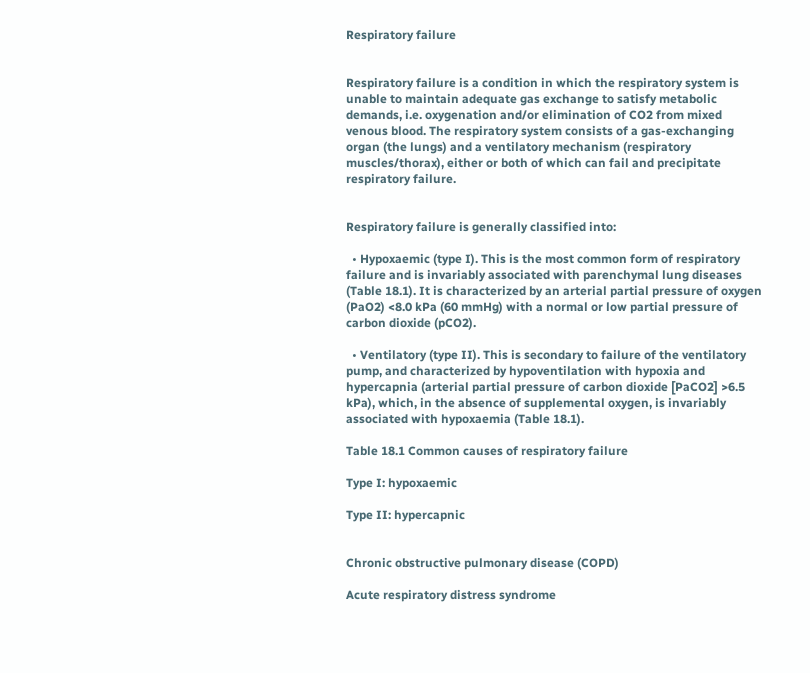Respiratory failure


Respiratory failure is a condition in which the respiratory system is unable to maintain adequate gas exchange to satisfy metabolic demands, i.e. oxygenation and/or elimination of CO2 from mixed venous blood. The respiratory system consists of a gas-exchanging organ (the lungs) and a ventilatory mechanism (respiratory muscles/thorax), either or both of which can fail and precipitate respiratory failure.


Respiratory failure is generally classified into:

  • Hypoxaemic (type I). This is the most common form of respiratory failure and is invariably associated with parenchymal lung diseases (Table 18.1). It is characterized by an arterial partial pressure of oxygen (PaO2) <8.0 kPa (60 mmHg) with a normal or low partial pressure of carbon dioxide (pCO2).

  • Ventilatory (type II). This is secondary to failure of the ventilatory pump, and characterized by hypoventilation with hypoxia and hypercapnia (arterial partial pressure of carbon dioxide [PaCO2] >6.5 kPa), which, in the absence of supplemental oxygen, is invariably associated with hypoxaemia (Table 18.1).

Table 18.1 Common causes of respiratory failure

Type I: hypoxaemic

Type II: hypercapnic


Chronic obstructive pulmonary disease (COPD)

Acute respiratory distress syndrome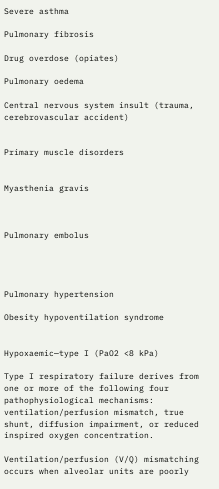Severe asthma

Pulmonary fibrosis

Drug overdose (opiates)

Pulmonary oedema

Central nervous system insult (trauma, cerebrovascular accident)


Primary muscle disorders


Myasthenia gravis



Pulmonary embolus




Pulmonary hypertension

Obesity hypoventilation syndrome


Hypoxaemic—type I (PaO2 <8 kPa)

Type I respiratory failure derives from one or more of the following four pathophysiological mechanisms: ventilation/perfusion mismatch, true shunt, diffusion impairment, or reduced inspired oxygen concentration.

Ventilation/perfusion (V/Q) mismatching occurs when alveolar units are poorly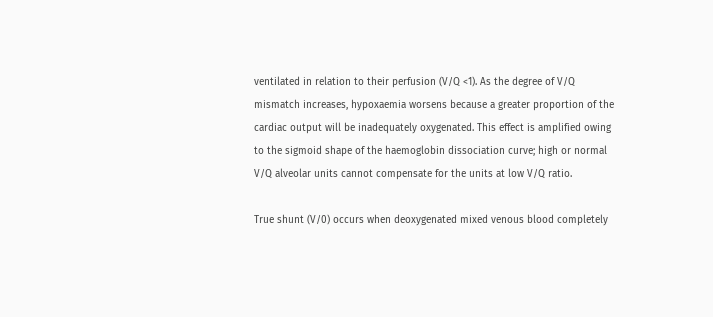ventilated in relation to their perfusion (V/Q <1). As the degree of V/Q mismatch increases, hypoxaemia worsens because a greater proportion of the cardiac output will be inadequately oxygenated. This effect is amplified owing to the sigmoid shape of the haemoglobin dissociation curve; high or normal V/Q alveolar units cannot compensate for the units at low V/Q ratio.

True shunt (V/0) occurs when deoxygenated mixed venous blood completely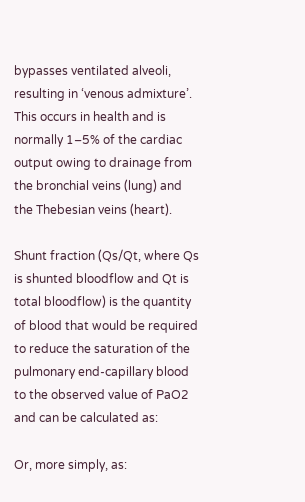bypasses ventilated alveoli, resulting in ‘venous admixture’. This occurs in health and is normally 1–5% of the cardiac output owing to drainage from the bronchial veins (lung) and the Thebesian veins (heart).

Shunt fraction (Qs/Qt, where Qs is shunted bloodflow and Qt is total bloodflow) is the quantity of blood that would be required to reduce the saturation of the pulmonary end-capillary blood to the observed value of PaO2 and can be calculated as:

Or, more simply, as: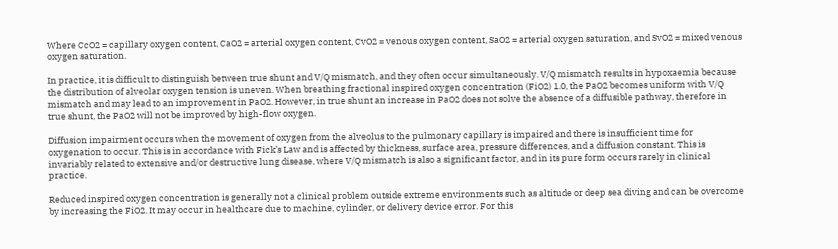Where CcO2 = capillary oxygen content, CaO2 = arterial oxygen content, CvO2 = venous oxygen content, SaO2 = arterial oxygen saturation, and SvO2 = mixed venous oxygen saturation.

In practice, it is difficult to distinguish between true shunt and V/Q mismatch, and they often occur simultaneously. V/Q mismatch results in hypoxaemia because the distribution of alveolar oxygen tension is uneven. When breathing fractional inspired oxygen concentration (FiO2) 1.0, the PaO2 becomes uniform with V/Q mismatch and may lead to an improvement in PaO2. However, in true shunt an increase in PaO2 does not solve the absence of a diffusible pathway, therefore in true shunt, the PaO2 will not be improved by high-flow oxygen.

Diffusion impairment occurs when the movement of oxygen from the alveolus to the pulmonary capillary is impaired and there is insufficient time for oxygenation to occur. This is in accordance with Fick’s Law and is affected by thickness, surface area, pressure differences, and a diffusion constant. This is invariably related to extensive and/or destructive lung disease, where V/Q mismatch is also a significant factor, and in its pure form occurs rarely in clinical practice.

Reduced inspired oxygen concentration is generally not a clinical problem outside extreme environments such as altitude or deep sea diving and can be overcome by increasing the FiO2. It may occur in healthcare due to machine, cylinder, or delivery device error. For this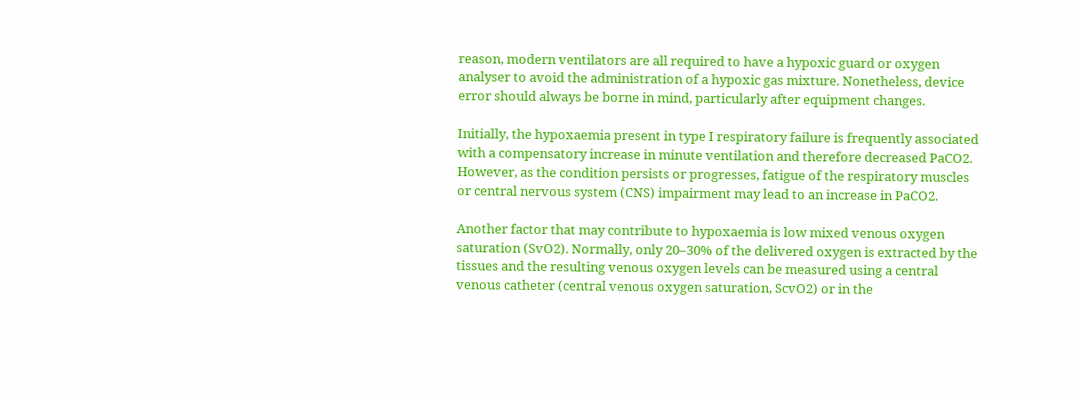reason, modern ventilators are all required to have a hypoxic guard or oxygen analyser to avoid the administration of a hypoxic gas mixture. Nonetheless, device error should always be borne in mind, particularly after equipment changes.

Initially, the hypoxaemia present in type I respiratory failure is frequently associated with a compensatory increase in minute ventilation and therefore decreased PaCO2. However, as the condition persists or progresses, fatigue of the respiratory muscles or central nervous system (CNS) impairment may lead to an increase in PaCO2.

Another factor that may contribute to hypoxaemia is low mixed venous oxygen saturation (SvO2). Normally, only 20–30% of the delivered oxygen is extracted by the tissues and the resulting venous oxygen levels can be measured using a central venous catheter (central venous oxygen saturation, ScvO2) or in the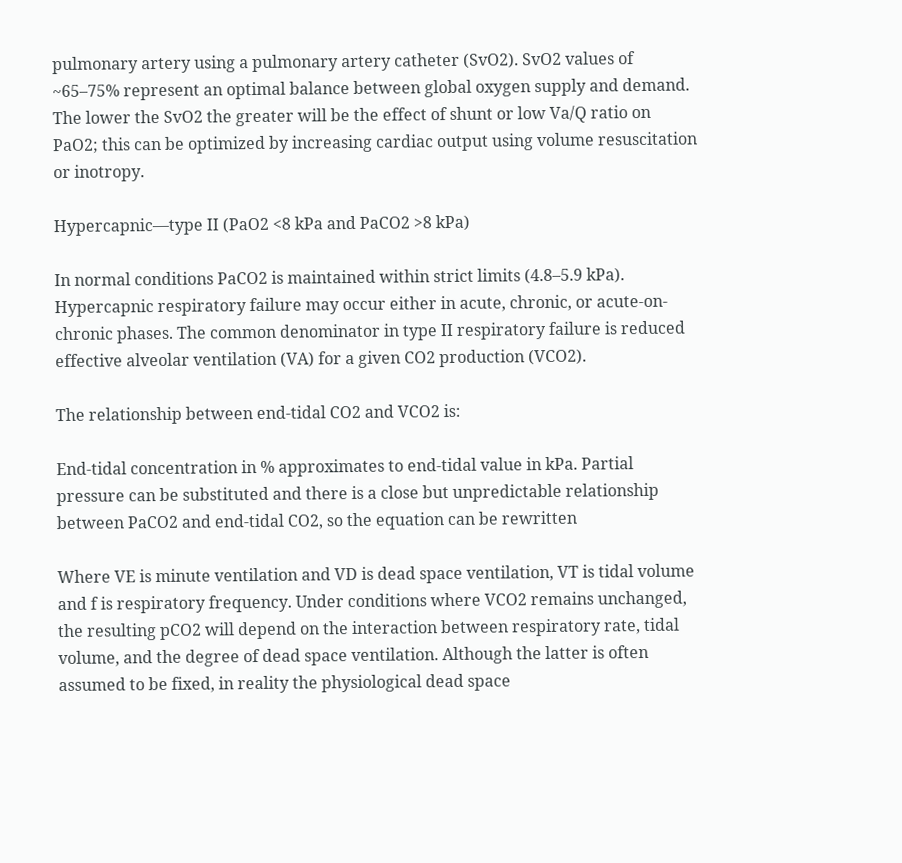pulmonary artery using a pulmonary artery catheter (SvO2). SvO2 values of ~65–75% represent an optimal balance between global oxygen supply and demand. The lower the SvO2 the greater will be the effect of shunt or low Va/Q ratio on PaO2; this can be optimized by increasing cardiac output using volume resuscitation or inotropy.

Hypercapnic—type II (PaO2 <8 kPa and PaCO2 >8 kPa)

In normal conditions PaCO2 is maintained within strict limits (4.8–5.9 kPa). Hypercapnic respiratory failure may occur either in acute, chronic, or acute-on-chronic phases. The common denominator in type II respiratory failure is reduced effective alveolar ventilation (VA) for a given CO2 production (VCO2).

The relationship between end-tidal CO2 and VCO2 is:

End-tidal concentration in % approximates to end-tidal value in kPa. Partial pressure can be substituted and there is a close but unpredictable relationship between PaCO2 and end-tidal CO2, so the equation can be rewritten

Where VE is minute ventilation and VD is dead space ventilation, VT is tidal volume and f is respiratory frequency. Under conditions where VCO2 remains unchanged, the resulting pCO2 will depend on the interaction between respiratory rate, tidal volume, and the degree of dead space ventilation. Although the latter is often assumed to be fixed, in reality the physiological dead space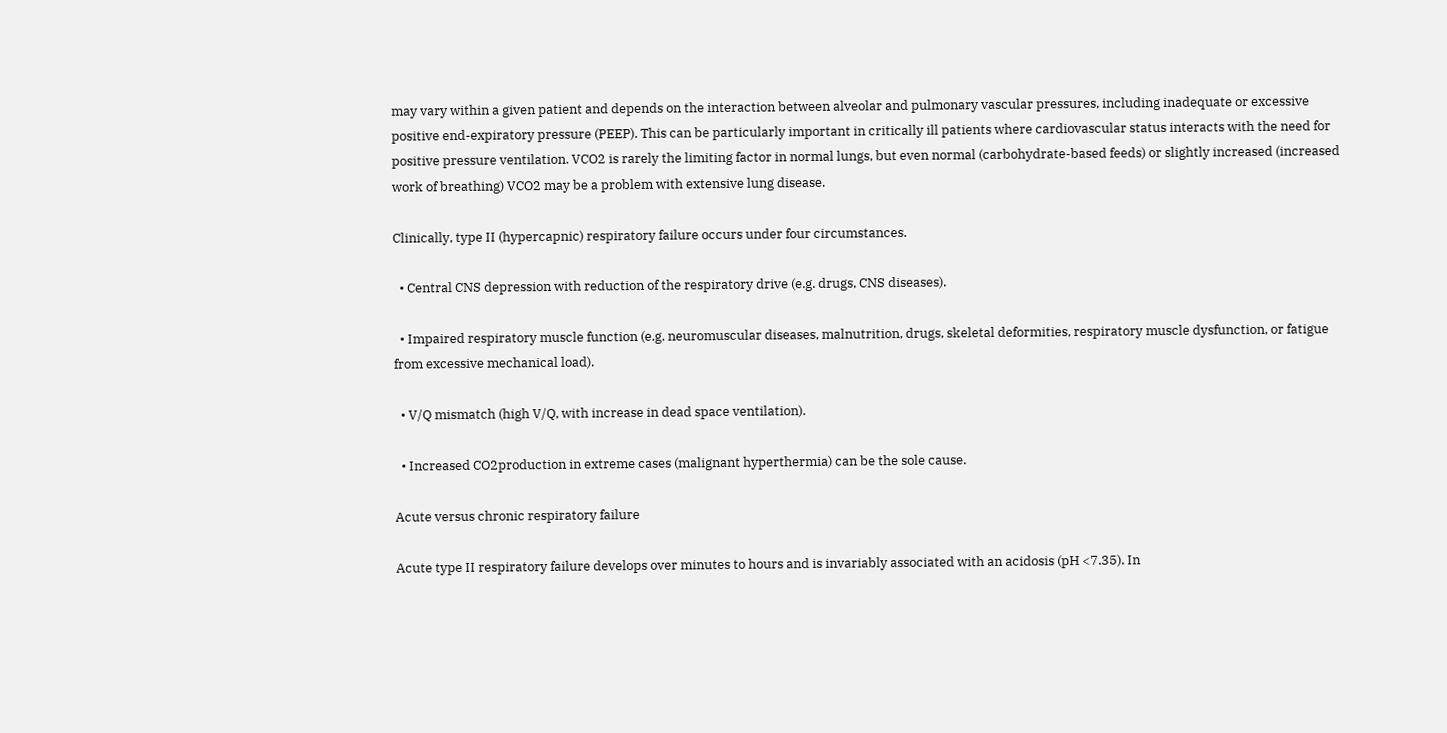may vary within a given patient and depends on the interaction between alveolar and pulmonary vascular pressures, including inadequate or excessive positive end-expiratory pressure (PEEP). This can be particularly important in critically ill patients where cardiovascular status interacts with the need for positive pressure ventilation. VCO2 is rarely the limiting factor in normal lungs, but even normal (carbohydrate-based feeds) or slightly increased (increased work of breathing) VCO2 may be a problem with extensive lung disease.

Clinically, type II (hypercapnic) respiratory failure occurs under four circumstances.

  • Central CNS depression with reduction of the respiratory drive (e.g. drugs, CNS diseases).

  • Impaired respiratory muscle function (e.g. neuromuscular diseases, malnutrition, drugs, skeletal deformities, respiratory muscle dysfunction, or fatigue from excessive mechanical load).

  • V/Q mismatch (high V/Q, with increase in dead space ventilation).

  • Increased CO2production in extreme cases (malignant hyperthermia) can be the sole cause.

Acute versus chronic respiratory failure

Acute type II respiratory failure develops over minutes to hours and is invariably associated with an acidosis (pH <7.35). In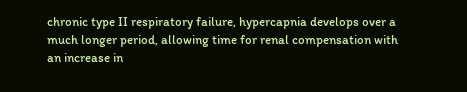chronic type II respiratory failure, hypercapnia develops over a much longer period, allowing time for renal compensation with an increase in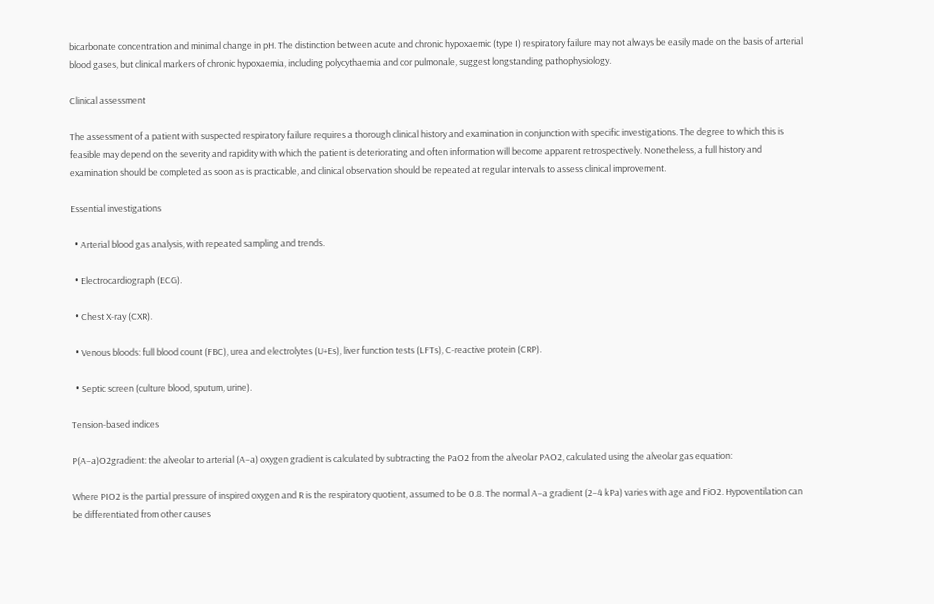bicarbonate concentration and minimal change in pH. The distinction between acute and chronic hypoxaemic (type I) respiratory failure may not always be easily made on the basis of arterial blood gases, but clinical markers of chronic hypoxaemia, including polycythaemia and cor pulmonale, suggest longstanding pathophysiology.

Clinical assessment

The assessment of a patient with suspected respiratory failure requires a thorough clinical history and examination in conjunction with specific investigations. The degree to which this is feasible may depend on the severity and rapidity with which the patient is deteriorating and often information will become apparent retrospectively. Nonetheless, a full history and examination should be completed as soon as is practicable, and clinical observation should be repeated at regular intervals to assess clinical improvement.

Essential investigations

  • Arterial blood gas analysis, with repeated sampling and trends.

  • Electrocardiograph (ECG).

  • Chest X-ray (CXR).

  • Venous bloods: full blood count (FBC), urea and electrolytes (U+Es), liver function tests (LFTs), C-reactive protein (CRP).

  • Septic screen (culture blood, sputum, urine).

Tension-based indices

P(A–a)O2gradient: the alveolar to arterial (A–a) oxygen gradient is calculated by subtracting the PaO2 from the alveolar PAO2, calculated using the alveolar gas equation:

Where PIO2 is the partial pressure of inspired oxygen and R is the respiratory quotient, assumed to be 0.8. The normal A–a gradient (2–4 kPa) varies with age and FiO2. Hypoventilation can be differentiated from other causes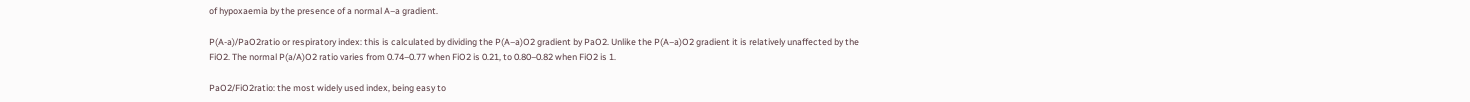of hypoxaemia by the presence of a normal A–a gradient.

P(A-a)/PaO2ratio or respiratory index: this is calculated by dividing the P(A–a)O2 gradient by PaO2. Unlike the P(A–a)O2 gradient it is relatively unaffected by the FiO2. The normal P(a/A)O2 ratio varies from 0.74–0.77 when FiO2 is 0.21, to 0.80–0.82 when FiO2 is 1.

PaO2/FiO2ratio: the most widely used index, being easy to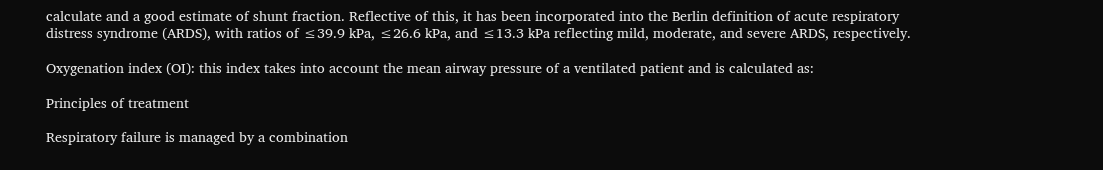calculate and a good estimate of shunt fraction. Reflective of this, it has been incorporated into the Berlin definition of acute respiratory distress syndrome (ARDS), with ratios of ≤39.9 kPa, ≤26.6 kPa, and ≤13.3 kPa reflecting mild, moderate, and severe ARDS, respectively.

Oxygenation index (OI): this index takes into account the mean airway pressure of a ventilated patient and is calculated as:

Principles of treatment

Respiratory failure is managed by a combination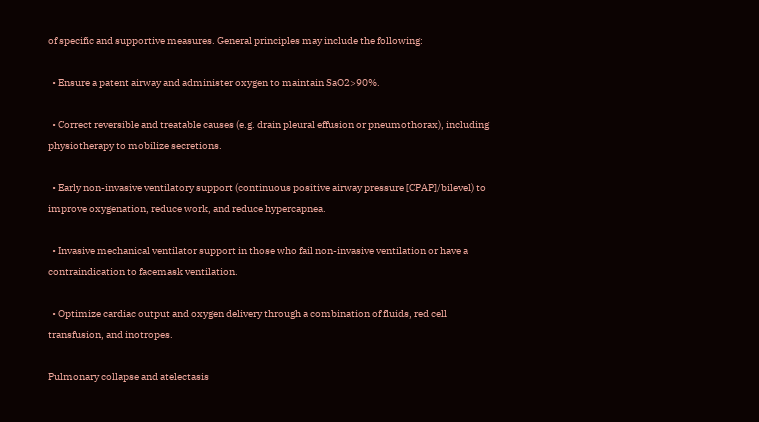of specific and supportive measures. General principles may include the following:

  • Ensure a patent airway and administer oxygen to maintain SaO2>90%.

  • Correct reversible and treatable causes (e.g. drain pleural effusion or pneumothorax), including physiotherapy to mobilize secretions.

  • Early non-invasive ventilatory support (continuous positive airway pressure [CPAP]/bilevel) to improve oxygenation, reduce work, and reduce hypercapnea.

  • Invasive mechanical ventilator support in those who fail non-invasive ventilation or have a contraindication to facemask ventilation.

  • Optimize cardiac output and oxygen delivery through a combination of fluids, red cell transfusion, and inotropes.

Pulmonary collapse and atelectasis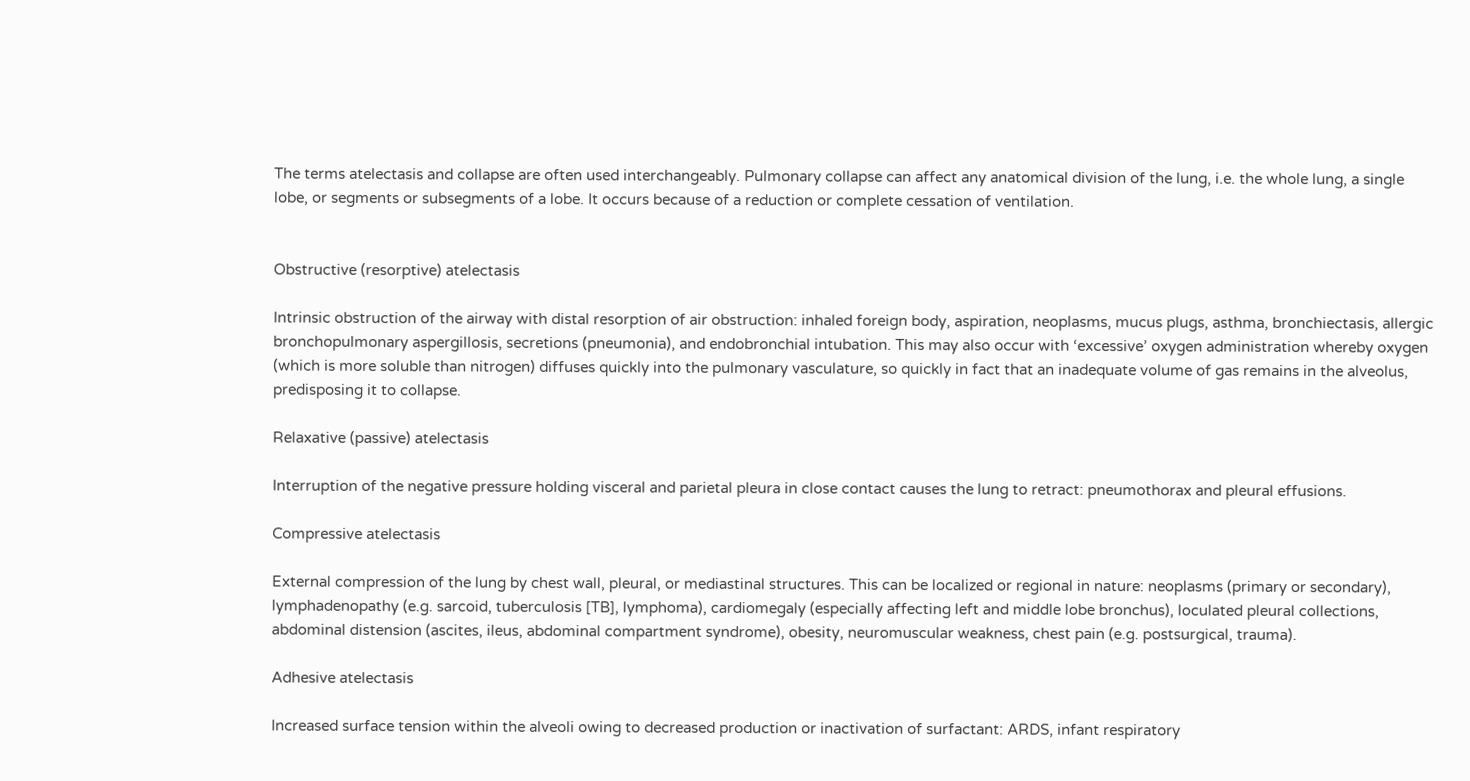The terms atelectasis and collapse are often used interchangeably. Pulmonary collapse can affect any anatomical division of the lung, i.e. the whole lung, a single lobe, or segments or subsegments of a lobe. It occurs because of a reduction or complete cessation of ventilation.


Obstructive (resorptive) atelectasis

Intrinsic obstruction of the airway with distal resorption of air obstruction: inhaled foreign body, aspiration, neoplasms, mucus plugs, asthma, bronchiectasis, allergic bronchopulmonary aspergillosis, secretions (pneumonia), and endobronchial intubation. This may also occur with ‘excessive’ oxygen administration whereby oxygen (which is more soluble than nitrogen) diffuses quickly into the pulmonary vasculature, so quickly in fact that an inadequate volume of gas remains in the alveolus, predisposing it to collapse.

Relaxative (passive) atelectasis

Interruption of the negative pressure holding visceral and parietal pleura in close contact causes the lung to retract: pneumothorax and pleural effusions.

Compressive atelectasis

External compression of the lung by chest wall, pleural, or mediastinal structures. This can be localized or regional in nature: neoplasms (primary or secondary), lymphadenopathy (e.g. sarcoid, tuberculosis [TB], lymphoma), cardiomegaly (especially affecting left and middle lobe bronchus), loculated pleural collections, abdominal distension (ascites, ileus, abdominal compartment syndrome), obesity, neuromuscular weakness, chest pain (e.g. postsurgical, trauma).

Adhesive atelectasis

Increased surface tension within the alveoli owing to decreased production or inactivation of surfactant: ARDS, infant respiratory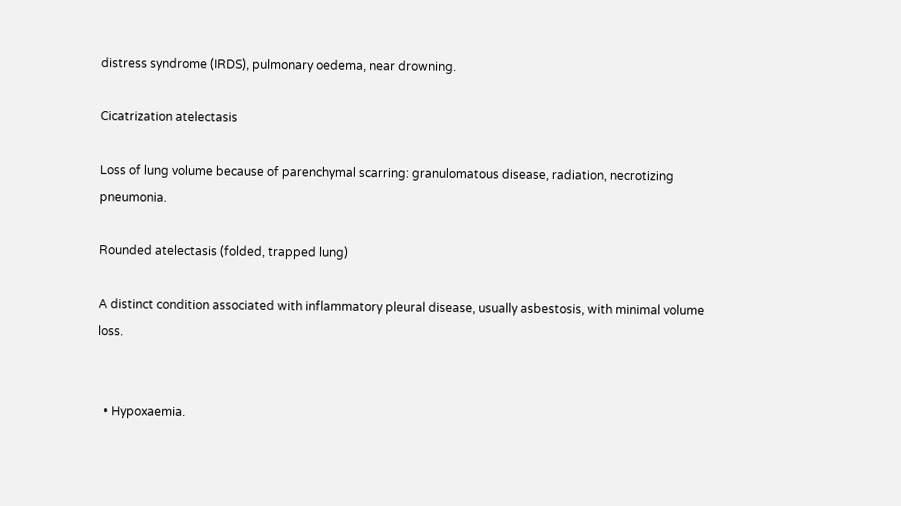distress syndrome (IRDS), pulmonary oedema, near drowning.

Cicatrization atelectasis

Loss of lung volume because of parenchymal scarring: granulomatous disease, radiation, necrotizing pneumonia.

Rounded atelectasis (folded, trapped lung)

A distinct condition associated with inflammatory pleural disease, usually asbestosis, with minimal volume loss.


  • Hypoxaemia.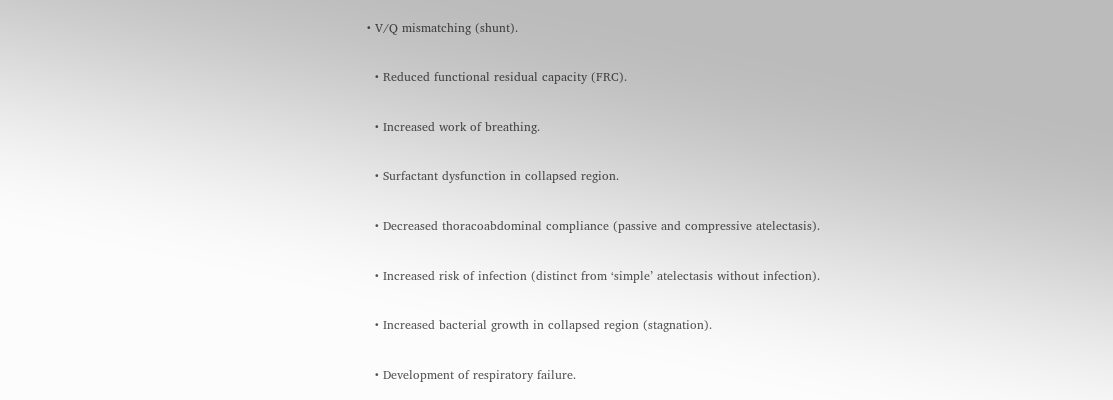• V/Q mismatching (shunt).

  • Reduced functional residual capacity (FRC).

  • Increased work of breathing.

  • Surfactant dysfunction in collapsed region.

  • Decreased thoracoabdominal compliance (passive and compressive atelectasis).

  • Increased risk of infection (distinct from ‘simple’ atelectasis without infection).

  • Increased bacterial growth in collapsed region (stagnation).

  • Development of respiratory failure.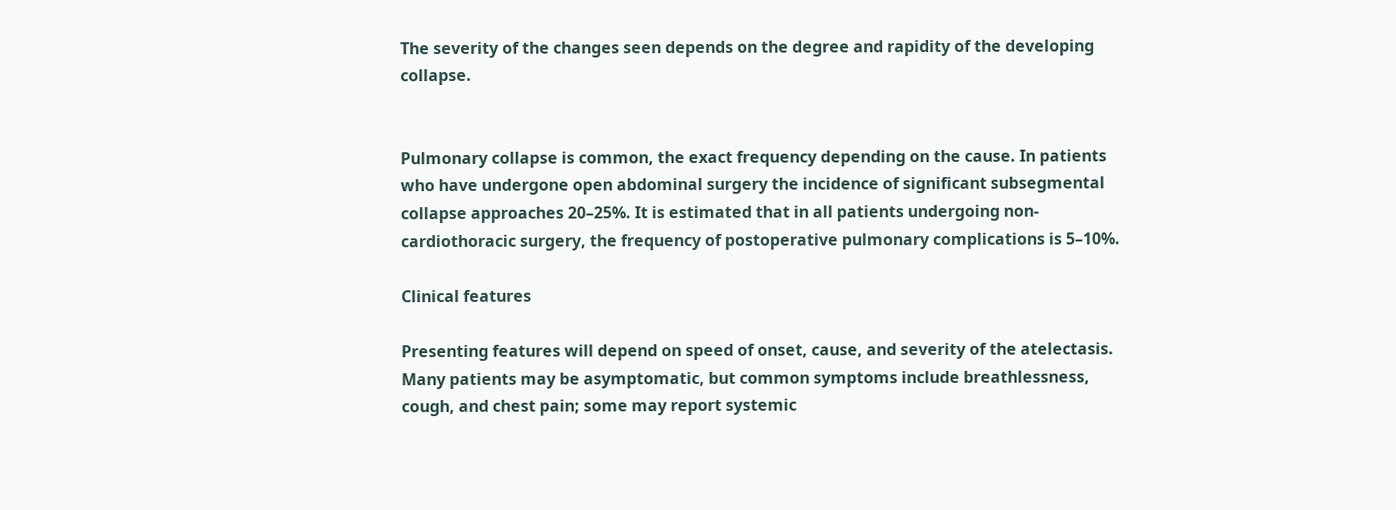The severity of the changes seen depends on the degree and rapidity of the developing collapse.


Pulmonary collapse is common, the exact frequency depending on the cause. In patients who have undergone open abdominal surgery the incidence of significant subsegmental collapse approaches 20–25%. It is estimated that in all patients undergoing non-cardiothoracic surgery, the frequency of postoperative pulmonary complications is 5–10%.

Clinical features

Presenting features will depend on speed of onset, cause, and severity of the atelectasis. Many patients may be asymptomatic, but common symptoms include breathlessness, cough, and chest pain; some may report systemic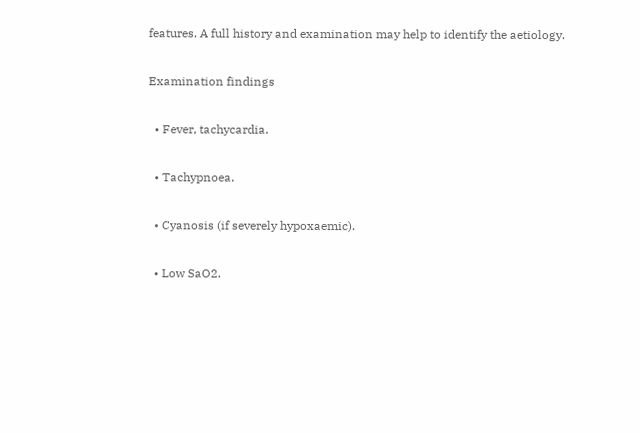features. A full history and examination may help to identify the aetiology.

Examination findings

  • Fever, tachycardia.

  • Tachypnoea.

  • Cyanosis (if severely hypoxaemic).

  • Low SaO2.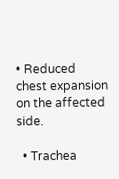• Reduced chest expansion on the affected side.

  • Trachea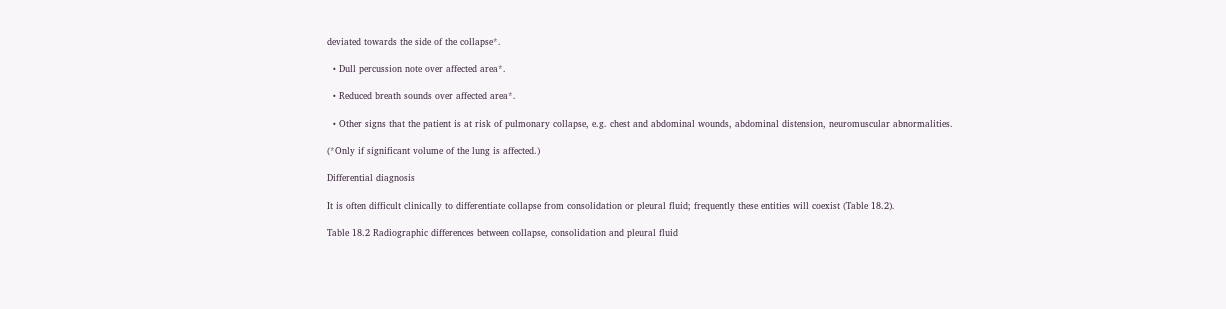deviated towards the side of the collapse*.

  • Dull percussion note over affected area*.

  • Reduced breath sounds over affected area*.

  • Other signs that the patient is at risk of pulmonary collapse, e.g. chest and abdominal wounds, abdominal distension, neuromuscular abnormalities.

(*Only if significant volume of the lung is affected.)

Differential diagnosis

It is often difficult clinically to differentiate collapse from consolidation or pleural fluid; frequently these entities will coexist (Table 18.2).

Table 18.2 Radiographic differences between collapse, consolidation and pleural fluid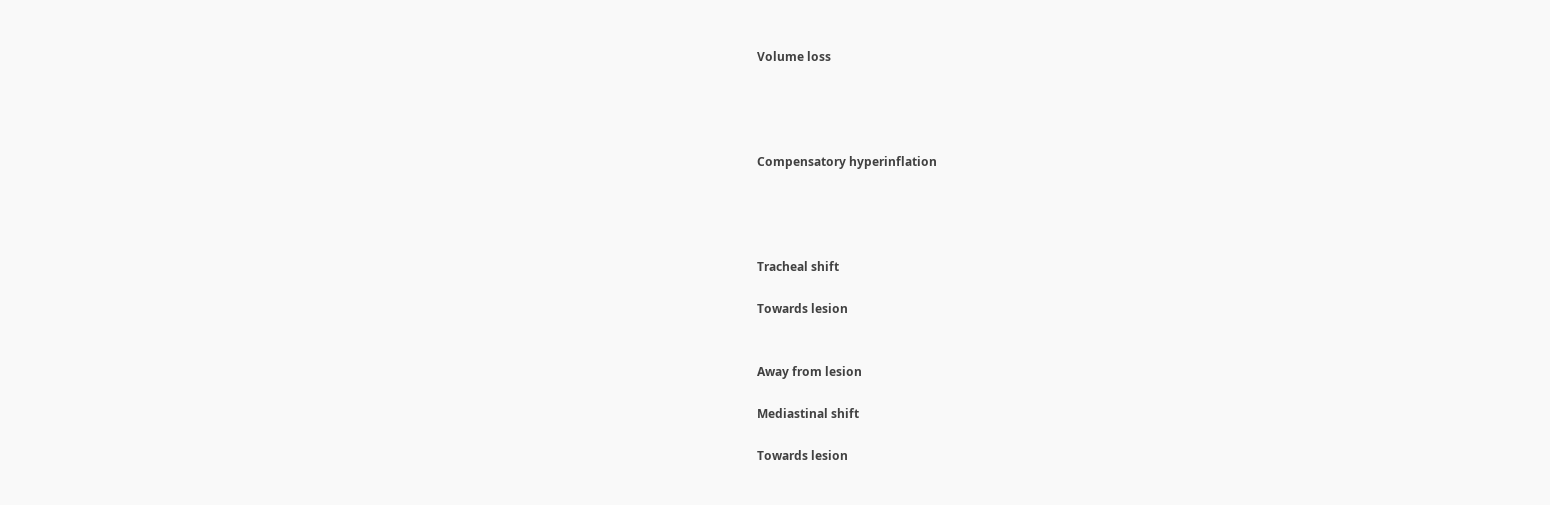Volume loss




Compensatory hyperinflation




Tracheal shift

Towards lesion


Away from lesion

Mediastinal shift

Towards lesion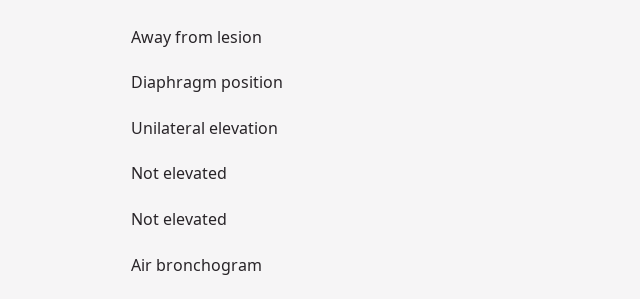Away from lesion

Diaphragm position

Unilateral elevation

Not elevated

Not elevated

Air bronchogram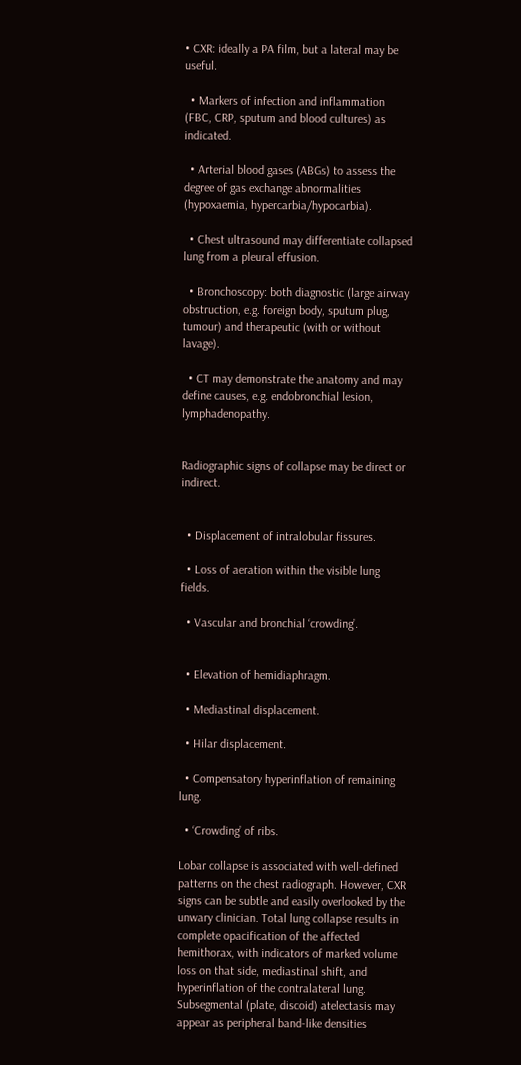• CXR: ideally a PA film, but a lateral may be useful.

  • Markers of infection and inflammation (FBC, CRP, sputum and blood cultures) as indicated.

  • Arterial blood gases (ABGs) to assess the degree of gas exchange abnormalities (hypoxaemia, hypercarbia/hypocarbia).

  • Chest ultrasound may differentiate collapsed lung from a pleural effusion.

  • Bronchoscopy: both diagnostic (large airway obstruction, e.g. foreign body, sputum plug, tumour) and therapeutic (with or without lavage).

  • CT may demonstrate the anatomy and may define causes, e.g. endobronchial lesion, lymphadenopathy.


Radiographic signs of collapse may be direct or indirect.


  • Displacement of intralobular fissures.

  • Loss of aeration within the visible lung fields.

  • Vascular and bronchial ‘crowding’.


  • Elevation of hemidiaphragm.

  • Mediastinal displacement.

  • Hilar displacement.

  • Compensatory hyperinflation of remaining lung.

  • ‘Crowding’ of ribs.

Lobar collapse is associated with well-defined patterns on the chest radiograph. However, CXR signs can be subtle and easily overlooked by the unwary clinician. Total lung collapse results in complete opacification of the affected hemithorax, with indicators of marked volume loss on that side, mediastinal shift, and hyperinflation of the contralateral lung. Subsegmental (plate, discoid) atelectasis may appear as peripheral band-like densities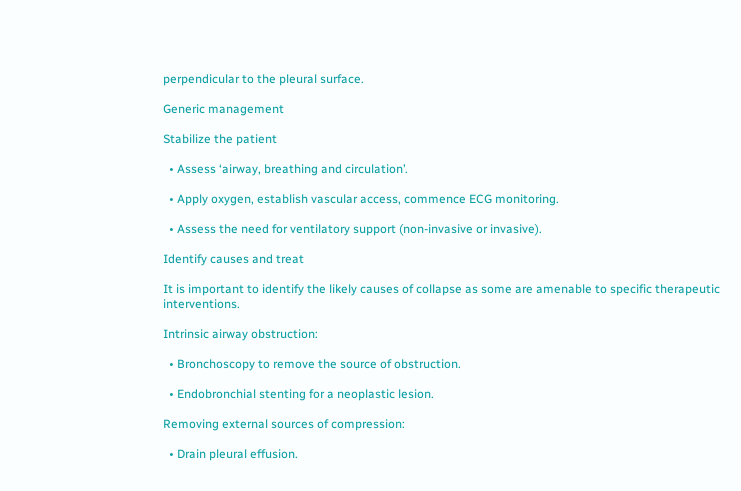perpendicular to the pleural surface.

Generic management

Stabilize the patient

  • Assess ‘airway, breathing and circulation’.

  • Apply oxygen, establish vascular access, commence ECG monitoring.

  • Assess the need for ventilatory support (non-invasive or invasive).

Identify causes and treat

It is important to identify the likely causes of collapse as some are amenable to specific therapeutic interventions.

Intrinsic airway obstruction:

  • Bronchoscopy to remove the source of obstruction.

  • Endobronchial stenting for a neoplastic lesion.

Removing external sources of compression:

  • Drain pleural effusion.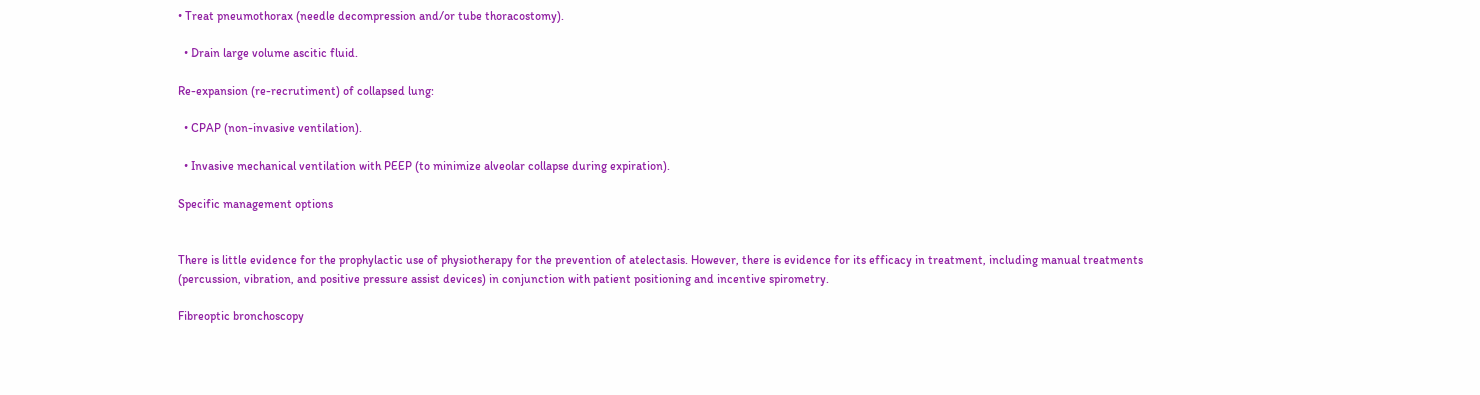• Treat pneumothorax (needle decompression and/or tube thoracostomy).

  • Drain large volume ascitic fluid.

Re-expansion (re-recrutiment) of collapsed lung:

  • CPAP (non-invasive ventilation).

  • Invasive mechanical ventilation with PEEP (to minimize alveolar collapse during expiration).

Specific management options


There is little evidence for the prophylactic use of physiotherapy for the prevention of atelectasis. However, there is evidence for its efficacy in treatment, including manual treatments (percussion, vibration, and positive pressure assist devices) in conjunction with patient positioning and incentive spirometry.

Fibreoptic bronchoscopy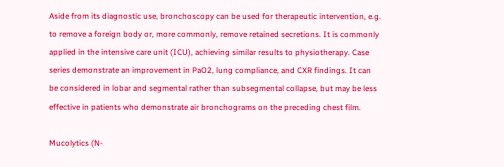Aside from its diagnostic use, bronchoscopy can be used for therapeutic intervention, e.g. to remove a foreign body or, more commonly, remove retained secretions. It is commonly applied in the intensive care unit (ICU), achieving similar results to physiotherapy. Case series demonstrate an improvement in PaO2, lung compliance, and CXR findings. It can be considered in lobar and segmental rather than subsegmental collapse, but may be less effective in patients who demonstrate air bronchograms on the preceding chest film.

Mucolytics (N-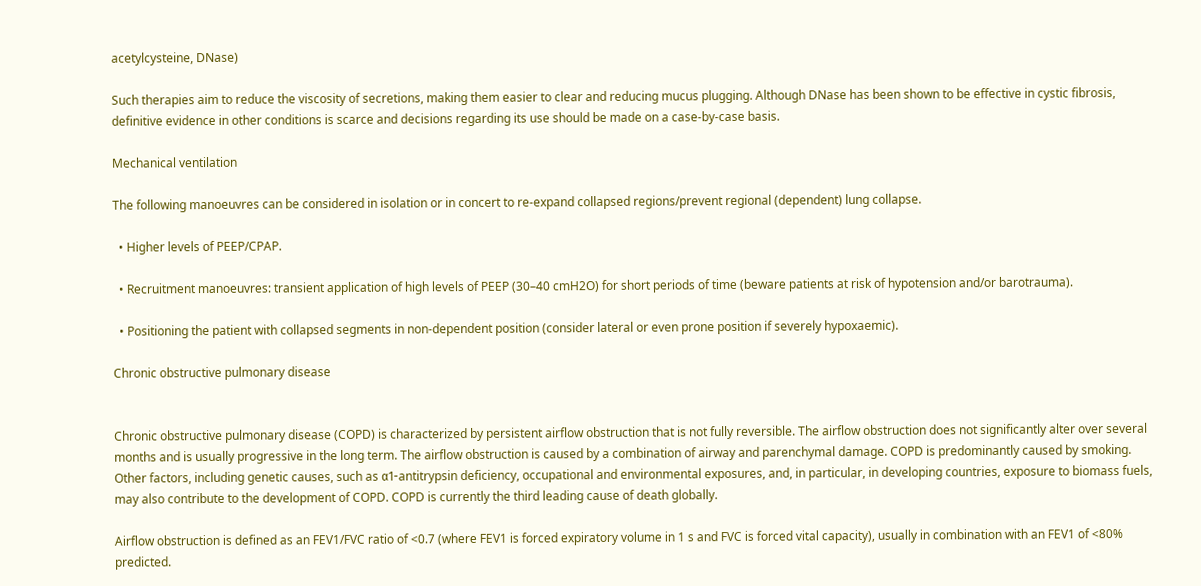acetylcysteine, DNase)

Such therapies aim to reduce the viscosity of secretions, making them easier to clear and reducing mucus plugging. Although DNase has been shown to be effective in cystic fibrosis, definitive evidence in other conditions is scarce and decisions regarding its use should be made on a case-by-case basis.

Mechanical ventilation

The following manoeuvres can be considered in isolation or in concert to re-expand collapsed regions/prevent regional (dependent) lung collapse.

  • Higher levels of PEEP/CPAP.

  • Recruitment manoeuvres: transient application of high levels of PEEP (30–40 cmH2O) for short periods of time (beware patients at risk of hypotension and/or barotrauma).

  • Positioning the patient with collapsed segments in non-dependent position (consider lateral or even prone position if severely hypoxaemic).

Chronic obstructive pulmonary disease


Chronic obstructive pulmonary disease (COPD) is characterized by persistent airflow obstruction that is not fully reversible. The airflow obstruction does not significantly alter over several months and is usually progressive in the long term. The airflow obstruction is caused by a combination of airway and parenchymal damage. COPD is predominantly caused by smoking. Other factors, including genetic causes, such as α1-antitrypsin deficiency, occupational and environmental exposures, and, in particular, in developing countries, exposure to biomass fuels, may also contribute to the development of COPD. COPD is currently the third leading cause of death globally.

Airflow obstruction is defined as an FEV1/FVC ratio of <0.7 (where FEV1 is forced expiratory volume in 1 s and FVC is forced vital capacity), usually in combination with an FEV1 of <80% predicted.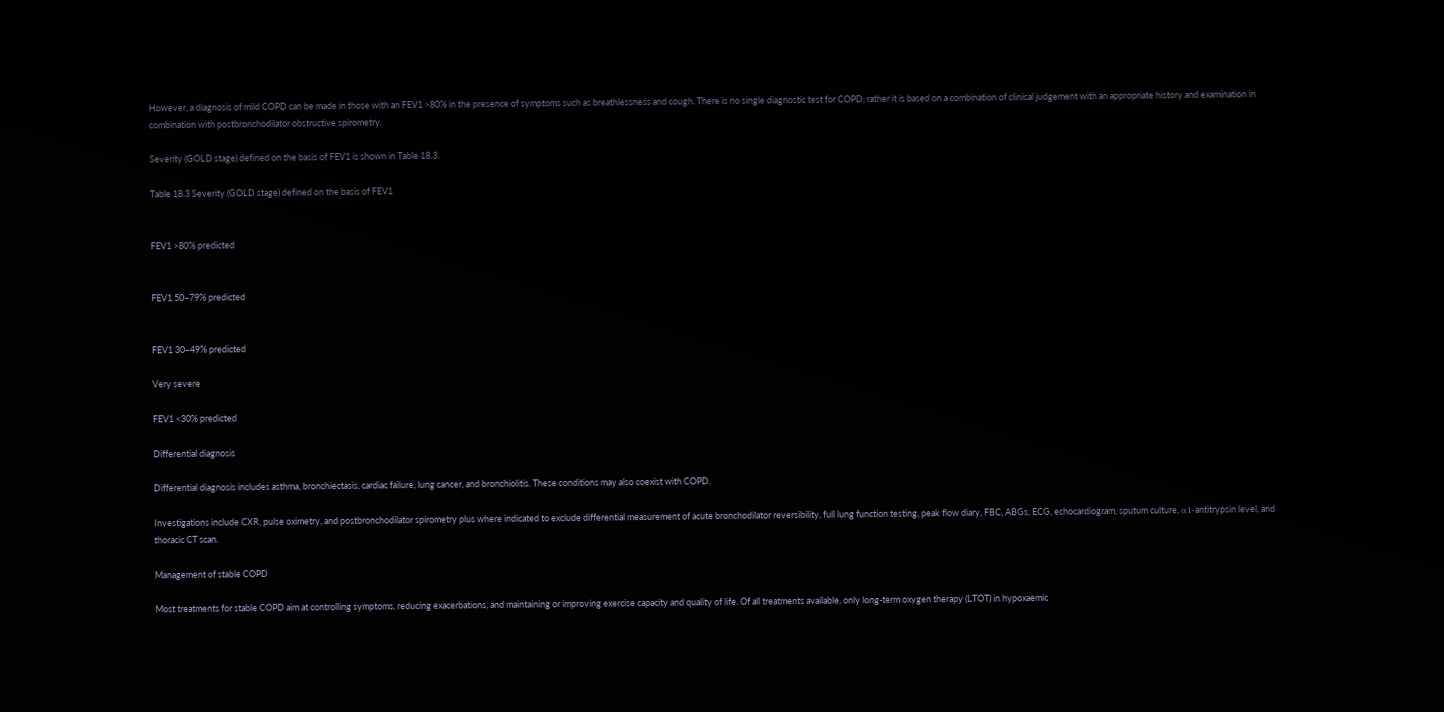However, a diagnosis of mild COPD can be made in those with an FEV1 >80% in the presence of symptoms such as breathlessness and cough. There is no single diagnostic test for COPD; rather it is based on a combination of clinical judgement with an appropriate history and examination in combination with postbronchodilator obstructive spirometry.

Severity (GOLD stage) defined on the basis of FEV1 is shown in Table 18.3.

Table 18.3 Severity (GOLD stage) defined on the basis of FEV1


FEV1 >80% predicted


FEV1 50–79% predicted


FEV1 30–49% predicted

Very severe

FEV1 <30% predicted

Differential diagnosis

Differential diagnosis includes asthma, bronchiectasis, cardiac failure, lung cancer, and bronchiolitis. These conditions may also coexist with COPD.

Investigations include CXR, pulse oximetry, and postbronchodilator spirometry plus where indicated to exclude differential measurement of acute bronchodilator reversibility, full lung function testing, peak flow diary, FBC, ABGs, ECG, echocardiogram, sputum culture, α1-antitrypsin level, and thoracic CT scan.

Management of stable COPD

Most treatments for stable COPD aim at controlling symptoms, reducing exacerbations, and maintaining or improving exercise capacity and quality of life. Of all treatments available, only long-term oxygen therapy (LTOT) in hypoxaemic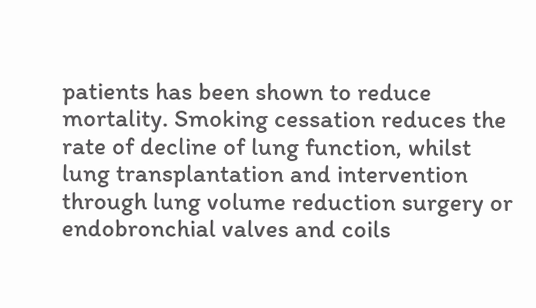patients has been shown to reduce mortality. Smoking cessation reduces the rate of decline of lung function, whilst lung transplantation and intervention through lung volume reduction surgery or endobronchial valves and coils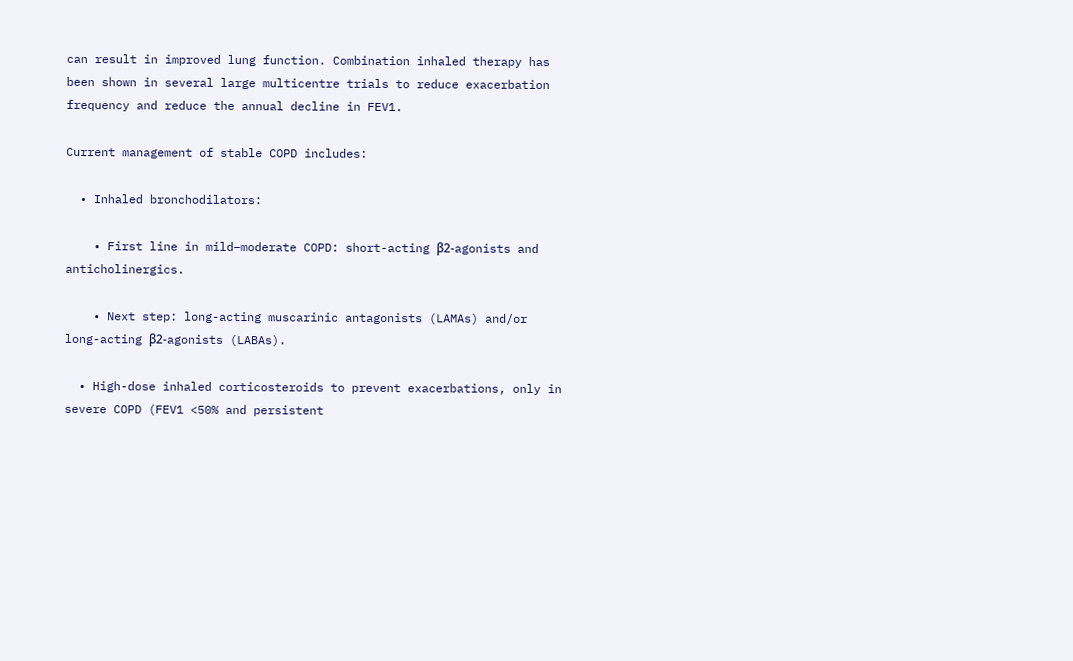can result in improved lung function. Combination inhaled therapy has been shown in several large multicentre trials to reduce exacerbation frequency and reduce the annual decline in FEV1.

Current management of stable COPD includes:

  • Inhaled bronchodilators:

    • First line in mild–moderate COPD: short-acting β2-agonists and anticholinergics.

    • Next step: long-acting muscarinic antagonists (LAMAs) and/or long-acting β2-agonists (LABAs).

  • High-dose inhaled corticosteroids to prevent exacerbations, only in severe COPD (FEV1 <50% and persistent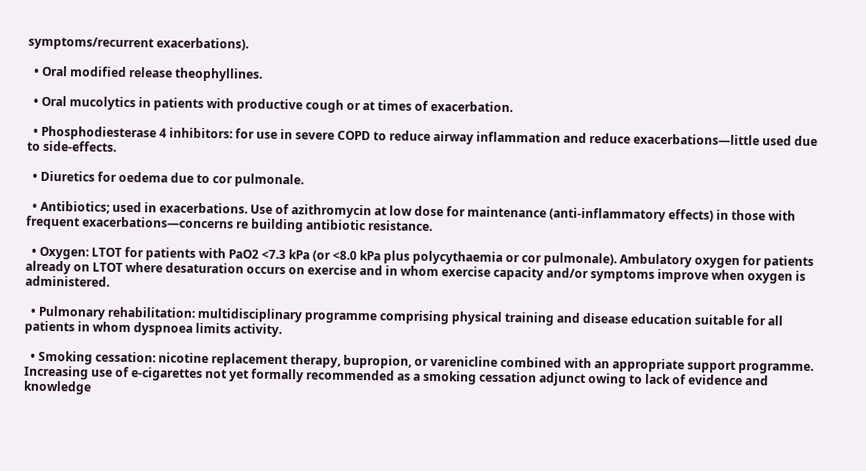symptoms/recurrent exacerbations).

  • Oral modified release theophyllines.

  • Oral mucolytics in patients with productive cough or at times of exacerbation.

  • Phosphodiesterase 4 inhibitors: for use in severe COPD to reduce airway inflammation and reduce exacerbations—little used due to side-effects.

  • Diuretics for oedema due to cor pulmonale.

  • Antibiotics; used in exacerbations. Use of azithromycin at low dose for maintenance (anti-inflammatory effects) in those with frequent exacerbations—concerns re building antibiotic resistance.

  • Oxygen: LTOT for patients with PaO2 <7.3 kPa (or <8.0 kPa plus polycythaemia or cor pulmonale). Ambulatory oxygen for patients already on LTOT where desaturation occurs on exercise and in whom exercise capacity and/or symptoms improve when oxygen is administered.

  • Pulmonary rehabilitation: multidisciplinary programme comprising physical training and disease education suitable for all patients in whom dyspnoea limits activity.

  • Smoking cessation: nicotine replacement therapy, bupropion, or varenicline combined with an appropriate support programme. Increasing use of e-cigarettes not yet formally recommended as a smoking cessation adjunct owing to lack of evidence and knowledge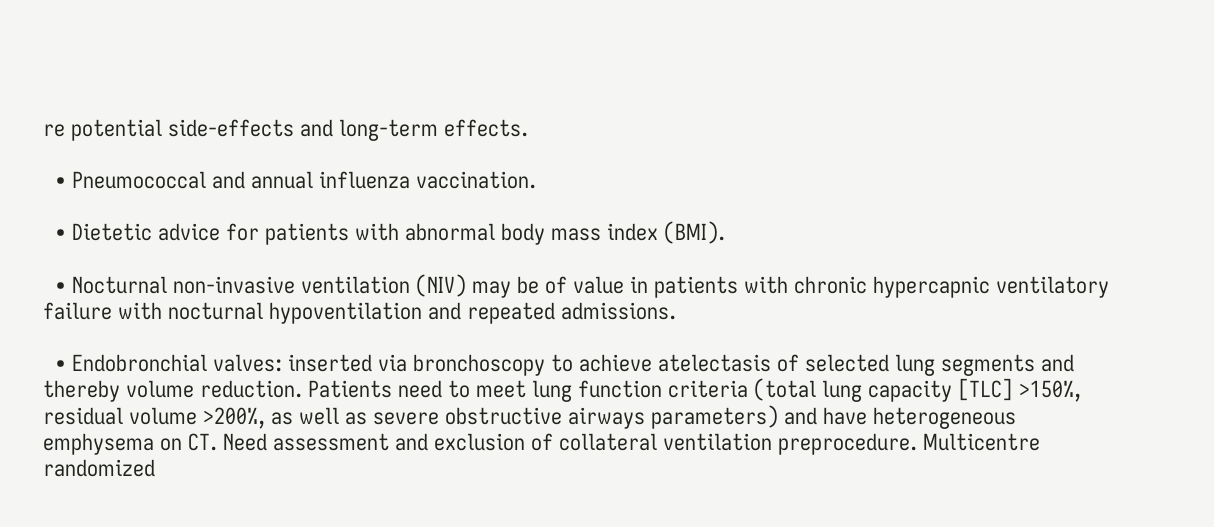re potential side-effects and long-term effects.

  • Pneumococcal and annual influenza vaccination.

  • Dietetic advice for patients with abnormal body mass index (BMI).

  • Nocturnal non-invasive ventilation (NIV) may be of value in patients with chronic hypercapnic ventilatory failure with nocturnal hypoventilation and repeated admissions.

  • Endobronchial valves: inserted via bronchoscopy to achieve atelectasis of selected lung segments and thereby volume reduction. Patients need to meet lung function criteria (total lung capacity [TLC] >150%, residual volume >200%, as well as severe obstructive airways parameters) and have heterogeneous emphysema on CT. Need assessment and exclusion of collateral ventilation preprocedure. Multicentre randomized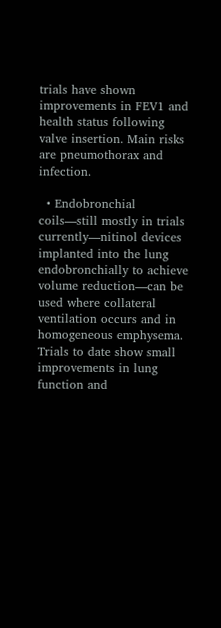trials have shown improvements in FEV1 and health status following valve insertion. Main risks are pneumothorax and infection.

  • Endobronchial coils—still mostly in trials currently—nitinol devices implanted into the lung endobronchially to achieve volume reduction—can be used where collateral ventilation occurs and in homogeneous emphysema. Trials to date show small improvements in lung function and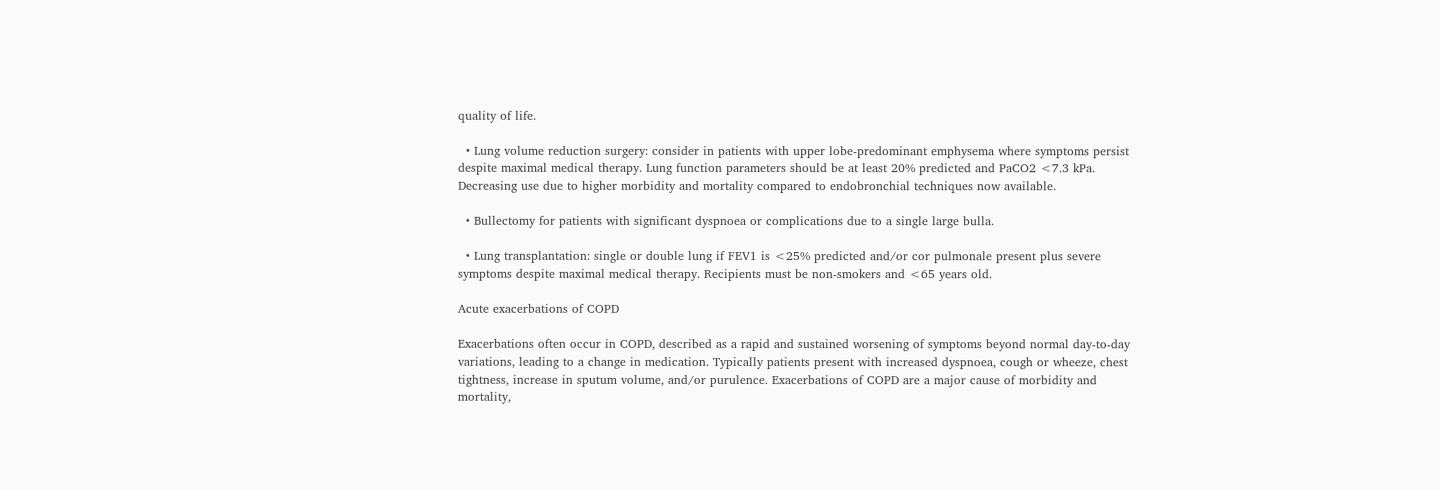quality of life.

  • Lung volume reduction surgery: consider in patients with upper lobe-predominant emphysema where symptoms persist despite maximal medical therapy. Lung function parameters should be at least 20% predicted and PaCO2 <7.3 kPa. Decreasing use due to higher morbidity and mortality compared to endobronchial techniques now available.

  • Bullectomy for patients with significant dyspnoea or complications due to a single large bulla.

  • Lung transplantation: single or double lung if FEV1 is <25% predicted and/or cor pulmonale present plus severe symptoms despite maximal medical therapy. Recipients must be non-smokers and <65 years old.

Acute exacerbations of COPD

Exacerbations often occur in COPD, described as a rapid and sustained worsening of symptoms beyond normal day-to-day variations, leading to a change in medication. Typically patients present with increased dyspnoea, cough or wheeze, chest tightness, increase in sputum volume, and/or purulence. Exacerbations of COPD are a major cause of morbidity and mortality,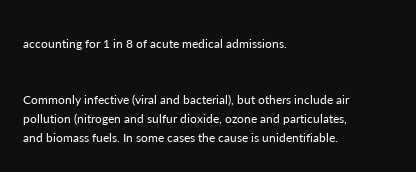accounting for 1 in 8 of acute medical admissions.


Commonly infective (viral and bacterial), but others include air pollution (nitrogen and sulfur dioxide, ozone and particulates, and biomass fuels. In some cases the cause is unidentifiable.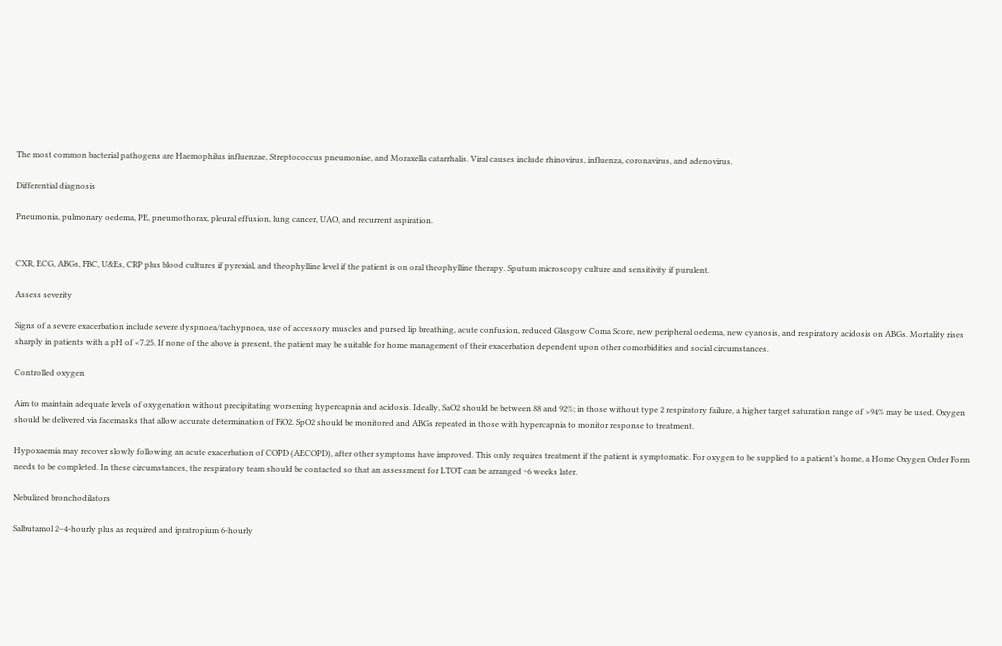The most common bacterial pathogens are Haemophilus influenzae, Streptococcus pneumoniae, and Moraxella catarrhalis. Viral causes include rhinovirus, influenza, coronavirus, and adenovirus.

Differential diagnosis

Pneumonia, pulmonary oedema, PE, pneumothorax, pleural effusion, lung cancer, UAO, and recurrent aspiration.


CXR, ECG, ABGs, FBC, U&Es, CRP plus blood cultures if pyrexial, and theophylline level if the patient is on oral theophylline therapy. Sputum microscopy culture and sensitivity if purulent.

Assess severity

Signs of a severe exacerbation include severe dyspnoea/tachypnoea, use of accessory muscles and pursed lip breathing, acute confusion, reduced Glasgow Coma Score, new peripheral oedema, new cyanosis, and respiratory acidosis on ABGs. Mortality rises sharply in patients with a pH of <7.25. If none of the above is present, the patient may be suitable for home management of their exacerbation dependent upon other comorbidities and social circumstances.

Controlled oxygen

Aim to maintain adequate levels of oxygenation without precipitating worsening hypercapnia and acidosis. Ideally, SaO2 should be between 88 and 92%; in those without type 2 respiratory failure, a higher target saturation range of >94% may be used. Oxygen should be delivered via facemasks that allow accurate determination of FiO2. SpO2 should be monitored and ABGs repeated in those with hypercapnia to monitor response to treatment.

Hypoxaemia may recover slowly following an acute exacerbation of COPD (AECOPD), after other symptoms have improved. This only requires treatment if the patient is symptomatic. For oxygen to be supplied to a patient’s home, a Home Oxygen Order Form needs to be completed. In these circumstances, the respiratory team should be contacted so that an assessment for LTOT can be arranged ~6 weeks later.

Nebulized bronchodilators

Salbutamol 2–4-hourly plus as required and ipratropium 6-hourly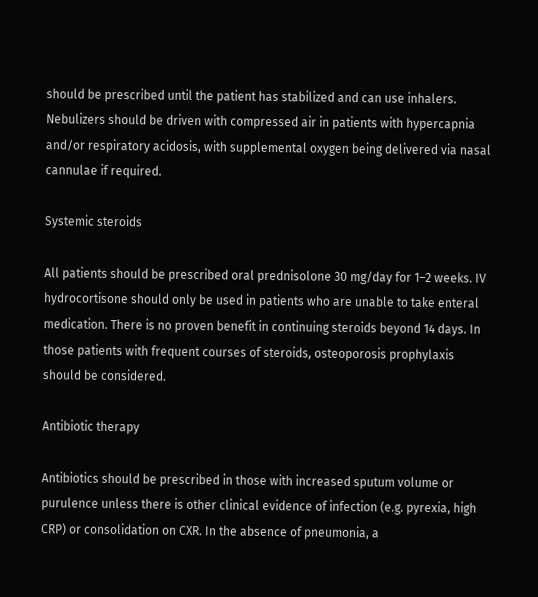should be prescribed until the patient has stabilized and can use inhalers. Nebulizers should be driven with compressed air in patients with hypercapnia and/or respiratory acidosis, with supplemental oxygen being delivered via nasal cannulae if required.

Systemic steroids

All patients should be prescribed oral prednisolone 30 mg/day for 1–2 weeks. IV hydrocortisone should only be used in patients who are unable to take enteral medication. There is no proven benefit in continuing steroids beyond 14 days. In those patients with frequent courses of steroids, osteoporosis prophylaxis should be considered.

Antibiotic therapy

Antibiotics should be prescribed in those with increased sputum volume or purulence unless there is other clinical evidence of infection (e.g. pyrexia, high CRP) or consolidation on CXR. In the absence of pneumonia, a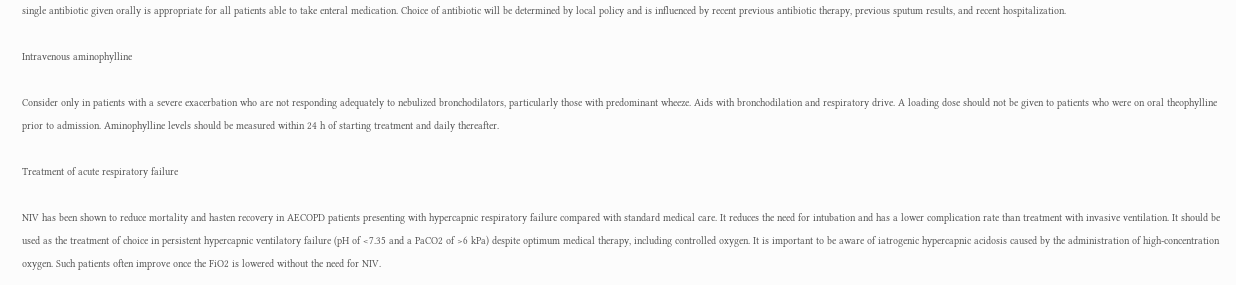single antibiotic given orally is appropriate for all patients able to take enteral medication. Choice of antibiotic will be determined by local policy and is influenced by recent previous antibiotic therapy, previous sputum results, and recent hospitalization.

Intravenous aminophylline

Consider only in patients with a severe exacerbation who are not responding adequately to nebulized bronchodilators, particularly those with predominant wheeze. Aids with bronchodilation and respiratory drive. A loading dose should not be given to patients who were on oral theophylline prior to admission. Aminophylline levels should be measured within 24 h of starting treatment and daily thereafter.

Treatment of acute respiratory failure

NIV has been shown to reduce mortality and hasten recovery in AECOPD patients presenting with hypercapnic respiratory failure compared with standard medical care. It reduces the need for intubation and has a lower complication rate than treatment with invasive ventilation. It should be used as the treatment of choice in persistent hypercapnic ventilatory failure (pH of <7.35 and a PaCO2 of >6 kPa) despite optimum medical therapy, including controlled oxygen. It is important to be aware of iatrogenic hypercapnic acidosis caused by the administration of high-concentration oxygen. Such patients often improve once the FiO2 is lowered without the need for NIV.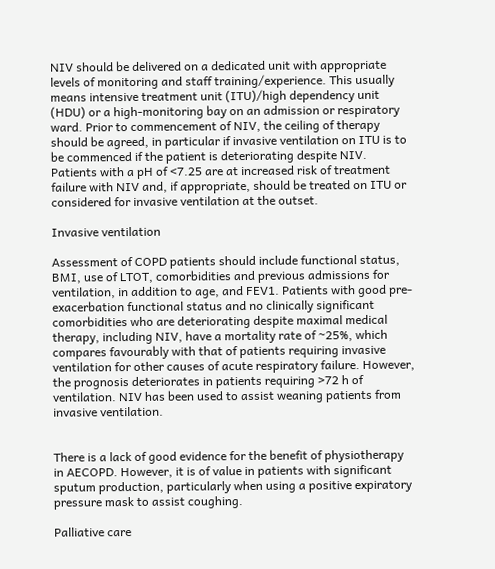NIV should be delivered on a dedicated unit with appropriate levels of monitoring and staff training/experience. This usually means intensive treatment unit (ITU)/high dependency unit (HDU) or a high-monitoring bay on an admission or respiratory ward. Prior to commencement of NIV, the ceiling of therapy should be agreed, in particular if invasive ventilation on ITU is to be commenced if the patient is deteriorating despite NIV. Patients with a pH of <7.25 are at increased risk of treatment failure with NIV and, if appropriate, should be treated on ITU or considered for invasive ventilation at the outset.

Invasive ventilation

Assessment of COPD patients should include functional status, BMI, use of LTOT, comorbidities and previous admissions for ventilation, in addition to age, and FEV1. Patients with good pre-exacerbation functional status and no clinically significant comorbidities who are deteriorating despite maximal medical therapy, including NIV, have a mortality rate of ~25%, which compares favourably with that of patients requiring invasive ventilation for other causes of acute respiratory failure. However, the prognosis deteriorates in patients requiring >72 h of ventilation. NIV has been used to assist weaning patients from invasive ventilation.


There is a lack of good evidence for the benefit of physiotherapy in AECOPD. However, it is of value in patients with significant sputum production, particularly when using a positive expiratory pressure mask to assist coughing.

Palliative care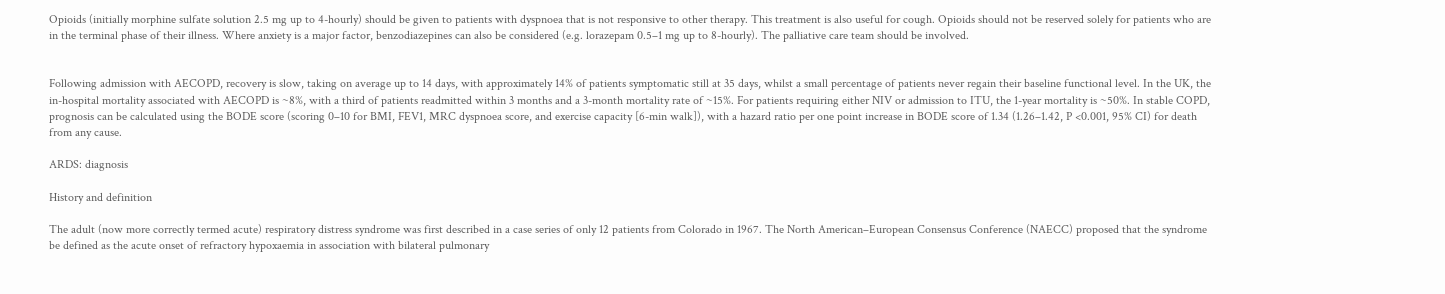Opioids (initially morphine sulfate solution 2.5 mg up to 4-hourly) should be given to patients with dyspnoea that is not responsive to other therapy. This treatment is also useful for cough. Opioids should not be reserved solely for patients who are in the terminal phase of their illness. Where anxiety is a major factor, benzodiazepines can also be considered (e.g. lorazepam 0.5–1 mg up to 8-hourly). The palliative care team should be involved.


Following admission with AECOPD, recovery is slow, taking on average up to 14 days, with approximately 14% of patients symptomatic still at 35 days, whilst a small percentage of patients never regain their baseline functional level. In the UK, the in-hospital mortality associated with AECOPD is ~8%, with a third of patients readmitted within 3 months and a 3-month mortality rate of ~15%. For patients requiring either NIV or admission to ITU, the 1-year mortality is ~50%. In stable COPD, prognosis can be calculated using the BODE score (scoring 0–10 for BMI, FEV1, MRC dyspnoea score, and exercise capacity [6-min walk]), with a hazard ratio per one point increase in BODE score of 1.34 (1.26–1.42, P <0.001, 95% CI) for death from any cause.

ARDS: diagnosis

History and definition

The adult (now more correctly termed acute) respiratory distress syndrome was first described in a case series of only 12 patients from Colorado in 1967. The North American–European Consensus Conference (NAECC) proposed that the syndrome be defined as the acute onset of refractory hypoxaemia in association with bilateral pulmonary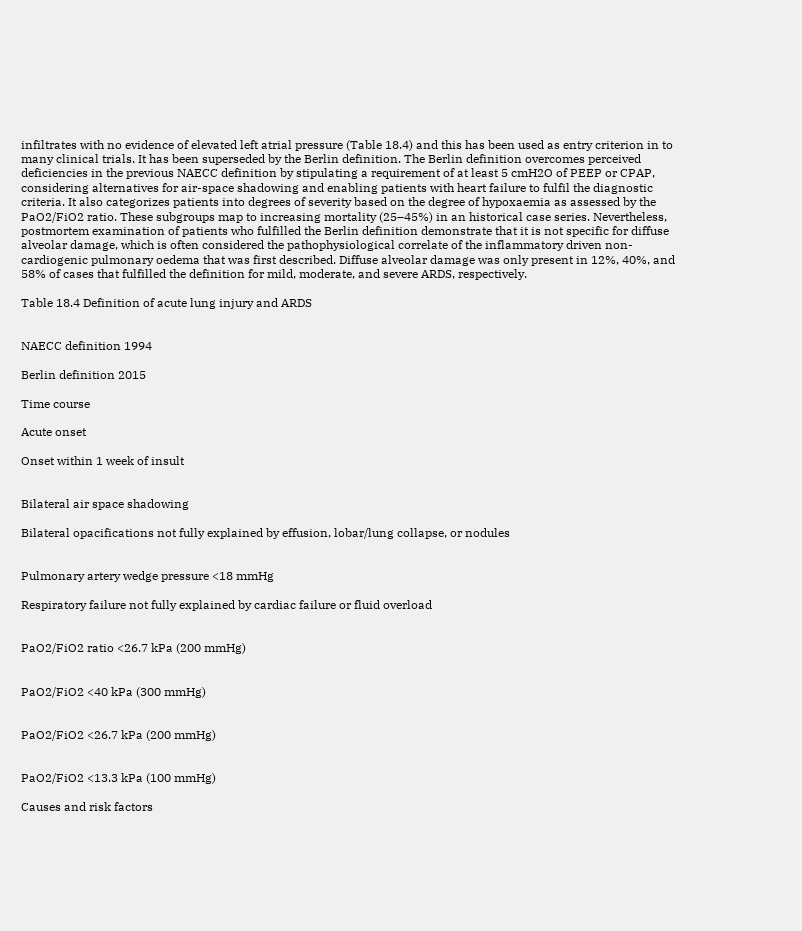infiltrates with no evidence of elevated left atrial pressure (Table 18.4) and this has been used as entry criterion in to many clinical trials. It has been superseded by the Berlin definition. The Berlin definition overcomes perceived deficiencies in the previous NAECC definition by stipulating a requirement of at least 5 cmH2O of PEEP or CPAP, considering alternatives for air-space shadowing and enabling patients with heart failure to fulfil the diagnostic criteria. It also categorizes patients into degrees of severity based on the degree of hypoxaemia as assessed by the PaO2/FiO2 ratio. These subgroups map to increasing mortality (25–45%) in an historical case series. Nevertheless, postmortem examination of patients who fulfilled the Berlin definition demonstrate that it is not specific for diffuse alveolar damage, which is often considered the pathophysiological correlate of the inflammatory driven non-cardiogenic pulmonary oedema that was first described. Diffuse alveolar damage was only present in 12%, 40%, and 58% of cases that fulfilled the definition for mild, moderate, and severe ARDS, respectively.

Table 18.4 Definition of acute lung injury and ARDS


NAECC definition 1994

Berlin definition 2015

Time course

Acute onset

Onset within 1 week of insult


Bilateral air space shadowing

Bilateral opacifications not fully explained by effusion, lobar/lung collapse, or nodules


Pulmonary artery wedge pressure <18 mmHg

Respiratory failure not fully explained by cardiac failure or fluid overload


PaO2/FiO2 ratio <26.7 kPa (200 mmHg)


PaO2/FiO2 <40 kPa (300 mmHg)


PaO2/FiO2 <26.7 kPa (200 mmHg)


PaO2/FiO2 <13.3 kPa (100 mmHg)

Causes and risk factors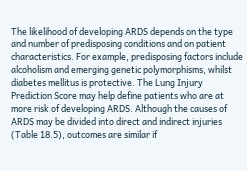The likelihood of developing ARDS depends on the type and number of predisposing conditions and on patient characteristics. For example, predisposing factors include alcoholism and emerging genetic polymorphisms, whilst diabetes mellitus is protective. The Lung Injury Prediction Score may help define patients who are at more risk of developing ARDS. Although the causes of ARDS may be divided into direct and indirect injuries (Table 18.5), outcomes are similar if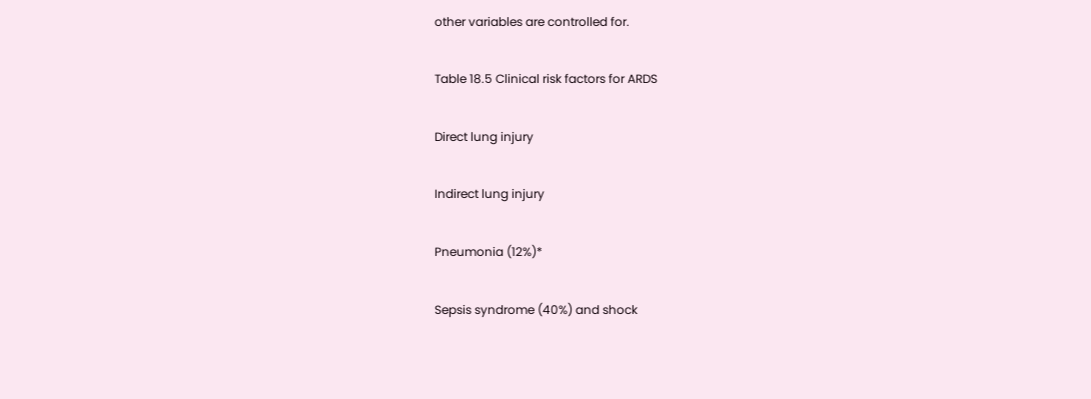other variables are controlled for.

Table 18.5 Clinical risk factors for ARDS

Direct lung injury

Indirect lung injury

Pneumonia (12%)*

Sepsis syndrome (40%) and shock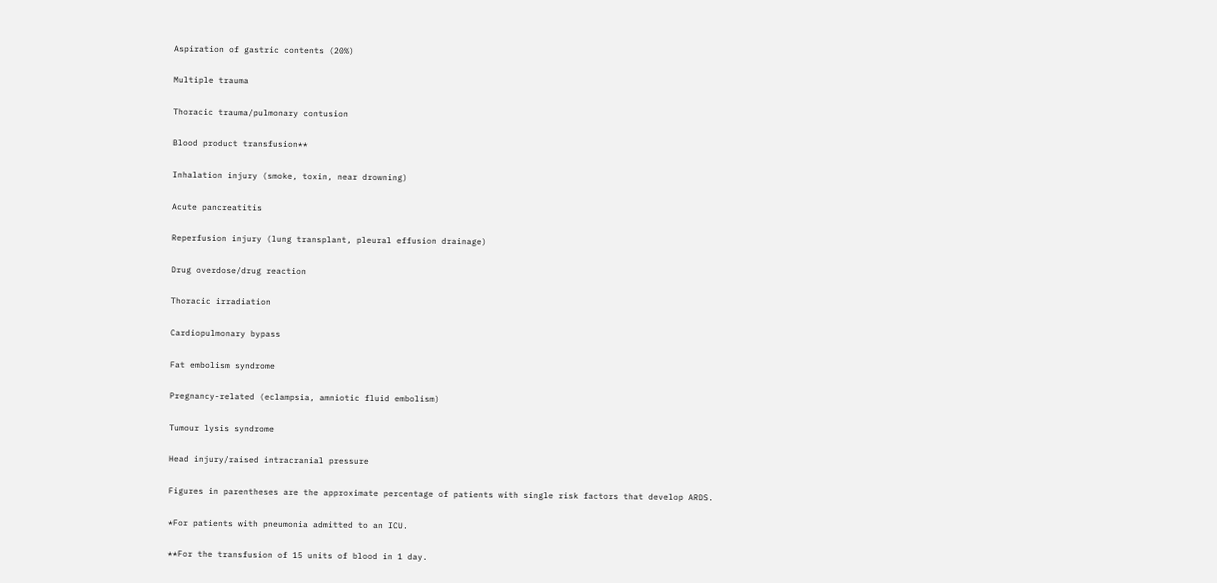Aspiration of gastric contents (20%)

Multiple trauma

Thoracic trauma/pulmonary contusion

Blood product transfusion**

Inhalation injury (smoke, toxin, near drowning)

Acute pancreatitis

Reperfusion injury (lung transplant, pleural effusion drainage)

Drug overdose/drug reaction

Thoracic irradiation

Cardiopulmonary bypass

Fat embolism syndrome

Pregnancy-related (eclampsia, amniotic fluid embolism)

Tumour lysis syndrome

Head injury/raised intracranial pressure

Figures in parentheses are the approximate percentage of patients with single risk factors that develop ARDS.

*For patients with pneumonia admitted to an ICU.

**For the transfusion of 15 units of blood in 1 day.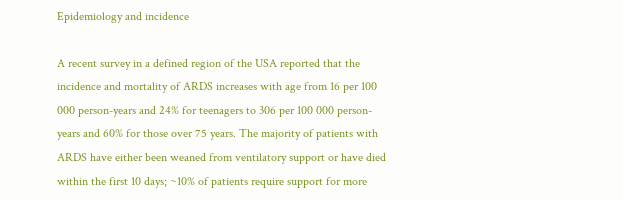Epidemiology and incidence

A recent survey in a defined region of the USA reported that the incidence and mortality of ARDS increases with age from 16 per 100 000 person-years and 24% for teenagers to 306 per 100 000 person-years and 60% for those over 75 years. The majority of patients with ARDS have either been weaned from ventilatory support or have died within the first 10 days; ~10% of patients require support for more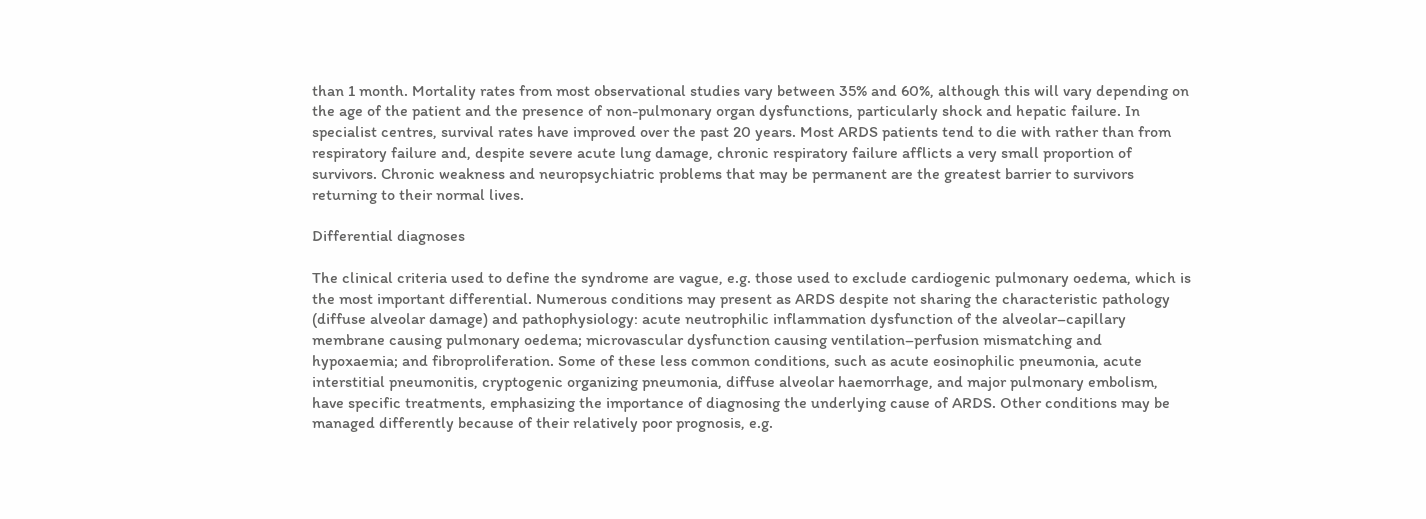than 1 month. Mortality rates from most observational studies vary between 35% and 60%, although this will vary depending on the age of the patient and the presence of non-pulmonary organ dysfunctions, particularly shock and hepatic failure. In specialist centres, survival rates have improved over the past 20 years. Most ARDS patients tend to die with rather than from respiratory failure and, despite severe acute lung damage, chronic respiratory failure afflicts a very small proportion of survivors. Chronic weakness and neuropsychiatric problems that may be permanent are the greatest barrier to survivors returning to their normal lives.

Differential diagnoses

The clinical criteria used to define the syndrome are vague, e.g. those used to exclude cardiogenic pulmonary oedema, which is the most important differential. Numerous conditions may present as ARDS despite not sharing the characteristic pathology (diffuse alveolar damage) and pathophysiology: acute neutrophilic inflammation dysfunction of the alveolar–capillary membrane causing pulmonary oedema; microvascular dysfunction causing ventilation–perfusion mismatching and hypoxaemia; and fibroproliferation. Some of these less common conditions, such as acute eosinophilic pneumonia, acute interstitial pneumonitis, cryptogenic organizing pneumonia, diffuse alveolar haemorrhage, and major pulmonary embolism, have specific treatments, emphasizing the importance of diagnosing the underlying cause of ARDS. Other conditions may be managed differently because of their relatively poor prognosis, e.g.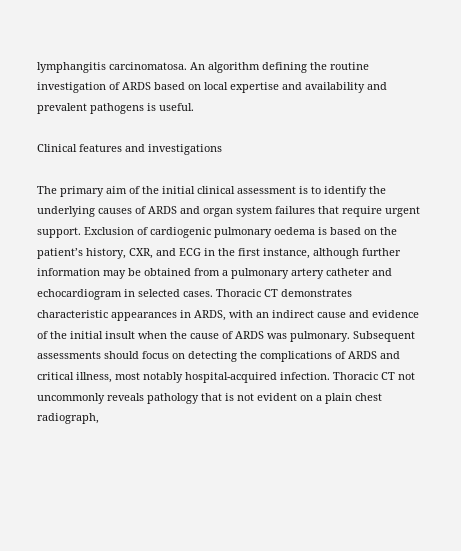lymphangitis carcinomatosa. An algorithm defining the routine investigation of ARDS based on local expertise and availability and prevalent pathogens is useful.

Clinical features and investigations

The primary aim of the initial clinical assessment is to identify the underlying causes of ARDS and organ system failures that require urgent support. Exclusion of cardiogenic pulmonary oedema is based on the patient’s history, CXR, and ECG in the first instance, although further information may be obtained from a pulmonary artery catheter and echocardiogram in selected cases. Thoracic CT demonstrates characteristic appearances in ARDS, with an indirect cause and evidence of the initial insult when the cause of ARDS was pulmonary. Subsequent assessments should focus on detecting the complications of ARDS and critical illness, most notably hospital-acquired infection. Thoracic CT not uncommonly reveals pathology that is not evident on a plain chest radiograph,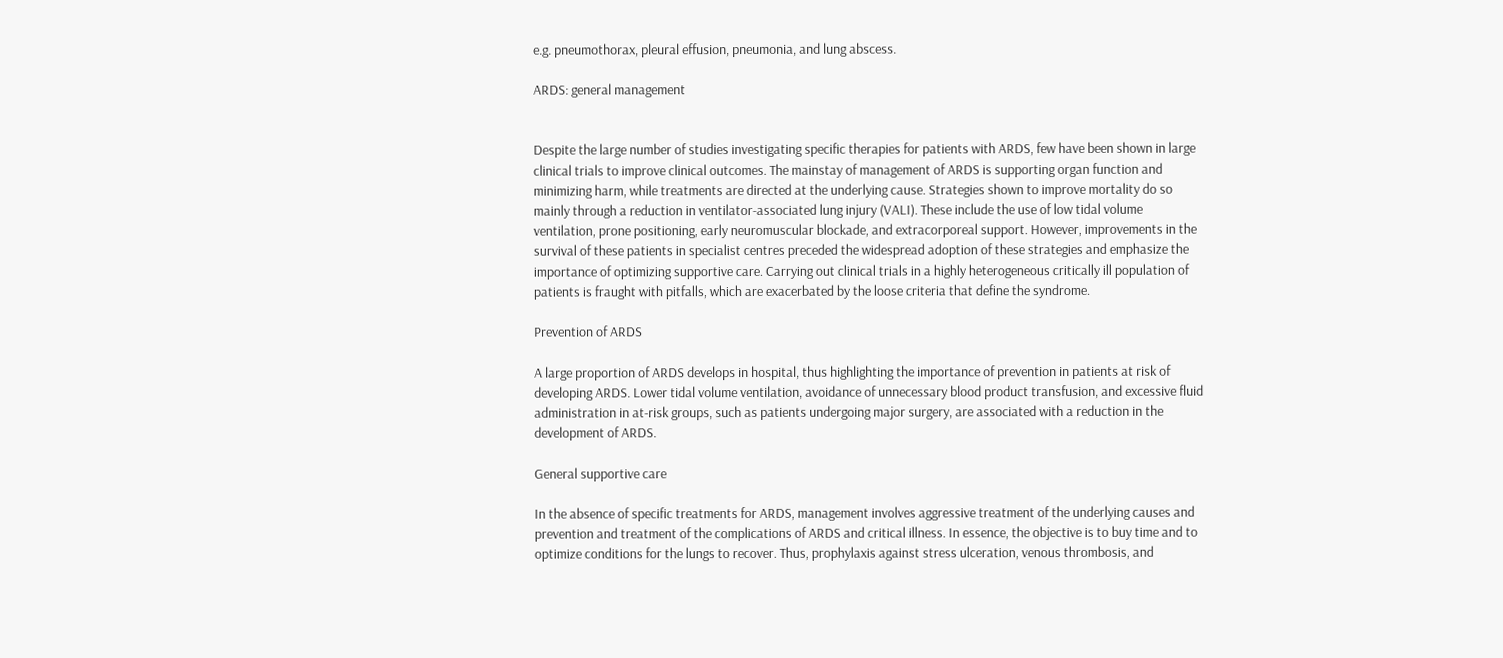e.g. pneumothorax, pleural effusion, pneumonia, and lung abscess.

ARDS: general management


Despite the large number of studies investigating specific therapies for patients with ARDS, few have been shown in large clinical trials to improve clinical outcomes. The mainstay of management of ARDS is supporting organ function and minimizing harm, while treatments are directed at the underlying cause. Strategies shown to improve mortality do so mainly through a reduction in ventilator-associated lung injury (VALI). These include the use of low tidal volume ventilation, prone positioning, early neuromuscular blockade, and extracorporeal support. However, improvements in the survival of these patients in specialist centres preceded the widespread adoption of these strategies and emphasize the importance of optimizing supportive care. Carrying out clinical trials in a highly heterogeneous critically ill population of patients is fraught with pitfalls, which are exacerbated by the loose criteria that define the syndrome.

Prevention of ARDS

A large proportion of ARDS develops in hospital, thus highlighting the importance of prevention in patients at risk of developing ARDS. Lower tidal volume ventilation, avoidance of unnecessary blood product transfusion, and excessive fluid administration in at-risk groups, such as patients undergoing major surgery, are associated with a reduction in the development of ARDS.

General supportive care

In the absence of specific treatments for ARDS, management involves aggressive treatment of the underlying causes and prevention and treatment of the complications of ARDS and critical illness. In essence, the objective is to buy time and to optimize conditions for the lungs to recover. Thus, prophylaxis against stress ulceration, venous thrombosis, and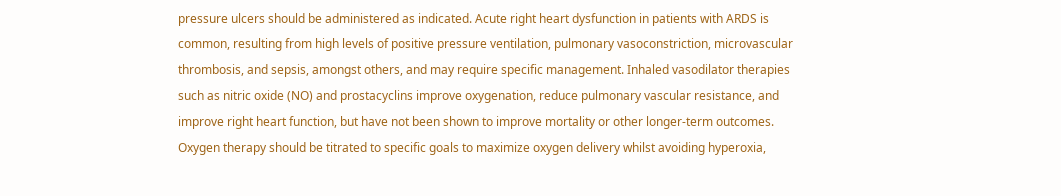pressure ulcers should be administered as indicated. Acute right heart dysfunction in patients with ARDS is common, resulting from high levels of positive pressure ventilation, pulmonary vasoconstriction, microvascular thrombosis, and sepsis, amongst others, and may require specific management. Inhaled vasodilator therapies such as nitric oxide (NO) and prostacyclins improve oxygenation, reduce pulmonary vascular resistance, and improve right heart function, but have not been shown to improve mortality or other longer-term outcomes. Oxygen therapy should be titrated to specific goals to maximize oxygen delivery whilst avoiding hyperoxia,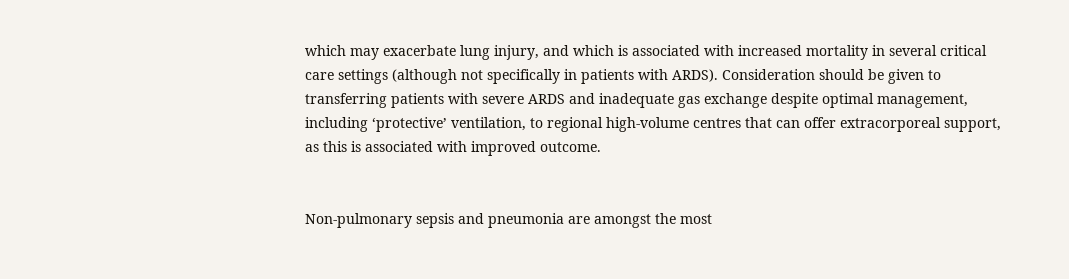which may exacerbate lung injury, and which is associated with increased mortality in several critical care settings (although not specifically in patients with ARDS). Consideration should be given to transferring patients with severe ARDS and inadequate gas exchange despite optimal management, including ‘protective’ ventilation, to regional high-volume centres that can offer extracorporeal support, as this is associated with improved outcome.


Non-pulmonary sepsis and pneumonia are amongst the most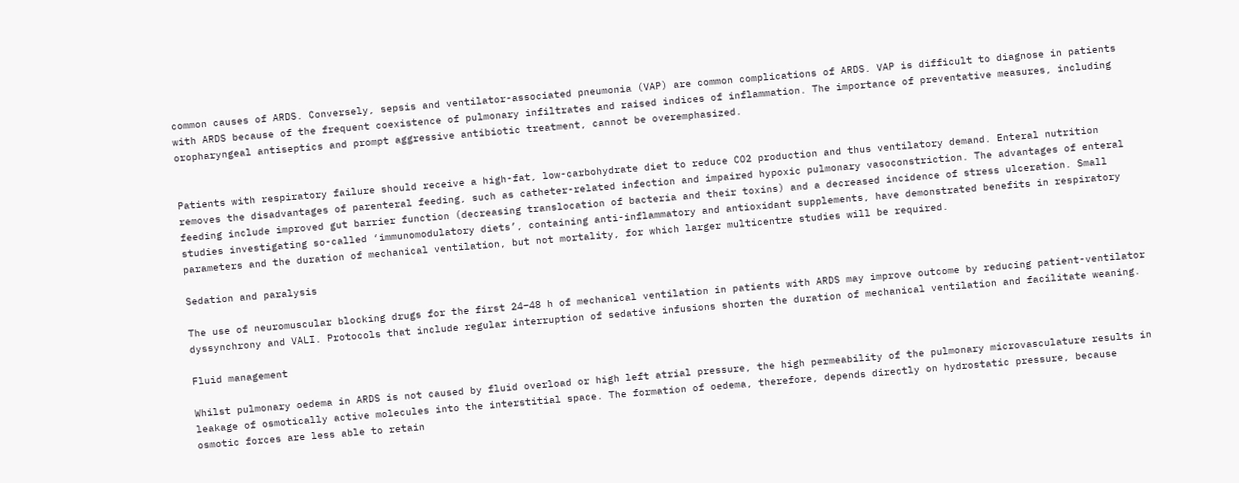common causes of ARDS. Conversely, sepsis and ventilator-associated pneumonia (VAP) are common complications of ARDS. VAP is difficult to diagnose in patients with ARDS because of the frequent coexistence of pulmonary infiltrates and raised indices of inflammation. The importance of preventative measures, including oropharyngeal antiseptics and prompt aggressive antibiotic treatment, cannot be overemphasized.


Patients with respiratory failure should receive a high-fat, low-carbohydrate diet to reduce CO2 production and thus ventilatory demand. Enteral nutrition removes the disadvantages of parenteral feeding, such as catheter-related infection and impaired hypoxic pulmonary vasoconstriction. The advantages of enteral feeding include improved gut barrier function (decreasing translocation of bacteria and their toxins) and a decreased incidence of stress ulceration. Small studies investigating so-called ‘immunomodulatory diets’, containing anti-inflammatory and antioxidant supplements, have demonstrated benefits in respiratory parameters and the duration of mechanical ventilation, but not mortality, for which larger multicentre studies will be required.

Sedation and paralysis

The use of neuromuscular blocking drugs for the first 24–48 h of mechanical ventilation in patients with ARDS may improve outcome by reducing patient-ventilator dyssynchrony and VALI. Protocols that include regular interruption of sedative infusions shorten the duration of mechanical ventilation and facilitate weaning.

Fluid management

Whilst pulmonary oedema in ARDS is not caused by fluid overload or high left atrial pressure, the high permeability of the pulmonary microvasculature results in leakage of osmotically active molecules into the interstitial space. The formation of oedema, therefore, depends directly on hydrostatic pressure, because osmotic forces are less able to retain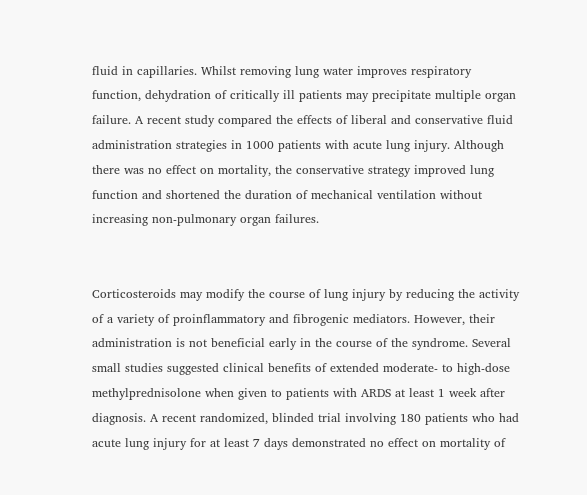fluid in capillaries. Whilst removing lung water improves respiratory function, dehydration of critically ill patients may precipitate multiple organ failure. A recent study compared the effects of liberal and conservative fluid administration strategies in 1000 patients with acute lung injury. Although there was no effect on mortality, the conservative strategy improved lung function and shortened the duration of mechanical ventilation without increasing non-pulmonary organ failures.


Corticosteroids may modify the course of lung injury by reducing the activity of a variety of proinflammatory and fibrogenic mediators. However, their administration is not beneficial early in the course of the syndrome. Several small studies suggested clinical benefits of extended moderate- to high-dose methylprednisolone when given to patients with ARDS at least 1 week after diagnosis. A recent randomized, blinded trial involving 180 patients who had acute lung injury for at least 7 days demonstrated no effect on mortality of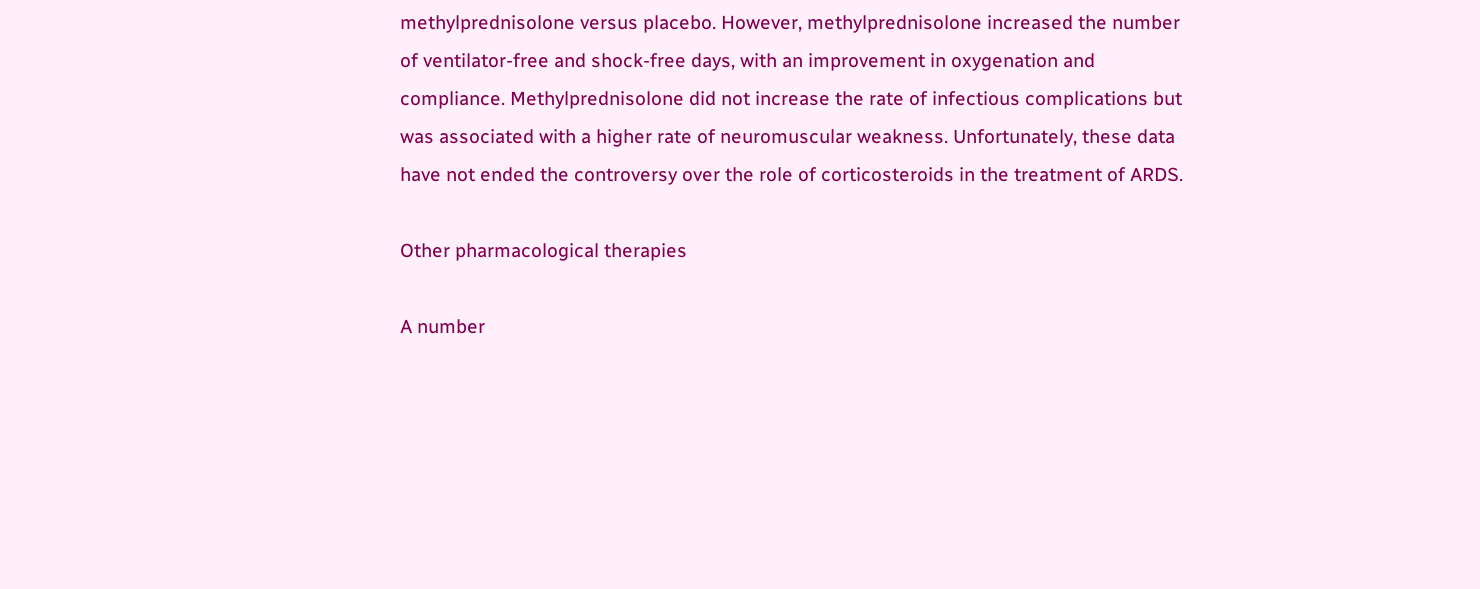methylprednisolone versus placebo. However, methylprednisolone increased the number of ventilator-free and shock-free days, with an improvement in oxygenation and compliance. Methylprednisolone did not increase the rate of infectious complications but was associated with a higher rate of neuromuscular weakness. Unfortunately, these data have not ended the controversy over the role of corticosteroids in the treatment of ARDS.

Other pharmacological therapies

A number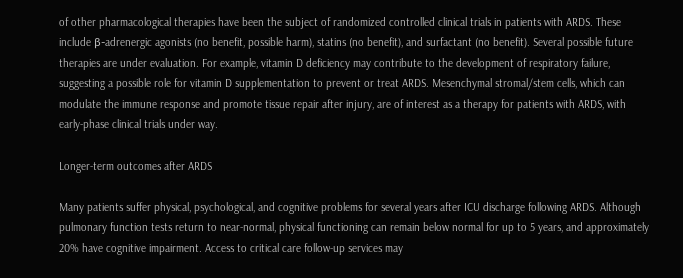of other pharmacological therapies have been the subject of randomized controlled clinical trials in patients with ARDS. These include β-adrenergic agonists (no benefit, possible harm), statins (no benefit), and surfactant (no benefit). Several possible future therapies are under evaluation. For example, vitamin D deficiency may contribute to the development of respiratory failure, suggesting a possible role for vitamin D supplementation to prevent or treat ARDS. Mesenchymal stromal/stem cells, which can modulate the immune response and promote tissue repair after injury, are of interest as a therapy for patients with ARDS, with early-phase clinical trials under way.

Longer-term outcomes after ARDS

Many patients suffer physical, psychological, and cognitive problems for several years after ICU discharge following ARDS. Although pulmonary function tests return to near-normal, physical functioning can remain below normal for up to 5 years, and approximately 20% have cognitive impairment. Access to critical care follow-up services may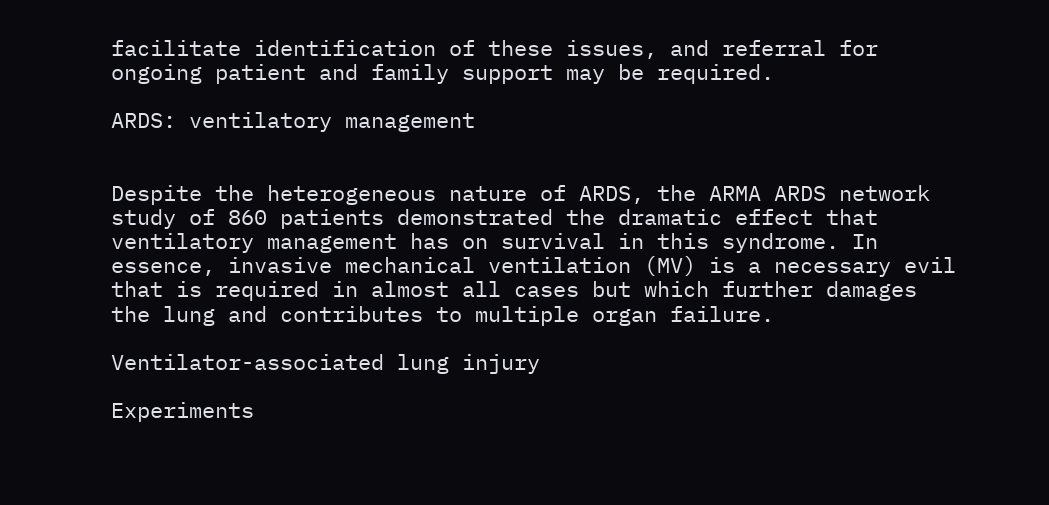facilitate identification of these issues, and referral for ongoing patient and family support may be required.

ARDS: ventilatory management


Despite the heterogeneous nature of ARDS, the ARMA ARDS network study of 860 patients demonstrated the dramatic effect that ventilatory management has on survival in this syndrome. In essence, invasive mechanical ventilation (MV) is a necessary evil that is required in almost all cases but which further damages the lung and contributes to multiple organ failure.

Ventilator-associated lung injury

Experiments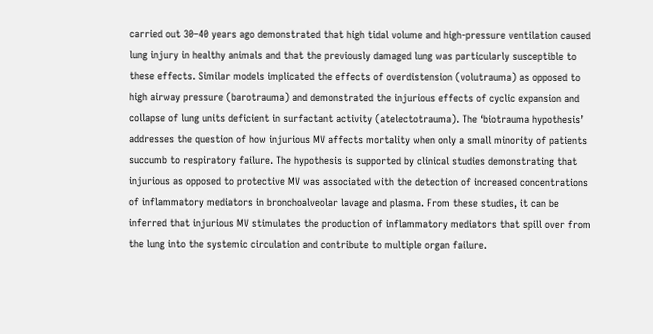carried out 30–40 years ago demonstrated that high tidal volume and high-pressure ventilation caused lung injury in healthy animals and that the previously damaged lung was particularly susceptible to these effects. Similar models implicated the effects of overdistension (volutrauma) as opposed to high airway pressure (barotrauma) and demonstrated the injurious effects of cyclic expansion and collapse of lung units deficient in surfactant activity (atelectotrauma). The ‘biotrauma hypothesis’ addresses the question of how injurious MV affects mortality when only a small minority of patients succumb to respiratory failure. The hypothesis is supported by clinical studies demonstrating that injurious as opposed to protective MV was associated with the detection of increased concentrations of inflammatory mediators in bronchoalveolar lavage and plasma. From these studies, it can be inferred that injurious MV stimulates the production of inflammatory mediators that spill over from the lung into the systemic circulation and contribute to multiple organ failure.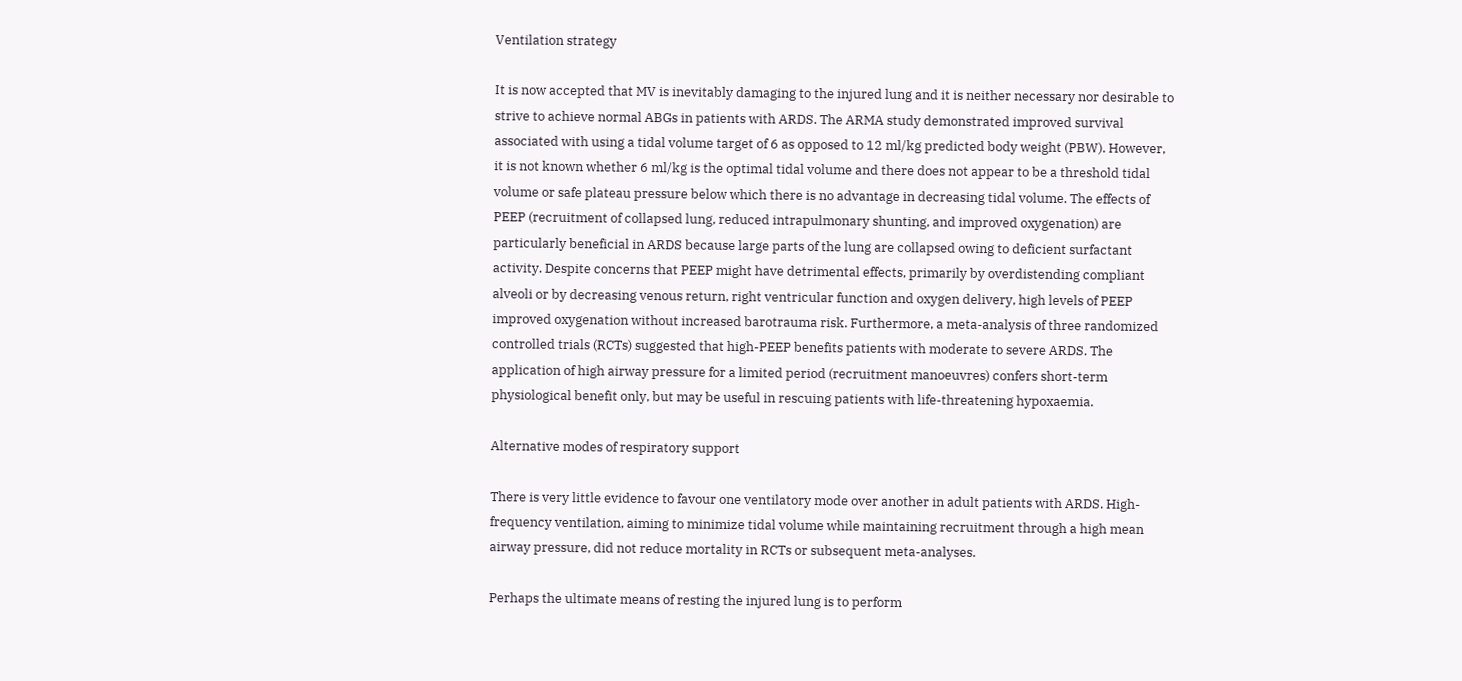Ventilation strategy

It is now accepted that MV is inevitably damaging to the injured lung and it is neither necessary nor desirable to strive to achieve normal ABGs in patients with ARDS. The ARMA study demonstrated improved survival associated with using a tidal volume target of 6 as opposed to 12 ml/kg predicted body weight (PBW). However, it is not known whether 6 ml/kg is the optimal tidal volume and there does not appear to be a threshold tidal volume or safe plateau pressure below which there is no advantage in decreasing tidal volume. The effects of PEEP (recruitment of collapsed lung, reduced intrapulmonary shunting, and improved oxygenation) are particularly beneficial in ARDS because large parts of the lung are collapsed owing to deficient surfactant activity. Despite concerns that PEEP might have detrimental effects, primarily by overdistending compliant alveoli or by decreasing venous return, right ventricular function and oxygen delivery, high levels of PEEP improved oxygenation without increased barotrauma risk. Furthermore, a meta-analysis of three randomized controlled trials (RCTs) suggested that high-PEEP benefits patients with moderate to severe ARDS. The application of high airway pressure for a limited period (recruitment manoeuvres) confers short-term physiological benefit only, but may be useful in rescuing patients with life-threatening hypoxaemia.

Alternative modes of respiratory support

There is very little evidence to favour one ventilatory mode over another in adult patients with ARDS. High-frequency ventilation, aiming to minimize tidal volume while maintaining recruitment through a high mean airway pressure, did not reduce mortality in RCTs or subsequent meta-analyses.

Perhaps the ultimate means of resting the injured lung is to perform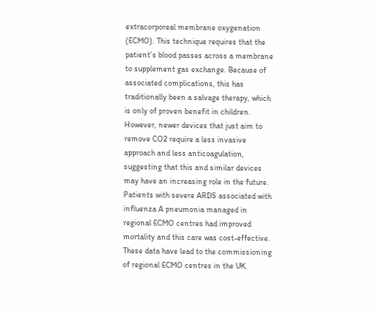extracorporeal membrane oxygenation (ECMO). This technique requires that the patient’s blood passes across a membrane to supplement gas exchange. Because of associated complications, this has traditionally been a salvage therapy, which is only of proven benefit in children. However, newer devices that just aim to remove CO2 require a less invasive approach and less anticoagulation, suggesting that this and similar devices may have an increasing role in the future. Patients with severe ARDS associated with influenza A pneumonia managed in regional ECMO centres had improved mortality and this care was cost-effective. These data have lead to the commissioning of regional ECMO centres in the UK.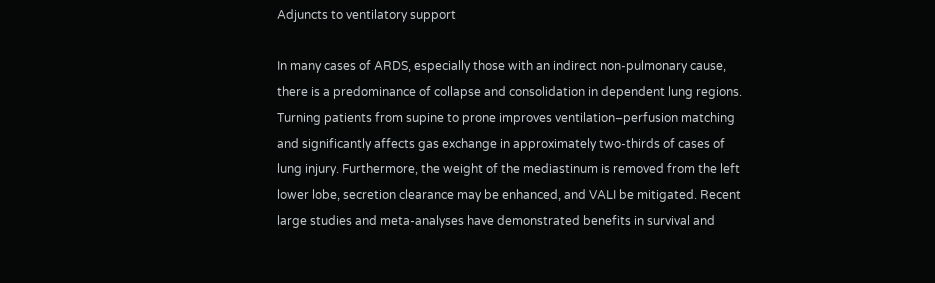Adjuncts to ventilatory support

In many cases of ARDS, especially those with an indirect non-pulmonary cause, there is a predominance of collapse and consolidation in dependent lung regions. Turning patients from supine to prone improves ventilation–perfusion matching and significantly affects gas exchange in approximately two-thirds of cases of lung injury. Furthermore, the weight of the mediastinum is removed from the left lower lobe, secretion clearance may be enhanced, and VALI be mitigated. Recent large studies and meta-analyses have demonstrated benefits in survival and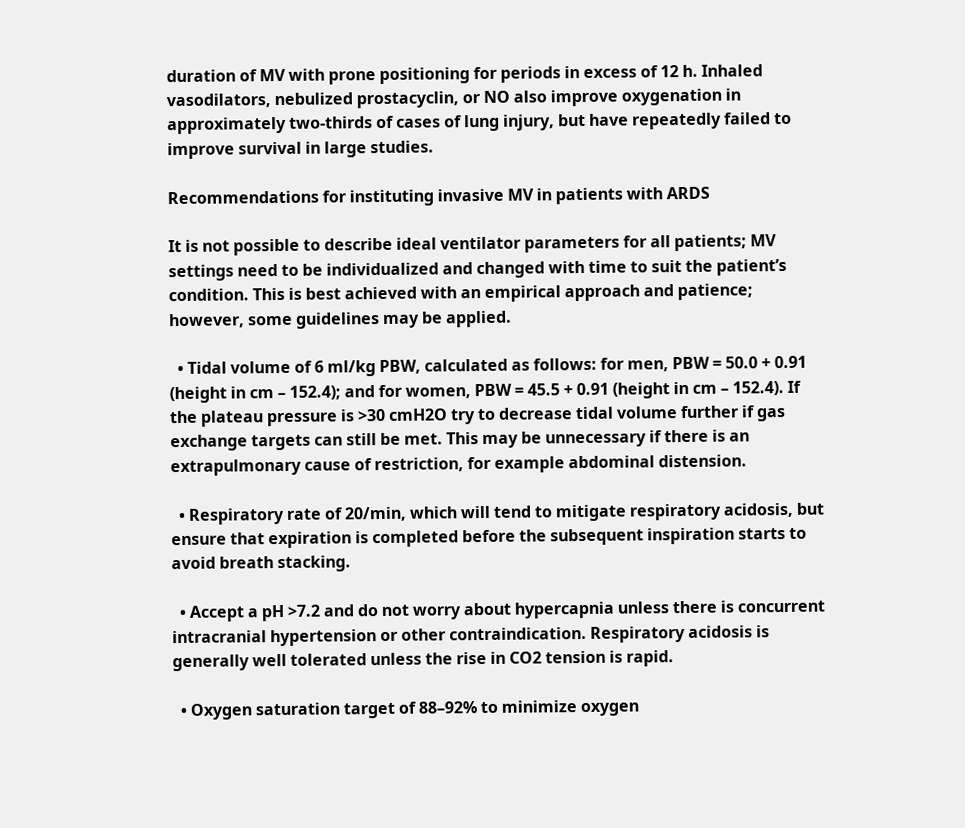duration of MV with prone positioning for periods in excess of 12 h. Inhaled vasodilators, nebulized prostacyclin, or NO also improve oxygenation in approximately two-thirds of cases of lung injury, but have repeatedly failed to improve survival in large studies.

Recommendations for instituting invasive MV in patients with ARDS

It is not possible to describe ideal ventilator parameters for all patients; MV settings need to be individualized and changed with time to suit the patient’s condition. This is best achieved with an empirical approach and patience; however, some guidelines may be applied.

  • Tidal volume of 6 ml/kg PBW, calculated as follows: for men, PBW = 50.0 + 0.91 (height in cm – 152.4); and for women, PBW = 45.5 + 0.91 (height in cm – 152.4). If the plateau pressure is >30 cmH2O try to decrease tidal volume further if gas exchange targets can still be met. This may be unnecessary if there is an extrapulmonary cause of restriction, for example abdominal distension.

  • Respiratory rate of 20/min, which will tend to mitigate respiratory acidosis, but ensure that expiration is completed before the subsequent inspiration starts to avoid breath stacking.

  • Accept a pH >7.2 and do not worry about hypercapnia unless there is concurrent intracranial hypertension or other contraindication. Respiratory acidosis is generally well tolerated unless the rise in CO2 tension is rapid.

  • Oxygen saturation target of 88–92% to minimize oxygen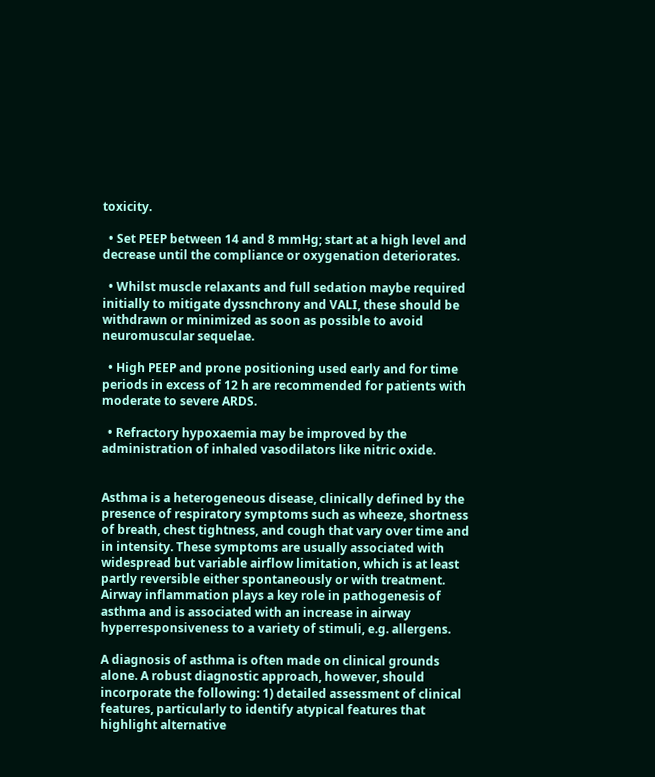toxicity.

  • Set PEEP between 14 and 8 mmHg; start at a high level and decrease until the compliance or oxygenation deteriorates.

  • Whilst muscle relaxants and full sedation maybe required initially to mitigate dyssnchrony and VALI, these should be withdrawn or minimized as soon as possible to avoid neuromuscular sequelae.

  • High PEEP and prone positioning used early and for time periods in excess of 12 h are recommended for patients with moderate to severe ARDS.

  • Refractory hypoxaemia may be improved by the administration of inhaled vasodilators like nitric oxide.


Asthma is a heterogeneous disease, clinically defined by the presence of respiratory symptoms such as wheeze, shortness of breath, chest tightness, and cough that vary over time and in intensity. These symptoms are usually associated with widespread but variable airflow limitation, which is at least partly reversible either spontaneously or with treatment. Airway inflammation plays a key role in pathogenesis of asthma and is associated with an increase in airway hyperresponsiveness to a variety of stimuli, e.g. allergens.

A diagnosis of asthma is often made on clinical grounds alone. A robust diagnostic approach, however, should incorporate the following: 1) detailed assessment of clinical features, particularly to identify atypical features that highlight alternative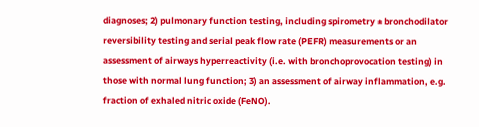diagnoses; 2) pulmonary function testing, including spirometry ± bronchodilator reversibility testing and serial peak flow rate (PEFR) measurements or an assessment of airways hyperreactivity (i.e. with bronchoprovocation testing) in those with normal lung function; 3) an assessment of airway inflammation, e.g. fraction of exhaled nitric oxide (FeNO).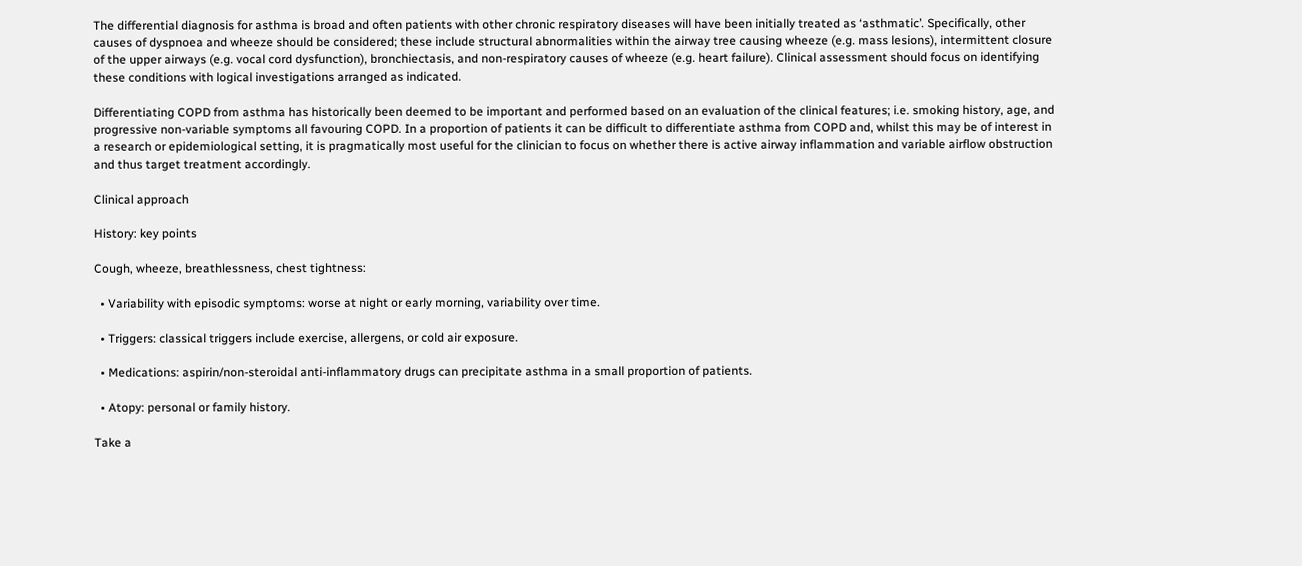The differential diagnosis for asthma is broad and often patients with other chronic respiratory diseases will have been initially treated as ‘asthmatic’. Specifically, other causes of dyspnoea and wheeze should be considered; these include structural abnormalities within the airway tree causing wheeze (e.g. mass lesions), intermittent closure of the upper airways (e.g. vocal cord dysfunction), bronchiectasis, and non-respiratory causes of wheeze (e.g. heart failure). Clinical assessment should focus on identifying these conditions with logical investigations arranged as indicated.

Differentiating COPD from asthma has historically been deemed to be important and performed based on an evaluation of the clinical features; i.e. smoking history, age, and progressive non-variable symptoms all favouring COPD. In a proportion of patients it can be difficult to differentiate asthma from COPD and, whilst this may be of interest in a research or epidemiological setting, it is pragmatically most useful for the clinician to focus on whether there is active airway inflammation and variable airflow obstruction and thus target treatment accordingly.

Clinical approach

History: key points

Cough, wheeze, breathlessness, chest tightness:

  • Variability with episodic symptoms: worse at night or early morning, variability over time.

  • Triggers: classical triggers include exercise, allergens, or cold air exposure.

  • Medications: aspirin/non-steroidal anti-inflammatory drugs can precipitate asthma in a small proportion of patients.

  • Atopy: personal or family history.

Take a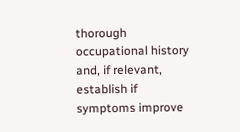thorough occupational history and, if relevant, establish if symptoms improve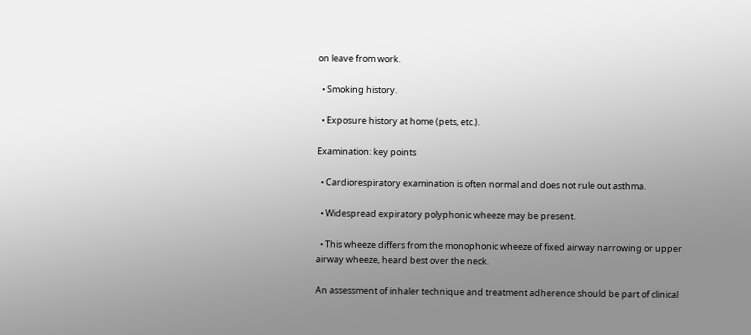on leave from work.

  • Smoking history.

  • Exposure history at home (pets, etc.).

Examination: key points

  • Cardiorespiratory examination is often normal and does not rule out asthma.

  • Widespread expiratory polyphonic wheeze may be present.

  • This wheeze differs from the monophonic wheeze of fixed airway narrowing or upper airway wheeze, heard best over the neck.

An assessment of inhaler technique and treatment adherence should be part of clinical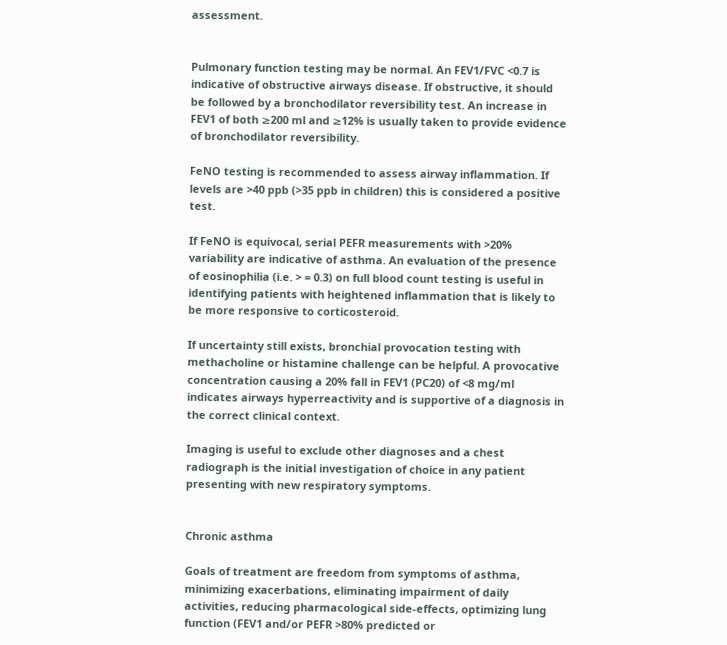assessment.


Pulmonary function testing may be normal. An FEV1/FVC <0.7 is indicative of obstructive airways disease. If obstructive, it should be followed by a bronchodilator reversibility test. An increase in FEV1 of both ≥200 ml and ≥12% is usually taken to provide evidence of bronchodilator reversibility.

FeNO testing is recommended to assess airway inflammation. If levels are >40 ppb (>35 ppb in children) this is considered a positive test.

If FeNO is equivocal, serial PEFR measurements with >20% variability are indicative of asthma. An evaluation of the presence of eosinophilia (i.e. > = 0.3) on full blood count testing is useful in identifying patients with heightened inflammation that is likely to be more responsive to corticosteroid.

If uncertainty still exists, bronchial provocation testing with methacholine or histamine challenge can be helpful. A provocative concentration causing a 20% fall in FEV1 (PC20) of <8 mg/ml indicates airways hyperreactivity and is supportive of a diagnosis in the correct clinical context.

Imaging is useful to exclude other diagnoses and a chest radiograph is the initial investigation of choice in any patient presenting with new respiratory symptoms.


Chronic asthma

Goals of treatment are freedom from symptoms of asthma, minimizing exacerbations, eliminating impairment of daily activities, reducing pharmacological side-effects, optimizing lung function (FEV1 and/or PEFR >80% predicted or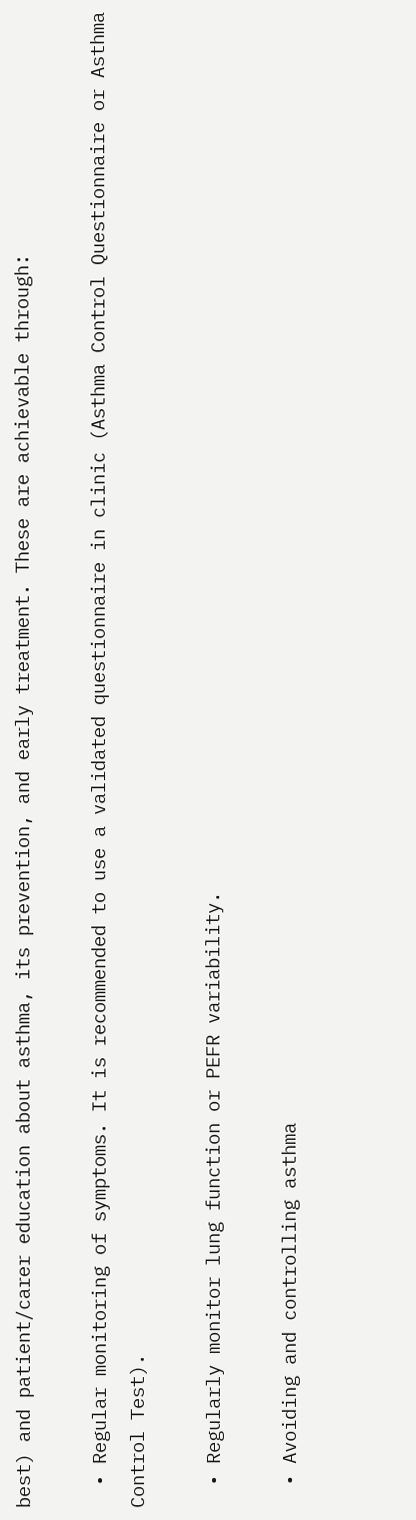best) and patient/carer education about asthma, its prevention, and early treatment. These are achievable through:

  • Regular monitoring of symptoms. It is recommended to use a validated questionnaire in clinic (Asthma Control Questionnaire or Asthma Control Test).

  • Regularly monitor lung function or PEFR variability.

  • Avoiding and controlling asthma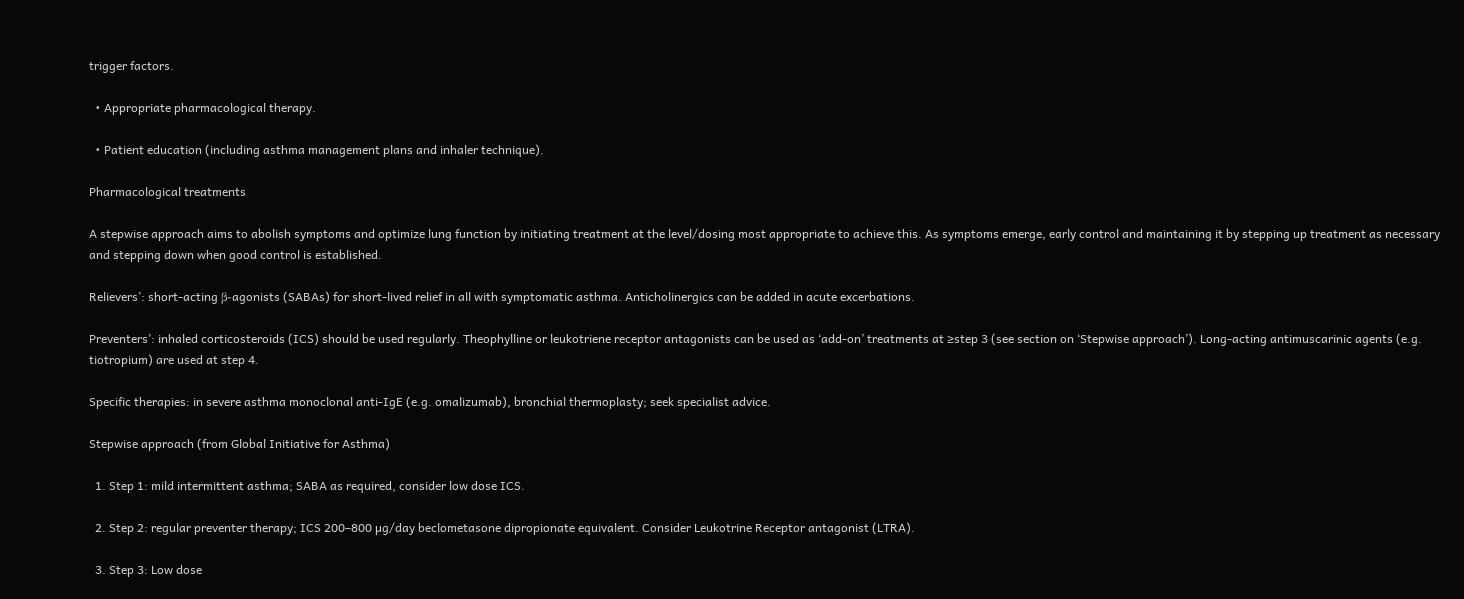trigger factors.

  • Appropriate pharmacological therapy.

  • Patient education (including asthma management plans and inhaler technique).

Pharmacological treatments

A stepwise approach aims to abolish symptoms and optimize lung function by initiating treatment at the level/dosing most appropriate to achieve this. As symptoms emerge, early control and maintaining it by stepping up treatment as necessary and stepping down when good control is established.

Relievers’: short-acting β-agonists (SABAs) for short-lived relief in all with symptomatic asthma. Anticholinergics can be added in acute excerbations.

Preventers’: inhaled corticosteroids (ICS) should be used regularly. Theophylline or leukotriene receptor antagonists can be used as ‘add-on’ treatments at ≥step 3 (see section on ‘Stepwise approach’). Long-acting antimuscarinic agents (e.g. tiotropium) are used at step 4.

Specific therapies: in severe asthma monoclonal anti-IgE (e.g. omalizumab), bronchial thermoplasty; seek specialist advice.

Stepwise approach (from Global Initiative for Asthma)

  1. Step 1: mild intermittent asthma; SABA as required, consider low dose ICS.

  2. Step 2: regular preventer therapy; ICS 200–800 µg/day beclometasone dipropionate equivalent. Consider Leukotrine Receptor antagonist (LTRA).

  3. Step 3: Low dose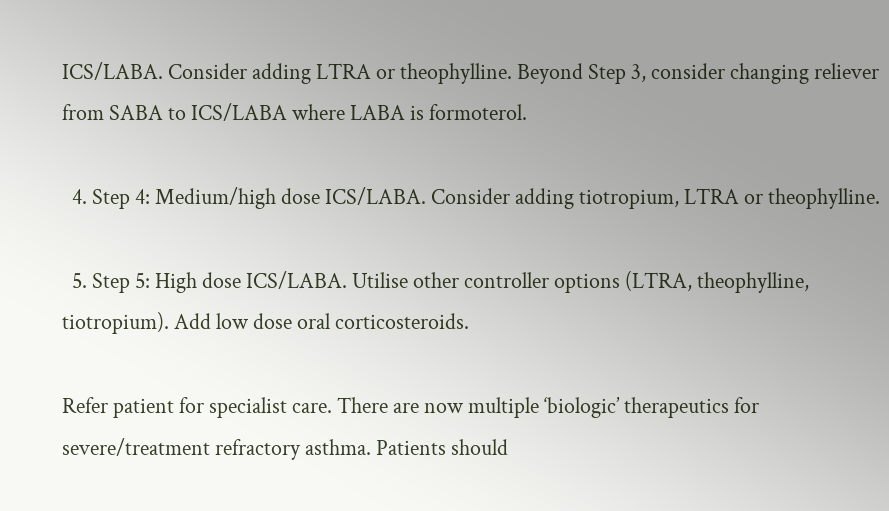ICS/LABA. Consider adding LTRA or theophylline. Beyond Step 3, consider changing reliever from SABA to ICS/LABA where LABA is formoterol.

  4. Step 4: Medium/high dose ICS/LABA. Consider adding tiotropium, LTRA or theophylline.

  5. Step 5: High dose ICS/LABA. Utilise other controller options (LTRA, theophylline, tiotropium). Add low dose oral corticosteroids.

Refer patient for specialist care. There are now multiple ‘biologic’ therapeutics for severe/treatment refractory asthma. Patients should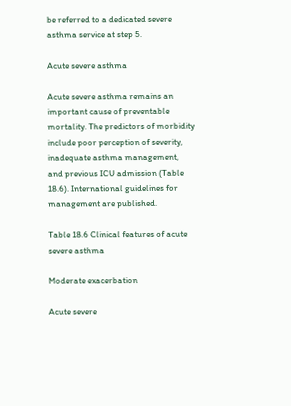be referred to a dedicated severe asthma service at step 5.

Acute severe asthma

Acute severe asthma remains an important cause of preventable mortality. The predictors of morbidity include poor perception of severity, inadequate asthma management, and previous ICU admission (Table 18.6). International guidelines for management are published.

Table 18.6 Clinical features of acute severe asthma

Moderate exacerbation

Acute severe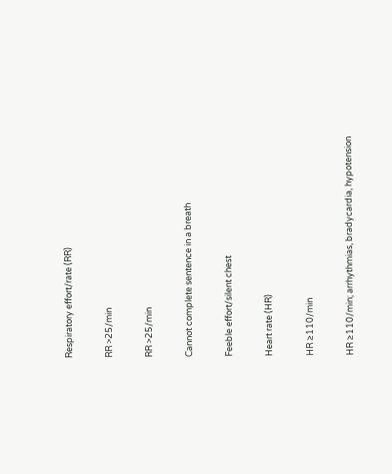Respiratory effort/rate (RR)

RR >25/min

RR >25/min

Cannot complete sentence in a breath

Feeble effort/silent chest

Heart rate (HR)

HR ≥110/min

HR ≥110/min; arrhythmias, bradycardia, hypotension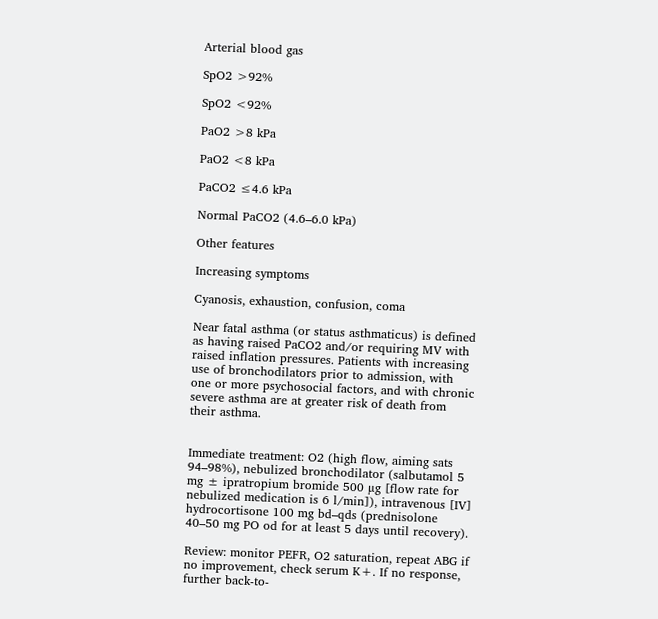Arterial blood gas

SpO2 >92%

SpO2 <92%

PaO2 >8 kPa

PaO2 <8 kPa

PaCO2 ≤4.6 kPa

Normal PaCO2 (4.6–6.0 kPa)

Other features

Increasing symptoms

Cyanosis, exhaustion, confusion, coma

Near fatal asthma (or status asthmaticus) is defined as having raised PaCO2 and/or requiring MV with raised inflation pressures. Patients with increasing use of bronchodilators prior to admission, with one or more psychosocial factors, and with chronic severe asthma are at greater risk of death from their asthma.


Immediate treatment: O2 (high flow, aiming sats 94–98%), nebulized bronchodilator (salbutamol 5 mg ± ipratropium bromide 500 µg [flow rate for nebulized medication is 6 l/min]), intravenous [IV] hydrocortisone 100 mg bd–qds (prednisolone 40–50 mg PO od for at least 5 days until recovery).

Review: monitor PEFR, O2 saturation, repeat ABG if no improvement, check serum K+. If no response, further back-to-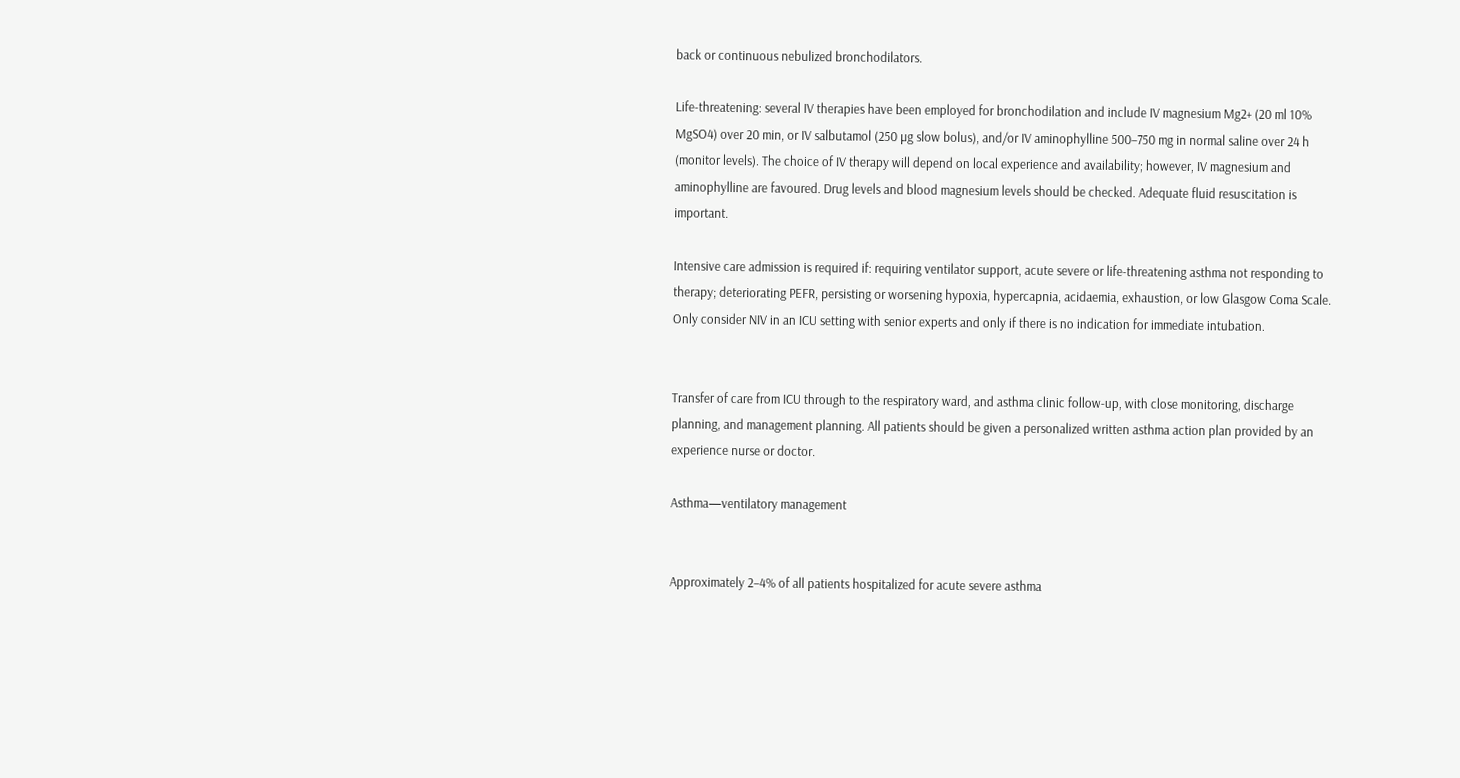back or continuous nebulized bronchodilators.

Life-threatening: several IV therapies have been employed for bronchodilation and include IV magnesium Mg2+ (20 ml 10% MgSO4) over 20 min, or IV salbutamol (250 µg slow bolus), and/or IV aminophylline 500–750 mg in normal saline over 24 h (monitor levels). The choice of IV therapy will depend on local experience and availability; however, IV magnesium and aminophylline are favoured. Drug levels and blood magnesium levels should be checked. Adequate fluid resuscitation is important.

Intensive care admission is required if: requiring ventilator support, acute severe or life-threatening asthma not responding to therapy; deteriorating PEFR, persisting or worsening hypoxia, hypercapnia, acidaemia, exhaustion, or low Glasgow Coma Scale. Only consider NIV in an ICU setting with senior experts and only if there is no indication for immediate intubation.


Transfer of care from ICU through to the respiratory ward, and asthma clinic follow-up, with close monitoring, discharge planning, and management planning. All patients should be given a personalized written asthma action plan provided by an experience nurse or doctor.

Asthma—ventilatory management


Approximately 2–4% of all patients hospitalized for acute severe asthma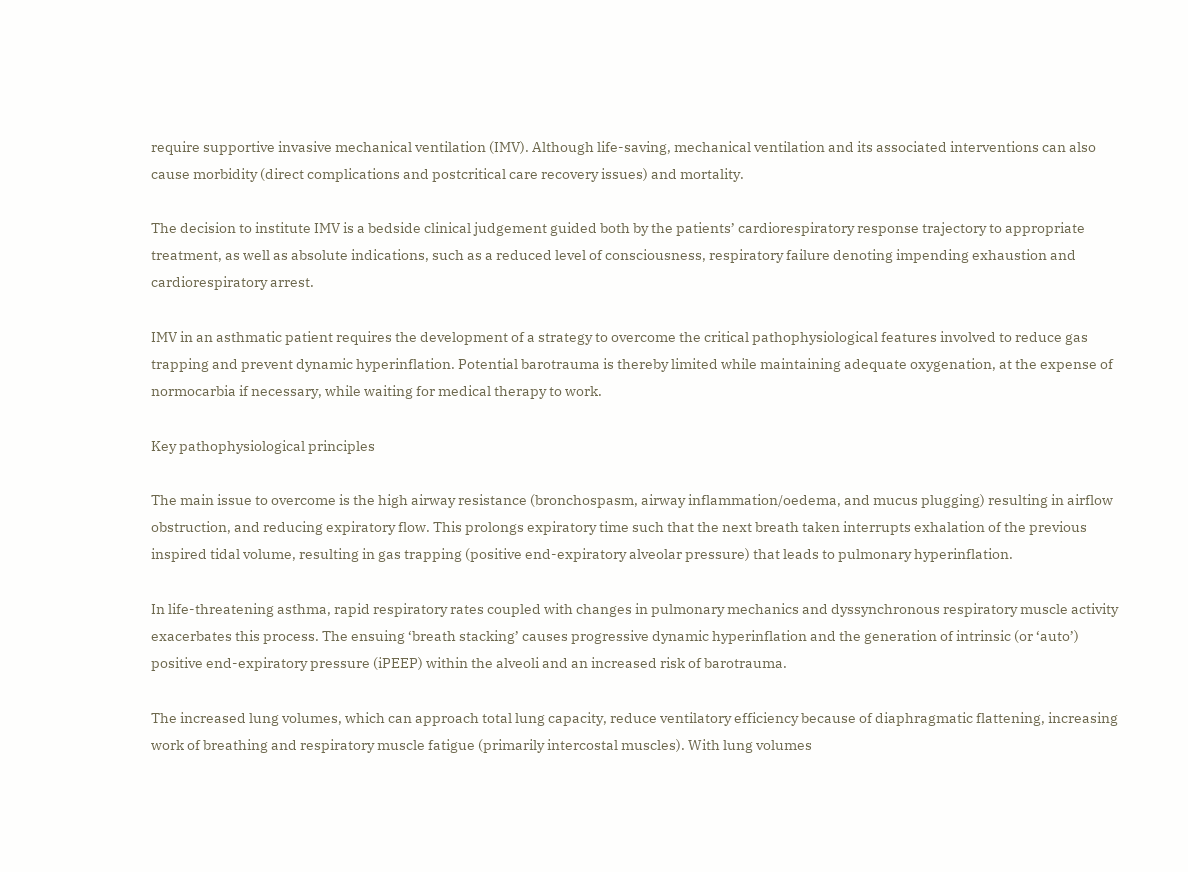require supportive invasive mechanical ventilation (IMV). Although life-saving, mechanical ventilation and its associated interventions can also cause morbidity (direct complications and postcritical care recovery issues) and mortality.

The decision to institute IMV is a bedside clinical judgement guided both by the patients’ cardiorespiratory response trajectory to appropriate treatment, as well as absolute indications, such as a reduced level of consciousness, respiratory failure denoting impending exhaustion and cardiorespiratory arrest.

IMV in an asthmatic patient requires the development of a strategy to overcome the critical pathophysiological features involved to reduce gas trapping and prevent dynamic hyperinflation. Potential barotrauma is thereby limited while maintaining adequate oxygenation, at the expense of normocarbia if necessary, while waiting for medical therapy to work.

Key pathophysiological principles

The main issue to overcome is the high airway resistance (bronchospasm, airway inflammation/oedema, and mucus plugging) resulting in airflow obstruction, and reducing expiratory flow. This prolongs expiratory time such that the next breath taken interrupts exhalation of the previous inspired tidal volume, resulting in gas trapping (positive end-expiratory alveolar pressure) that leads to pulmonary hyperinflation.

In life-threatening asthma, rapid respiratory rates coupled with changes in pulmonary mechanics and dyssynchronous respiratory muscle activity exacerbates this process. The ensuing ‘breath stacking’ causes progressive dynamic hyperinflation and the generation of intrinsic (or ‘auto’) positive end-expiratory pressure (iPEEP) within the alveoli and an increased risk of barotrauma.

The increased lung volumes, which can approach total lung capacity, reduce ventilatory efficiency because of diaphragmatic flattening, increasing work of breathing and respiratory muscle fatigue (primarily intercostal muscles). With lung volumes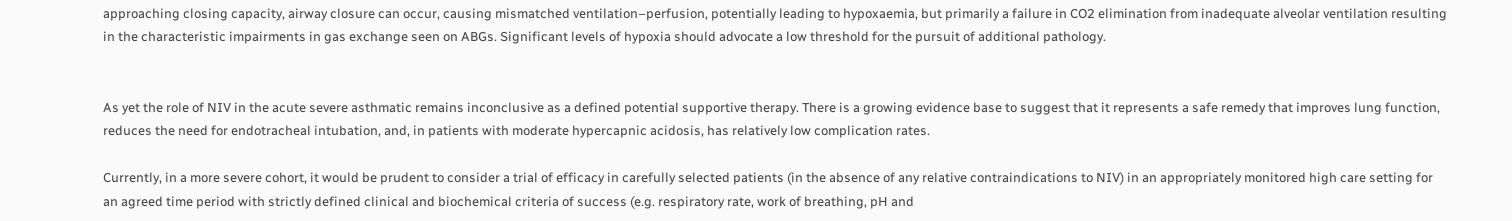approaching closing capacity, airway closure can occur, causing mismatched ventilation–perfusion, potentially leading to hypoxaemia, but primarily a failure in CO2 elimination from inadequate alveolar ventilation resulting in the characteristic impairments in gas exchange seen on ABGs. Significant levels of hypoxia should advocate a low threshold for the pursuit of additional pathology.


As yet the role of NIV in the acute severe asthmatic remains inconclusive as a defined potential supportive therapy. There is a growing evidence base to suggest that it represents a safe remedy that improves lung function, reduces the need for endotracheal intubation, and, in patients with moderate hypercapnic acidosis, has relatively low complication rates.

Currently, in a more severe cohort, it would be prudent to consider a trial of efficacy in carefully selected patients (in the absence of any relative contraindications to NIV) in an appropriately monitored high care setting for an agreed time period with strictly defined clinical and biochemical criteria of success (e.g. respiratory rate, work of breathing, pH and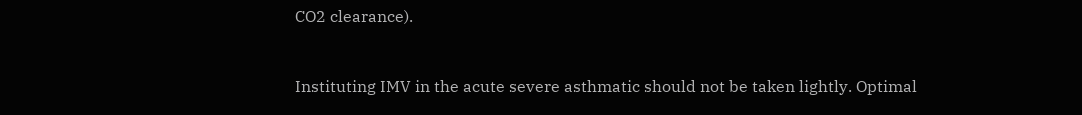CO2 clearance).



Instituting IMV in the acute severe asthmatic should not be taken lightly. Optimal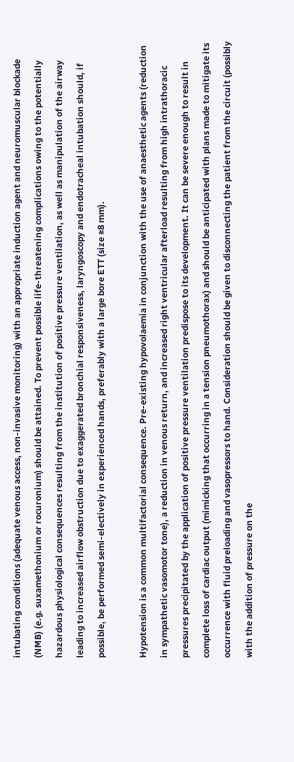intubating conditions (adequate venous access, non-invasive monitoring) with an appropriate induction agent and neuromuscular blockade (NMB) (e.g. suxamethonium or rocuronium) should be attained. To prevent possible life-threatening complications owing to the potentially hazardous physiological consequences resulting from the institution of positive pressure ventilation, as well as manipulation of the airway leading to increased airflow obstruction due to exaggerated bronchial responsiveness, laryngoscopy and endotracheal intubation should, if possible, be performed semi-electively in experienced hands, preferably with a large bore ETT (size ≥8 mm).

Hypotension is a common multifactorial consequence. Pre-existing hypovolaemia in conjunction with the use of anaesthetic agents (reduction in sympathetic vasomotor tone), a reduction in venous return, and increased right ventricular afterload resulting from high intrathoracic pressures precipitated by the application of positive pressure ventilation predispose to its development. It can be severe enough to result in complete loss of cardiac output (mimicking that occurring in a tension pneumothorax) and should be anticipated with plans made to mitigate its occurrence with fluid preloading and vasopressors to hand. Consideration should be given to disconnecting the patient from the circuit (possibly with the addition of pressure on the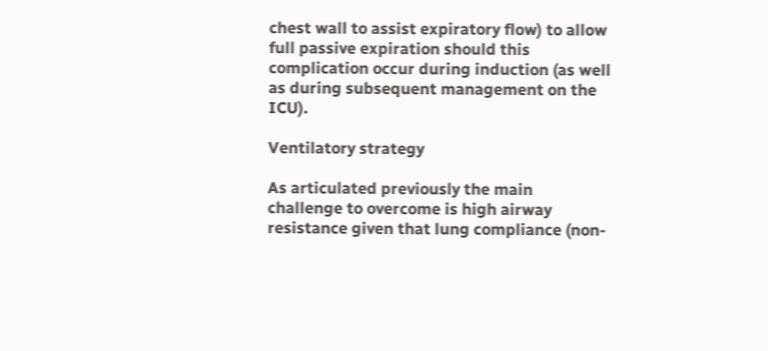chest wall to assist expiratory flow) to allow full passive expiration should this complication occur during induction (as well as during subsequent management on the ICU).

Ventilatory strategy

As articulated previously the main challenge to overcome is high airway resistance given that lung compliance (non-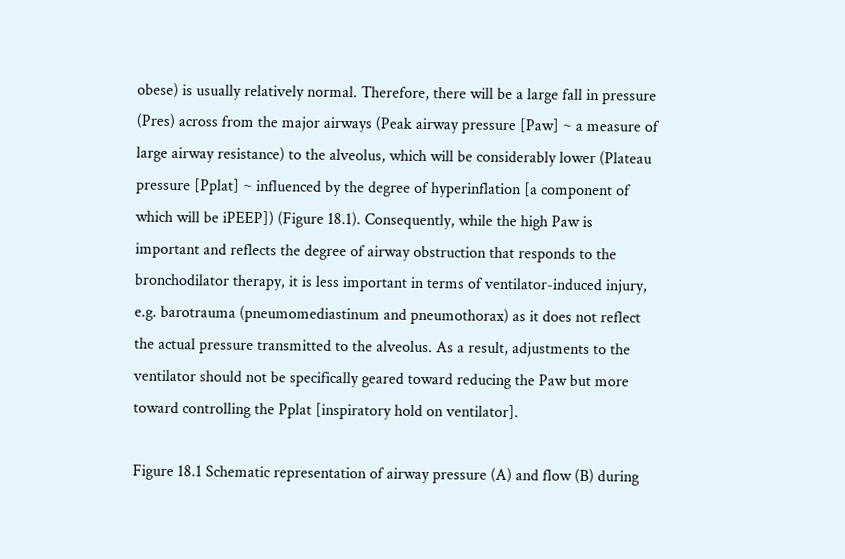obese) is usually relatively normal. Therefore, there will be a large fall in pressure (Pres) across from the major airways (Peak airway pressure [Paw] ~ a measure of large airway resistance) to the alveolus, which will be considerably lower (Plateau pressure [Pplat] ~ influenced by the degree of hyperinflation [a component of which will be iPEEP]) (Figure 18.1). Consequently, while the high Paw is important and reflects the degree of airway obstruction that responds to the bronchodilator therapy, it is less important in terms of ventilator-induced injury, e.g. barotrauma (pneumomediastinum and pneumothorax) as it does not reflect the actual pressure transmitted to the alveolus. As a result, adjustments to the ventilator should not be specifically geared toward reducing the Paw but more toward controlling the Pplat [inspiratory hold on ventilator].

Figure 18.1 Schematic representation of airway pressure (A) and flow (B) during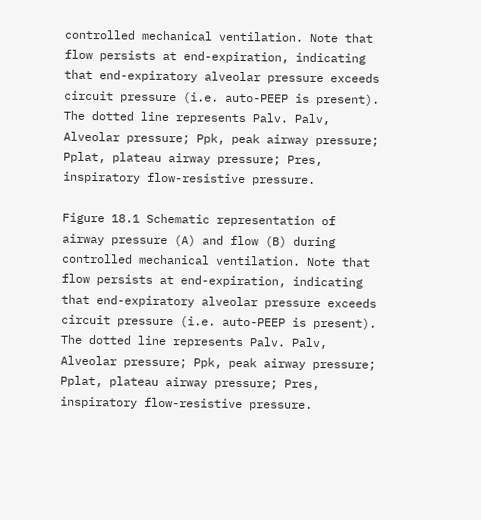controlled mechanical ventilation. Note that flow persists at end-expiration, indicating that end-expiratory alveolar pressure exceeds circuit pressure (i.e. auto-PEEP is present). The dotted line represents Palv. Palv, Alveolar pressure; Ppk, peak airway pressure; Pplat, plateau airway pressure; Pres, inspiratory flow-resistive pressure.

Figure 18.1 Schematic representation of airway pressure (A) and flow (B) during controlled mechanical ventilation. Note that flow persists at end-expiration, indicating that end-expiratory alveolar pressure exceeds circuit pressure (i.e. auto-PEEP is present). The dotted line represents Palv. Palv, Alveolar pressure; Ppk, peak airway pressure; Pplat, plateau airway pressure; Pres, inspiratory flow-resistive pressure.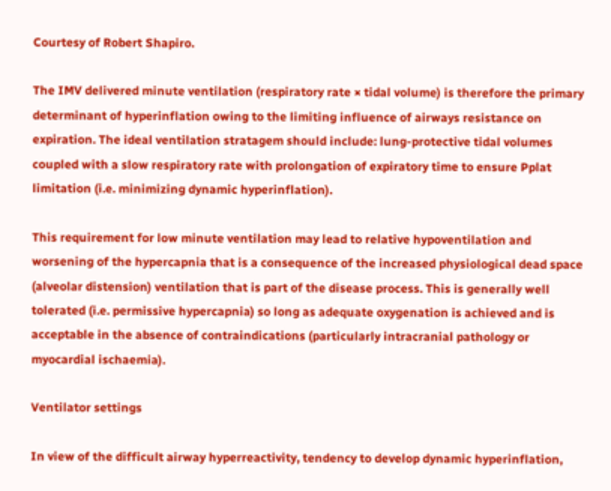Courtesy of Robert Shapiro.

The IMV delivered minute ventilation (respiratory rate × tidal volume) is therefore the primary determinant of hyperinflation owing to the limiting influence of airways resistance on expiration. The ideal ventilation stratagem should include: lung-protective tidal volumes coupled with a slow respiratory rate with prolongation of expiratory time to ensure Pplat limitation (i.e. minimizing dynamic hyperinflation).

This requirement for low minute ventilation may lead to relative hypoventilation and worsening of the hypercapnia that is a consequence of the increased physiological dead space (alveolar distension) ventilation that is part of the disease process. This is generally well tolerated (i.e. permissive hypercapnia) so long as adequate oxygenation is achieved and is acceptable in the absence of contraindications (particularly intracranial pathology or myocardial ischaemia).

Ventilator settings

In view of the difficult airway hyperreactivity, tendency to develop dynamic hyperinflation,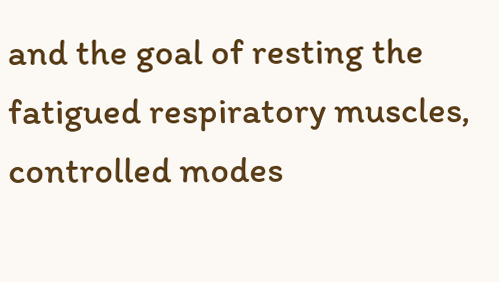and the goal of resting the fatigued respiratory muscles, controlled modes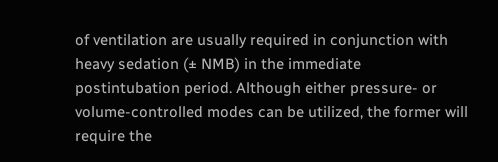of ventilation are usually required in conjunction with heavy sedation (± NMB) in the immediate postintubation period. Although either pressure- or volume-controlled modes can be utilized, the former will require the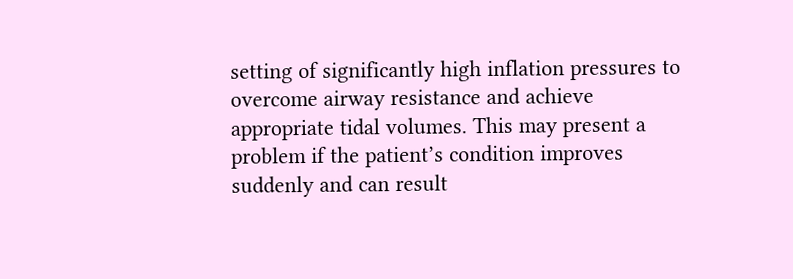setting of significantly high inflation pressures to overcome airway resistance and achieve appropriate tidal volumes. This may present a problem if the patient’s condition improves suddenly and can result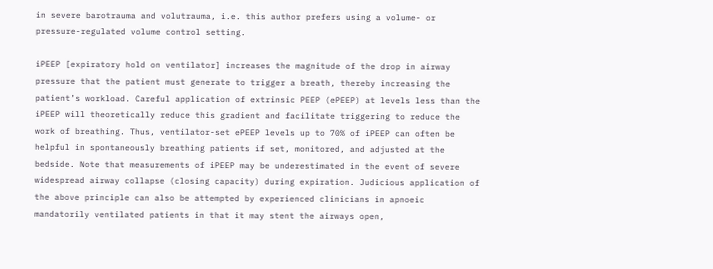in severe barotrauma and volutrauma, i.e. this author prefers using a volume- or pressure-regulated volume control setting.

iPEEP [expiratory hold on ventilator] increases the magnitude of the drop in airway pressure that the patient must generate to trigger a breath, thereby increasing the patient’s workload. Careful application of extrinsic PEEP (ePEEP) at levels less than the iPEEP will theoretically reduce this gradient and facilitate triggering to reduce the work of breathing. Thus, ventilator-set ePEEP levels up to 70% of iPEEP can often be helpful in spontaneously breathing patients if set, monitored, and adjusted at the bedside. Note that measurements of iPEEP may be underestimated in the event of severe widespread airway collapse (closing capacity) during expiration. Judicious application of the above principle can also be attempted by experienced clinicians in apnoeic mandatorily ventilated patients in that it may stent the airways open,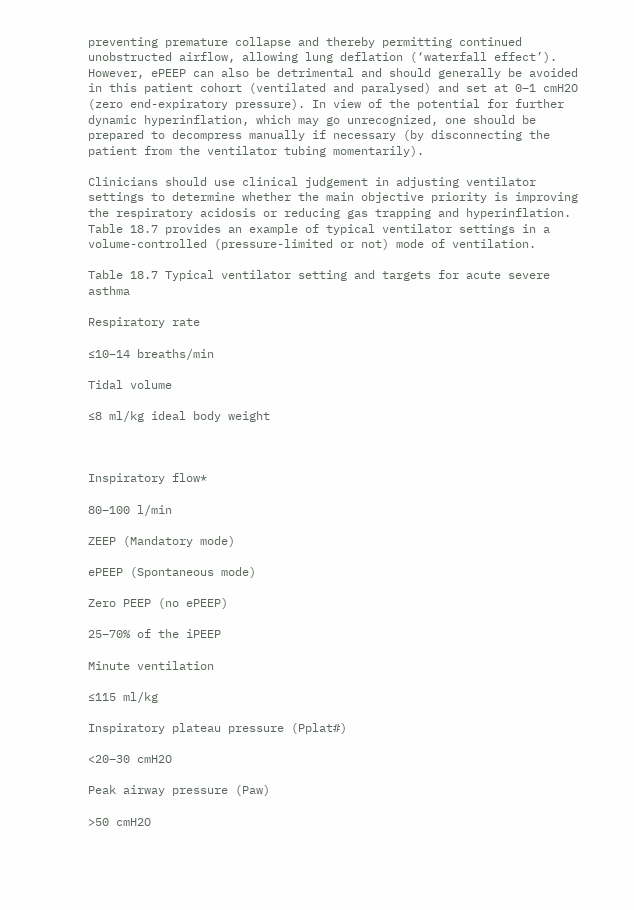preventing premature collapse and thereby permitting continued unobstructed airflow, allowing lung deflation (‘waterfall effect’). However, ePEEP can also be detrimental and should generally be avoided in this patient cohort (ventilated and paralysed) and set at 0–1 cmH2O (zero end-expiratory pressure). In view of the potential for further dynamic hyperinflation, which may go unrecognized, one should be prepared to decompress manually if necessary (by disconnecting the patient from the ventilator tubing momentarily).

Clinicians should use clinical judgement in adjusting ventilator settings to determine whether the main objective priority is improving the respiratory acidosis or reducing gas trapping and hyperinflation. Table 18.7 provides an example of typical ventilator settings in a volume-controlled (pressure-limited or not) mode of ventilation.

Table 18.7 Typical ventilator setting and targets for acute severe asthma

Respiratory rate

≤10–14 breaths/min

Tidal volume

≤8 ml/kg ideal body weight



Inspiratory flow*

80–100 l/min

ZEEP (Mandatory mode)

ePEEP (Spontaneous mode)

Zero PEEP (no ePEEP)

25–70% of the iPEEP

Minute ventilation

≤115 ml/kg

Inspiratory plateau pressure (Pplat#)

<20–30 cmH2O

Peak airway pressure (Paw)

>50 cmH2O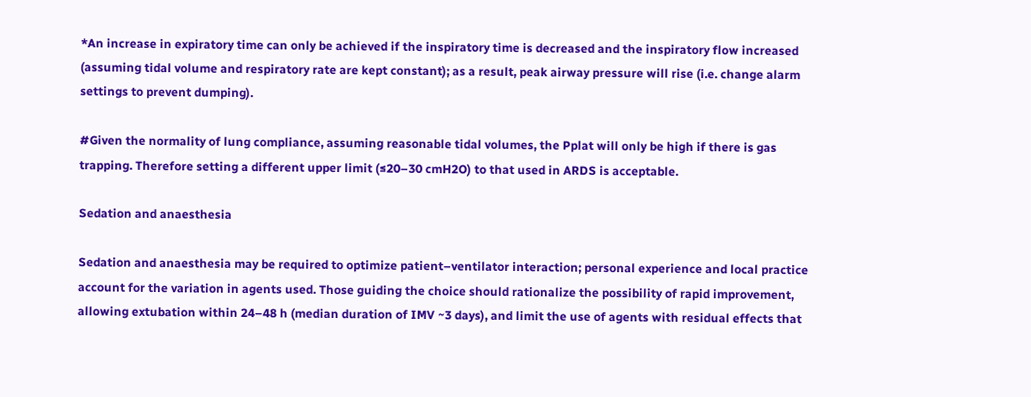*An increase in expiratory time can only be achieved if the inspiratory time is decreased and the inspiratory flow increased (assuming tidal volume and respiratory rate are kept constant); as a result, peak airway pressure will rise (i.e. change alarm settings to prevent dumping).

#Given the normality of lung compliance, assuming reasonable tidal volumes, the Pplat will only be high if there is gas trapping. Therefore setting a different upper limit (≤20–30 cmH2O) to that used in ARDS is acceptable.

Sedation and anaesthesia

Sedation and anaesthesia may be required to optimize patient–ventilator interaction; personal experience and local practice account for the variation in agents used. Those guiding the choice should rationalize the possibility of rapid improvement, allowing extubation within 24–48 h (median duration of IMV ~3 days), and limit the use of agents with residual effects that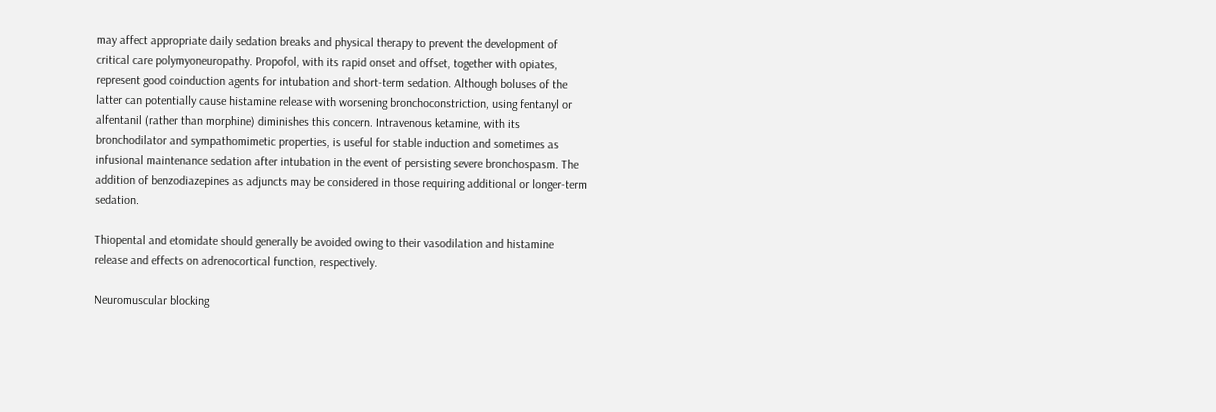may affect appropriate daily sedation breaks and physical therapy to prevent the development of critical care polymyoneuropathy. Propofol, with its rapid onset and offset, together with opiates, represent good coinduction agents for intubation and short-term sedation. Although boluses of the latter can potentially cause histamine release with worsening bronchoconstriction, using fentanyl or alfentanil (rather than morphine) diminishes this concern. Intravenous ketamine, with its bronchodilator and sympathomimetic properties, is useful for stable induction and sometimes as infusional maintenance sedation after intubation in the event of persisting severe bronchospasm. The addition of benzodiazepines as adjuncts may be considered in those requiring additional or longer-term sedation.

Thiopental and etomidate should generally be avoided owing to their vasodilation and histamine release and effects on adrenocortical function, respectively.

Neuromuscular blocking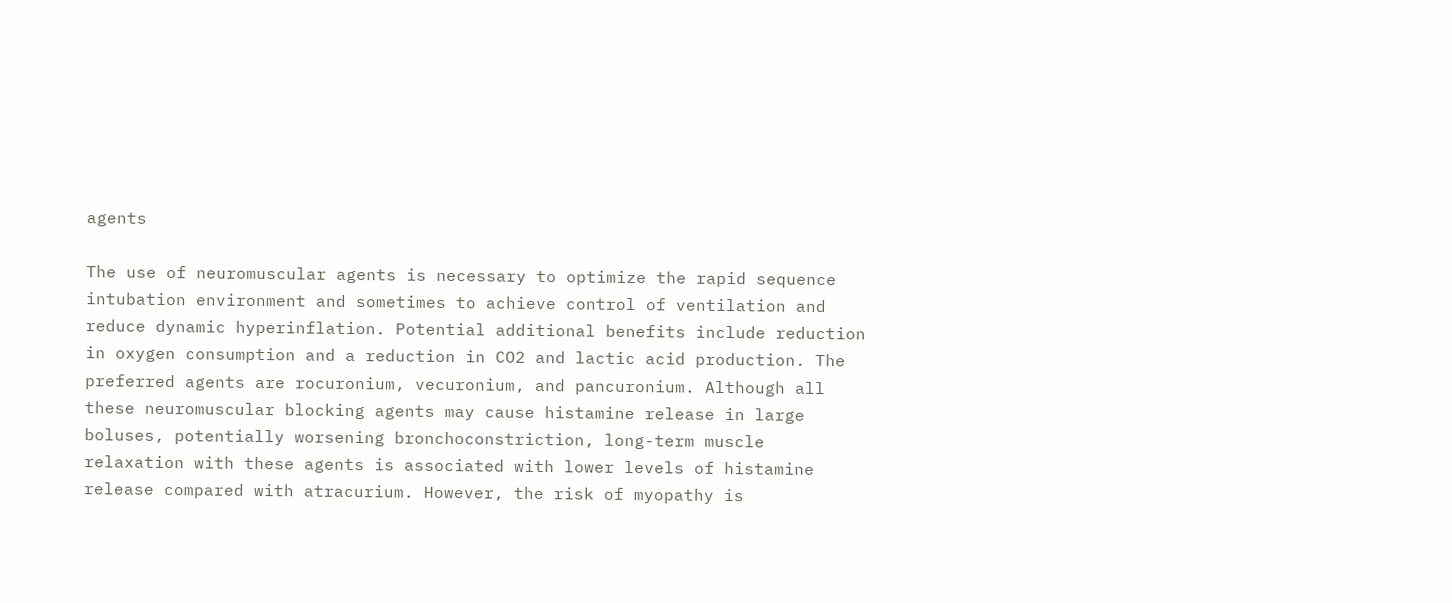agents

The use of neuromuscular agents is necessary to optimize the rapid sequence intubation environment and sometimes to achieve control of ventilation and reduce dynamic hyperinflation. Potential additional benefits include reduction in oxygen consumption and a reduction in CO2 and lactic acid production. The preferred agents are rocuronium, vecuronium, and pancuronium. Although all these neuromuscular blocking agents may cause histamine release in large boluses, potentially worsening bronchoconstriction, long-term muscle relaxation with these agents is associated with lower levels of histamine release compared with atracurium. However, the risk of myopathy is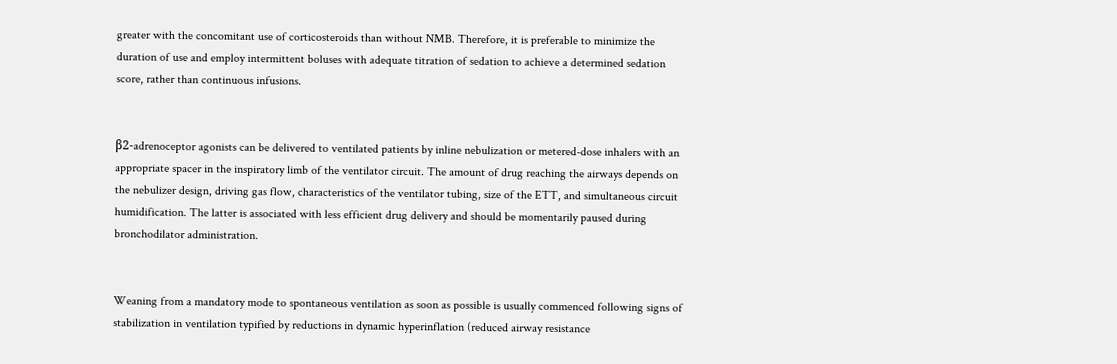greater with the concomitant use of corticosteroids than without NMB. Therefore, it is preferable to minimize the duration of use and employ intermittent boluses with adequate titration of sedation to achieve a determined sedation score, rather than continuous infusions.


β2-adrenoceptor agonists can be delivered to ventilated patients by inline nebulization or metered-dose inhalers with an appropriate spacer in the inspiratory limb of the ventilator circuit. The amount of drug reaching the airways depends on the nebulizer design, driving gas flow, characteristics of the ventilator tubing, size of the ETT, and simultaneous circuit humidification. The latter is associated with less efficient drug delivery and should be momentarily paused during bronchodilator administration.


Weaning from a mandatory mode to spontaneous ventilation as soon as possible is usually commenced following signs of stabilization in ventilation typified by reductions in dynamic hyperinflation (reduced airway resistance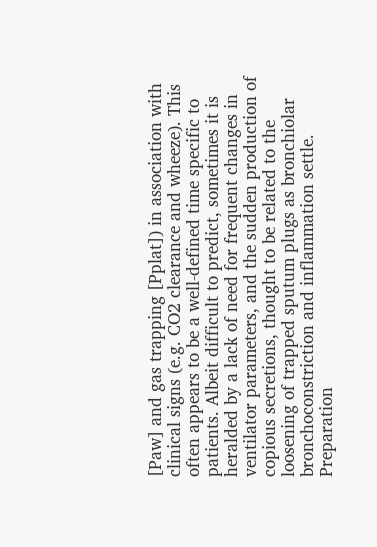[Paw] and gas trapping [Pplat]) in association with clinical signs (e.g. CO2 clearance and wheeze). This often appears to be a well-defined time specific to patients. Albeit difficult to predict, sometimes it is heralded by a lack of need for frequent changes in ventilator parameters, and the sudden production of copious secretions, thought to be related to the loosening of trapped sputum plugs as bronchiolar bronchoconstriction and inflammation settle. Preparation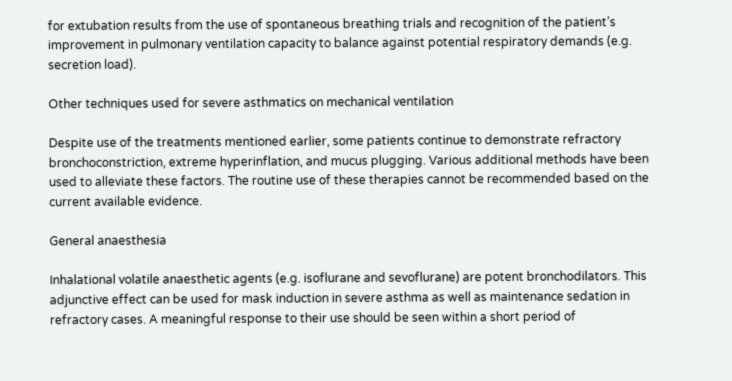for extubation results from the use of spontaneous breathing trials and recognition of the patient’s improvement in pulmonary ventilation capacity to balance against potential respiratory demands (e.g. secretion load).

Other techniques used for severe asthmatics on mechanical ventilation

Despite use of the treatments mentioned earlier, some patients continue to demonstrate refractory bronchoconstriction, extreme hyperinflation, and mucus plugging. Various additional methods have been used to alleviate these factors. The routine use of these therapies cannot be recommended based on the current available evidence.

General anaesthesia

Inhalational volatile anaesthetic agents (e.g. isoflurane and sevoflurane) are potent bronchodilators. This adjunctive effect can be used for mask induction in severe asthma as well as maintenance sedation in refractory cases. A meaningful response to their use should be seen within a short period of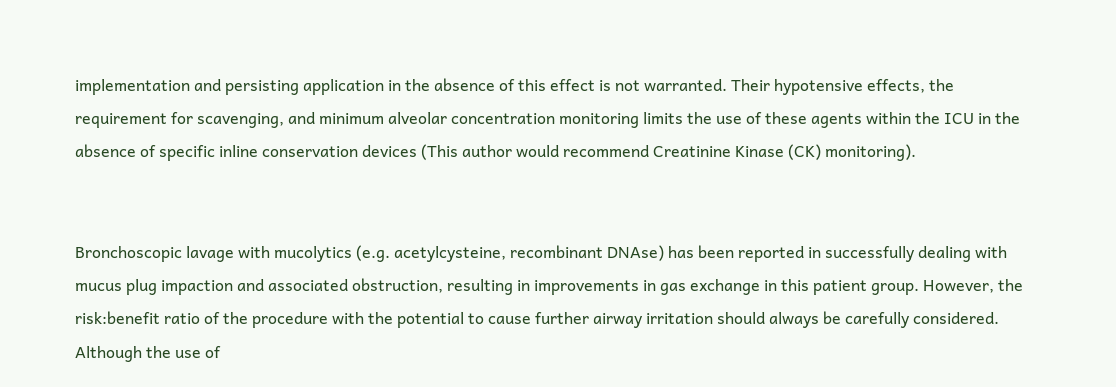implementation and persisting application in the absence of this effect is not warranted. Their hypotensive effects, the requirement for scavenging, and minimum alveolar concentration monitoring limits the use of these agents within the ICU in the absence of specific inline conservation devices (This author would recommend Creatinine Kinase (CK) monitoring).


Bronchoscopic lavage with mucolytics (e.g. acetylcysteine, recombinant DNAse) has been reported in successfully dealing with mucus plug impaction and associated obstruction, resulting in improvements in gas exchange in this patient group. However, the risk:benefit ratio of the procedure with the potential to cause further airway irritation should always be carefully considered. Although the use of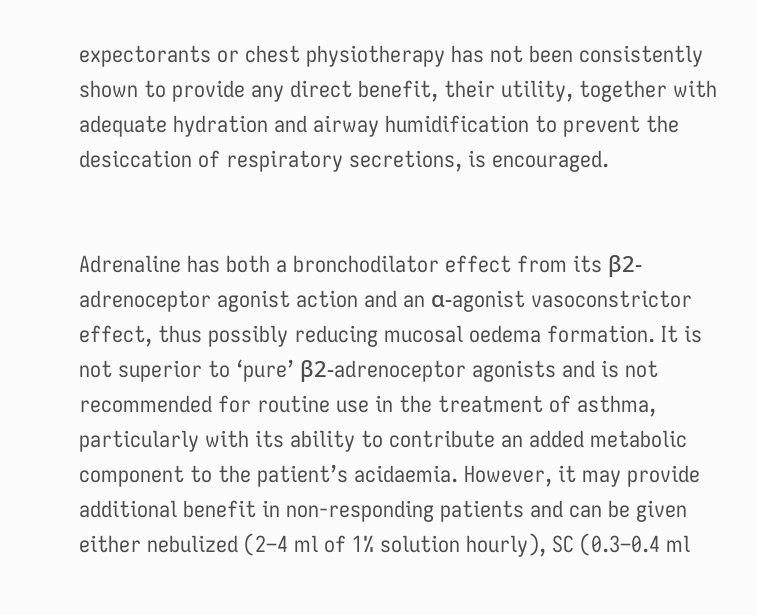expectorants or chest physiotherapy has not been consistently shown to provide any direct benefit, their utility, together with adequate hydration and airway humidification to prevent the desiccation of respiratory secretions, is encouraged.


Adrenaline has both a bronchodilator effect from its β2-adrenoceptor agonist action and an α-agonist vasoconstrictor effect, thus possibly reducing mucosal oedema formation. It is not superior to ‘pure’ β2-adrenoceptor agonists and is not recommended for routine use in the treatment of asthma, particularly with its ability to contribute an added metabolic component to the patient’s acidaemia. However, it may provide additional benefit in non-responding patients and can be given either nebulized (2–4 ml of 1% solution hourly), SC (0.3–0.4 ml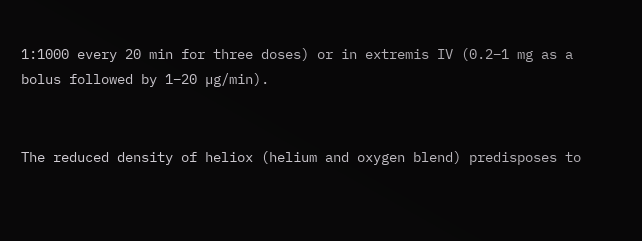1:1000 every 20 min for three doses) or in extremis IV (0.2–1 mg as a bolus followed by 1–20 µg/min).


The reduced density of heliox (helium and oxygen blend) predisposes to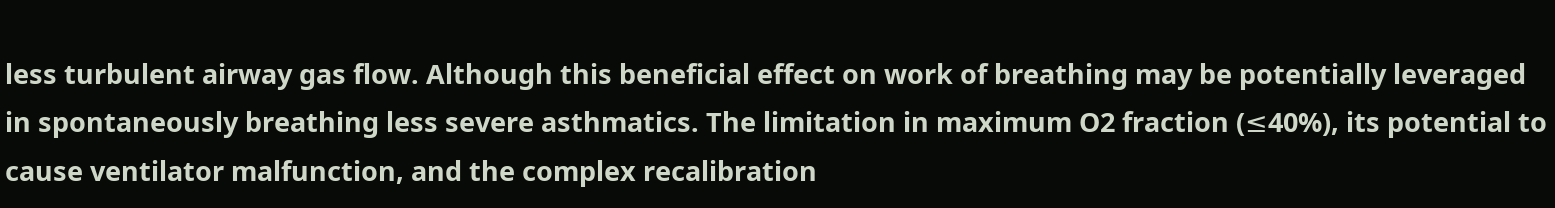less turbulent airway gas flow. Although this beneficial effect on work of breathing may be potentially leveraged in spontaneously breathing less severe asthmatics. The limitation in maximum O2 fraction (≤40%), its potential to cause ventilator malfunction, and the complex recalibration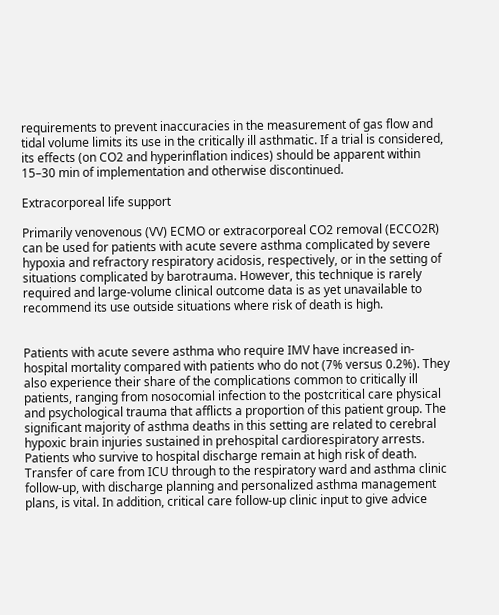requirements to prevent inaccuracies in the measurement of gas flow and tidal volume limits its use in the critically ill asthmatic. If a trial is considered, its effects (on CO2 and hyperinflation indices) should be apparent within 15–30 min of implementation and otherwise discontinued.

Extracorporeal life support

Primarily venovenous (VV) ECMO or extracorporeal CO2 removal (ECCO2R) can be used for patients with acute severe asthma complicated by severe hypoxia and refractory respiratory acidosis, respectively, or in the setting of situations complicated by barotrauma. However, this technique is rarely required and large-volume clinical outcome data is as yet unavailable to recommend its use outside situations where risk of death is high.


Patients with acute severe asthma who require IMV have increased in-hospital mortality compared with patients who do not (7% versus 0.2%). They also experience their share of the complications common to critically ill patients, ranging from nosocomial infection to the postcritical care physical and psychological trauma that afflicts a proportion of this patient group. The significant majority of asthma deaths in this setting are related to cerebral hypoxic brain injuries sustained in prehospital cardiorespiratory arrests. Patients who survive to hospital discharge remain at high risk of death. Transfer of care from ICU through to the respiratory ward and asthma clinic follow-up, with discharge planning and personalized asthma management plans, is vital. In addition, critical care follow-up clinic input to give advice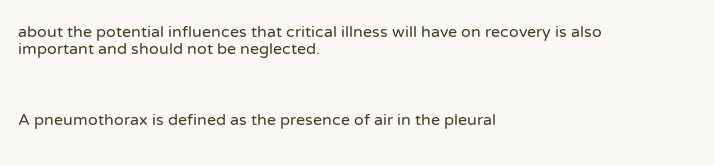about the potential influences that critical illness will have on recovery is also important and should not be neglected.



A pneumothorax is defined as the presence of air in the pleural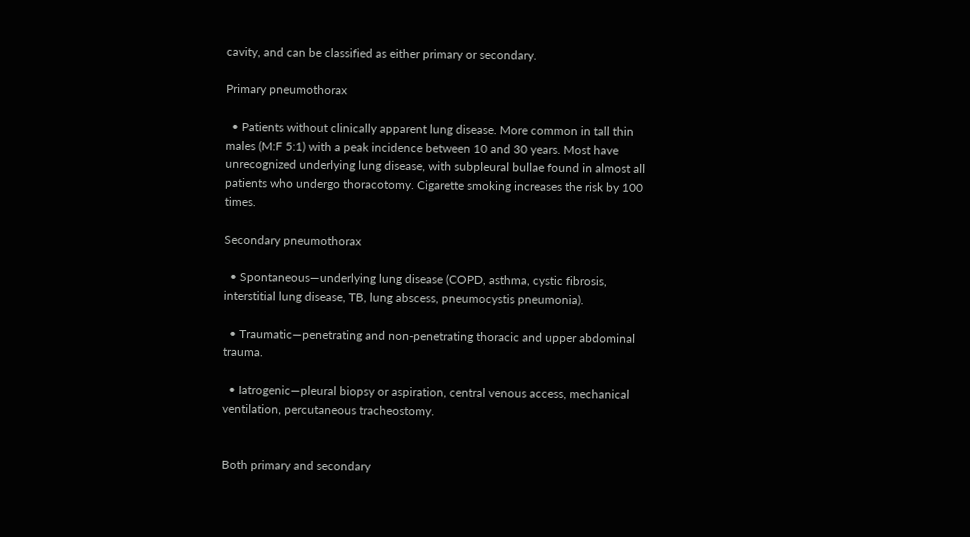cavity, and can be classified as either primary or secondary.

Primary pneumothorax

  • Patients without clinically apparent lung disease. More common in tall thin males (M:F 5:1) with a peak incidence between 10 and 30 years. Most have unrecognized underlying lung disease, with subpleural bullae found in almost all patients who undergo thoracotomy. Cigarette smoking increases the risk by 100 times.

Secondary pneumothorax

  • Spontaneous—underlying lung disease (COPD, asthma, cystic fibrosis, interstitial lung disease, TB, lung abscess, pneumocystis pneumonia).

  • Traumatic—penetrating and non-penetrating thoracic and upper abdominal trauma.

  • Iatrogenic—pleural biopsy or aspiration, central venous access, mechanical ventilation, percutaneous tracheostomy.


Both primary and secondary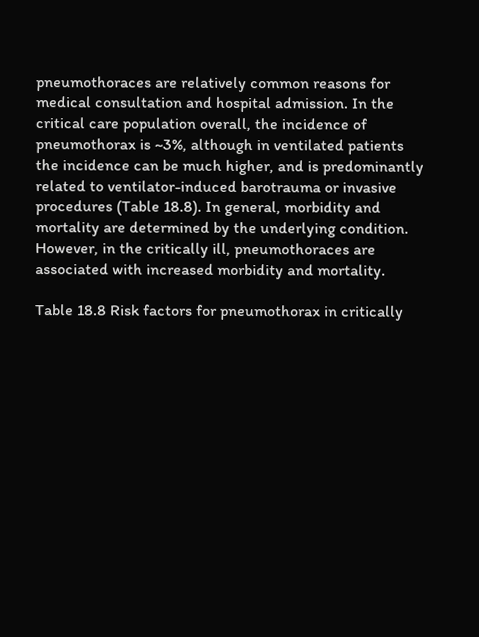pneumothoraces are relatively common reasons for medical consultation and hospital admission. In the critical care population overall, the incidence of pneumothorax is ~3%, although in ventilated patients the incidence can be much higher, and is predominantly related to ventilator-induced barotrauma or invasive procedures (Table 18.8). In general, morbidity and mortality are determined by the underlying condition. However, in the critically ill, pneumothoraces are associated with increased morbidity and mortality.

Table 18.8 Risk factors for pneumothorax in critically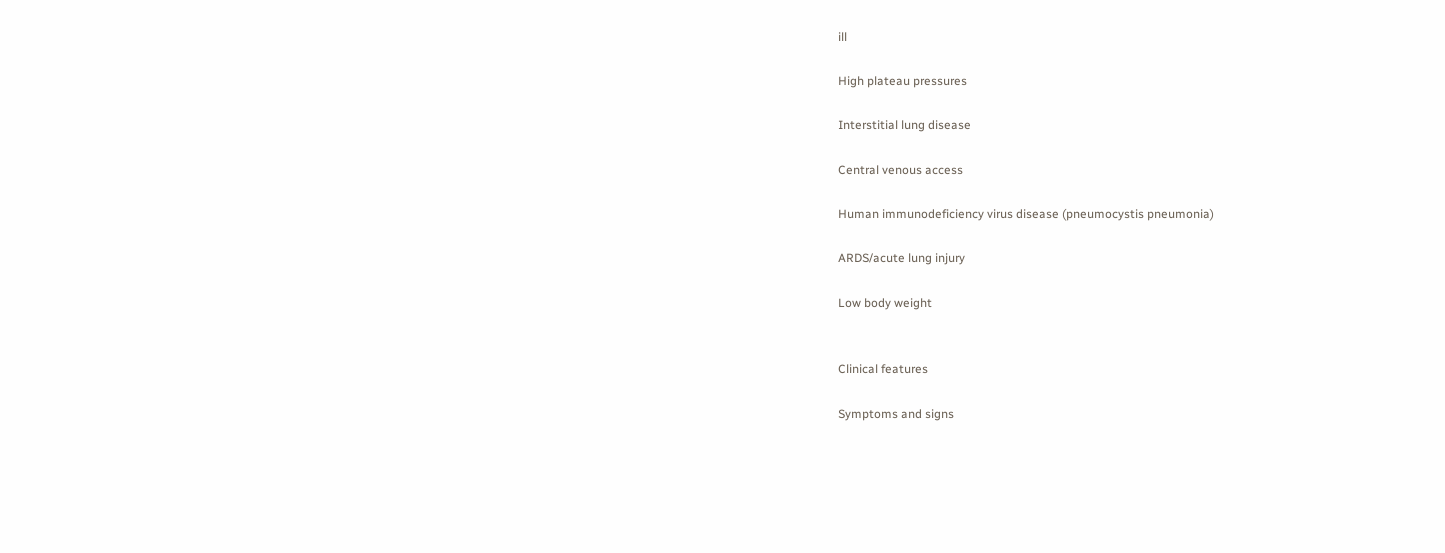ill

High plateau pressures

Interstitial lung disease

Central venous access

Human immunodeficiency virus disease (pneumocystis pneumonia)

ARDS/acute lung injury

Low body weight


Clinical features

Symptoms and signs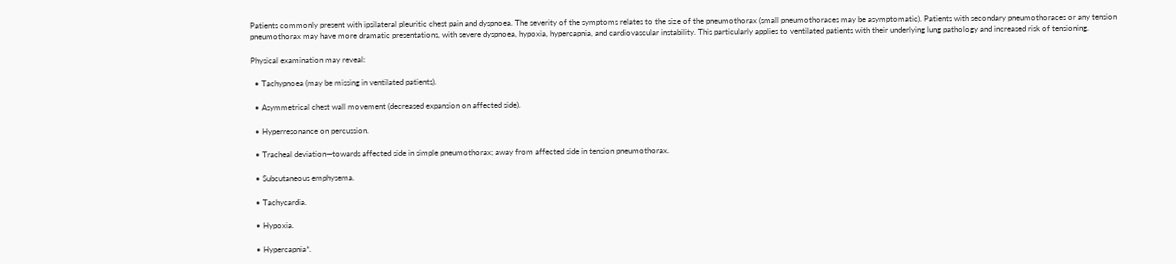Patients commonly present with ipsilateral pleuritic chest pain and dyspnoea. The severity of the symptoms relates to the size of the pneumothorax (small pneumothoraces may be asymptomatic). Patients with secondary pneumothoraces or any tension pneumothorax may have more dramatic presentations, with severe dyspnoea, hypoxia, hypercapnia, and cardiovascular instability. This particularly applies to ventilated patients with their underlying lung pathology and increased risk of tensioning.

Physical examination may reveal:

  • Tachypnoea (may be missing in ventilated patients).

  • Asymmetrical chest wall movement (decreased expansion on affected side).

  • Hyperresonance on percussion.

  • Tracheal deviation—towards affected side in simple pneumothorax; away from affected side in tension pneumothorax.

  • Subcutaneous emphysema.

  • Tachycardia.

  • Hypoxia.

  • Hypercapnia*.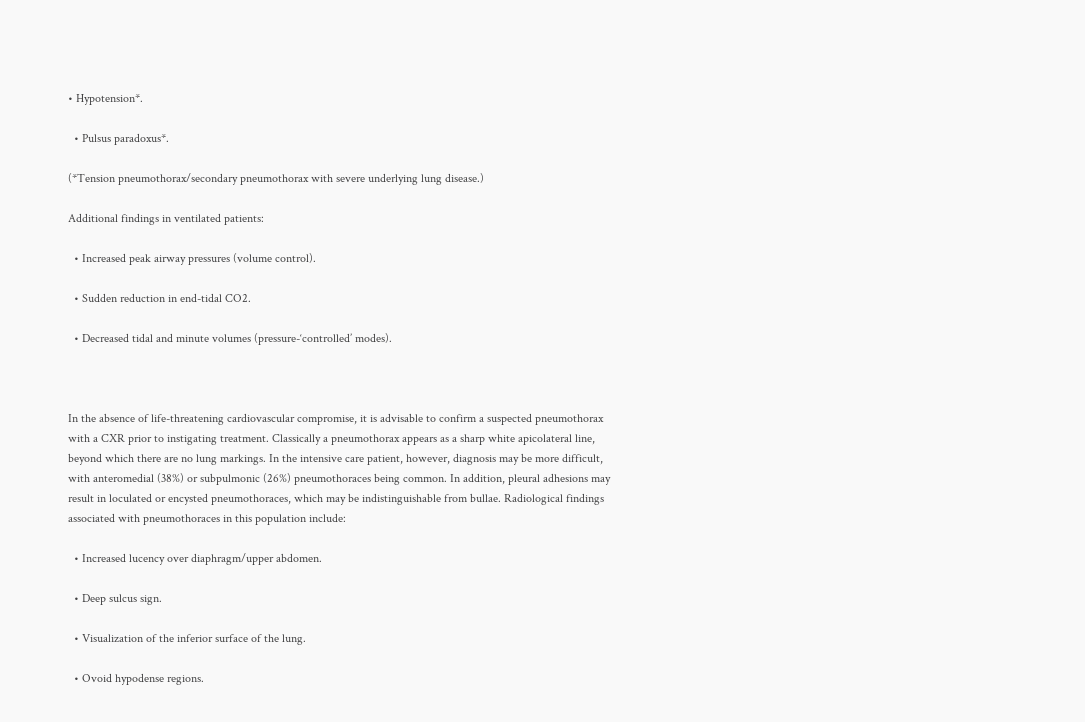• Hypotension*.

  • Pulsus paradoxus*.

(*Tension pneumothorax/secondary pneumothorax with severe underlying lung disease.)

Additional findings in ventilated patients:

  • Increased peak airway pressures (volume control).

  • Sudden reduction in end-tidal CO2.

  • Decreased tidal and minute volumes (pressure-‘controlled’ modes).



In the absence of life-threatening cardiovascular compromise, it is advisable to confirm a suspected pneumothorax with a CXR prior to instigating treatment. Classically a pneumothorax appears as a sharp white apicolateral line, beyond which there are no lung markings. In the intensive care patient, however, diagnosis may be more difficult, with anteromedial (38%) or subpulmonic (26%) pneumothoraces being common. In addition, pleural adhesions may result in loculated or encysted pneumothoraces, which may be indistinguishable from bullae. Radiological findings associated with pneumothoraces in this population include:

  • Increased lucency over diaphragm/upper abdomen.

  • Deep sulcus sign.

  • Visualization of the inferior surface of the lung.

  • Ovoid hypodense regions.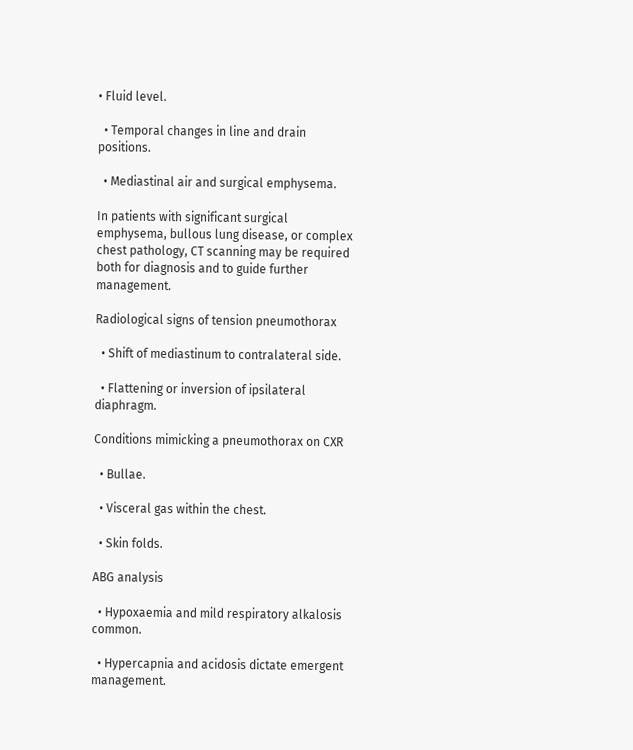• Fluid level.

  • Temporal changes in line and drain positions.

  • Mediastinal air and surgical emphysema.

In patients with significant surgical emphysema, bullous lung disease, or complex chest pathology, CT scanning may be required both for diagnosis and to guide further management.

Radiological signs of tension pneumothorax

  • Shift of mediastinum to contralateral side.

  • Flattening or inversion of ipsilateral diaphragm.

Conditions mimicking a pneumothorax on CXR

  • Bullae.

  • Visceral gas within the chest.

  • Skin folds.

ABG analysis

  • Hypoxaemia and mild respiratory alkalosis common.

  • Hypercapnia and acidosis dictate emergent management.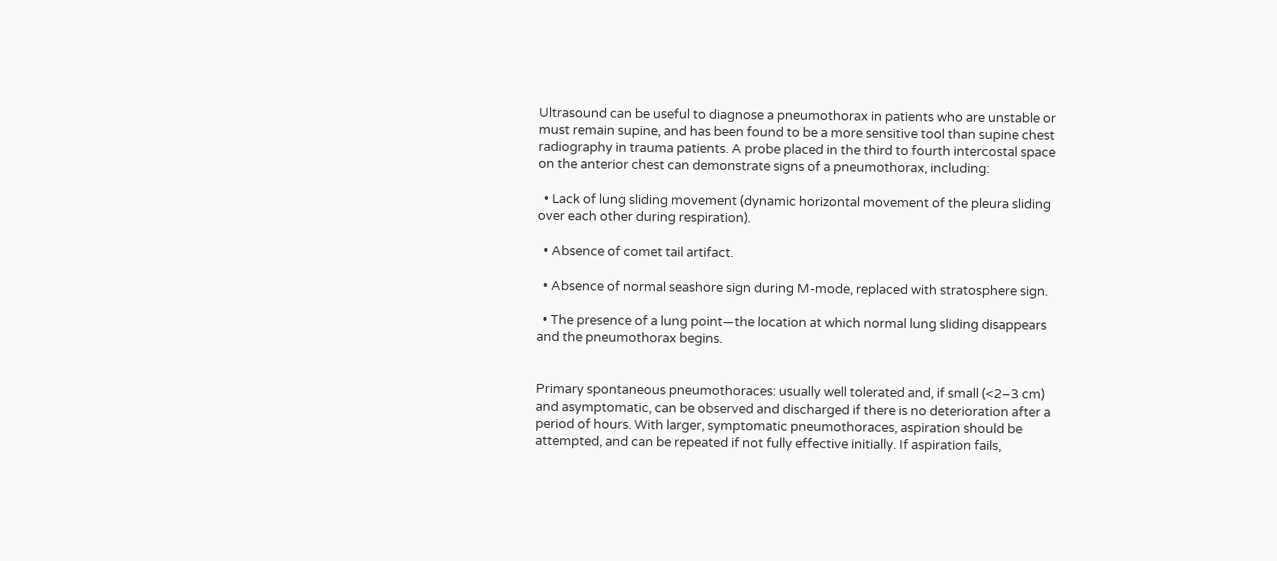Ultrasound can be useful to diagnose a pneumothorax in patients who are unstable or must remain supine, and has been found to be a more sensitive tool than supine chest radiography in trauma patients. A probe placed in the third to fourth intercostal space on the anterior chest can demonstrate signs of a pneumothorax, including:

  • Lack of lung sliding movement (dynamic horizontal movement of the pleura sliding over each other during respiration).

  • Absence of comet tail artifact.

  • Absence of normal seashore sign during M-mode, replaced with stratosphere sign.

  • The presence of a lung point—the location at which normal lung sliding disappears and the pneumothorax begins.


Primary spontaneous pneumothoraces: usually well tolerated and, if small (<2–3 cm) and asymptomatic, can be observed and discharged if there is no deterioration after a period of hours. With larger, symptomatic pneumothoraces, aspiration should be attempted, and can be repeated if not fully effective initially. If aspiration fails,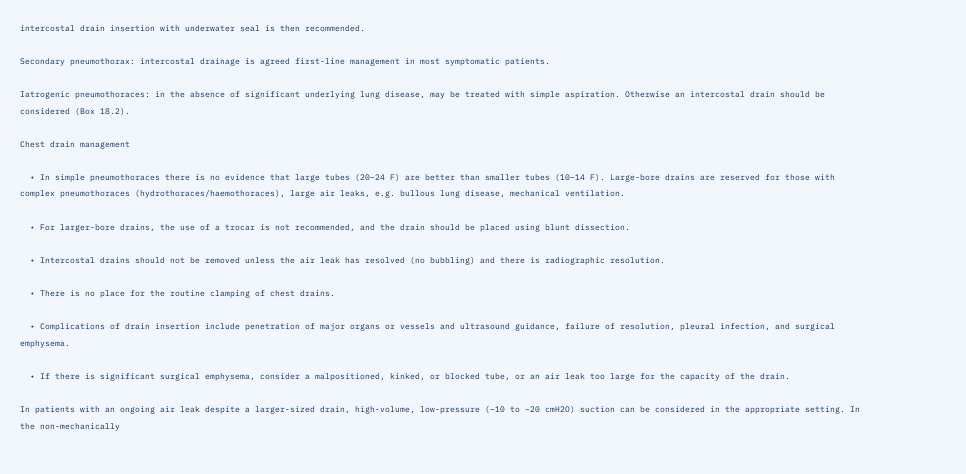intercostal drain insertion with underwater seal is then recommended.

Secondary pneumothorax: intercostal drainage is agreed first-line management in most symptomatic patients.

Iatrogenic pneumothoraces: in the absence of significant underlying lung disease, may be treated with simple aspiration. Otherwise an intercostal drain should be considered (Box 18.2).

Chest drain management

  • In simple pneumothoraces there is no evidence that large tubes (20–24 F) are better than smaller tubes (10–14 F). Large-bore drains are reserved for those with complex pneumothoraces (hydrothoraces/haemothoraces), large air leaks, e.g. bullous lung disease, mechanical ventilation.

  • For larger-bore drains, the use of a trocar is not recommended, and the drain should be placed using blunt dissection.

  • Intercostal drains should not be removed unless the air leak has resolved (no bubbling) and there is radiographic resolution.

  • There is no place for the routine clamping of chest drains.

  • Complications of drain insertion include penetration of major organs or vessels and ultrasound guidance, failure of resolution, pleural infection, and surgical emphysema.

  • If there is significant surgical emphysema, consider a malpositioned, kinked, or blocked tube, or an air leak too large for the capacity of the drain.

In patients with an ongoing air leak despite a larger-sized drain, high-volume, low-pressure (–10 to –20 cmH2O) suction can be considered in the appropriate setting. In the non-mechanically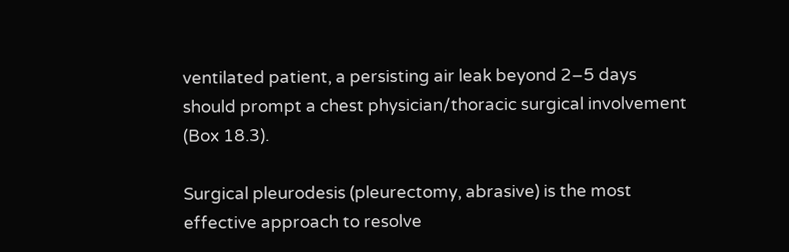ventilated patient, a persisting air leak beyond 2–5 days should prompt a chest physician/thoracic surgical involvement (Box 18.3).

Surgical pleurodesis (pleurectomy, abrasive) is the most effective approach to resolve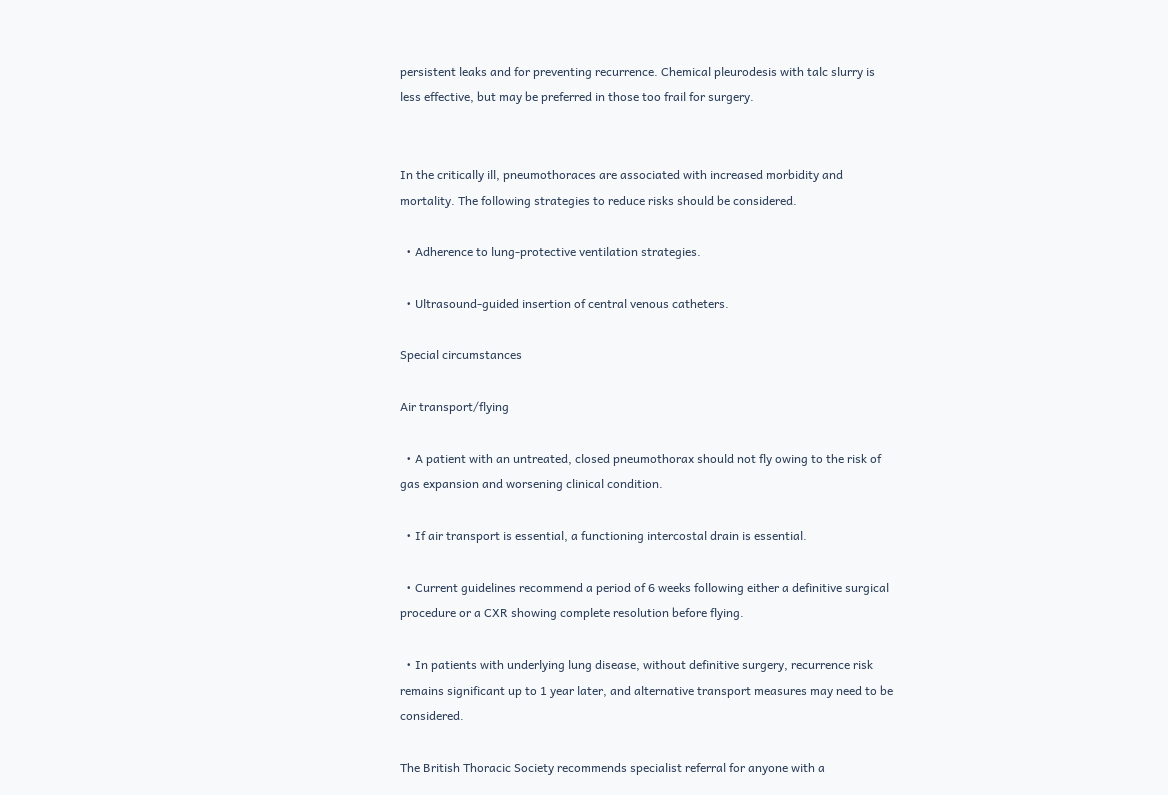persistent leaks and for preventing recurrence. Chemical pleurodesis with talc slurry is less effective, but may be preferred in those too frail for surgery.


In the critically ill, pneumothoraces are associated with increased morbidity and mortality. The following strategies to reduce risks should be considered.

  • Adherence to lung-protective ventilation strategies.

  • Ultrasound-guided insertion of central venous catheters.

Special circumstances

Air transport/flying

  • A patient with an untreated, closed pneumothorax should not fly owing to the risk of gas expansion and worsening clinical condition.

  • If air transport is essential, a functioning intercostal drain is essential.

  • Current guidelines recommend a period of 6 weeks following either a definitive surgical procedure or a CXR showing complete resolution before flying.

  • In patients with underlying lung disease, without definitive surgery, recurrence risk remains significant up to 1 year later, and alternative transport measures may need to be considered.

The British Thoracic Society recommends specialist referral for anyone with a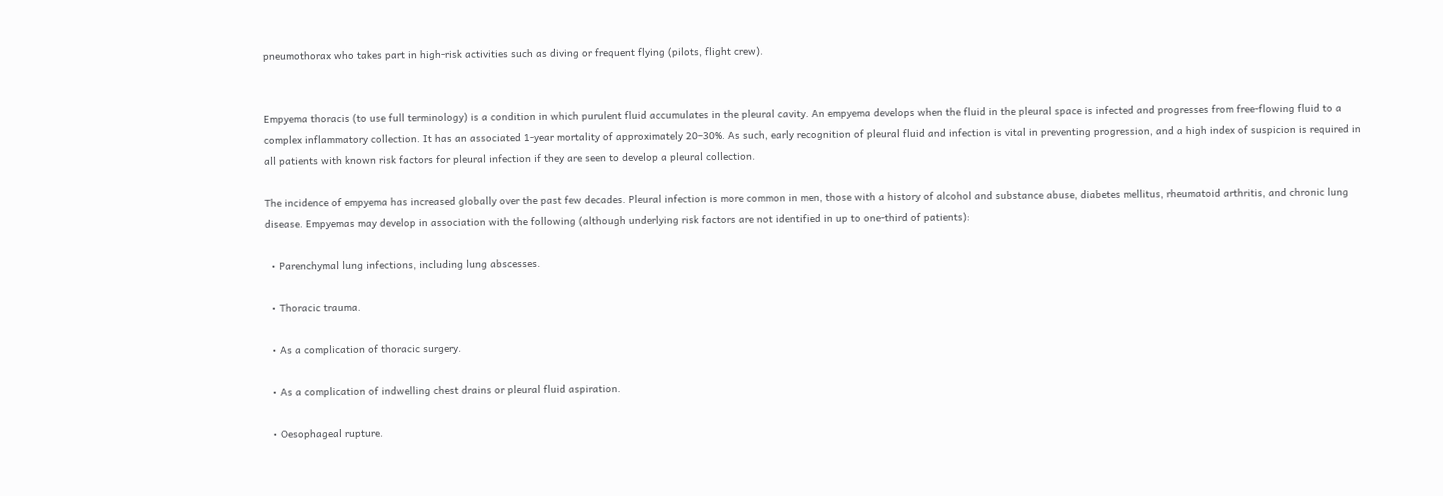pneumothorax who takes part in high-risk activities such as diving or frequent flying (pilots, flight crew).


Empyema thoracis (to use full terminology) is a condition in which purulent fluid accumulates in the pleural cavity. An empyema develops when the fluid in the pleural space is infected and progresses from free-flowing fluid to a complex inflammatory collection. It has an associated 1-year mortality of approximately 20–30%. As such, early recognition of pleural fluid and infection is vital in preventing progression, and a high index of suspicion is required in all patients with known risk factors for pleural infection if they are seen to develop a pleural collection.

The incidence of empyema has increased globally over the past few decades. Pleural infection is more common in men, those with a history of alcohol and substance abuse, diabetes mellitus, rheumatoid arthritis, and chronic lung disease. Empyemas may develop in association with the following (although underlying risk factors are not identified in up to one-third of patients):

  • Parenchymal lung infections, including lung abscesses.

  • Thoracic trauma.

  • As a complication of thoracic surgery.

  • As a complication of indwelling chest drains or pleural fluid aspiration.

  • Oesophageal rupture.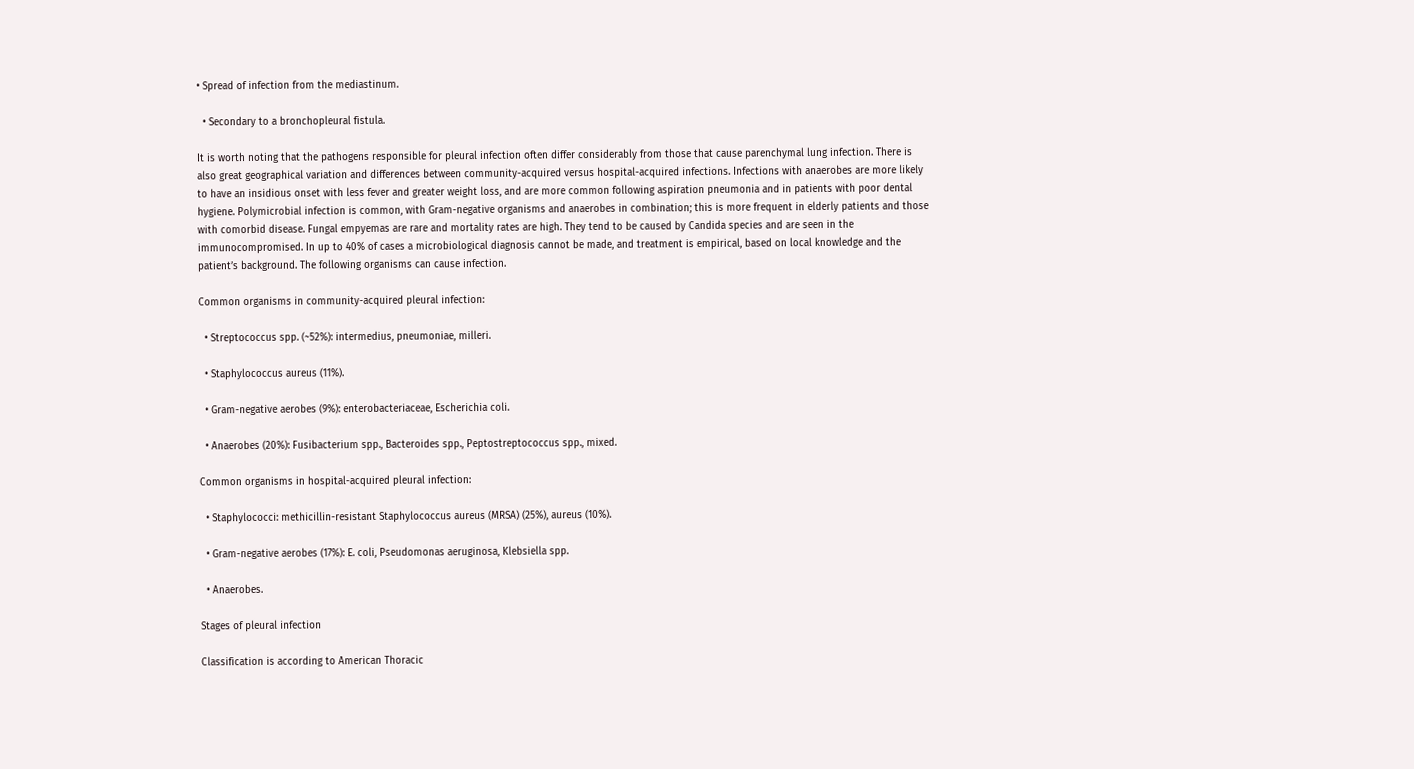• Spread of infection from the mediastinum.

  • Secondary to a bronchopleural fistula.

It is worth noting that the pathogens responsible for pleural infection often differ considerably from those that cause parenchymal lung infection. There is also great geographical variation and differences between community-acquired versus hospital-acquired infections. Infections with anaerobes are more likely to have an insidious onset with less fever and greater weight loss, and are more common following aspiration pneumonia and in patients with poor dental hygiene. Polymicrobial infection is common, with Gram-negative organisms and anaerobes in combination; this is more frequent in elderly patients and those with comorbid disease. Fungal empyemas are rare and mortality rates are high. They tend to be caused by Candida species and are seen in the immunocompromised. In up to 40% of cases a microbiological diagnosis cannot be made, and treatment is empirical, based on local knowledge and the patient’s background. The following organisms can cause infection.

Common organisms in community-acquired pleural infection:

  • Streptococcus spp. (~52%): intermedius, pneumoniae, milleri.

  • Staphylococcus aureus (11%).

  • Gram-negative aerobes (9%): enterobacteriaceae, Escherichia coli.

  • Anaerobes (20%): Fusibacterium spp., Bacteroides spp., Peptostreptococcus spp., mixed.

Common organisms in hospital-acquired pleural infection:

  • Staphylococci: methicillin-resistant Staphylococcus aureus (MRSA) (25%), aureus (10%).

  • Gram-negative aerobes (17%): E. coli, Pseudomonas aeruginosa, Klebsiella spp.

  • Anaerobes.

Stages of pleural infection

Classification is according to American Thoracic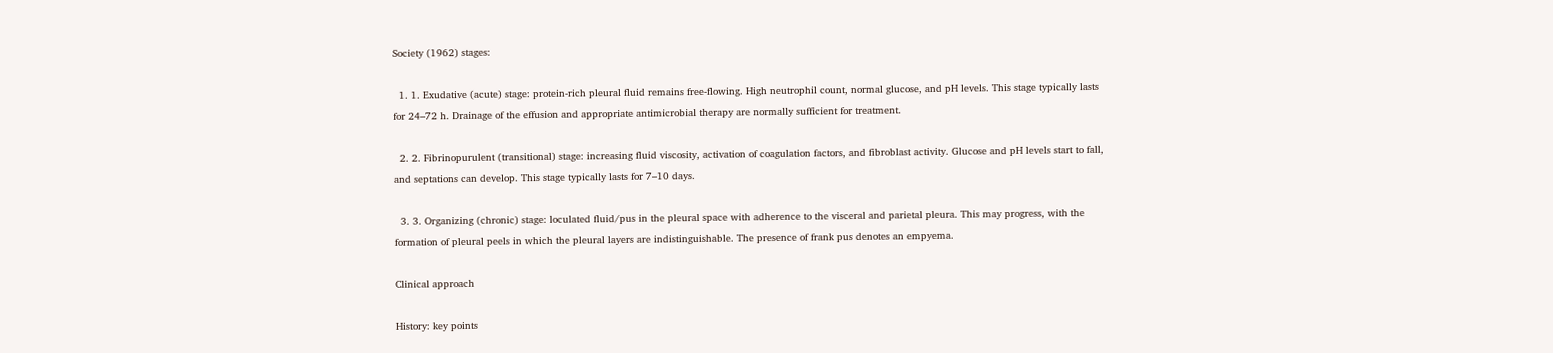Society (1962) stages:

  1. 1. Exudative (acute) stage: protein-rich pleural fluid remains free-flowing. High neutrophil count, normal glucose, and pH levels. This stage typically lasts for 24–72 h. Drainage of the effusion and appropriate antimicrobial therapy are normally sufficient for treatment.

  2. 2. Fibrinopurulent (transitional) stage: increasing fluid viscosity, activation of coagulation factors, and fibroblast activity. Glucose and pH levels start to fall, and septations can develop. This stage typically lasts for 7–10 days.

  3. 3. Organizing (chronic) stage: loculated fluid/pus in the pleural space with adherence to the visceral and parietal pleura. This may progress, with the formation of pleural peels in which the pleural layers are indistinguishable. The presence of frank pus denotes an empyema.

Clinical approach

History: key points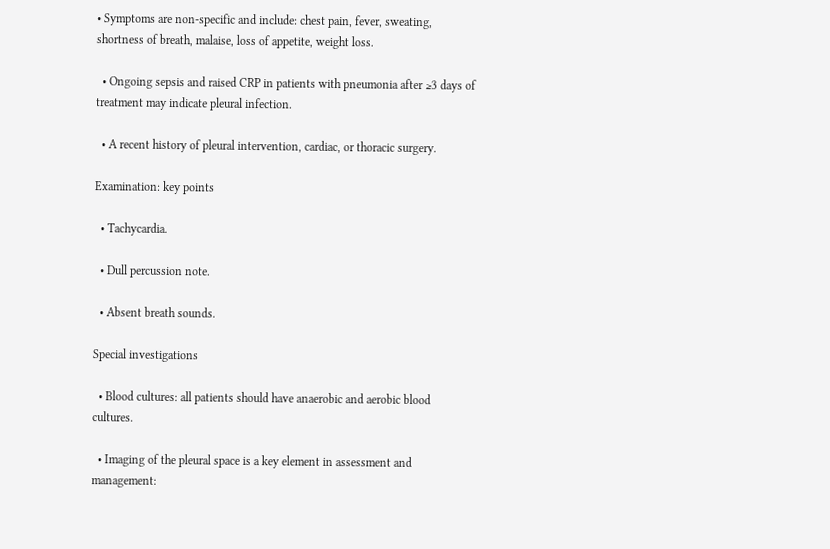• Symptoms are non-specific and include: chest pain, fever, sweating, shortness of breath, malaise, loss of appetite, weight loss.

  • Ongoing sepsis and raised CRP in patients with pneumonia after ≥3 days of treatment may indicate pleural infection.

  • A recent history of pleural intervention, cardiac, or thoracic surgery.

Examination: key points

  • Tachycardia.

  • Dull percussion note.

  • Absent breath sounds.

Special investigations

  • Blood cultures: all patients should have anaerobic and aerobic blood cultures.

  • Imaging of the pleural space is a key element in assessment and management: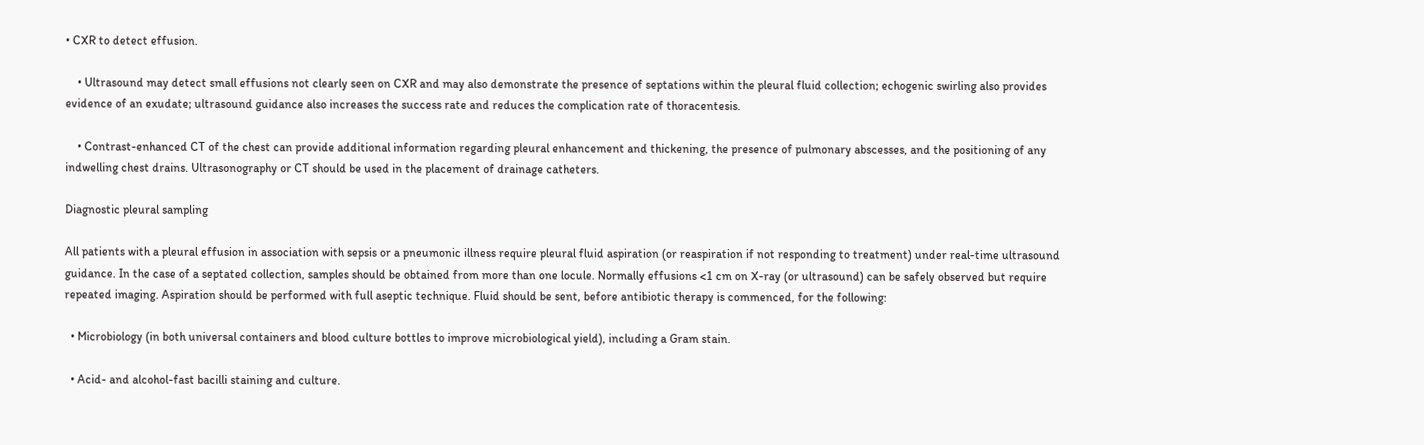• CXR to detect effusion.

    • Ultrasound may detect small effusions not clearly seen on CXR and may also demonstrate the presence of septations within the pleural fluid collection; echogenic swirling also provides evidence of an exudate; ultrasound guidance also increases the success rate and reduces the complication rate of thoracentesis.

    • Contrast-enhanced CT of the chest can provide additional information regarding pleural enhancement and thickening, the presence of pulmonary abscesses, and the positioning of any indwelling chest drains. Ultrasonography or CT should be used in the placement of drainage catheters.

Diagnostic pleural sampling

All patients with a pleural effusion in association with sepsis or a pneumonic illness require pleural fluid aspiration (or reaspiration if not responding to treatment) under real-time ultrasound guidance. In the case of a septated collection, samples should be obtained from more than one locule. Normally effusions <1 cm on X-ray (or ultrasound) can be safely observed but require repeated imaging. Aspiration should be performed with full aseptic technique. Fluid should be sent, before antibiotic therapy is commenced, for the following:

  • Microbiology (in both universal containers and blood culture bottles to improve microbiological yield), including a Gram stain.

  • Acid- and alcohol-fast bacilli staining and culture.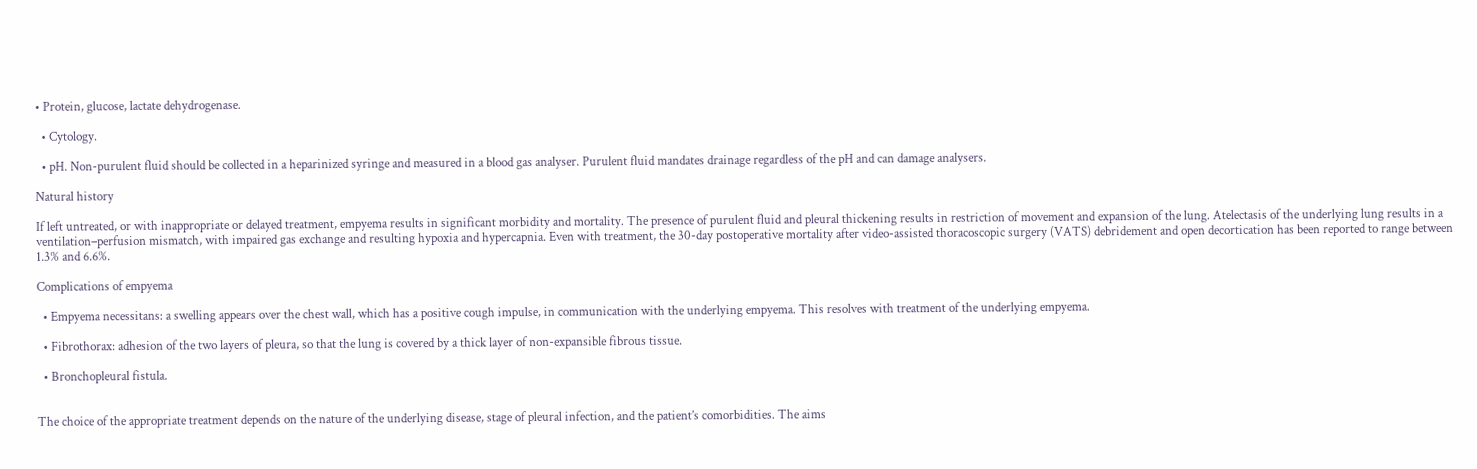• Protein, glucose, lactate dehydrogenase.

  • Cytology.

  • pH. Non-purulent fluid should be collected in a heparinized syringe and measured in a blood gas analyser. Purulent fluid mandates drainage regardless of the pH and can damage analysers.

Natural history

If left untreated, or with inappropriate or delayed treatment, empyema results in significant morbidity and mortality. The presence of purulent fluid and pleural thickening results in restriction of movement and expansion of the lung. Atelectasis of the underlying lung results in a ventilation–perfusion mismatch, with impaired gas exchange and resulting hypoxia and hypercapnia. Even with treatment, the 30-day postoperative mortality after video-assisted thoracoscopic surgery (VATS) debridement and open decortication has been reported to range between 1.3% and 6.6%.

Complications of empyema

  • Empyema necessitans: a swelling appears over the chest wall, which has a positive cough impulse, in communication with the underlying empyema. This resolves with treatment of the underlying empyema.

  • Fibrothorax: adhesion of the two layers of pleura, so that the lung is covered by a thick layer of non-expansible fibrous tissue.

  • Bronchopleural fistula.


The choice of the appropriate treatment depends on the nature of the underlying disease, stage of pleural infection, and the patient’s comorbidities. The aims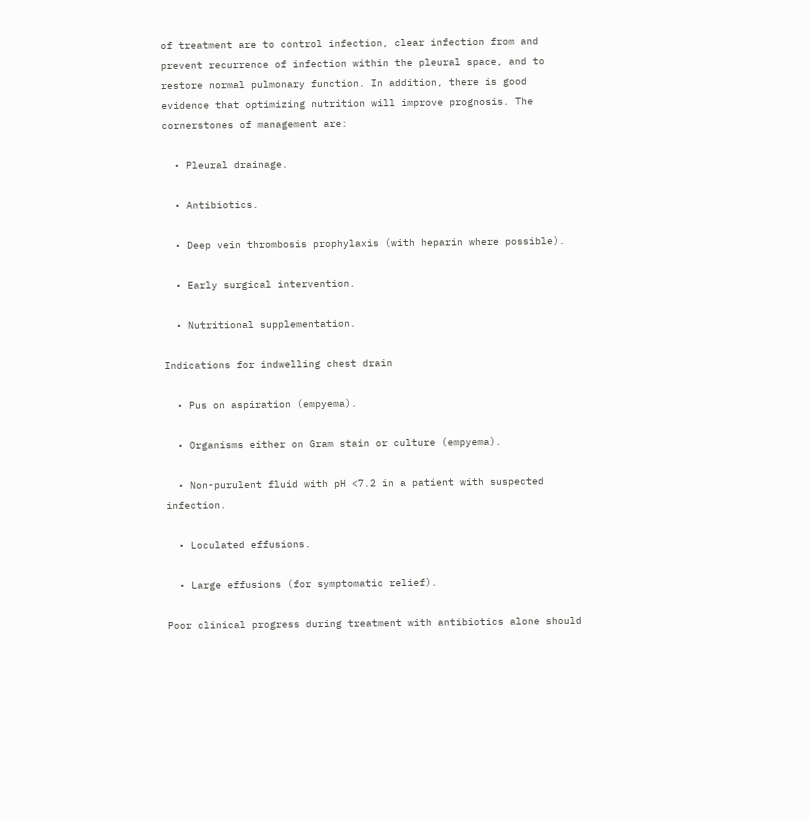of treatment are to control infection, clear infection from and prevent recurrence of infection within the pleural space, and to restore normal pulmonary function. In addition, there is good evidence that optimizing nutrition will improve prognosis. The cornerstones of management are:

  • Pleural drainage.

  • Antibiotics.

  • Deep vein thrombosis prophylaxis (with heparin where possible).

  • Early surgical intervention.

  • Nutritional supplementation.

Indications for indwelling chest drain

  • Pus on aspiration (empyema).

  • Organisms either on Gram stain or culture (empyema).

  • Non-purulent fluid with pH <7.2 in a patient with suspected infection.

  • Loculated effusions.

  • Large effusions (for symptomatic relief).

Poor clinical progress during treatment with antibiotics alone should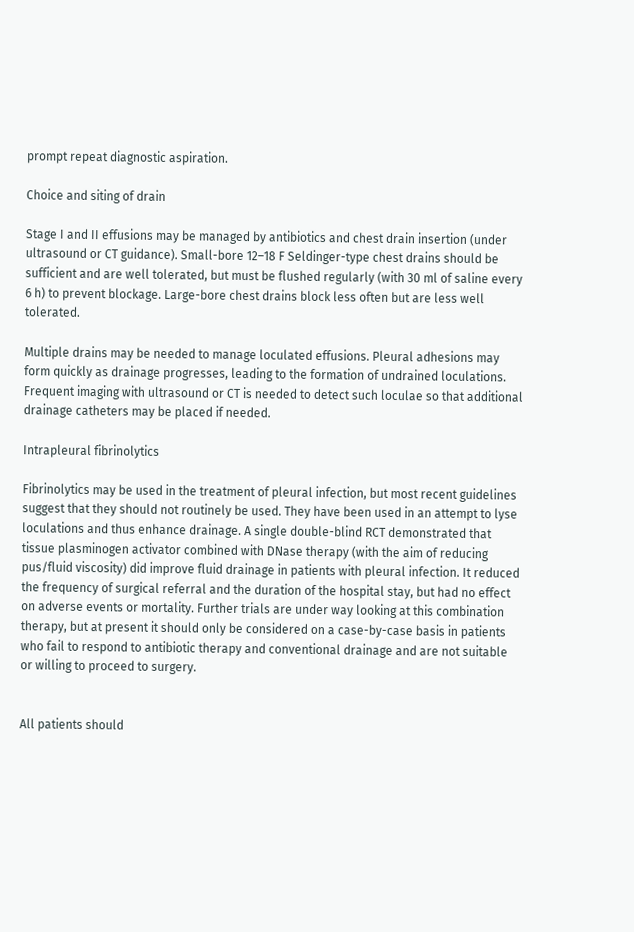prompt repeat diagnostic aspiration.

Choice and siting of drain

Stage I and II effusions may be managed by antibiotics and chest drain insertion (under ultrasound or CT guidance). Small-bore 12–18 F Seldinger-type chest drains should be sufficient and are well tolerated, but must be flushed regularly (with 30 ml of saline every 6 h) to prevent blockage. Large-bore chest drains block less often but are less well tolerated.

Multiple drains may be needed to manage loculated effusions. Pleural adhesions may form quickly as drainage progresses, leading to the formation of undrained loculations. Frequent imaging with ultrasound or CT is needed to detect such loculae so that additional drainage catheters may be placed if needed.

Intrapleural fibrinolytics

Fibrinolytics may be used in the treatment of pleural infection, but most recent guidelines suggest that they should not routinely be used. They have been used in an attempt to lyse loculations and thus enhance drainage. A single double-blind RCT demonstrated that tissue plasminogen activator combined with DNase therapy (with the aim of reducing pus/fluid viscosity) did improve fluid drainage in patients with pleural infection. It reduced the frequency of surgical referral and the duration of the hospital stay, but had no effect on adverse events or mortality. Further trials are under way looking at this combination therapy, but at present it should only be considered on a case-by-case basis in patients who fail to respond to antibiotic therapy and conventional drainage and are not suitable or willing to proceed to surgery.


All patients should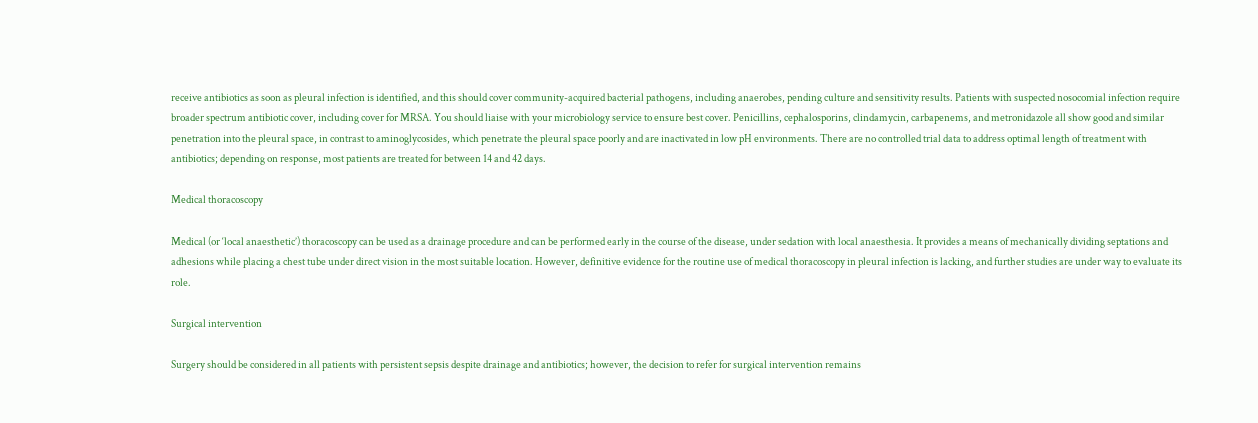receive antibiotics as soon as pleural infection is identified, and this should cover community-acquired bacterial pathogens, including anaerobes, pending culture and sensitivity results. Patients with suspected nosocomial infection require broader spectrum antibiotic cover, including cover for MRSA. You should liaise with your microbiology service to ensure best cover. Penicillins, cephalosporins, clindamycin, carbapenems, and metronidazole all show good and similar penetration into the pleural space, in contrast to aminoglycosides, which penetrate the pleural space poorly and are inactivated in low pH environments. There are no controlled trial data to address optimal length of treatment with antibiotics; depending on response, most patients are treated for between 14 and 42 days.

Medical thoracoscopy

Medical (or ‘local anaesthetic’) thoracoscopy can be used as a drainage procedure and can be performed early in the course of the disease, under sedation with local anaesthesia. It provides a means of mechanically dividing septations and adhesions while placing a chest tube under direct vision in the most suitable location. However, definitive evidence for the routine use of medical thoracoscopy in pleural infection is lacking, and further studies are under way to evaluate its role.

Surgical intervention

Surgery should be considered in all patients with persistent sepsis despite drainage and antibiotics; however, the decision to refer for surgical intervention remains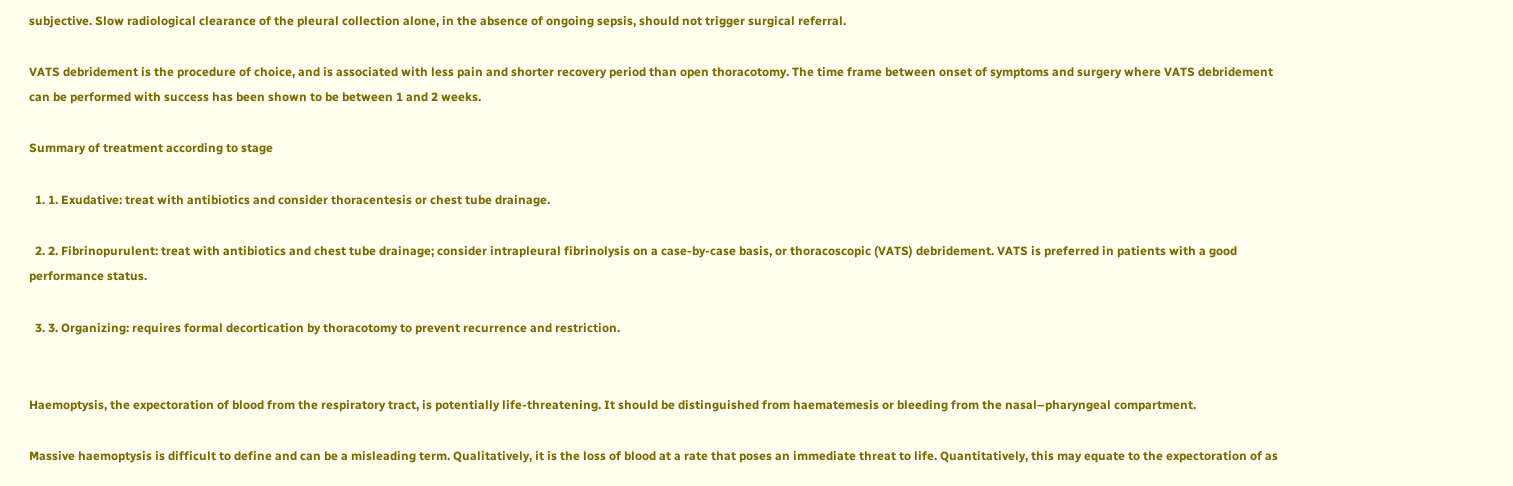subjective. Slow radiological clearance of the pleural collection alone, in the absence of ongoing sepsis, should not trigger surgical referral.

VATS debridement is the procedure of choice, and is associated with less pain and shorter recovery period than open thoracotomy. The time frame between onset of symptoms and surgery where VATS debridement can be performed with success has been shown to be between 1 and 2 weeks.

Summary of treatment according to stage

  1. 1. Exudative: treat with antibiotics and consider thoracentesis or chest tube drainage.

  2. 2. Fibrinopurulent: treat with antibiotics and chest tube drainage; consider intrapleural fibrinolysis on a case-by-case basis, or thoracoscopic (VATS) debridement. VATS is preferred in patients with a good performance status.

  3. 3. Organizing: requires formal decortication by thoracotomy to prevent recurrence and restriction.


Haemoptysis, the expectoration of blood from the respiratory tract, is potentially life-threatening. It should be distinguished from haematemesis or bleeding from the nasal–pharyngeal compartment.

Massive haemoptysis is difficult to define and can be a misleading term. Qualitatively, it is the loss of blood at a rate that poses an immediate threat to life. Quantitatively, this may equate to the expectoration of as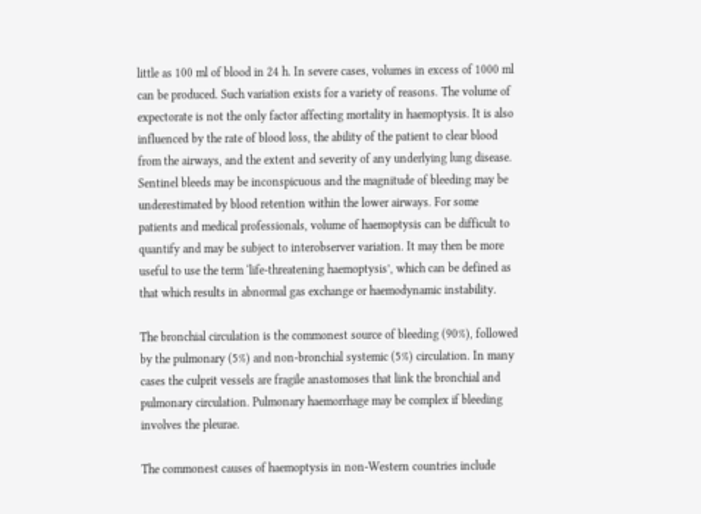little as 100 ml of blood in 24 h. In severe cases, volumes in excess of 1000 ml can be produced. Such variation exists for a variety of reasons. The volume of expectorate is not the only factor affecting mortality in haemoptysis. It is also influenced by the rate of blood loss, the ability of the patient to clear blood from the airways, and the extent and severity of any underlying lung disease. Sentinel bleeds may be inconspicuous and the magnitude of bleeding may be underestimated by blood retention within the lower airways. For some patients and medical professionals, volume of haemoptysis can be difficult to quantify and may be subject to interobserver variation. It may then be more useful to use the term ‘life-threatening haemoptysis’, which can be defined as that which results in abnormal gas exchange or haemodynamic instability.

The bronchial circulation is the commonest source of bleeding (90%), followed by the pulmonary (5%) and non-bronchial systemic (5%) circulation. In many cases the culprit vessels are fragile anastomoses that link the bronchial and pulmonary circulation. Pulmonary haemorrhage may be complex if bleeding involves the pleurae.

The commonest causes of haemoptysis in non-Western countries include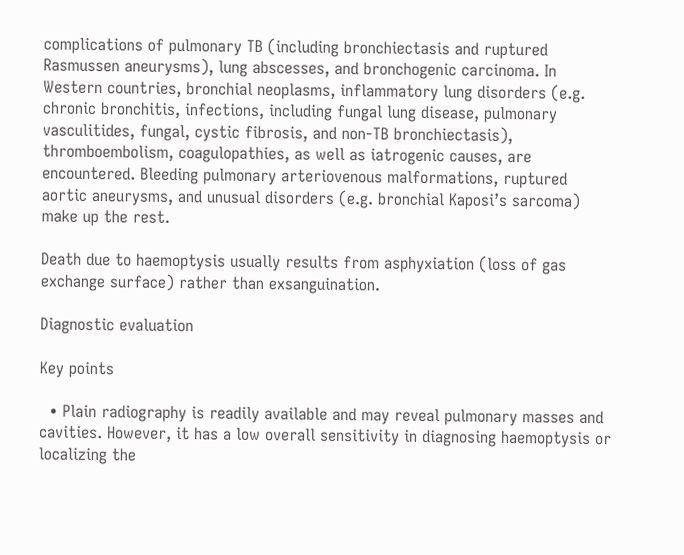complications of pulmonary TB (including bronchiectasis and ruptured Rasmussen aneurysms), lung abscesses, and bronchogenic carcinoma. In Western countries, bronchial neoplasms, inflammatory lung disorders (e.g. chronic bronchitis, infections, including fungal lung disease, pulmonary vasculitides, fungal, cystic fibrosis, and non-TB bronchiectasis), thromboembolism, coagulopathies, as well as iatrogenic causes, are encountered. Bleeding pulmonary arteriovenous malformations, ruptured aortic aneurysms, and unusual disorders (e.g. bronchial Kaposi’s sarcoma) make up the rest.

Death due to haemoptysis usually results from asphyxiation (loss of gas exchange surface) rather than exsanguination.

Diagnostic evaluation

Key points

  • Plain radiography is readily available and may reveal pulmonary masses and cavities. However, it has a low overall sensitivity in diagnosing haemoptysis or localizing the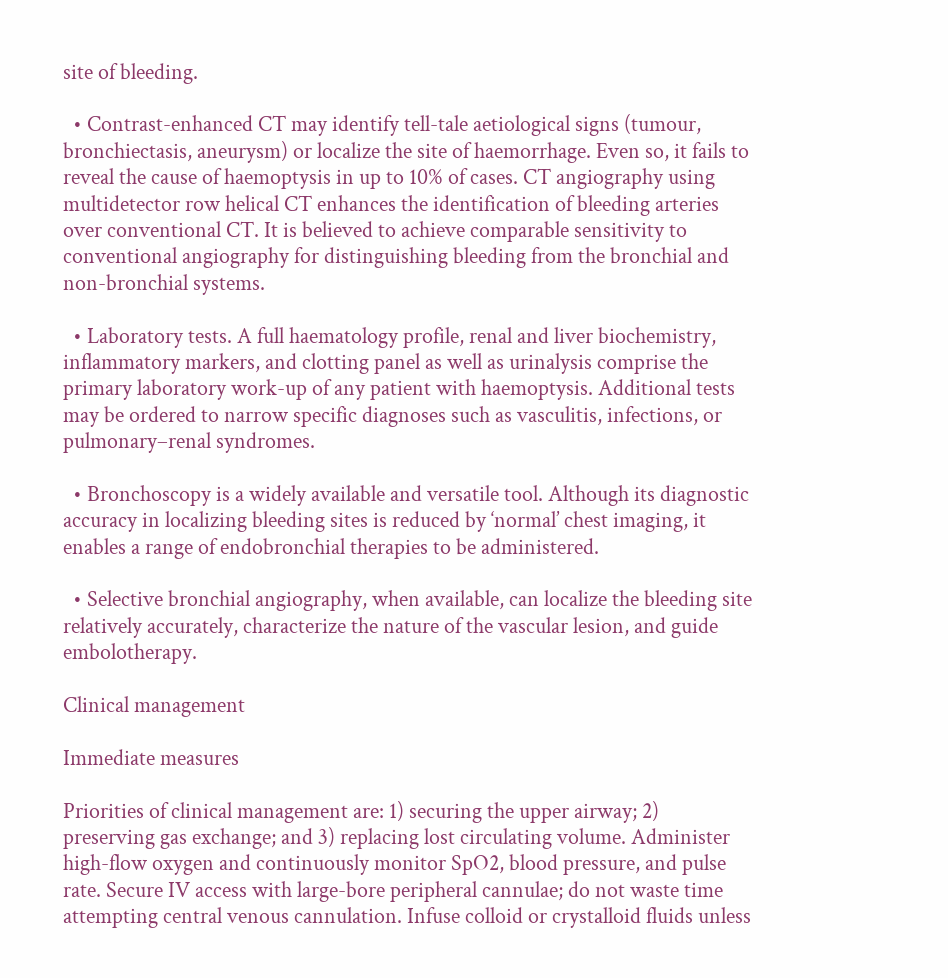site of bleeding.

  • Contrast-enhanced CT may identify tell-tale aetiological signs (tumour, bronchiectasis, aneurysm) or localize the site of haemorrhage. Even so, it fails to reveal the cause of haemoptysis in up to 10% of cases. CT angiography using multidetector row helical CT enhances the identification of bleeding arteries over conventional CT. It is believed to achieve comparable sensitivity to conventional angiography for distinguishing bleeding from the bronchial and non-bronchial systems.

  • Laboratory tests. A full haematology profile, renal and liver biochemistry, inflammatory markers, and clotting panel as well as urinalysis comprise the primary laboratory work-up of any patient with haemoptysis. Additional tests may be ordered to narrow specific diagnoses such as vasculitis, infections, or pulmonary–renal syndromes.

  • Bronchoscopy is a widely available and versatile tool. Although its diagnostic accuracy in localizing bleeding sites is reduced by ‘normal’ chest imaging, it enables a range of endobronchial therapies to be administered.

  • Selective bronchial angiography, when available, can localize the bleeding site relatively accurately, characterize the nature of the vascular lesion, and guide embolotherapy.

Clinical management

Immediate measures

Priorities of clinical management are: 1) securing the upper airway; 2) preserving gas exchange; and 3) replacing lost circulating volume. Administer high-flow oxygen and continuously monitor SpO2, blood pressure, and pulse rate. Secure IV access with large-bore peripheral cannulae; do not waste time attempting central venous cannulation. Infuse colloid or crystalloid fluids unless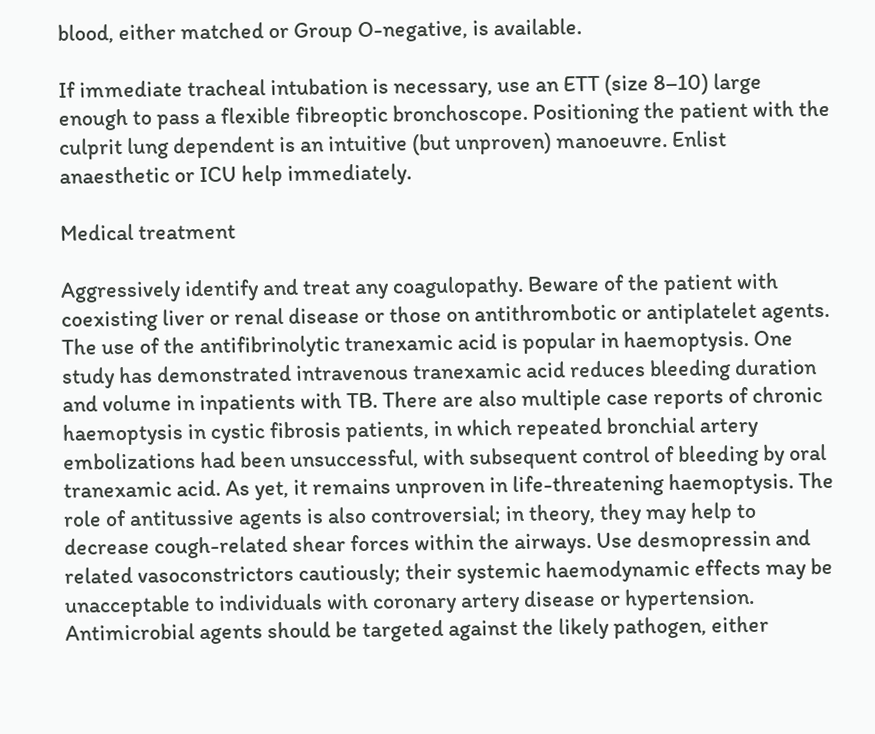blood, either matched or Group O-negative, is available.

If immediate tracheal intubation is necessary, use an ETT (size 8–10) large enough to pass a flexible fibreoptic bronchoscope. Positioning the patient with the culprit lung dependent is an intuitive (but unproven) manoeuvre. Enlist anaesthetic or ICU help immediately.

Medical treatment

Aggressively identify and treat any coagulopathy. Beware of the patient with coexisting liver or renal disease or those on antithrombotic or antiplatelet agents. The use of the antifibrinolytic tranexamic acid is popular in haemoptysis. One study has demonstrated intravenous tranexamic acid reduces bleeding duration and volume in inpatients with TB. There are also multiple case reports of chronic haemoptysis in cystic fibrosis patients, in which repeated bronchial artery embolizations had been unsuccessful, with subsequent control of bleeding by oral tranexamic acid. As yet, it remains unproven in life-threatening haemoptysis. The role of antitussive agents is also controversial; in theory, they may help to decrease cough-related shear forces within the airways. Use desmopressin and related vasoconstrictors cautiously; their systemic haemodynamic effects may be unacceptable to individuals with coronary artery disease or hypertension. Antimicrobial agents should be targeted against the likely pathogen, either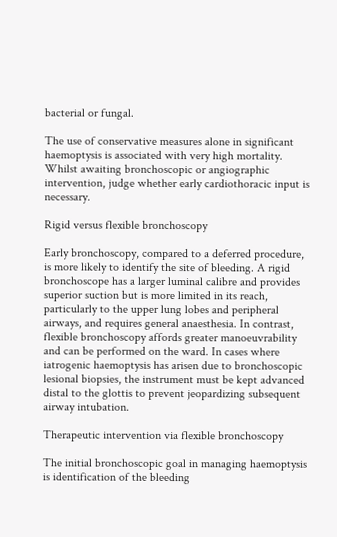bacterial or fungal.

The use of conservative measures alone in significant haemoptysis is associated with very high mortality. Whilst awaiting bronchoscopic or angiographic intervention, judge whether early cardiothoracic input is necessary.

Rigid versus flexible bronchoscopy

Early bronchoscopy, compared to a deferred procedure, is more likely to identify the site of bleeding. A rigid bronchoscope has a larger luminal calibre and provides superior suction but is more limited in its reach, particularly to the upper lung lobes and peripheral airways, and requires general anaesthesia. In contrast, flexible bronchoscopy affords greater manoeuvrability and can be performed on the ward. In cases where iatrogenic haemoptysis has arisen due to bronchoscopic lesional biopsies, the instrument must be kept advanced distal to the glottis to prevent jeopardizing subsequent airway intubation.

Therapeutic intervention via flexible bronchoscopy

The initial bronchoscopic goal in managing haemoptysis is identification of the bleeding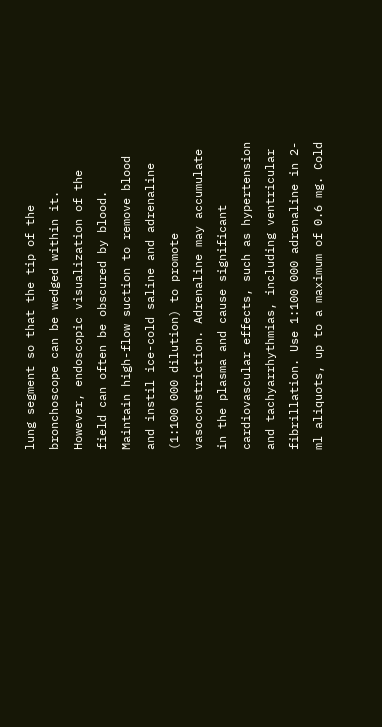lung segment so that the tip of the bronchoscope can be wedged within it. However, endoscopic visualization of the field can often be obscured by blood. Maintain high-flow suction to remove blood and instil ice-cold saline and adrenaline (1:100 000 dilution) to promote vasoconstriction. Adrenaline may accumulate in the plasma and cause significant cardiovascular effects, such as hypertension and tachyarrhythmias, including ventricular fibrillation. Use 1:100 000 adrenaline in 2-ml aliquots, up to a maximum of 0.6 mg. Cold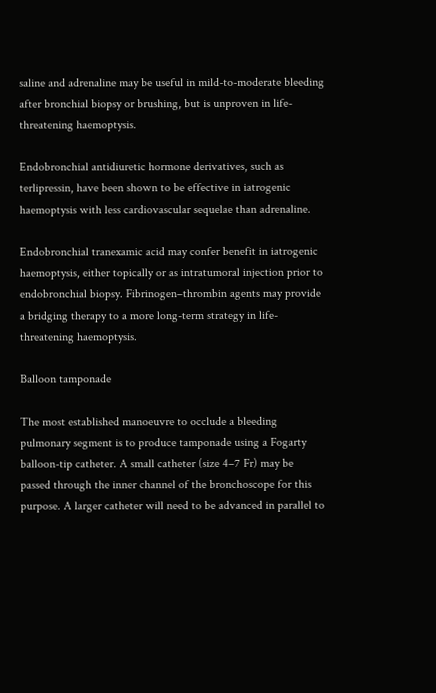saline and adrenaline may be useful in mild-to-moderate bleeding after bronchial biopsy or brushing, but is unproven in life-threatening haemoptysis.

Endobronchial antidiuretic hormone derivatives, such as terlipressin, have been shown to be effective in iatrogenic haemoptysis with less cardiovascular sequelae than adrenaline.

Endobronchial tranexamic acid may confer benefit in iatrogenic haemoptysis, either topically or as intratumoral injection prior to endobronchial biopsy. Fibrinogen–thrombin agents may provide a bridging therapy to a more long-term strategy in life-threatening haemoptysis.

Balloon tamponade

The most established manoeuvre to occlude a bleeding pulmonary segment is to produce tamponade using a Fogarty balloon-tip catheter. A small catheter (size 4–7 Fr) may be passed through the inner channel of the bronchoscope for this purpose. A larger catheter will need to be advanced in parallel to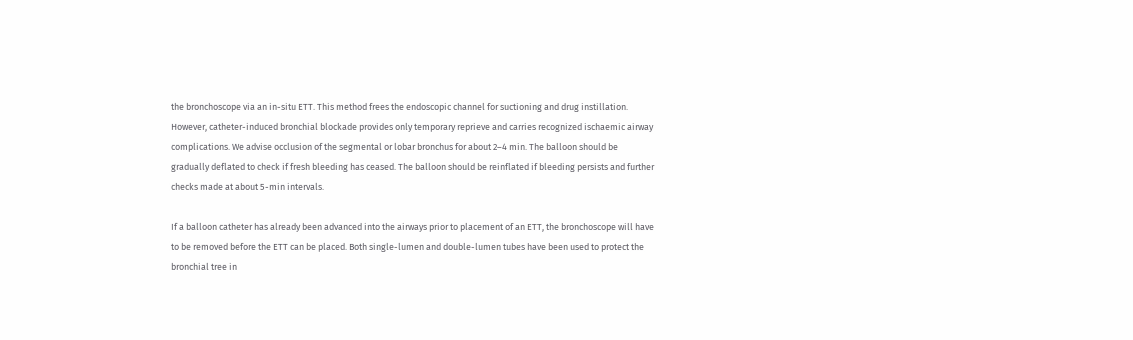the bronchoscope via an in-situ ETT. This method frees the endoscopic channel for suctioning and drug instillation. However, catheter-induced bronchial blockade provides only temporary reprieve and carries recognized ischaemic airway complications. We advise occlusion of the segmental or lobar bronchus for about 2–4 min. The balloon should be gradually deflated to check if fresh bleeding has ceased. The balloon should be reinflated if bleeding persists and further checks made at about 5-min intervals.

If a balloon catheter has already been advanced into the airways prior to placement of an ETT, the bronchoscope will have to be removed before the ETT can be placed. Both single-lumen and double-lumen tubes have been used to protect the bronchial tree in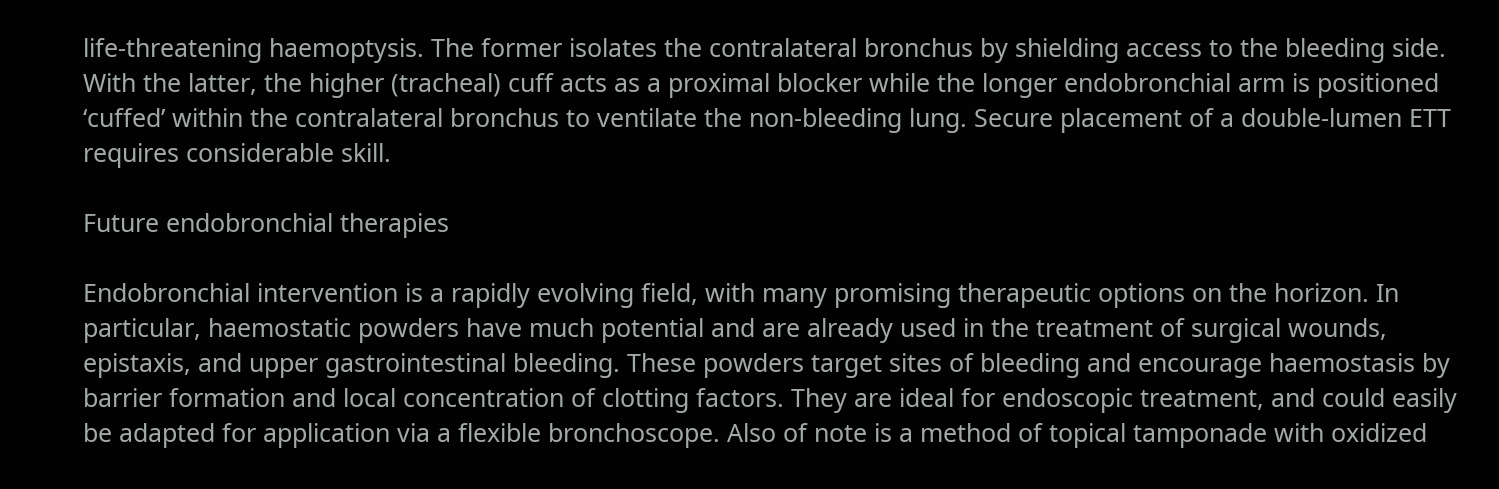life-threatening haemoptysis. The former isolates the contralateral bronchus by shielding access to the bleeding side. With the latter, the higher (tracheal) cuff acts as a proximal blocker while the longer endobronchial arm is positioned ‘cuffed’ within the contralateral bronchus to ventilate the non-bleeding lung. Secure placement of a double-lumen ETT requires considerable skill.

Future endobronchial therapies

Endobronchial intervention is a rapidly evolving field, with many promising therapeutic options on the horizon. In particular, haemostatic powders have much potential and are already used in the treatment of surgical wounds, epistaxis, and upper gastrointestinal bleeding. These powders target sites of bleeding and encourage haemostasis by barrier formation and local concentration of clotting factors. They are ideal for endoscopic treatment, and could easily be adapted for application via a flexible bronchoscope. Also of note is a method of topical tamponade with oxidized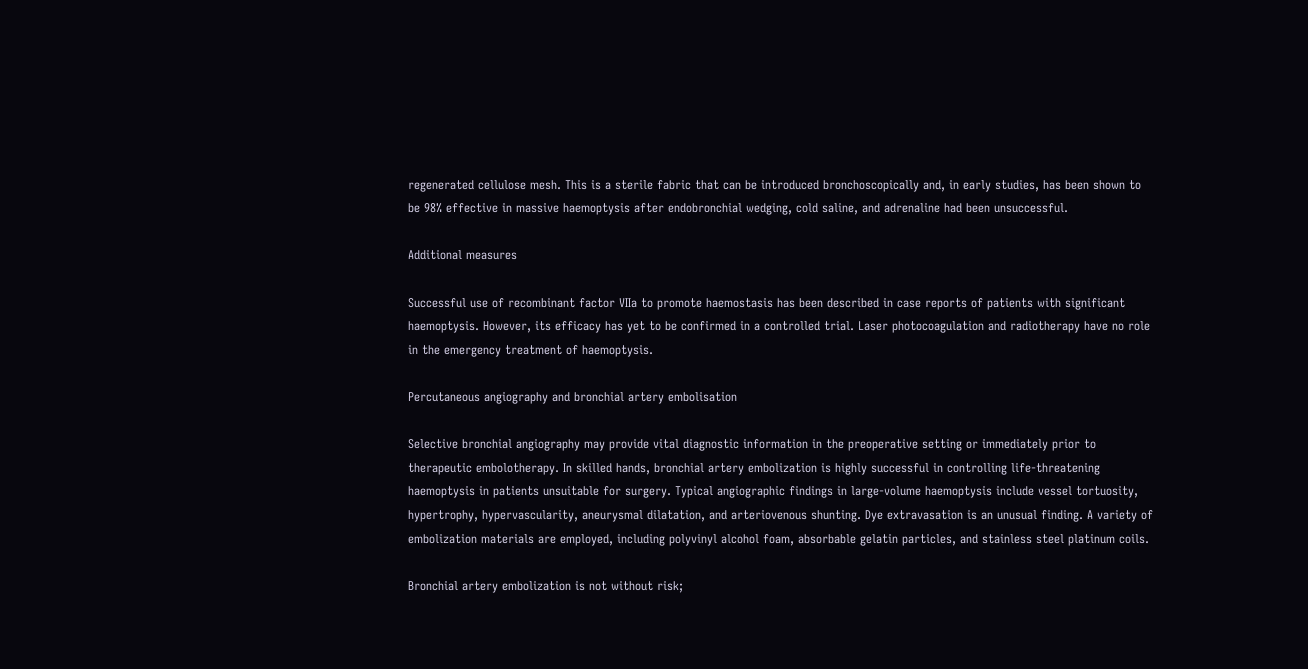regenerated cellulose mesh. This is a sterile fabric that can be introduced bronchoscopically and, in early studies, has been shown to be 98% effective in massive haemoptysis after endobronchial wedging, cold saline, and adrenaline had been unsuccessful.

Additional measures

Successful use of recombinant factor VIIa to promote haemostasis has been described in case reports of patients with significant haemoptysis. However, its efficacy has yet to be confirmed in a controlled trial. Laser photocoagulation and radiotherapy have no role in the emergency treatment of haemoptysis.

Percutaneous angiography and bronchial artery embolisation

Selective bronchial angiography may provide vital diagnostic information in the preoperative setting or immediately prior to therapeutic embolotherapy. In skilled hands, bronchial artery embolization is highly successful in controlling life-threatening haemoptysis in patients unsuitable for surgery. Typical angiographic findings in large-volume haemoptysis include vessel tortuosity, hypertrophy, hypervascularity, aneurysmal dilatation, and arteriovenous shunting. Dye extravasation is an unusual finding. A variety of embolization materials are employed, including polyvinyl alcohol foam, absorbable gelatin particles, and stainless steel platinum coils.

Bronchial artery embolization is not without risk;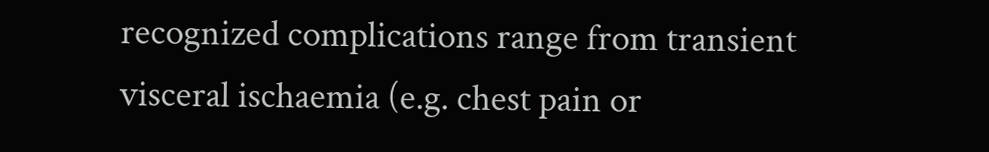recognized complications range from transient visceral ischaemia (e.g. chest pain or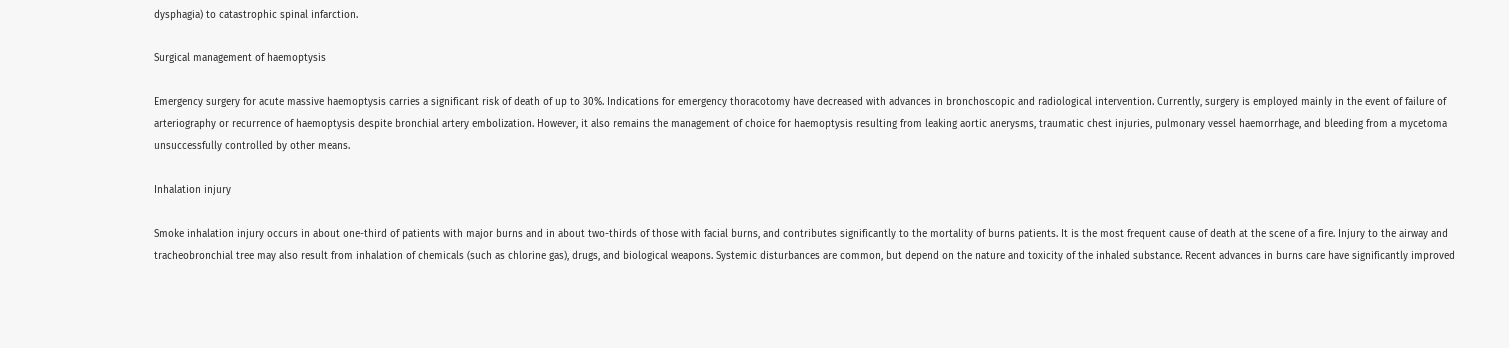dysphagia) to catastrophic spinal infarction.

Surgical management of haemoptysis

Emergency surgery for acute massive haemoptysis carries a significant risk of death of up to 30%. Indications for emergency thoracotomy have decreased with advances in bronchoscopic and radiological intervention. Currently, surgery is employed mainly in the event of failure of arteriography or recurrence of haemoptysis despite bronchial artery embolization. However, it also remains the management of choice for haemoptysis resulting from leaking aortic anerysms, traumatic chest injuries, pulmonary vessel haemorrhage, and bleeding from a mycetoma unsuccessfully controlled by other means.

Inhalation injury

Smoke inhalation injury occurs in about one-third of patients with major burns and in about two-thirds of those with facial burns, and contributes significantly to the mortality of burns patients. It is the most frequent cause of death at the scene of a fire. Injury to the airway and tracheobronchial tree may also result from inhalation of chemicals (such as chlorine gas), drugs, and biological weapons. Systemic disturbances are common, but depend on the nature and toxicity of the inhaled substance. Recent advances in burns care have significantly improved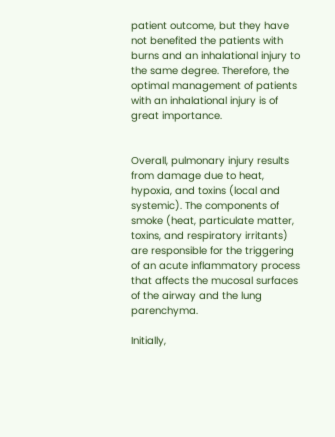patient outcome, but they have not benefited the patients with burns and an inhalational injury to the same degree. Therefore, the optimal management of patients with an inhalational injury is of great importance.


Overall, pulmonary injury results from damage due to heat, hypoxia, and toxins (local and systemic). The components of smoke (heat, particulate matter, toxins, and respiratory irritants) are responsible for the triggering of an acute inflammatory process that affects the mucosal surfaces of the airway and the lung parenchyma.

Initially,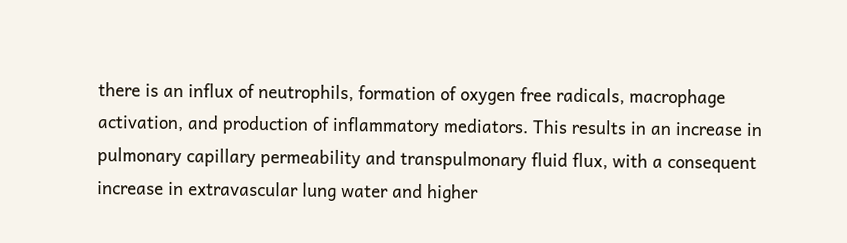there is an influx of neutrophils, formation of oxygen free radicals, macrophage activation, and production of inflammatory mediators. This results in an increase in pulmonary capillary permeability and transpulmonary fluid flux, with a consequent increase in extravascular lung water and higher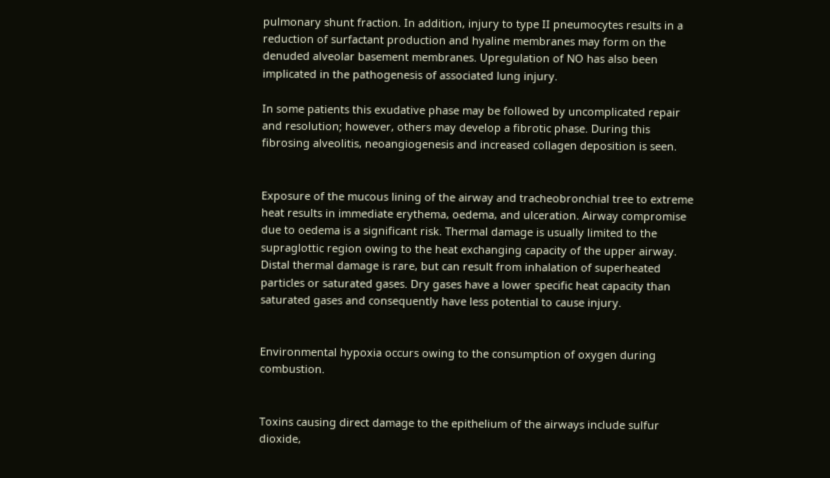pulmonary shunt fraction. In addition, injury to type II pneumocytes results in a reduction of surfactant production and hyaline membranes may form on the denuded alveolar basement membranes. Upregulation of NO has also been implicated in the pathogenesis of associated lung injury.

In some patients this exudative phase may be followed by uncomplicated repair and resolution; however, others may develop a fibrotic phase. During this fibrosing alveolitis, neoangiogenesis and increased collagen deposition is seen.


Exposure of the mucous lining of the airway and tracheobronchial tree to extreme heat results in immediate erythema, oedema, and ulceration. Airway compromise due to oedema is a significant risk. Thermal damage is usually limited to the supraglottic region owing to the heat exchanging capacity of the upper airway. Distal thermal damage is rare, but can result from inhalation of superheated particles or saturated gases. Dry gases have a lower specific heat capacity than saturated gases and consequently have less potential to cause injury.


Environmental hypoxia occurs owing to the consumption of oxygen during combustion.


Toxins causing direct damage to the epithelium of the airways include sulfur dioxide,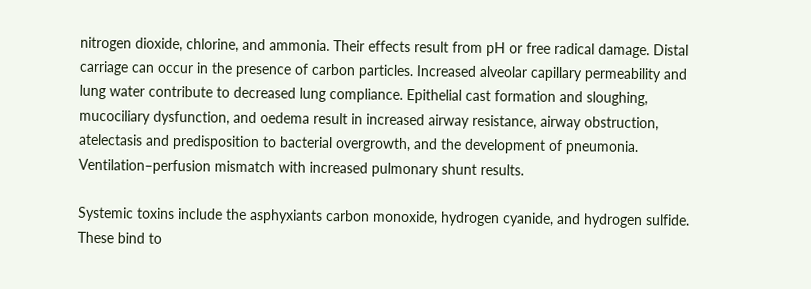nitrogen dioxide, chlorine, and ammonia. Their effects result from pH or free radical damage. Distal carriage can occur in the presence of carbon particles. Increased alveolar capillary permeability and lung water contribute to decreased lung compliance. Epithelial cast formation and sloughing, mucociliary dysfunction, and oedema result in increased airway resistance, airway obstruction, atelectasis and predisposition to bacterial overgrowth, and the development of pneumonia. Ventilation–perfusion mismatch with increased pulmonary shunt results.

Systemic toxins include the asphyxiants carbon monoxide, hydrogen cyanide, and hydrogen sulfide. These bind to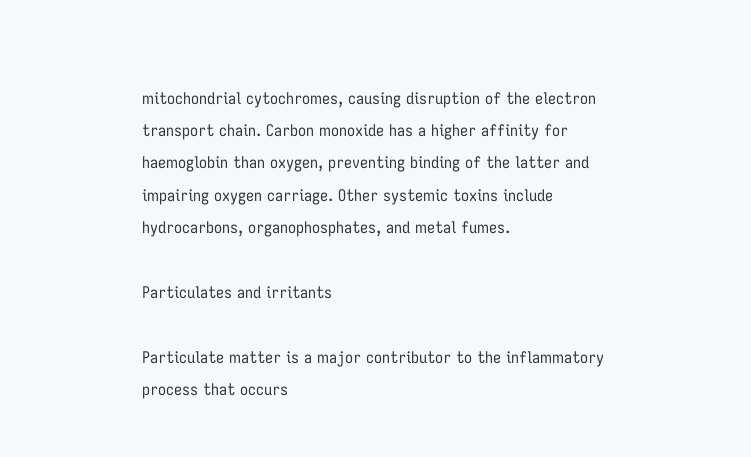mitochondrial cytochromes, causing disruption of the electron transport chain. Carbon monoxide has a higher affinity for haemoglobin than oxygen, preventing binding of the latter and impairing oxygen carriage. Other systemic toxins include hydrocarbons, organophosphates, and metal fumes.

Particulates and irritants

Particulate matter is a major contributor to the inflammatory process that occurs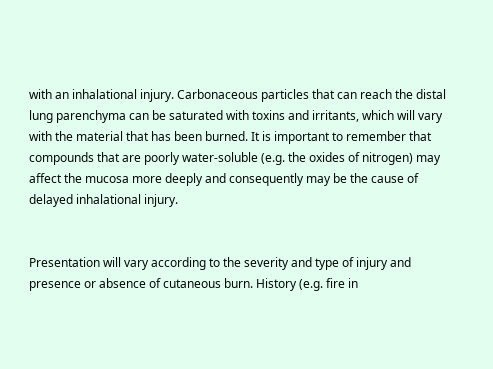with an inhalational injury. Carbonaceous particles that can reach the distal lung parenchyma can be saturated with toxins and irritants, which will vary with the material that has been burned. It is important to remember that compounds that are poorly water-soluble (e.g. the oxides of nitrogen) may affect the mucosa more deeply and consequently may be the cause of delayed inhalational injury.


Presentation will vary according to the severity and type of injury and presence or absence of cutaneous burn. History (e.g. fire in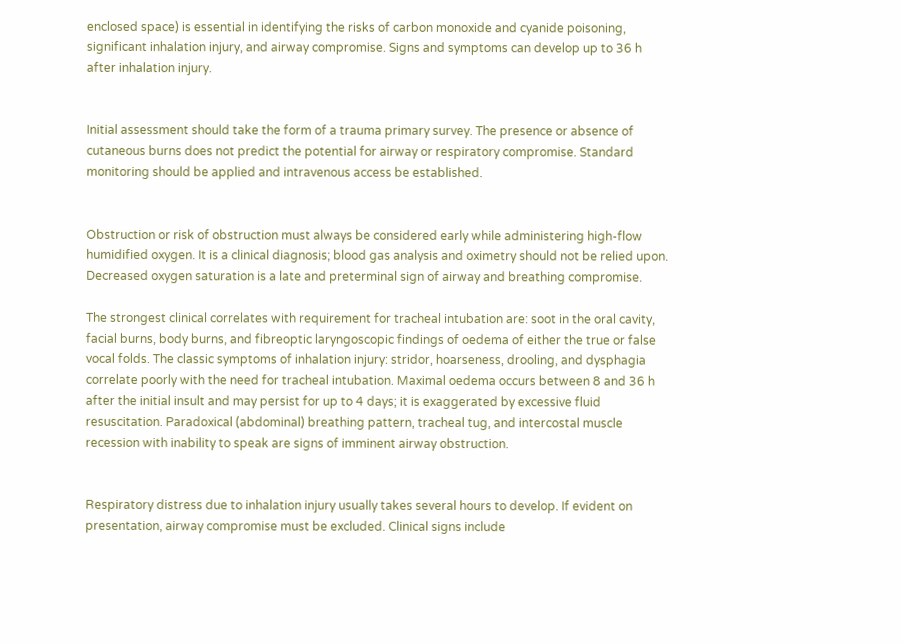enclosed space) is essential in identifying the risks of carbon monoxide and cyanide poisoning, significant inhalation injury, and airway compromise. Signs and symptoms can develop up to 36 h after inhalation injury.


Initial assessment should take the form of a trauma primary survey. The presence or absence of cutaneous burns does not predict the potential for airway or respiratory compromise. Standard monitoring should be applied and intravenous access be established.


Obstruction or risk of obstruction must always be considered early while administering high-flow humidified oxygen. It is a clinical diagnosis; blood gas analysis and oximetry should not be relied upon. Decreased oxygen saturation is a late and preterminal sign of airway and breathing compromise.

The strongest clinical correlates with requirement for tracheal intubation are: soot in the oral cavity, facial burns, body burns, and fibreoptic laryngoscopic findings of oedema of either the true or false vocal folds. The classic symptoms of inhalation injury: stridor, hoarseness, drooling, and dysphagia correlate poorly with the need for tracheal intubation. Maximal oedema occurs between 8 and 36 h after the initial insult and may persist for up to 4 days; it is exaggerated by excessive fluid resuscitation. Paradoxical (abdominal) breathing pattern, tracheal tug, and intercostal muscle recession with inability to speak are signs of imminent airway obstruction.


Respiratory distress due to inhalation injury usually takes several hours to develop. If evident on presentation, airway compromise must be excluded. Clinical signs include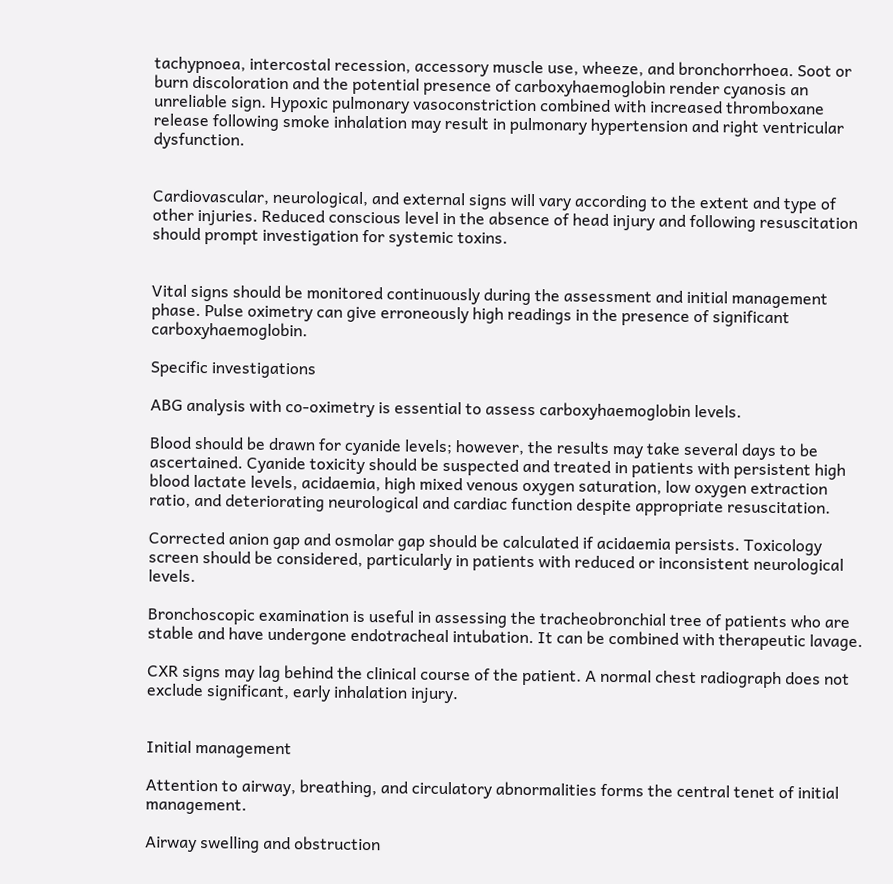tachypnoea, intercostal recession, accessory muscle use, wheeze, and bronchorrhoea. Soot or burn discoloration and the potential presence of carboxyhaemoglobin render cyanosis an unreliable sign. Hypoxic pulmonary vasoconstriction combined with increased thromboxane release following smoke inhalation may result in pulmonary hypertension and right ventricular dysfunction.


Cardiovascular, neurological, and external signs will vary according to the extent and type of other injuries. Reduced conscious level in the absence of head injury and following resuscitation should prompt investigation for systemic toxins.


Vital signs should be monitored continuously during the assessment and initial management phase. Pulse oximetry can give erroneously high readings in the presence of significant carboxyhaemoglobin.

Specific investigations

ABG analysis with co-oximetry is essential to assess carboxyhaemoglobin levels.

Blood should be drawn for cyanide levels; however, the results may take several days to be ascertained. Cyanide toxicity should be suspected and treated in patients with persistent high blood lactate levels, acidaemia, high mixed venous oxygen saturation, low oxygen extraction ratio, and deteriorating neurological and cardiac function despite appropriate resuscitation.

Corrected anion gap and osmolar gap should be calculated if acidaemia persists. Toxicology screen should be considered, particularly in patients with reduced or inconsistent neurological levels.

Bronchoscopic examination is useful in assessing the tracheobronchial tree of patients who are stable and have undergone endotracheal intubation. It can be combined with therapeutic lavage.

CXR signs may lag behind the clinical course of the patient. A normal chest radiograph does not exclude significant, early inhalation injury.


Initial management

Attention to airway, breathing, and circulatory abnormalities forms the central tenet of initial management.

Airway swelling and obstruction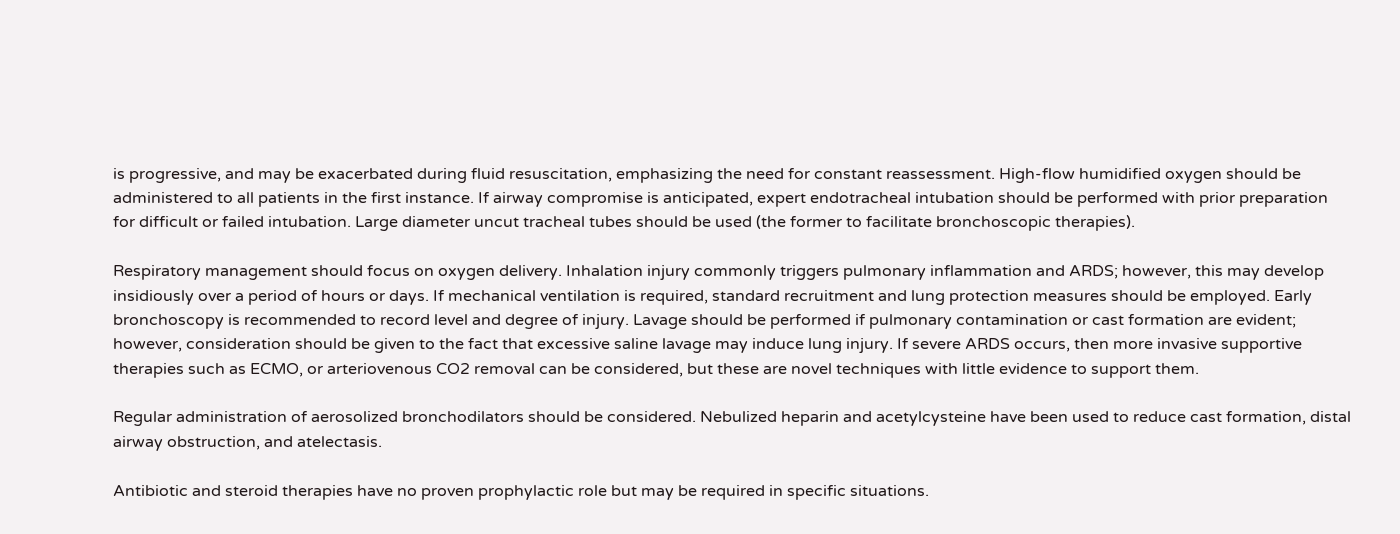is progressive, and may be exacerbated during fluid resuscitation, emphasizing the need for constant reassessment. High-flow humidified oxygen should be administered to all patients in the first instance. If airway compromise is anticipated, expert endotracheal intubation should be performed with prior preparation for difficult or failed intubation. Large diameter uncut tracheal tubes should be used (the former to facilitate bronchoscopic therapies).

Respiratory management should focus on oxygen delivery. Inhalation injury commonly triggers pulmonary inflammation and ARDS; however, this may develop insidiously over a period of hours or days. If mechanical ventilation is required, standard recruitment and lung protection measures should be employed. Early bronchoscopy is recommended to record level and degree of injury. Lavage should be performed if pulmonary contamination or cast formation are evident; however, consideration should be given to the fact that excessive saline lavage may induce lung injury. If severe ARDS occurs, then more invasive supportive therapies such as ECMO, or arteriovenous CO2 removal can be considered, but these are novel techniques with little evidence to support them.

Regular administration of aerosolized bronchodilators should be considered. Nebulized heparin and acetylcysteine have been used to reduce cast formation, distal airway obstruction, and atelectasis.

Antibiotic and steroid therapies have no proven prophylactic role but may be required in specific situations.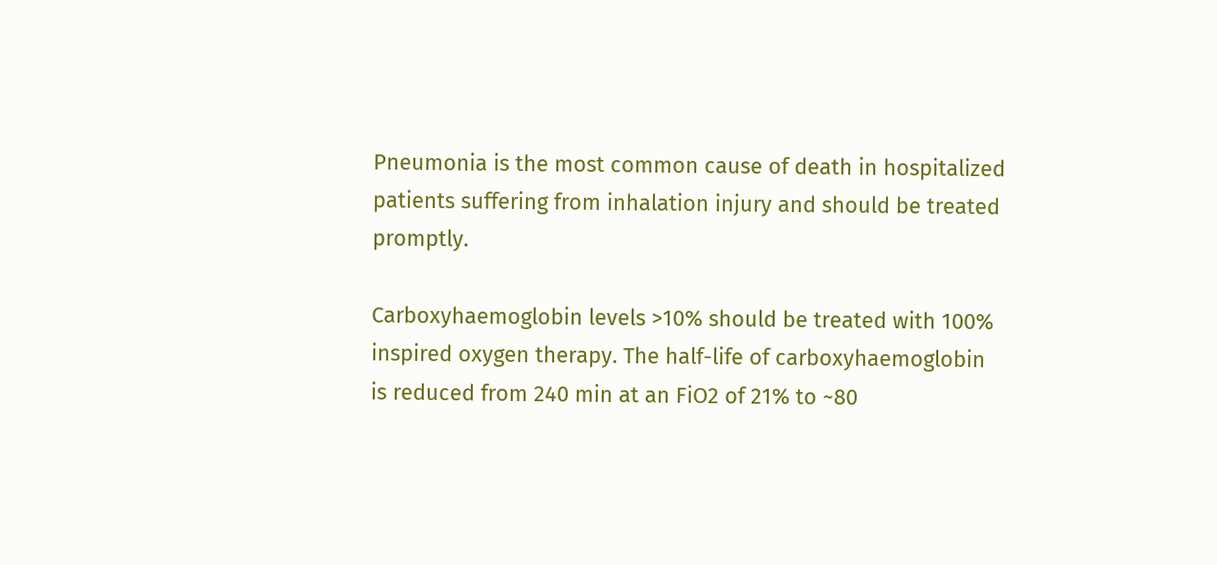Pneumonia is the most common cause of death in hospitalized patients suffering from inhalation injury and should be treated promptly.

Carboxyhaemoglobin levels >10% should be treated with 100% inspired oxygen therapy. The half-life of carboxyhaemoglobin is reduced from 240 min at an FiO2 of 21% to ~80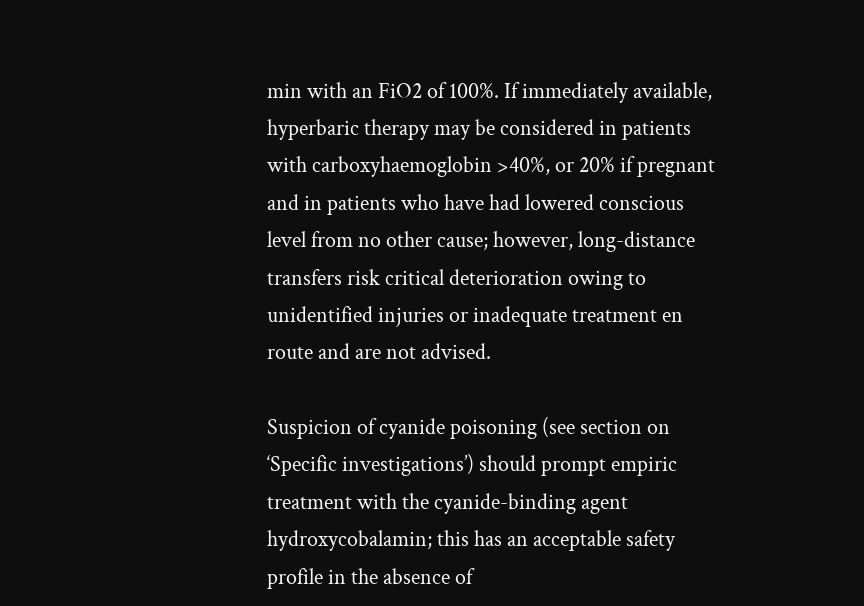min with an FiO2 of 100%. If immediately available, hyperbaric therapy may be considered in patients with carboxyhaemoglobin >40%, or 20% if pregnant and in patients who have had lowered conscious level from no other cause; however, long-distance transfers risk critical deterioration owing to unidentified injuries or inadequate treatment en route and are not advised.

Suspicion of cyanide poisoning (see section on ‘Specific investigations’) should prompt empiric treatment with the cyanide-binding agent hydroxycobalamin; this has an acceptable safety profile in the absence of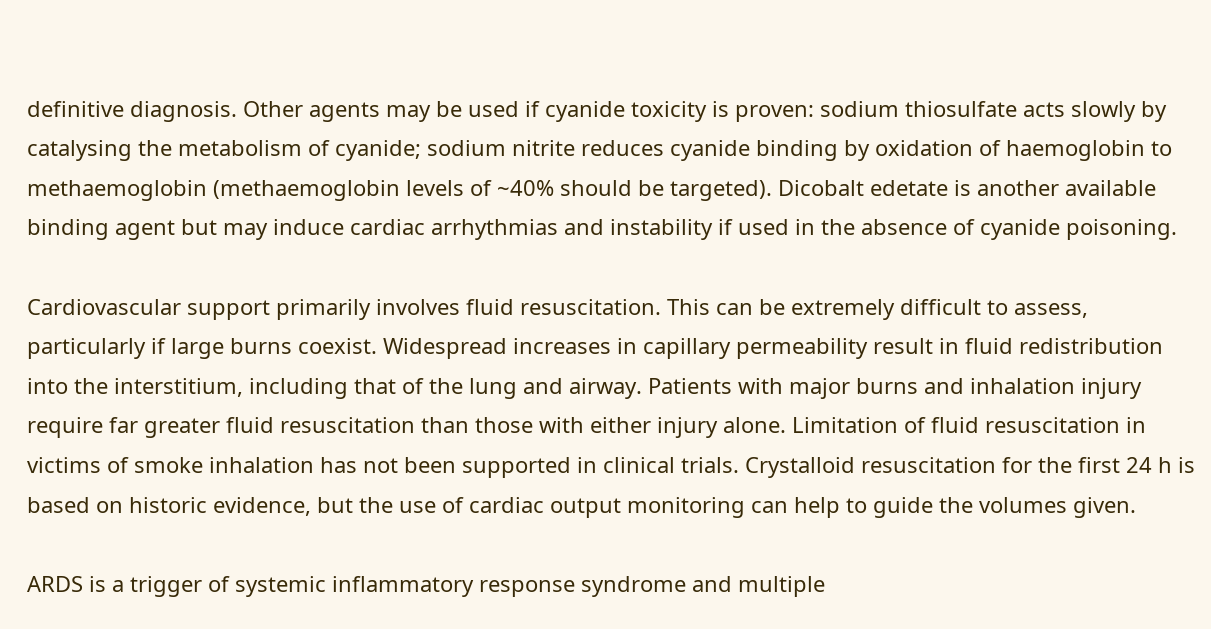definitive diagnosis. Other agents may be used if cyanide toxicity is proven: sodium thiosulfate acts slowly by catalysing the metabolism of cyanide; sodium nitrite reduces cyanide binding by oxidation of haemoglobin to methaemoglobin (methaemoglobin levels of ~40% should be targeted). Dicobalt edetate is another available binding agent but may induce cardiac arrhythmias and instability if used in the absence of cyanide poisoning.

Cardiovascular support primarily involves fluid resuscitation. This can be extremely difficult to assess, particularly if large burns coexist. Widespread increases in capillary permeability result in fluid redistribution into the interstitium, including that of the lung and airway. Patients with major burns and inhalation injury require far greater fluid resuscitation than those with either injury alone. Limitation of fluid resuscitation in victims of smoke inhalation has not been supported in clinical trials. Crystalloid resuscitation for the first 24 h is based on historic evidence, but the use of cardiac output monitoring can help to guide the volumes given.

ARDS is a trigger of systemic inflammatory response syndrome and multiple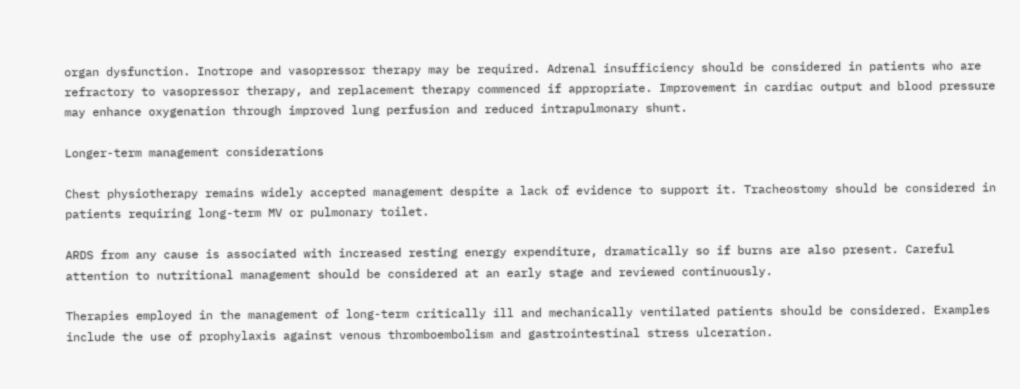organ dysfunction. Inotrope and vasopressor therapy may be required. Adrenal insufficiency should be considered in patients who are refractory to vasopressor therapy, and replacement therapy commenced if appropriate. Improvement in cardiac output and blood pressure may enhance oxygenation through improved lung perfusion and reduced intrapulmonary shunt.

Longer-term management considerations

Chest physiotherapy remains widely accepted management despite a lack of evidence to support it. Tracheostomy should be considered in patients requiring long-term MV or pulmonary toilet.

ARDS from any cause is associated with increased resting energy expenditure, dramatically so if burns are also present. Careful attention to nutritional management should be considered at an early stage and reviewed continuously.

Therapies employed in the management of long-term critically ill and mechanically ventilated patients should be considered. Examples include the use of prophylaxis against venous thromboembolism and gastrointestinal stress ulceration.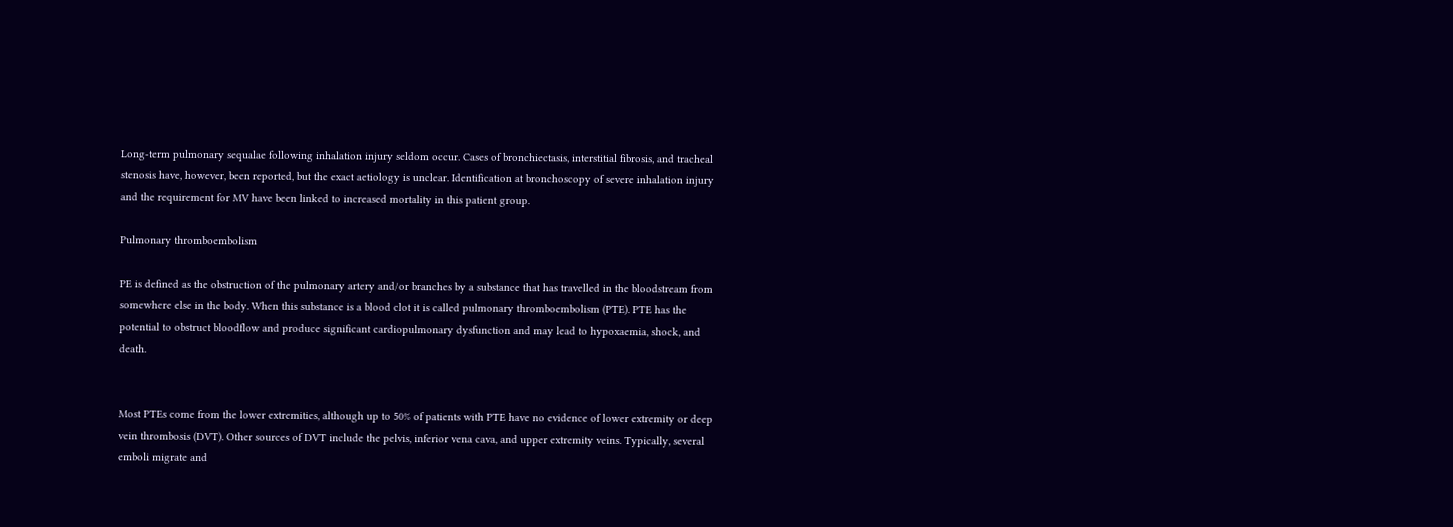Long-term pulmonary sequalae following inhalation injury seldom occur. Cases of bronchiectasis, interstitial fibrosis, and tracheal stenosis have, however, been reported, but the exact aetiology is unclear. Identification at bronchoscopy of severe inhalation injury and the requirement for MV have been linked to increased mortality in this patient group.

Pulmonary thromboembolism

PE is defined as the obstruction of the pulmonary artery and/or branches by a substance that has travelled in the bloodstream from somewhere else in the body. When this substance is a blood clot it is called pulmonary thromboembolism (PTE). PTE has the potential to obstruct bloodflow and produce significant cardiopulmonary dysfunction and may lead to hypoxaemia, shock, and death.


Most PTEs come from the lower extremities, although up to 50% of patients with PTE have no evidence of lower extremity or deep vein thrombosis (DVT). Other sources of DVT include the pelvis, inferior vena cava, and upper extremity veins. Typically, several emboli migrate and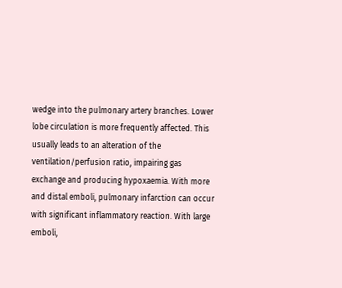wedge into the pulmonary artery branches. Lower lobe circulation is more frequently affected. This usually leads to an alteration of the ventilation/perfusion ratio, impairing gas exchange and producing hypoxaemia. With more and distal emboli, pulmonary infarction can occur with significant inflammatory reaction. With large emboli,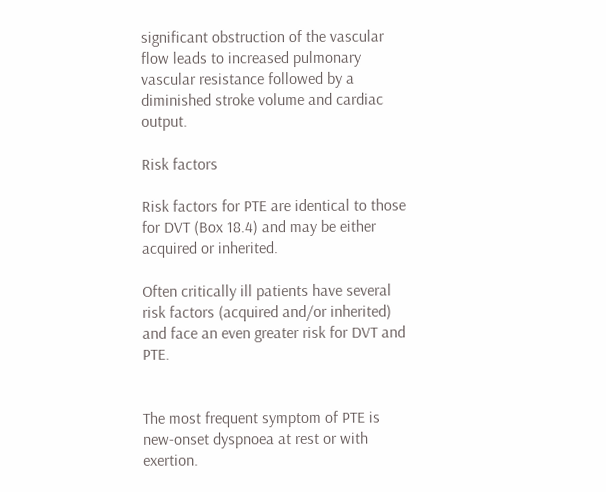significant obstruction of the vascular flow leads to increased pulmonary vascular resistance followed by a diminished stroke volume and cardiac output.

Risk factors

Risk factors for PTE are identical to those for DVT (Box 18.4) and may be either acquired or inherited.

Often critically ill patients have several risk factors (acquired and/or inherited) and face an even greater risk for DVT and PTE.


The most frequent symptom of PTE is new-onset dyspnoea at rest or with exertion.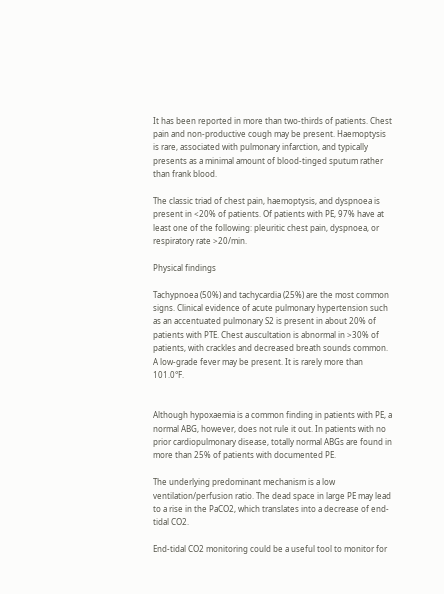It has been reported in more than two-thirds of patients. Chest pain and non-productive cough may be present. Haemoptysis is rare, associated with pulmonary infarction, and typically presents as a minimal amount of blood-tinged sputum rather than frank blood.

The classic triad of chest pain, haemoptysis, and dyspnoea is present in <20% of patients. Of patients with PE, 97% have at least one of the following: pleuritic chest pain, dyspnoea, or respiratory rate >20/min.

Physical findings

Tachypnoea (50%) and tachycardia (25%) are the most common signs. Clinical evidence of acute pulmonary hypertension such as an accentuated pulmonary S2 is present in about 20% of patients with PTE. Chest auscultation is abnormal in >30% of patients, with crackles and decreased breath sounds common. A low-grade fever may be present. It is rarely more than 101.0°F.


Although hypoxaemia is a common finding in patients with PE, a normal ABG, however, does not rule it out. In patients with no prior cardiopulmonary disease, totally normal ABGs are found in more than 25% of patients with documented PE.

The underlying predominant mechanism is a low ventilation/perfusion ratio. The dead space in large PE may lead to a rise in the PaCO2, which translates into a decrease of end-tidal CO2.

End-tidal CO2 monitoring could be a useful tool to monitor for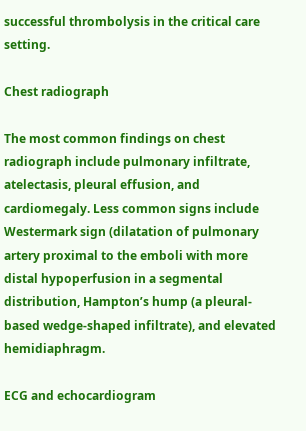successful thrombolysis in the critical care setting.

Chest radiograph

The most common findings on chest radiograph include pulmonary infiltrate, atelectasis, pleural effusion, and cardiomegaly. Less common signs include Westermark sign (dilatation of pulmonary artery proximal to the emboli with more distal hypoperfusion in a segmental distribution, Hampton’s hump (a pleural-based wedge-shaped infiltrate), and elevated hemidiaphragm.

ECG and echocardiogram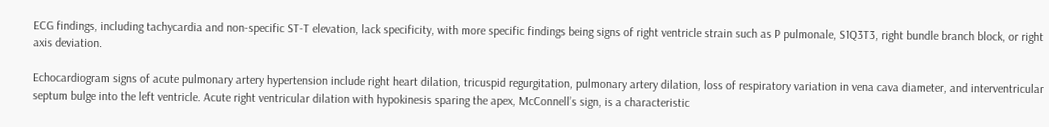ECG findings, including tachycardia and non-specific ST-T elevation, lack specificity, with more specific findings being signs of right ventricle strain such as P pulmonale, S1Q3T3, right bundle branch block, or right axis deviation.

Echocardiogram signs of acute pulmonary artery hypertension include right heart dilation, tricuspid regurgitation, pulmonary artery dilation, loss of respiratory variation in vena cava diameter, and interventricular septum bulge into the left ventricle. Acute right ventricular dilation with hypokinesis sparing the apex, McConnell’s sign, is a characteristic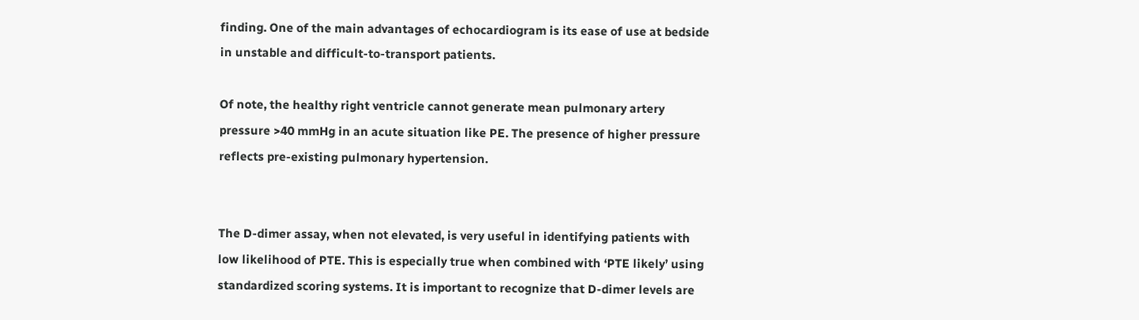finding. One of the main advantages of echocardiogram is its ease of use at bedside in unstable and difficult-to-transport patients.

Of note, the healthy right ventricle cannot generate mean pulmonary artery pressure >40 mmHg in an acute situation like PE. The presence of higher pressure reflects pre-existing pulmonary hypertension.


The D-dimer assay, when not elevated, is very useful in identifying patients with low likelihood of PTE. This is especially true when combined with ‘PTE likely’ using standardized scoring systems. It is important to recognize that D-dimer levels are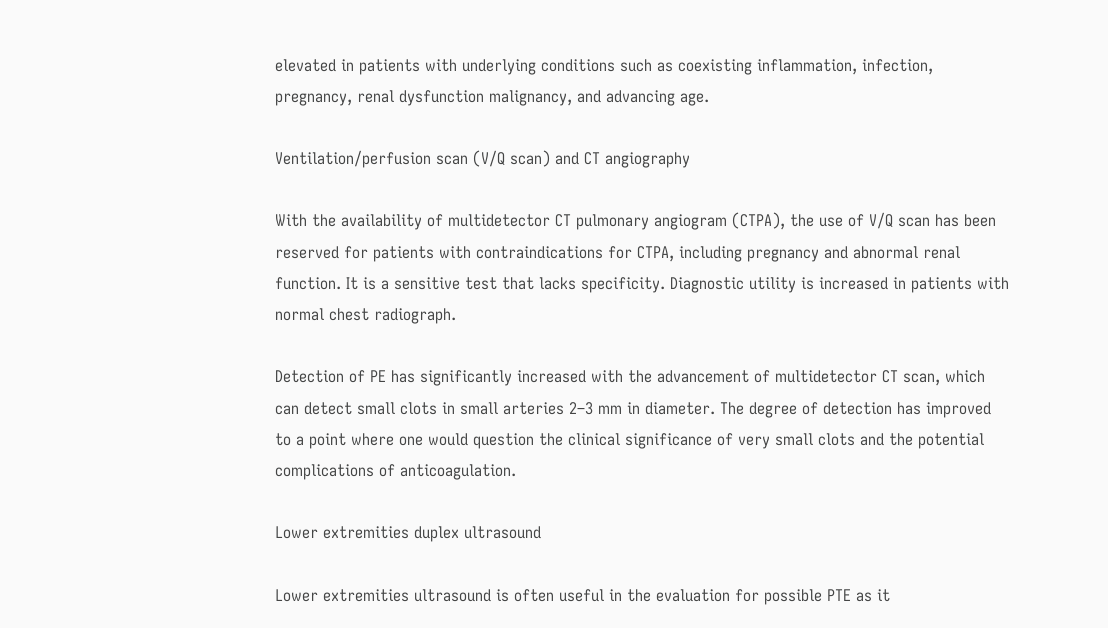elevated in patients with underlying conditions such as coexisting inflammation, infection, pregnancy, renal dysfunction malignancy, and advancing age.

Ventilation/perfusion scan (V/Q scan) and CT angiography

With the availability of multidetector CT pulmonary angiogram (CTPA), the use of V/Q scan has been reserved for patients with contraindications for CTPA, including pregnancy and abnormal renal function. It is a sensitive test that lacks specificity. Diagnostic utility is increased in patients with normal chest radiograph.

Detection of PE has significantly increased with the advancement of multidetector CT scan, which can detect small clots in small arteries 2–3 mm in diameter. The degree of detection has improved to a point where one would question the clinical significance of very small clots and the potential complications of anticoagulation.

Lower extremities duplex ultrasound

Lower extremities ultrasound is often useful in the evaluation for possible PTE as it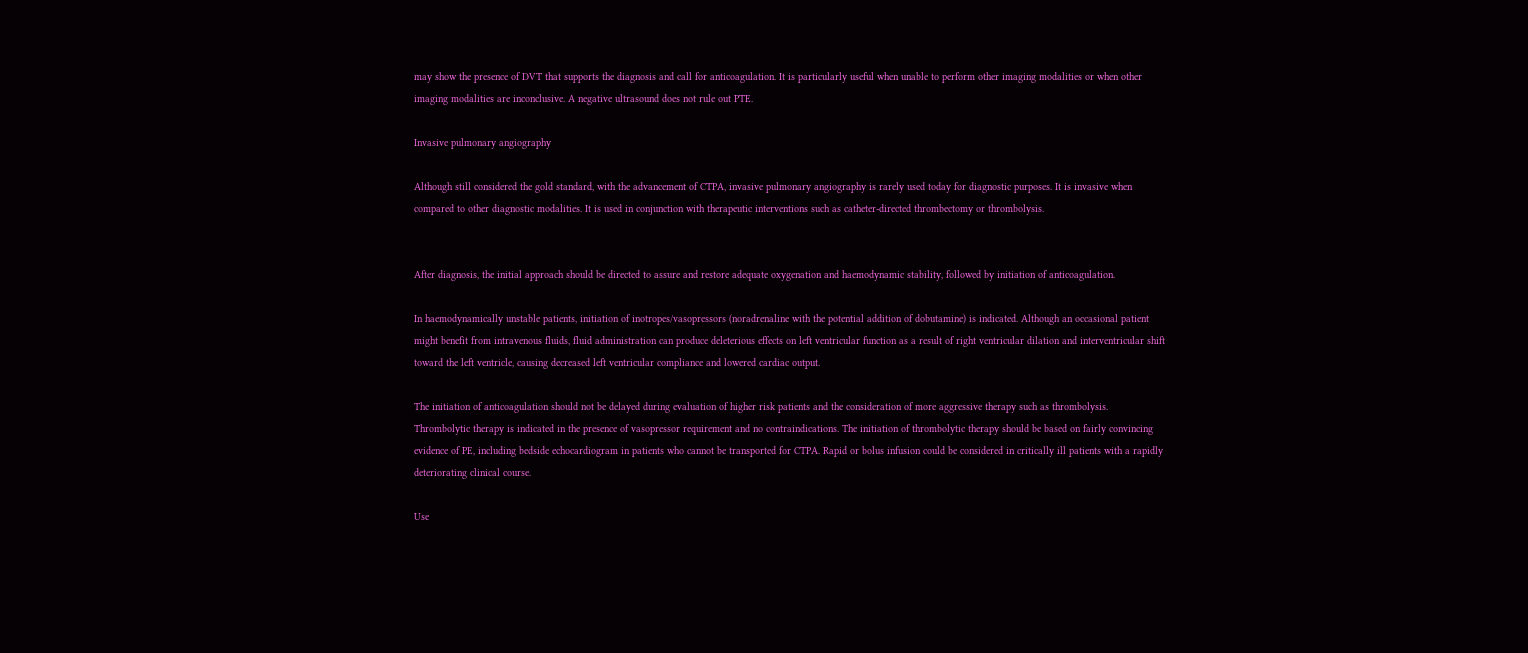may show the presence of DVT that supports the diagnosis and call for anticoagulation. It is particularly useful when unable to perform other imaging modalities or when other imaging modalities are inconclusive. A negative ultrasound does not rule out PTE.

Invasive pulmonary angiography

Although still considered the gold standard, with the advancement of CTPA, invasive pulmonary angiography is rarely used today for diagnostic purposes. It is invasive when compared to other diagnostic modalities. It is used in conjunction with therapeutic interventions such as catheter-directed thrombectomy or thrombolysis.


After diagnosis, the initial approach should be directed to assure and restore adequate oxygenation and haemodynamic stability, followed by initiation of anticoagulation.

In haemodynamically unstable patients, initiation of inotropes/vasopressors (noradrenaline with the potential addition of dobutamine) is indicated. Although an occasional patient might benefit from intravenous fluids, fluid administration can produce deleterious effects on left ventricular function as a result of right ventricular dilation and interventricular shift toward the left ventricle, causing decreased left ventricular compliance and lowered cardiac output.

The initiation of anticoagulation should not be delayed during evaluation of higher risk patients and the consideration of more aggressive therapy such as thrombolysis. Thrombolytic therapy is indicated in the presence of vasopressor requirement and no contraindications. The initiation of thrombolytic therapy should be based on fairly convincing evidence of PE, including bedside echocardiogram in patients who cannot be transported for CTPA. Rapid or bolus infusion could be considered in critically ill patients with a rapidly deteriorating clinical course.

Use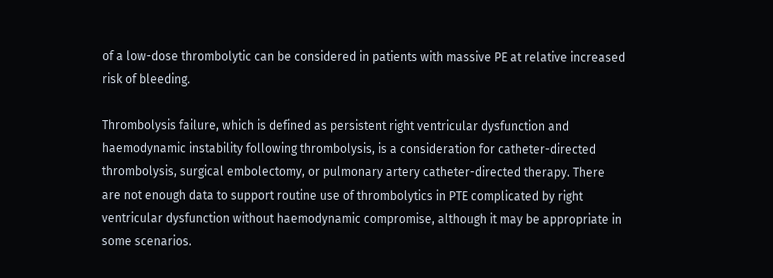of a low-dose thrombolytic can be considered in patients with massive PE at relative increased risk of bleeding.

Thrombolysis failure, which is defined as persistent right ventricular dysfunction and haemodynamic instability following thrombolysis, is a consideration for catheter-directed thrombolysis, surgical embolectomy, or pulmonary artery catheter-directed therapy. There are not enough data to support routine use of thrombolytics in PTE complicated by right ventricular dysfunction without haemodynamic compromise, although it may be appropriate in some scenarios.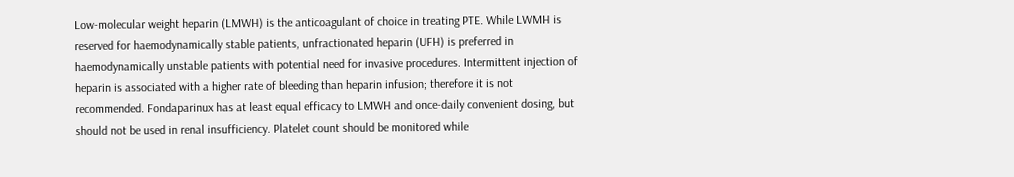Low-molecular weight heparin (LMWH) is the anticoagulant of choice in treating PTE. While LWMH is reserved for haemodynamically stable patients, unfractionated heparin (UFH) is preferred in haemodynamically unstable patients with potential need for invasive procedures. Intermittent injection of heparin is associated with a higher rate of bleeding than heparin infusion; therefore it is not recommended. Fondaparinux has at least equal efficacy to LMWH and once-daily convenient dosing, but should not be used in renal insufficiency. Platelet count should be monitored while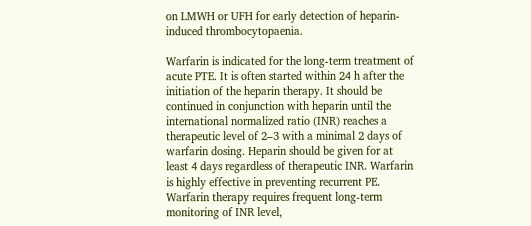on LMWH or UFH for early detection of heparin-induced thrombocytopaenia.

Warfarin is indicated for the long-term treatment of acute PTE. It is often started within 24 h after the initiation of the heparin therapy. It should be continued in conjunction with heparin until the international normalized ratio (INR) reaches a therapeutic level of 2–3 with a minimal 2 days of warfarin dosing. Heparin should be given for at least 4 days regardless of therapeutic INR. Warfarin is highly effective in preventing recurrent PE. Warfarin therapy requires frequent long-term monitoring of INR level,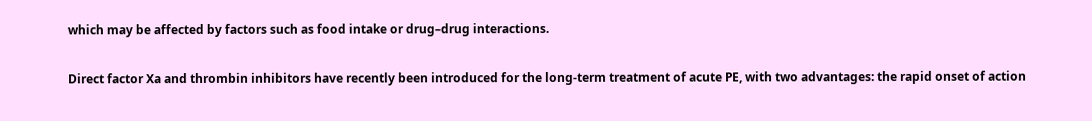which may be affected by factors such as food intake or drug–drug interactions.

Direct factor Xa and thrombin inhibitors have recently been introduced for the long-term treatment of acute PE, with two advantages: the rapid onset of action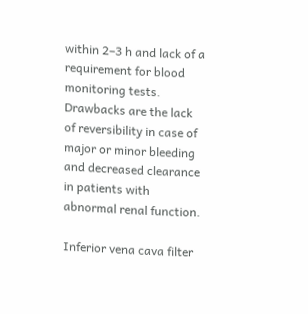within 2–3 h and lack of a requirement for blood monitoring tests. Drawbacks are the lack of reversibility in case of major or minor bleeding and decreased clearance in patients with abnormal renal function.

Inferior vena cava filter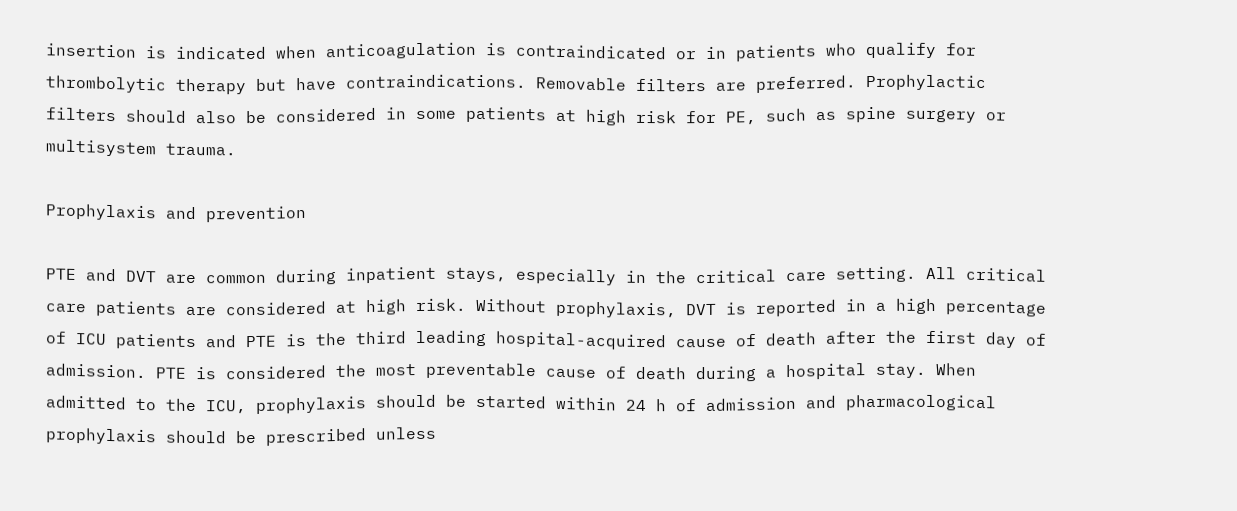insertion is indicated when anticoagulation is contraindicated or in patients who qualify for thrombolytic therapy but have contraindications. Removable filters are preferred. Prophylactic filters should also be considered in some patients at high risk for PE, such as spine surgery or multisystem trauma.

Prophylaxis and prevention

PTE and DVT are common during inpatient stays, especially in the critical care setting. All critical care patients are considered at high risk. Without prophylaxis, DVT is reported in a high percentage of ICU patients and PTE is the third leading hospital-acquired cause of death after the first day of admission. PTE is considered the most preventable cause of death during a hospital stay. When admitted to the ICU, prophylaxis should be started within 24 h of admission and pharmacological prophylaxis should be prescribed unless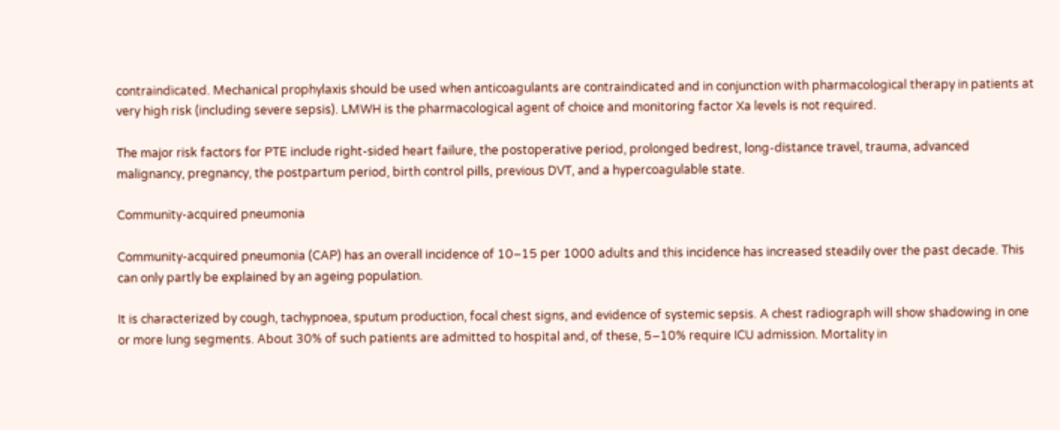contraindicated. Mechanical prophylaxis should be used when anticoagulants are contraindicated and in conjunction with pharmacological therapy in patients at very high risk (including severe sepsis). LMWH is the pharmacological agent of choice and monitoring factor Xa levels is not required.

The major risk factors for PTE include right-sided heart failure, the postoperative period, prolonged bedrest, long-distance travel, trauma, advanced malignancy, pregnancy, the postpartum period, birth control pills, previous DVT, and a hypercoagulable state.

Community-acquired pneumonia

Community-acquired pneumonia (CAP) has an overall incidence of 10–15 per 1000 adults and this incidence has increased steadily over the past decade. This can only partly be explained by an ageing population.

It is characterized by cough, tachypnoea, sputum production, focal chest signs, and evidence of systemic sepsis. A chest radiograph will show shadowing in one or more lung segments. About 30% of such patients are admitted to hospital and, of these, 5–10% require ICU admission. Mortality in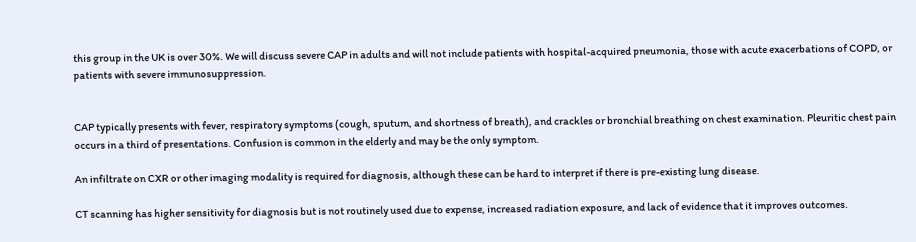this group in the UK is over 30%. We will discuss severe CAP in adults and will not include patients with hospital-acquired pneumonia, those with acute exacerbations of COPD, or patients with severe immunosuppression.


CAP typically presents with fever, respiratory symptoms (cough, sputum, and shortness of breath), and crackles or bronchial breathing on chest examination. Pleuritic chest pain occurs in a third of presentations. Confusion is common in the elderly and may be the only symptom.

An infiltrate on CXR or other imaging modality is required for diagnosis, although these can be hard to interpret if there is pre-existing lung disease.

CT scanning has higher sensitivity for diagnosis but is not routinely used due to expense, increased radiation exposure, and lack of evidence that it improves outcomes.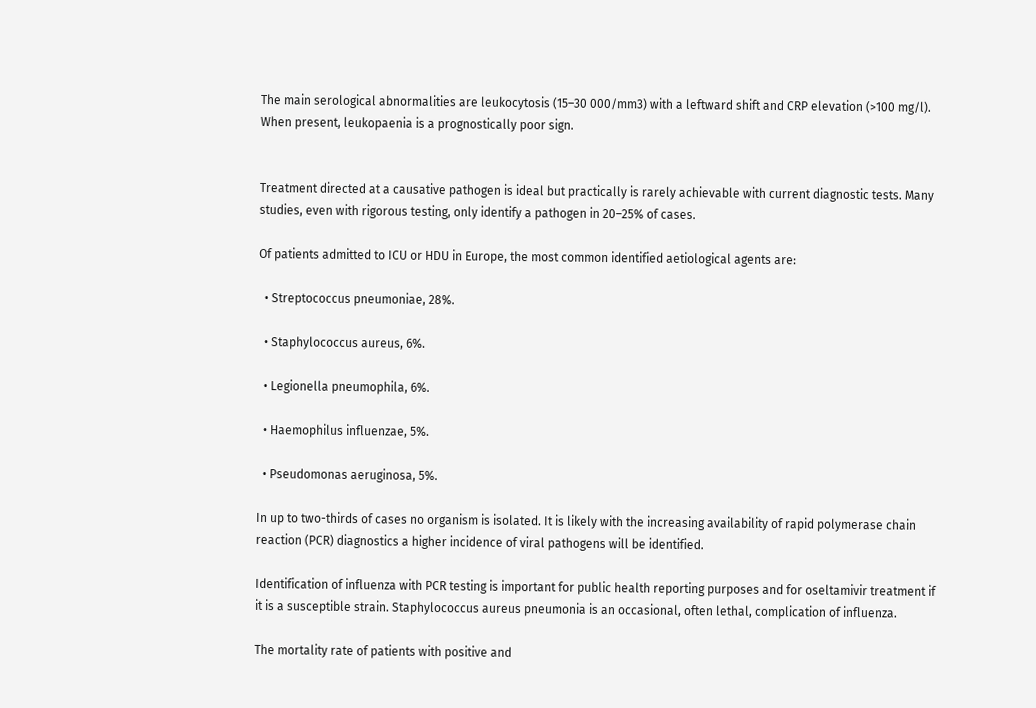The main serological abnormalities are leukocytosis (15–30 000/mm3) with a leftward shift and CRP elevation (>100 mg/l). When present, leukopaenia is a prognostically poor sign.


Treatment directed at a causative pathogen is ideal but practically is rarely achievable with current diagnostic tests. Many studies, even with rigorous testing, only identify a pathogen in 20–25% of cases.

Of patients admitted to ICU or HDU in Europe, the most common identified aetiological agents are:

  • Streptococcus pneumoniae, 28%.

  • Staphylococcus aureus, 6%.

  • Legionella pneumophila, 6%.

  • Haemophilus influenzae, 5%.

  • Pseudomonas aeruginosa, 5%.

In up to two-thirds of cases no organism is isolated. It is likely with the increasing availability of rapid polymerase chain reaction (PCR) diagnostics a higher incidence of viral pathogens will be identified.

Identification of influenza with PCR testing is important for public health reporting purposes and for oseltamivir treatment if it is a susceptible strain. Staphylococcus aureus pneumonia is an occasional, often lethal, complication of influenza.

The mortality rate of patients with positive and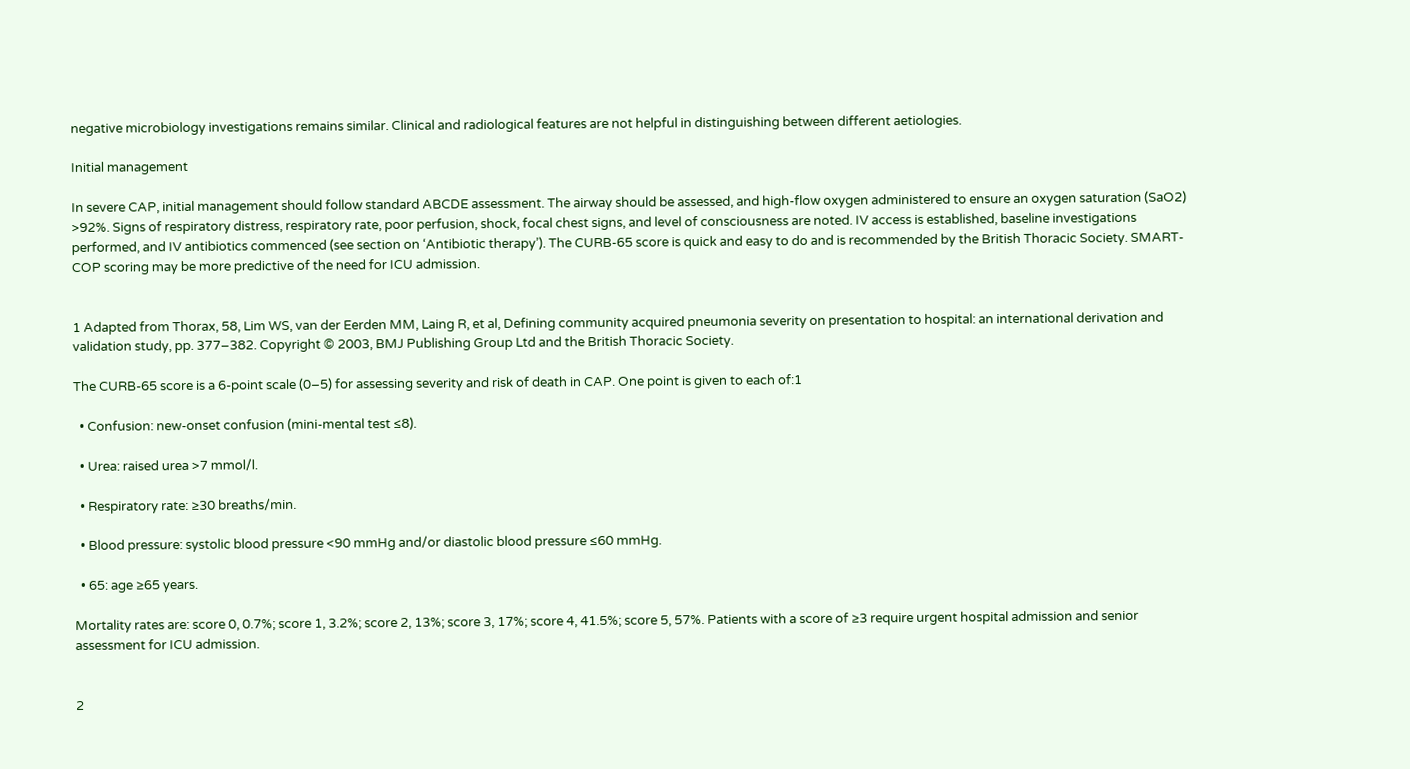negative microbiology investigations remains similar. Clinical and radiological features are not helpful in distinguishing between different aetiologies.

Initial management

In severe CAP, initial management should follow standard ABCDE assessment. The airway should be assessed, and high-flow oxygen administered to ensure an oxygen saturation (SaO2) >92%. Signs of respiratory distress, respiratory rate, poor perfusion, shock, focal chest signs, and level of consciousness are noted. IV access is established, baseline investigations performed, and IV antibiotics commenced (see section on ‘Antibiotic therapy’). The CURB-65 score is quick and easy to do and is recommended by the British Thoracic Society. SMART-COP scoring may be more predictive of the need for ICU admission.


1 Adapted from Thorax, 58, Lim WS, van der Eerden MM, Laing R, et al, Defining community acquired pneumonia severity on presentation to hospital: an international derivation and validation study, pp. 377–382. Copyright © 2003, BMJ Publishing Group Ltd and the British Thoracic Society.

The CURB-65 score is a 6-point scale (0–5) for assessing severity and risk of death in CAP. One point is given to each of:1

  • Confusion: new-onset confusion (mini-mental test ≤8).

  • Urea: raised urea >7 mmol/l.

  • Respiratory rate: ≥30 breaths/min.

  • Blood pressure: systolic blood pressure <90 mmHg and/or diastolic blood pressure ≤60 mmHg.

  • 65: age ≥65 years.

Mortality rates are: score 0, 0.7%; score 1, 3.2%; score 2, 13%; score 3, 17%; score 4, 41.5%; score 5, 57%. Patients with a score of ≥3 require urgent hospital admission and senior assessment for ICU admission.


2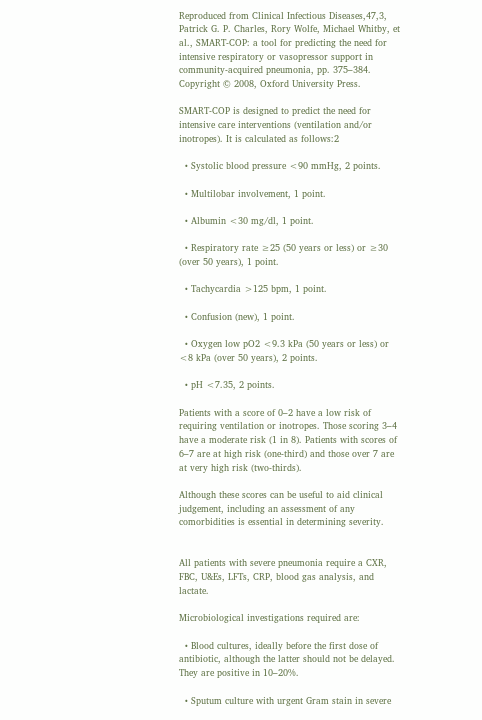Reproduced from Clinical Infectious Diseases,47,3, Patrick G. P. Charles, Rory Wolfe, Michael Whitby, et al., SMART-COP: a tool for predicting the need for intensive respiratory or vasopressor support in community-acquired pneumonia, pp. 375–384. Copyright © 2008, Oxford University Press.

SMART-COP is designed to predict the need for intensive care interventions (ventilation and/or inotropes). It is calculated as follows:2

  • Systolic blood pressure <90 mmHg, 2 points.

  • Multilobar involvement, 1 point.

  • Albumin <30 mg/dl, 1 point.

  • Respiratory rate ≥25 (50 years or less) or ≥30 (over 50 years), 1 point.

  • Tachycardia >125 bpm, 1 point.

  • Confusion (new), 1 point.

  • Oxygen low pO2 <9.3 kPa (50 years or less) or <8 kPa (over 50 years), 2 points.

  • pH <7.35, 2 points.

Patients with a score of 0–2 have a low risk of requiring ventilation or inotropes. Those scoring 3–4 have a moderate risk (1 in 8). Patients with scores of 6–7 are at high risk (one-third) and those over 7 are at very high risk (two-thirds).

Although these scores can be useful to aid clinical judgement, including an assessment of any comorbidities is essential in determining severity.


All patients with severe pneumonia require a CXR, FBC, U&Es, LFTs, CRP, blood gas analysis, and lactate.

Microbiological investigations required are:

  • Blood cultures, ideally before the first dose of antibiotic, although the latter should not be delayed. They are positive in 10–20%.

  • Sputum culture with urgent Gram stain in severe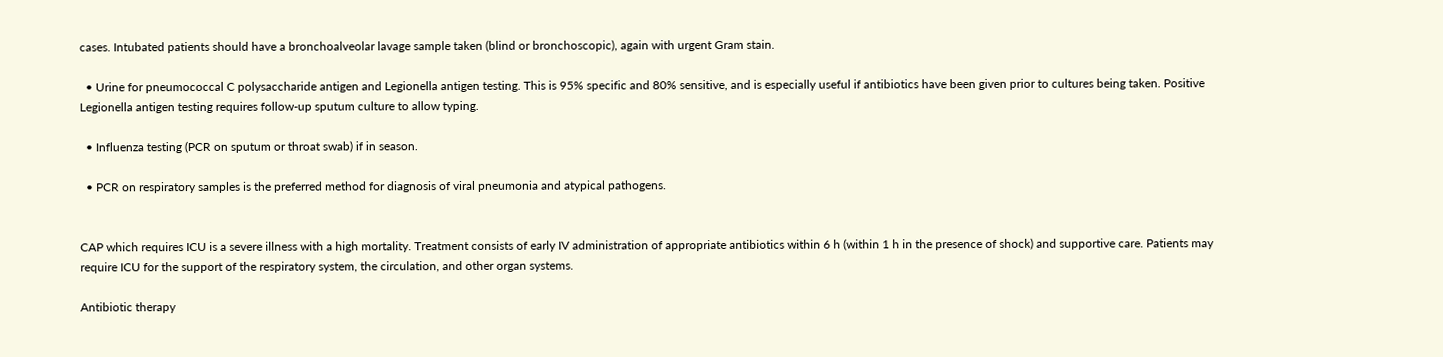cases. Intubated patients should have a bronchoalveolar lavage sample taken (blind or bronchoscopic), again with urgent Gram stain.

  • Urine for pneumococcal C polysaccharide antigen and Legionella antigen testing. This is 95% specific and 80% sensitive, and is especially useful if antibiotics have been given prior to cultures being taken. Positive Legionella antigen testing requires follow-up sputum culture to allow typing.

  • Influenza testing (PCR on sputum or throat swab) if in season.

  • PCR on respiratory samples is the preferred method for diagnosis of viral pneumonia and atypical pathogens.


CAP which requires ICU is a severe illness with a high mortality. Treatment consists of early IV administration of appropriate antibiotics within 6 h (within 1 h in the presence of shock) and supportive care. Patients may require ICU for the support of the respiratory system, the circulation, and other organ systems.

Antibiotic therapy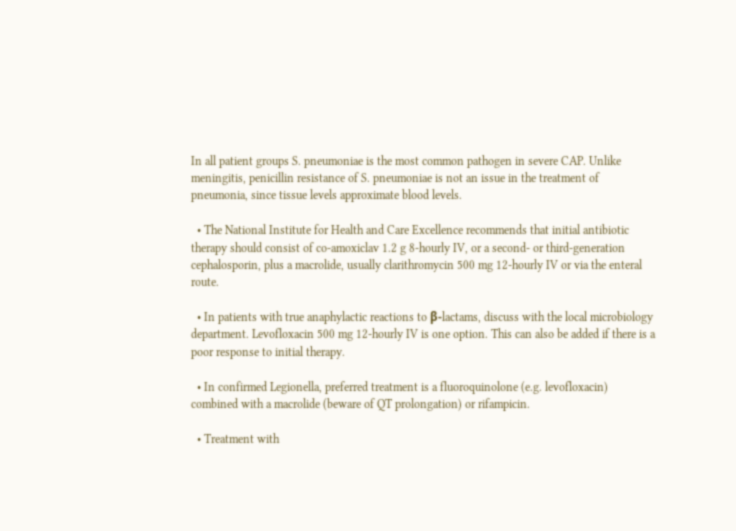In all patient groups S. pneumoniae is the most common pathogen in severe CAP. Unlike meningitis, penicillin resistance of S. pneumoniae is not an issue in the treatment of pneumonia, since tissue levels approximate blood levels.

  • The National Institute for Health and Care Excellence recommends that initial antibiotic therapy should consist of co-amoxiclav 1.2 g 8-hourly IV, or a second- or third-generation cephalosporin, plus a macrolide, usually clarithromycin 500 mg 12-hourly IV or via the enteral route.

  • In patients with true anaphylactic reactions to β-lactams, discuss with the local microbiology department. Levofloxacin 500 mg 12-hourly IV is one option. This can also be added if there is a poor response to initial therapy.

  • In confirmed Legionella, preferred treatment is a fluoroquinolone (e.g. levofloxacin) combined with a macrolide (beware of QT prolongation) or rifampicin.

  • Treatment with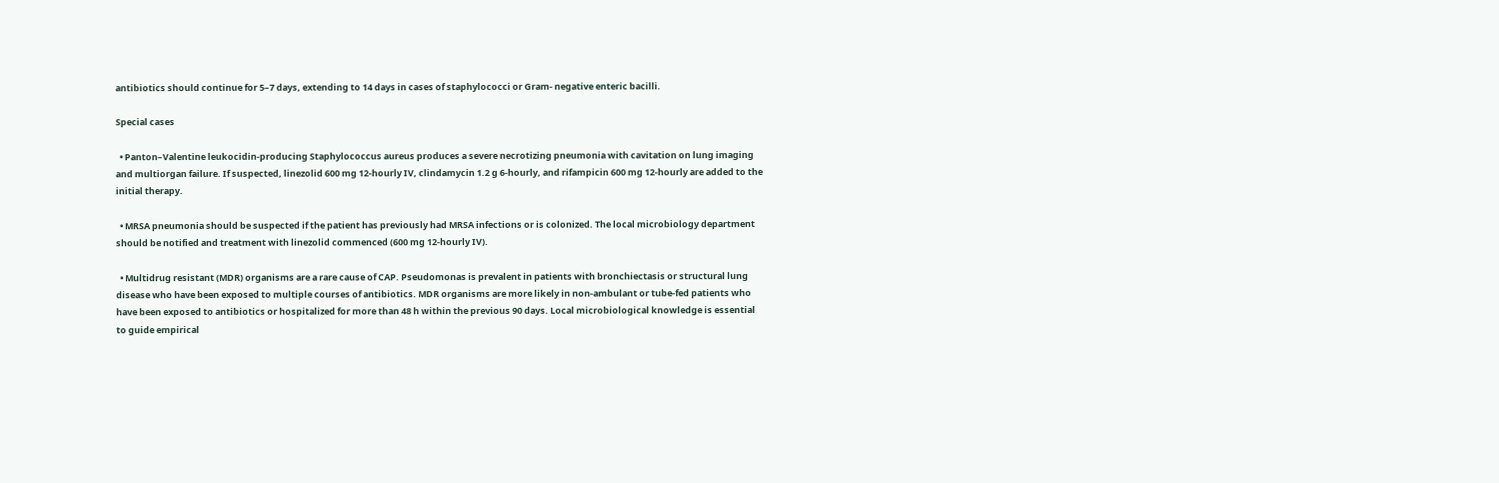antibiotics should continue for 5–7 days, extending to 14 days in cases of staphylococci or Gram- negative enteric bacilli.

Special cases

  • Panton–Valentine leukocidin-producing Staphylococcus aureus produces a severe necrotizing pneumonia with cavitation on lung imaging and multiorgan failure. If suspected, linezolid 600 mg 12-hourly IV, clindamycin 1.2 g 6-hourly, and rifampicin 600 mg 12-hourly are added to the initial therapy.

  • MRSA pneumonia should be suspected if the patient has previously had MRSA infections or is colonized. The local microbiology department should be notified and treatment with linezolid commenced (600 mg 12-hourly IV).

  • Multidrug resistant (MDR) organisms are a rare cause of CAP. Pseudomonas is prevalent in patients with bronchiectasis or structural lung disease who have been exposed to multiple courses of antibiotics. MDR organisms are more likely in non-ambulant or tube-fed patients who have been exposed to antibiotics or hospitalized for more than 48 h within the previous 90 days. Local microbiological knowledge is essential to guide empirical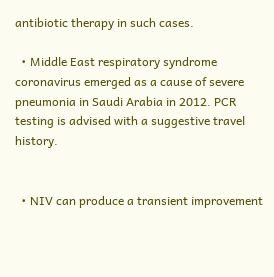antibiotic therapy in such cases.

  • Middle East respiratory syndrome coronavirus emerged as a cause of severe pneumonia in Saudi Arabia in 2012. PCR testing is advised with a suggestive travel history.


  • NIV can produce a transient improvement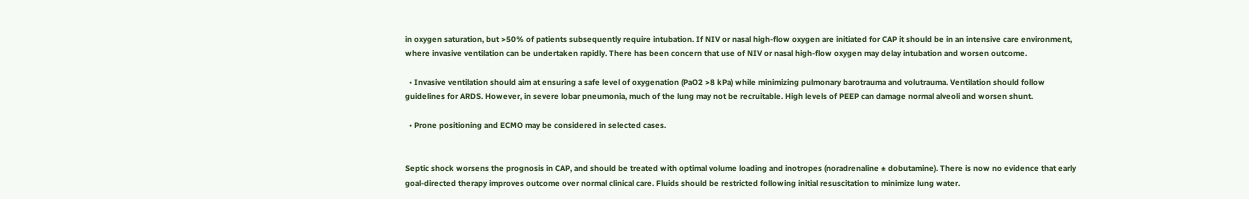in oxygen saturation, but >50% of patients subsequently require intubation. If NIV or nasal high-flow oxygen are initiated for CAP it should be in an intensive care environment, where invasive ventilation can be undertaken rapidly. There has been concern that use of NIV or nasal high-flow oxygen may delay intubation and worsen outcome.

  • Invasive ventilation should aim at ensuring a safe level of oxygenation (PaO2 >8 kPa) while minimizing pulmonary barotrauma and volutrauma. Ventilation should follow guidelines for ARDS. However, in severe lobar pneumonia, much of the lung may not be recruitable. High levels of PEEP can damage normal alveoli and worsen shunt.

  • Prone positioning and ECMO may be considered in selected cases.


Septic shock worsens the prognosis in CAP, and should be treated with optimal volume loading and inotropes (noradrenaline ± dobutamine). There is now no evidence that early goal-directed therapy improves outcome over normal clinical care. Fluids should be restricted following initial resuscitation to minimize lung water.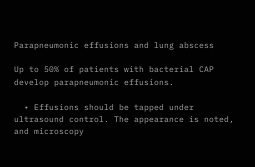Parapneumonic effusions and lung abscess

Up to 50% of patients with bacterial CAP develop parapneumonic effusions.

  • Effusions should be tapped under ultrasound control. The appearance is noted, and microscopy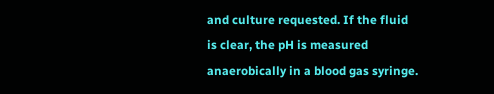and culture requested. If the fluid is clear, the pH is measured anaerobically in a blood gas syringe.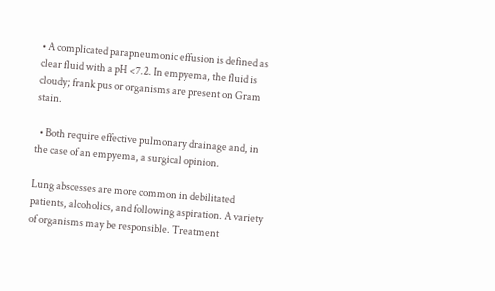• A complicated parapneumonic effusion is defined as clear fluid with a pH <7.2. In empyema, the fluid is cloudy; frank pus or organisms are present on Gram stain.

  • Both require effective pulmonary drainage and, in the case of an empyema, a surgical opinion.

Lung abscesses are more common in debilitated patients, alcoholics, and following aspiration. A variety of organisms may be responsible. Treatment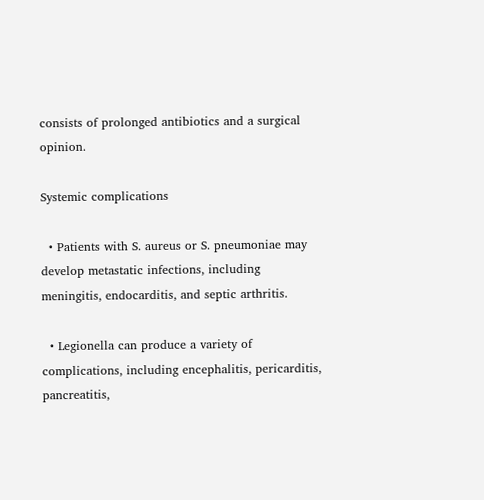consists of prolonged antibiotics and a surgical opinion.

Systemic complications

  • Patients with S. aureus or S. pneumoniae may develop metastatic infections, including meningitis, endocarditis, and septic arthritis.

  • Legionella can produce a variety of complications, including encephalitis, pericarditis, pancreatitis,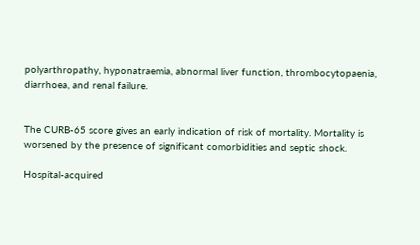polyarthropathy, hyponatraemia, abnormal liver function, thrombocytopaenia, diarrhoea, and renal failure.


The CURB-65 score gives an early indication of risk of mortality. Mortality is worsened by the presence of significant comorbidities and septic shock.

Hospital-acquired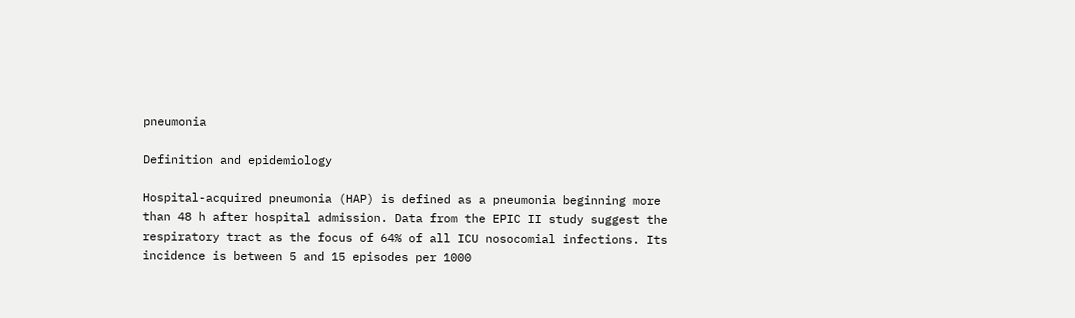pneumonia

Definition and epidemiology

Hospital-acquired pneumonia (HAP) is defined as a pneumonia beginning more than 48 h after hospital admission. Data from the EPIC II study suggest the respiratory tract as the focus of 64% of all ICU nosocomial infections. Its incidence is between 5 and 15 episodes per 1000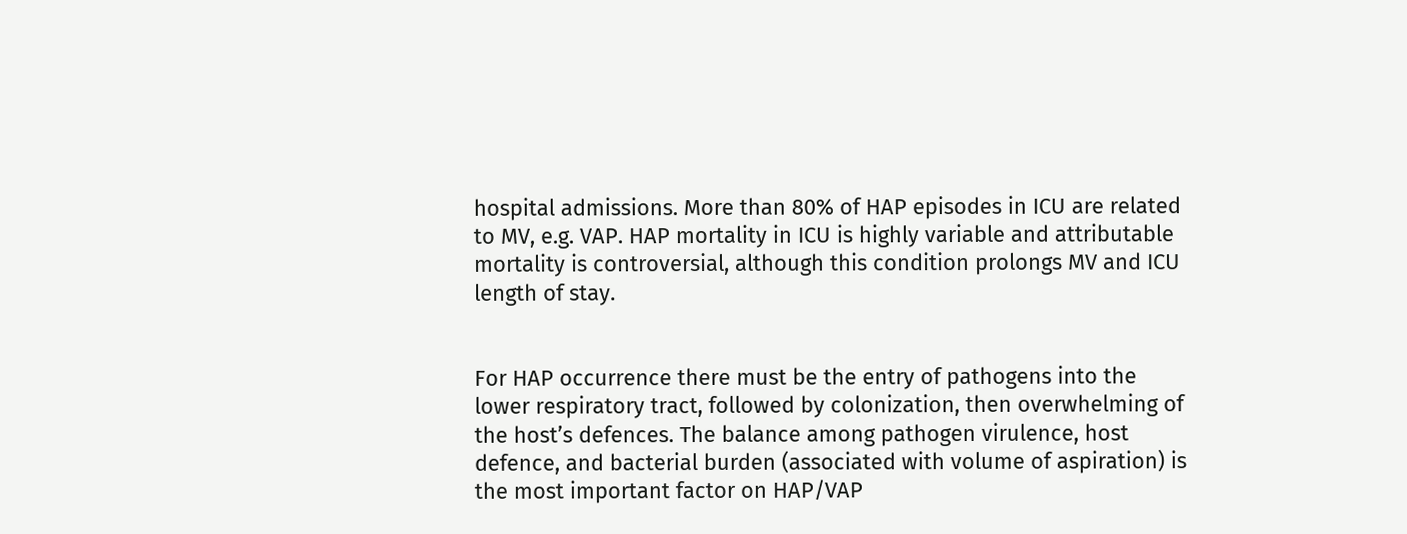hospital admissions. More than 80% of HAP episodes in ICU are related to MV, e.g. VAP. HAP mortality in ICU is highly variable and attributable mortality is controversial, although this condition prolongs MV and ICU length of stay.


For HAP occurrence there must be the entry of pathogens into the lower respiratory tract, followed by colonization, then overwhelming of the host’s defences. The balance among pathogen virulence, host defence, and bacterial burden (associated with volume of aspiration) is the most important factor on HAP/VAP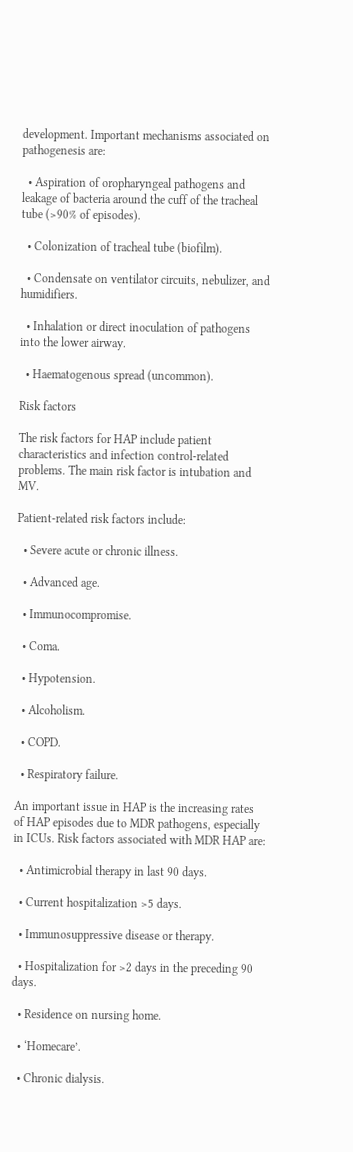development. Important mechanisms associated on pathogenesis are:

  • Aspiration of oropharyngeal pathogens and leakage of bacteria around the cuff of the tracheal tube (>90% of episodes).

  • Colonization of tracheal tube (biofilm).

  • Condensate on ventilator circuits, nebulizer, and humidifiers.

  • Inhalation or direct inoculation of pathogens into the lower airway.

  • Haematogenous spread (uncommon).

Risk factors

The risk factors for HAP include patient characteristics and infection control-related problems. The main risk factor is intubation and MV.

Patient-related risk factors include:

  • Severe acute or chronic illness.

  • Advanced age.

  • Immunocompromise.

  • Coma.

  • Hypotension.

  • Alcoholism.

  • COPD.

  • Respiratory failure.

An important issue in HAP is the increasing rates of HAP episodes due to MDR pathogens, especially in ICUs. Risk factors associated with MDR HAP are:

  • Antimicrobial therapy in last 90 days.

  • Current hospitalization >5 days.

  • Immunosuppressive disease or therapy.

  • Hospitalization for >2 days in the preceding 90 days.

  • Residence on nursing home.

  • ‘Homecare’.

  • Chronic dialysis.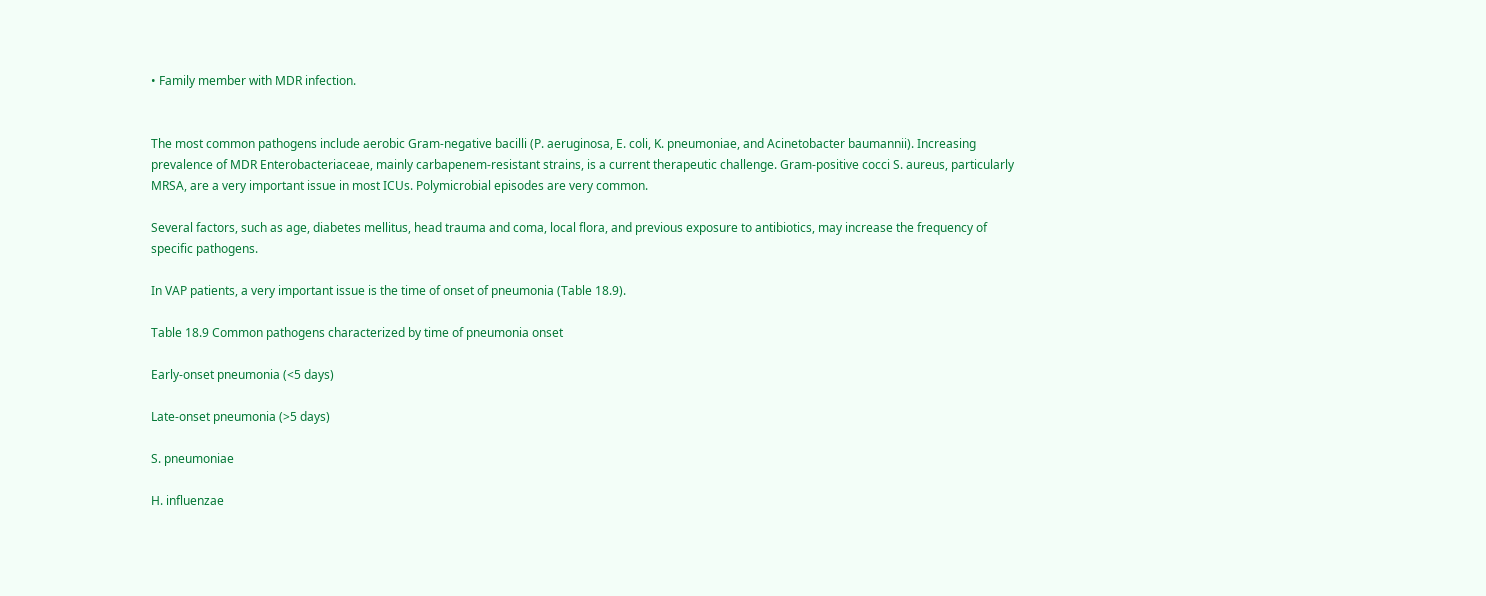• Family member with MDR infection.


The most common pathogens include aerobic Gram-negative bacilli (P. aeruginosa, E. coli, K. pneumoniae, and Acinetobacter baumannii). Increasing prevalence of MDR Enterobacteriaceae, mainly carbapenem-resistant strains, is a current therapeutic challenge. Gram-positive cocci S. aureus, particularly MRSA, are a very important issue in most ICUs. Polymicrobial episodes are very common.

Several factors, such as age, diabetes mellitus, head trauma and coma, local flora, and previous exposure to antibiotics, may increase the frequency of specific pathogens.

In VAP patients, a very important issue is the time of onset of pneumonia (Table 18.9).

Table 18.9 Common pathogens characterized by time of pneumonia onset

Early-onset pneumonia (<5 days)

Late-onset pneumonia (>5 days)

S. pneumoniae

H. influenzae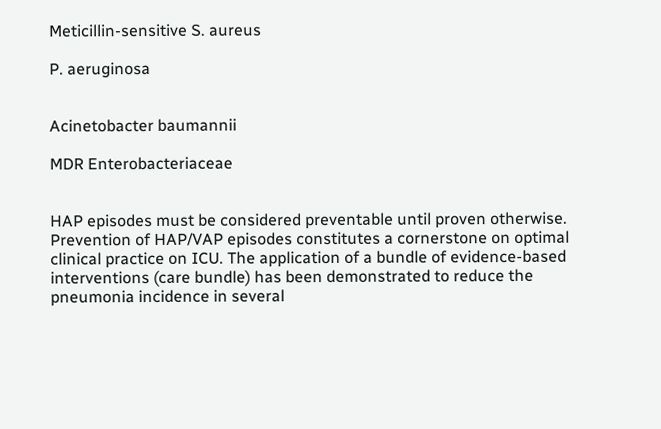Meticillin-sensitive S. aureus

P. aeruginosa


Acinetobacter baumannii

MDR Enterobacteriaceae


HAP episodes must be considered preventable until proven otherwise. Prevention of HAP/VAP episodes constitutes a cornerstone on optimal clinical practice on ICU. The application of a bundle of evidence-based interventions (care bundle) has been demonstrated to reduce the pneumonia incidence in several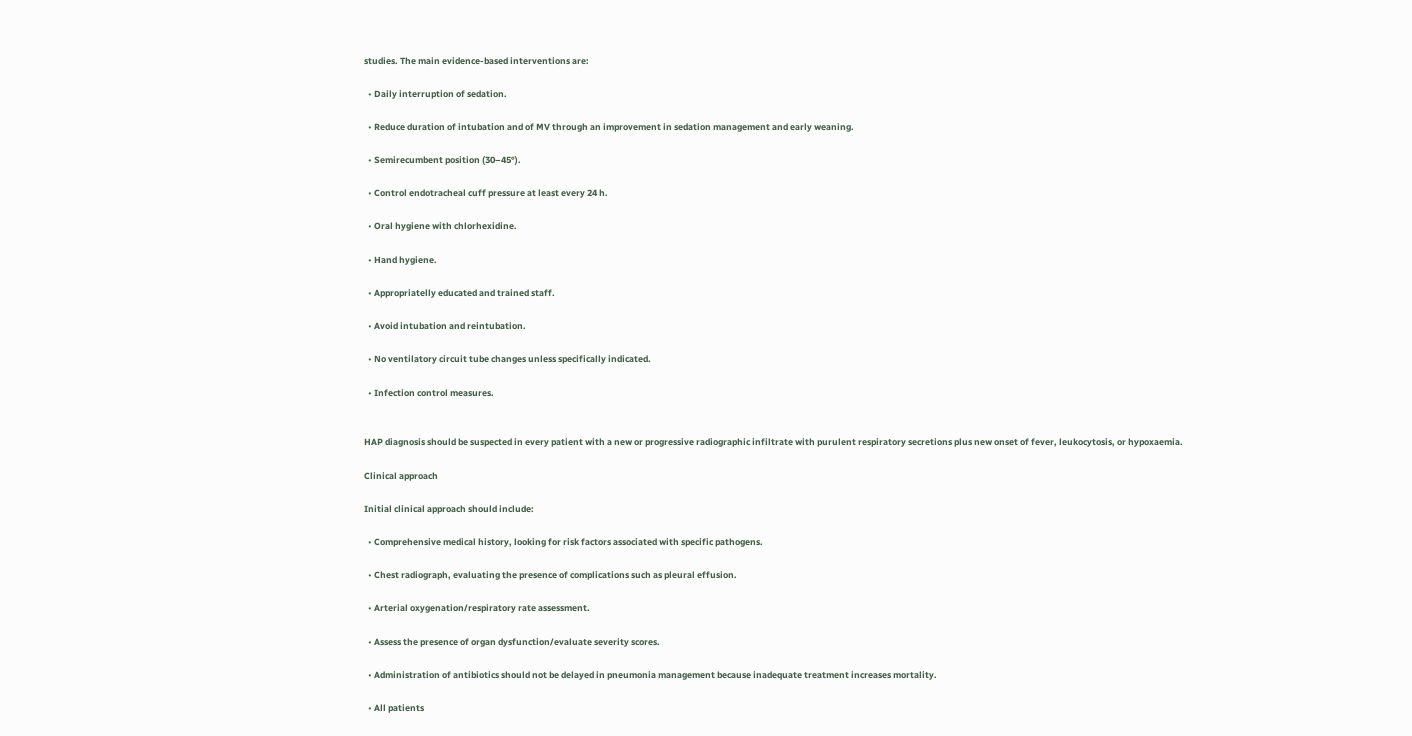studies. The main evidence-based interventions are:

  • Daily interruption of sedation.

  • Reduce duration of intubation and of MV through an improvement in sedation management and early weaning.

  • Semirecumbent position (30–45°).

  • Control endotracheal cuff pressure at least every 24 h.

  • Oral hygiene with chlorhexidine.

  • Hand hygiene.

  • Appropriatelly educated and trained staff.

  • Avoid intubation and reintubation.

  • No ventilatory circuit tube changes unless specifically indicated.

  • Infection control measures.


HAP diagnosis should be suspected in every patient with a new or progressive radiographic infiltrate with purulent respiratory secretions plus new onset of fever, leukocytosis, or hypoxaemia.

Clinical approach

Initial clinical approach should include:

  • Comprehensive medical history, looking for risk factors associated with specific pathogens.

  • Chest radiograph, evaluating the presence of complications such as pleural effusion.

  • Arterial oxygenation/respiratory rate assessment.

  • Assess the presence of organ dysfunction/evaluate severity scores.

  • Administration of antibiotics should not be delayed in pneumonia management because inadequate treatment increases mortality.

  • All patients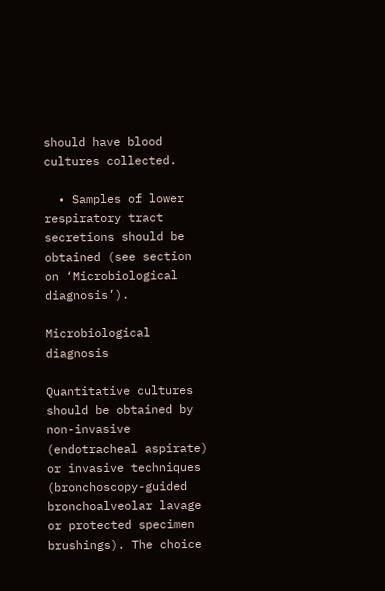should have blood cultures collected.

  • Samples of lower respiratory tract secretions should be obtained (see section on ‘Microbiological diagnosis’).

Microbiological diagnosis

Quantitative cultures should be obtained by non-invasive (endotracheal aspirate) or invasive techniques (bronchoscopy-guided bronchoalveolar lavage or protected specimen brushings). The choice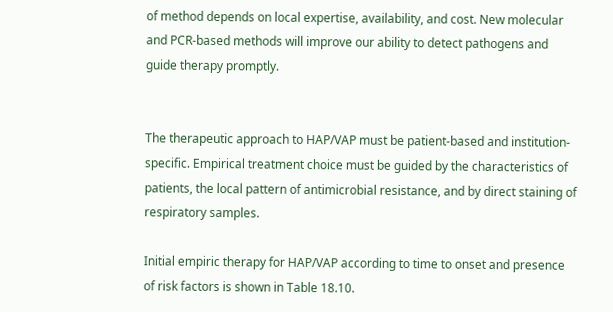of method depends on local expertise, availability, and cost. New molecular and PCR-based methods will improve our ability to detect pathogens and guide therapy promptly.


The therapeutic approach to HAP/VAP must be patient-based and institution-specific. Empirical treatment choice must be guided by the characteristics of patients, the local pattern of antimicrobial resistance, and by direct staining of respiratory samples.

Initial empiric therapy for HAP/VAP according to time to onset and presence of risk factors is shown in Table 18.10.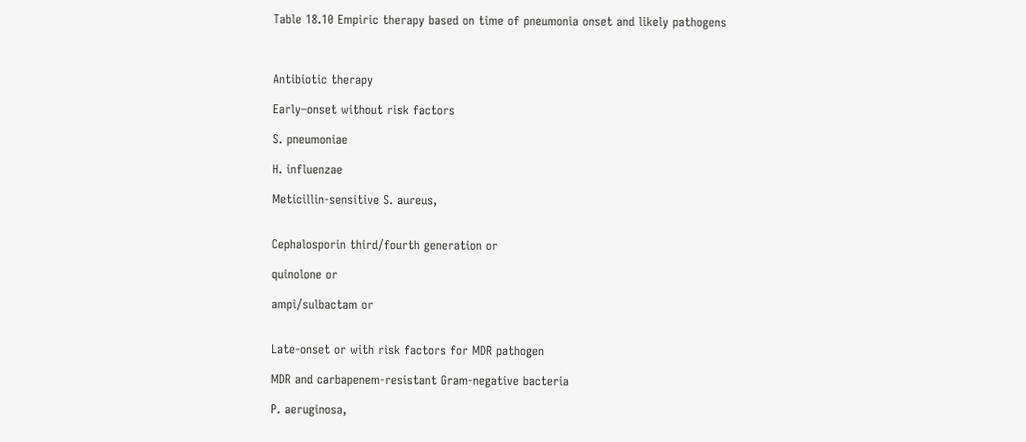Table 18.10 Empiric therapy based on time of pneumonia onset and likely pathogens



Antibiotic therapy

Early–onset without risk factors

S. pneumoniae

H. influenzae

Meticillin-sensitive S. aureus,


Cephalosporin third/fourth generation or

quinolone or

ampi/sulbactam or


Late-onset or with risk factors for MDR pathogen

MDR and carbapenem-resistant Gram-negative bacteria

P. aeruginosa,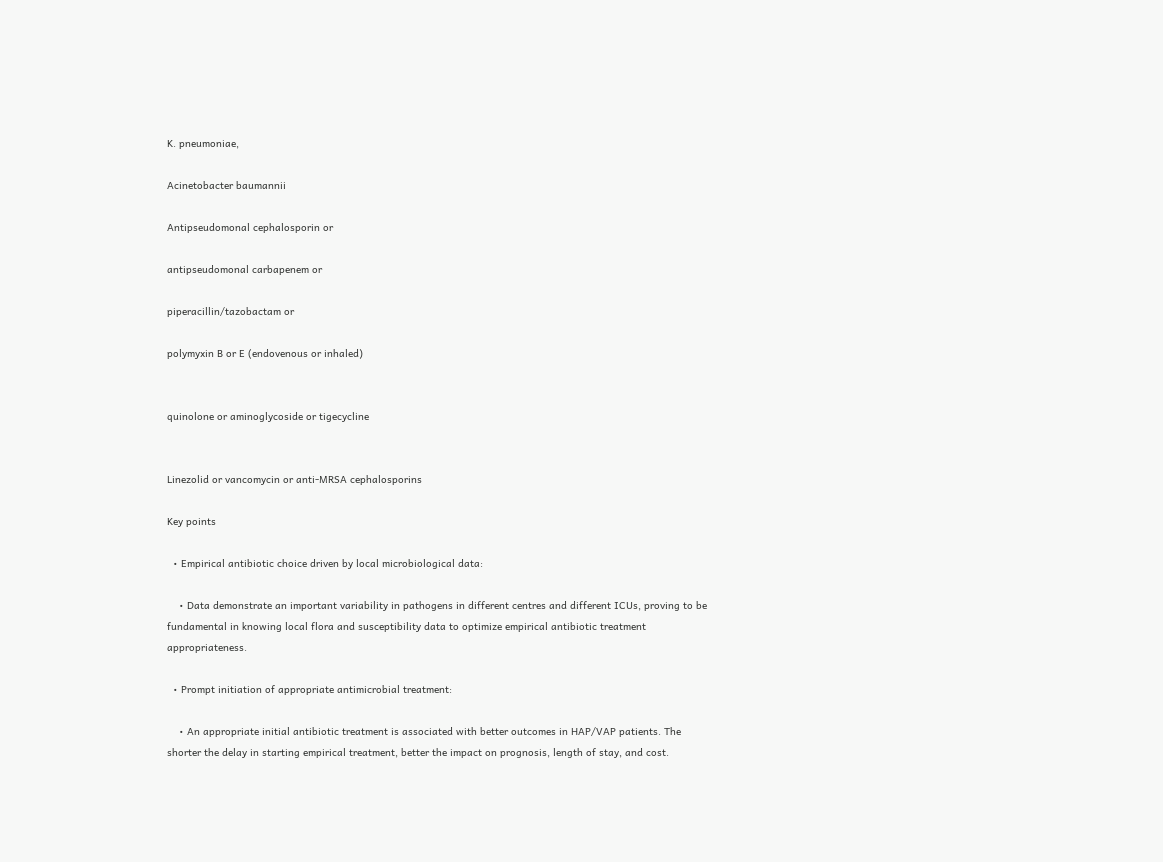K. pneumoniae,

Acinetobacter baumannii

Antipseudomonal cephalosporin or

antipseudomonal carbapenem or

piperacillin/tazobactam or

polymyxin B or E (endovenous or inhaled)


quinolone or aminoglycoside or tigecycline


Linezolid or vancomycin or anti-MRSA cephalosporins

Key points

  • Empirical antibiotic choice driven by local microbiological data:

    • Data demonstrate an important variability in pathogens in different centres and different ICUs, proving to be fundamental in knowing local flora and susceptibility data to optimize empirical antibiotic treatment appropriateness.

  • Prompt initiation of appropriate antimicrobial treatment:

    • An appropriate initial antibiotic treatment is associated with better outcomes in HAP/VAP patients. The shorter the delay in starting empirical treatment, better the impact on prognosis, length of stay, and cost.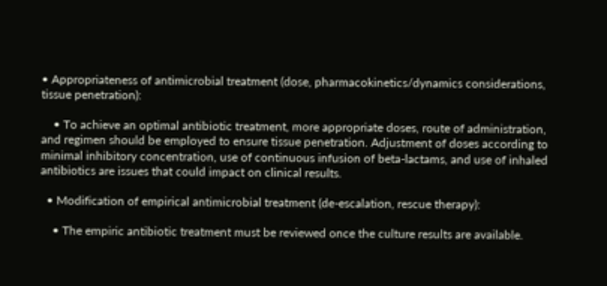• Appropriateness of antimicrobial treatment (dose, pharmacokinetics/dynamics considerations, tissue penetration):

    • To achieve an optimal antibiotic treatment, more appropriate doses, route of administration, and regimen should be employed to ensure tissue penetration. Adjustment of doses according to minimal inhibitory concentration, use of continuous infusion of beta-lactams, and use of inhaled antibiotics are issues that could impact on clinical results.

  • Modification of empirical antimicrobial treatment (de-escalation, rescue therapy):

    • The empiric antibiotic treatment must be reviewed once the culture results are available.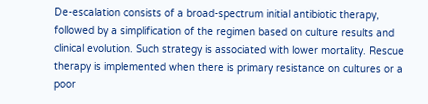De-escalation consists of a broad-spectrum initial antibiotic therapy, followed by a simplification of the regimen based on culture results and clinical evolution. Such strategy is associated with lower mortality. Rescue therapy is implemented when there is primary resistance on cultures or a poor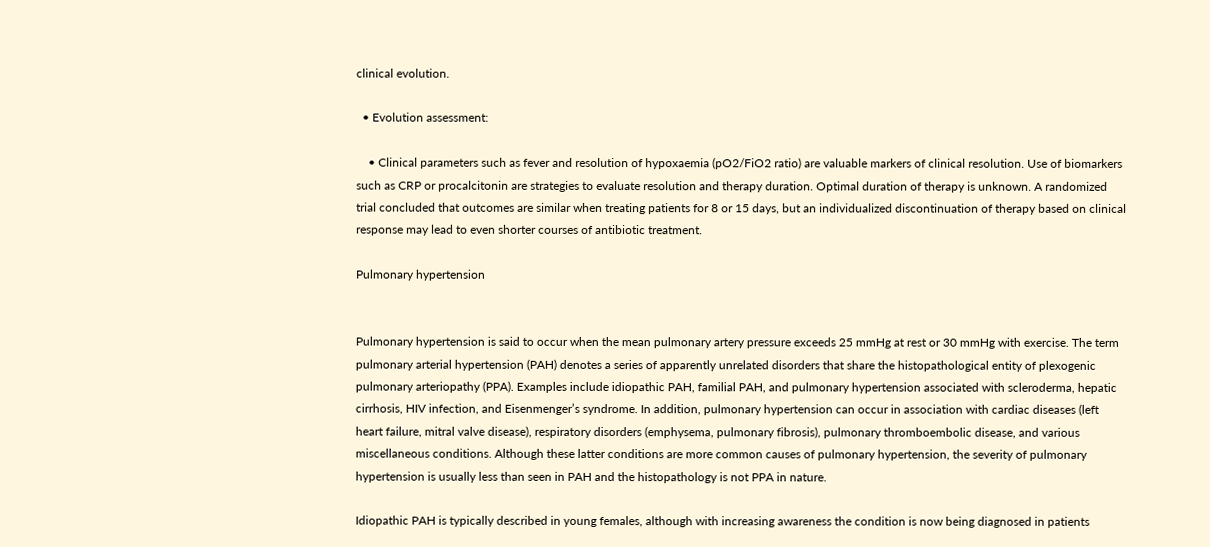clinical evolution.

  • Evolution assessment:

    • Clinical parameters such as fever and resolution of hypoxaemia (pO2/FiO2 ratio) are valuable markers of clinical resolution. Use of biomarkers such as CRP or procalcitonin are strategies to evaluate resolution and therapy duration. Optimal duration of therapy is unknown. A randomized trial concluded that outcomes are similar when treating patients for 8 or 15 days, but an individualized discontinuation of therapy based on clinical response may lead to even shorter courses of antibiotic treatment.

Pulmonary hypertension


Pulmonary hypertension is said to occur when the mean pulmonary artery pressure exceeds 25 mmHg at rest or 30 mmHg with exercise. The term pulmonary arterial hypertension (PAH) denotes a series of apparently unrelated disorders that share the histopathological entity of plexogenic pulmonary arteriopathy (PPA). Examples include idiopathic PAH, familial PAH, and pulmonary hypertension associated with scleroderma, hepatic cirrhosis, HIV infection, and Eisenmenger’s syndrome. In addition, pulmonary hypertension can occur in association with cardiac diseases (left heart failure, mitral valve disease), respiratory disorders (emphysema, pulmonary fibrosis), pulmonary thromboembolic disease, and various miscellaneous conditions. Although these latter conditions are more common causes of pulmonary hypertension, the severity of pulmonary hypertension is usually less than seen in PAH and the histopathology is not PPA in nature.

Idiopathic PAH is typically described in young females, although with increasing awareness the condition is now being diagnosed in patients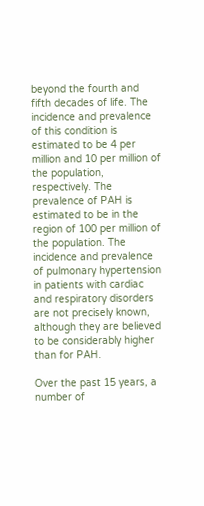beyond the fourth and fifth decades of life. The incidence and prevalence of this condition is estimated to be 4 per million and 10 per million of the population, respectively. The prevalence of PAH is estimated to be in the region of 100 per million of the population. The incidence and prevalence of pulmonary hypertension in patients with cardiac and respiratory disorders are not precisely known, although they are believed to be considerably higher than for PAH.

Over the past 15 years, a number of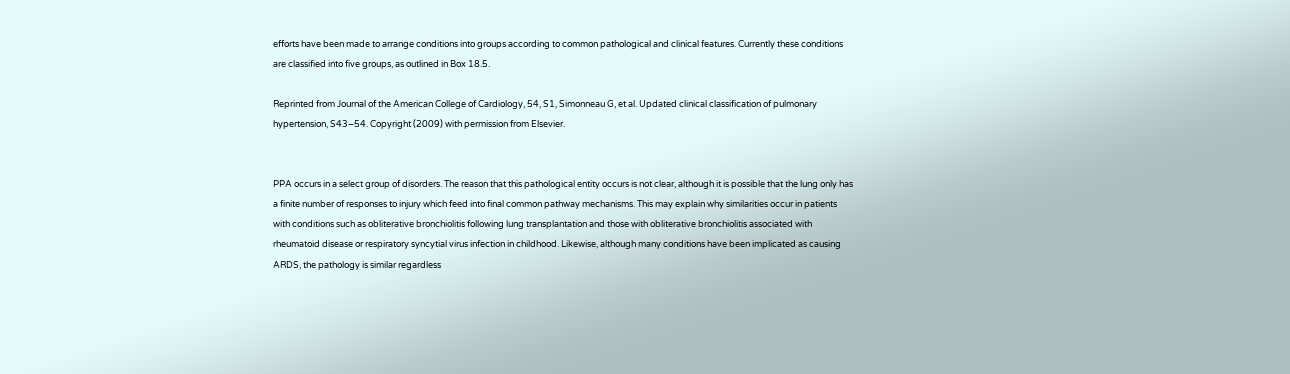efforts have been made to arrange conditions into groups according to common pathological and clinical features. Currently these conditions are classified into five groups, as outlined in Box 18.5.

Reprinted from Journal of the American College of Cardiology, 54, S1, Simonneau G, et al. Updated clinical classification of pulmonary hypertension, S43–54. Copyright (2009) with permission from Elsevier.


PPA occurs in a select group of disorders. The reason that this pathological entity occurs is not clear, although it is possible that the lung only has a finite number of responses to injury which feed into final common pathway mechanisms. This may explain why similarities occur in patients with conditions such as obliterative bronchiolitis following lung transplantation and those with obliterative bronchiolitis associated with rheumatoid disease or respiratory syncytial virus infection in childhood. Likewise, although many conditions have been implicated as causing ARDS, the pathology is similar regardless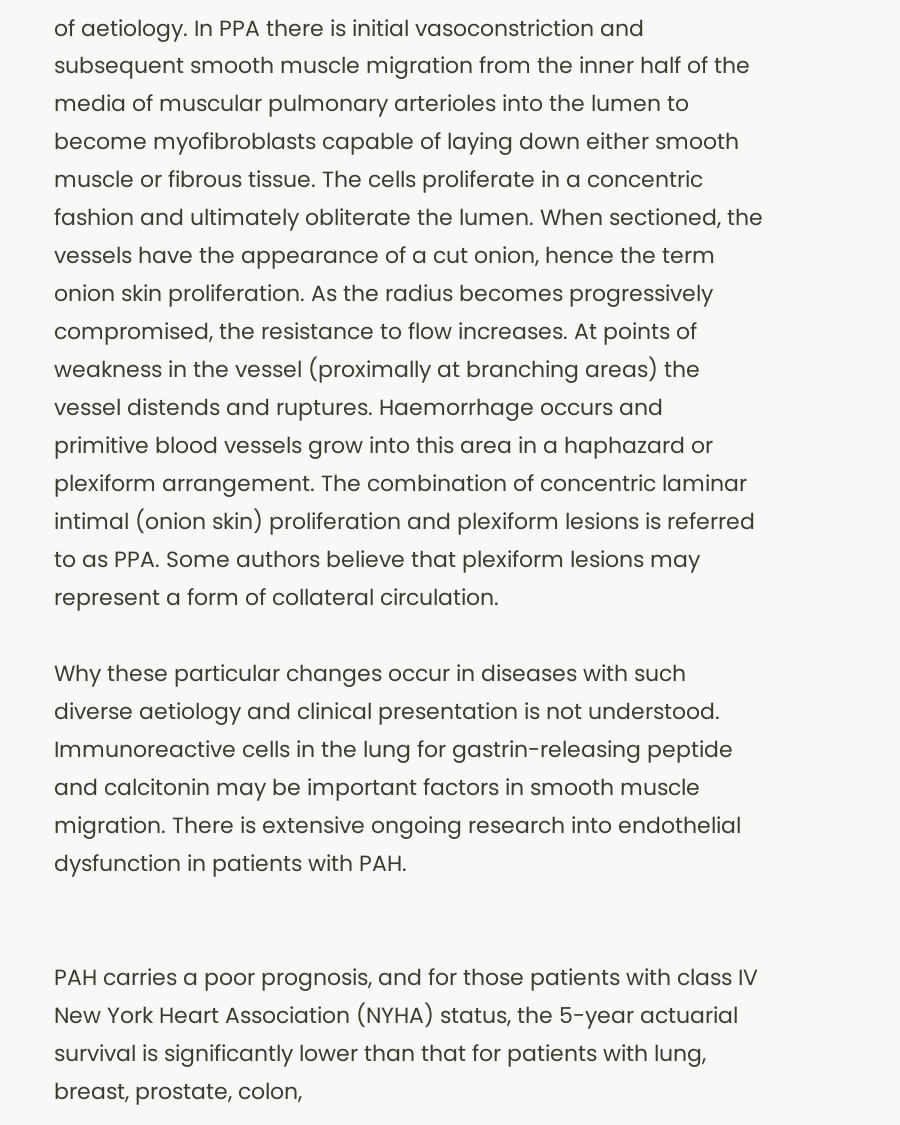of aetiology. In PPA there is initial vasoconstriction and subsequent smooth muscle migration from the inner half of the media of muscular pulmonary arterioles into the lumen to become myofibroblasts capable of laying down either smooth muscle or fibrous tissue. The cells proliferate in a concentric fashion and ultimately obliterate the lumen. When sectioned, the vessels have the appearance of a cut onion, hence the term onion skin proliferation. As the radius becomes progressively compromised, the resistance to flow increases. At points of weakness in the vessel (proximally at branching areas) the vessel distends and ruptures. Haemorrhage occurs and primitive blood vessels grow into this area in a haphazard or plexiform arrangement. The combination of concentric laminar intimal (onion skin) proliferation and plexiform lesions is referred to as PPA. Some authors believe that plexiform lesions may represent a form of collateral circulation.

Why these particular changes occur in diseases with such diverse aetiology and clinical presentation is not understood. Immunoreactive cells in the lung for gastrin-releasing peptide and calcitonin may be important factors in smooth muscle migration. There is extensive ongoing research into endothelial dysfunction in patients with PAH.


PAH carries a poor prognosis, and for those patients with class IV New York Heart Association (NYHA) status, the 5-year actuarial survival is significantly lower than that for patients with lung, breast, prostate, colon,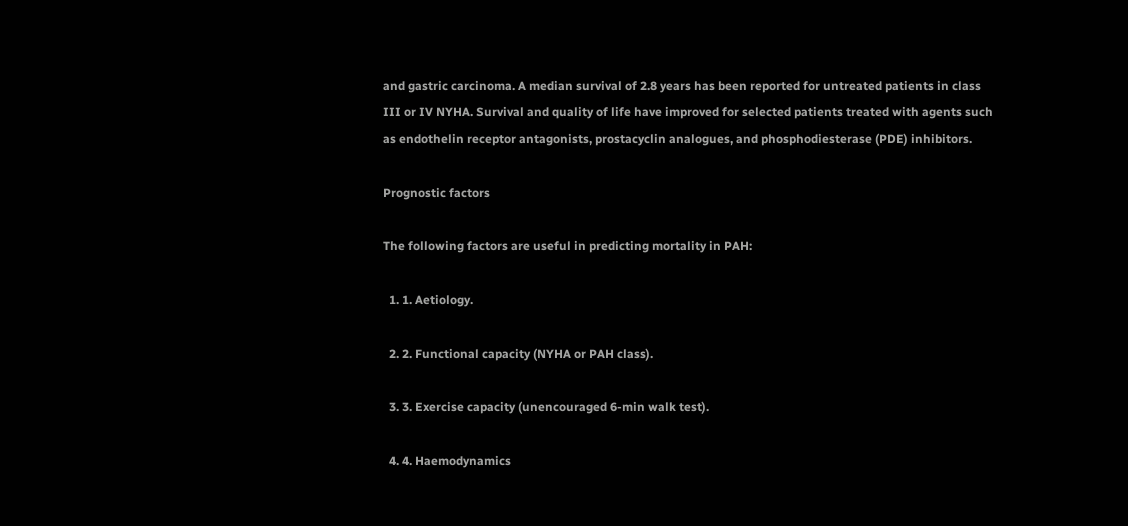and gastric carcinoma. A median survival of 2.8 years has been reported for untreated patients in class III or IV NYHA. Survival and quality of life have improved for selected patients treated with agents such as endothelin receptor antagonists, prostacyclin analogues, and phosphodiesterase (PDE) inhibitors.

Prognostic factors

The following factors are useful in predicting mortality in PAH:

  1. 1. Aetiology.

  2. 2. Functional capacity (NYHA or PAH class).

  3. 3. Exercise capacity (unencouraged 6-min walk test).

  4. 4. Haemodynamics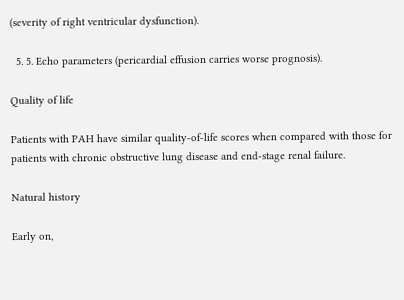(severity of right ventricular dysfunction).

  5. 5. Echo parameters (pericardial effusion carries worse prognosis).

Quality of life

Patients with PAH have similar quality-of-life scores when compared with those for patients with chronic obstructive lung disease and end-stage renal failure.

Natural history

Early on,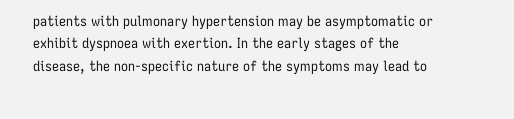patients with pulmonary hypertension may be asymptomatic or exhibit dyspnoea with exertion. In the early stages of the disease, the non-specific nature of the symptoms may lead to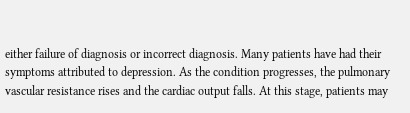either failure of diagnosis or incorrect diagnosis. Many patients have had their symptoms attributed to depression. As the condition progresses, the pulmonary vascular resistance rises and the cardiac output falls. At this stage, patients may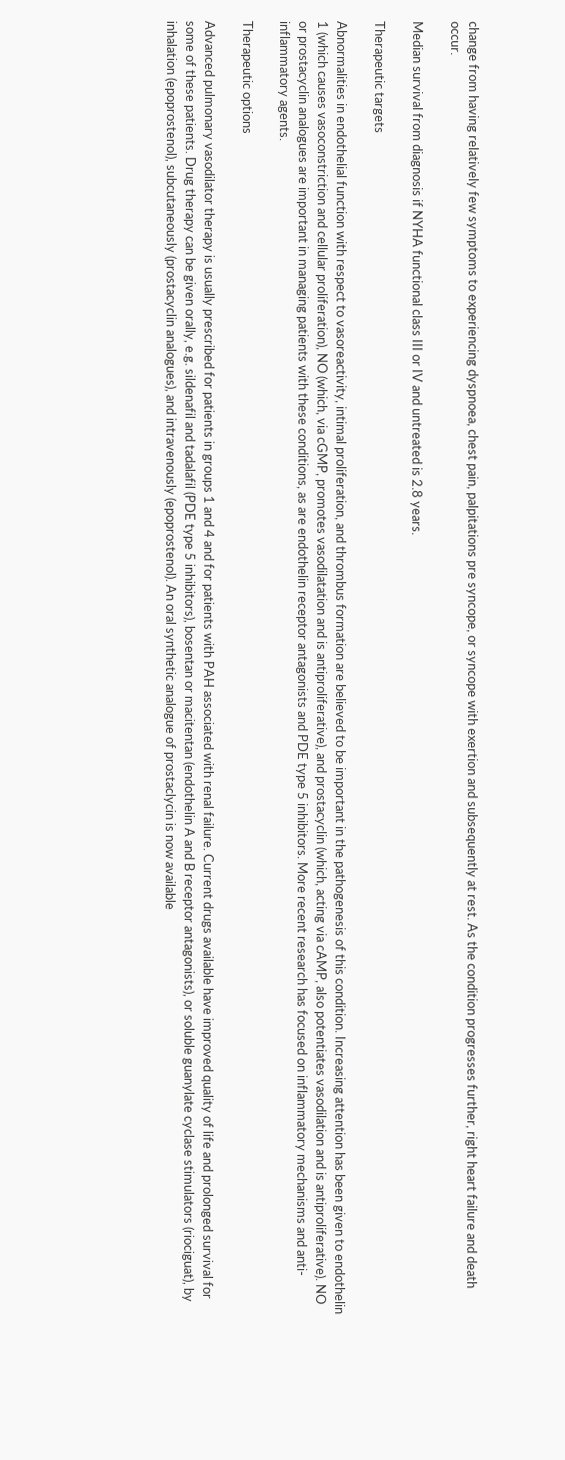change from having relatively few symptoms to experiencing dyspnoea, chest pain, palpitations pre syncope, or syncope with exertion and subsequently at rest. As the condition progresses further, right heart failure and death occur.

Median survival from diagnosis if NYHA functional class III or IV and untreated is 2.8 years.

Therapeutic targets

Abnormalities in endothelial function with respect to vasoreactivity, intimal proliferation, and thrombus formation are believed to be important in the pathogenesis of this condition. Increasing attention has been given to endothelin 1 (which causes vasoconstriction and cellular proliferation), NO (which, via cGMP, promotes vasodilatation and is antiproliferative), and prostacyclin (which, acting via cAMP, also potentiates vasodilation and is antiproliferative). NO or prostacyclin analogues are important in managing patients with these conditions, as are endothelin receptor antagonists and PDE type 5 inhibitors. More recent research has focused on inflammatory mechanisms and anti-inflammatory agents.

Therapeutic options

Advanced pulmonary vasodilator therapy is usually prescribed for patients in groups 1 and 4 and for patients with PAH associated with renal failure. Current drugs available have improved quality of life and prolonged survival for some of these patients. Drug therapy can be given orally, e.g. sildenafil and tadalafil (PDE type 5 inhibitors), bosentan or macitentan (endothelin A and B receptor antagonists), or soluble guanylate cyclase stimulators (riociguat), by inhalation (epoprostenol), subcutaneously (prostacyclin analogues), and intravenously (epoprostenol). An oral synthetic analogue of prostaclycin is now available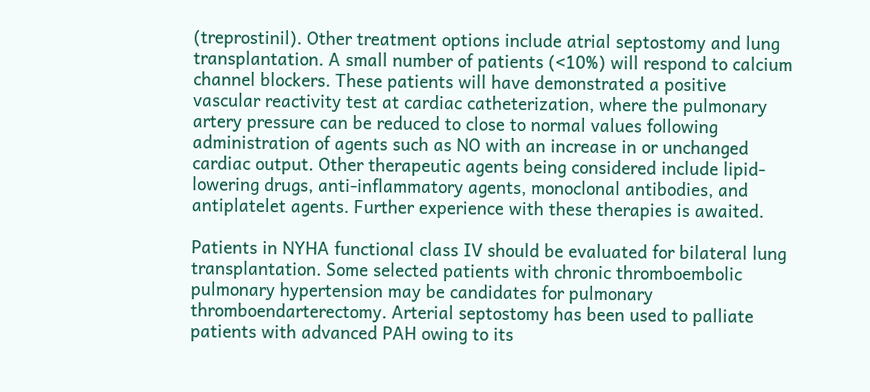(treprostinil). Other treatment options include atrial septostomy and lung transplantation. A small number of patients (<10%) will respond to calcium channel blockers. These patients will have demonstrated a positive vascular reactivity test at cardiac catheterization, where the pulmonary artery pressure can be reduced to close to normal values following administration of agents such as NO with an increase in or unchanged cardiac output. Other therapeutic agents being considered include lipid-lowering drugs, anti-inflammatory agents, monoclonal antibodies, and antiplatelet agents. Further experience with these therapies is awaited.

Patients in NYHA functional class IV should be evaluated for bilateral lung transplantation. Some selected patients with chronic thromboembolic pulmonary hypertension may be candidates for pulmonary thromboendarterectomy. Arterial septostomy has been used to palliate patients with advanced PAH owing to its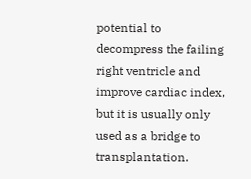potential to decompress the failing right ventricle and improve cardiac index, but it is usually only used as a bridge to transplantation.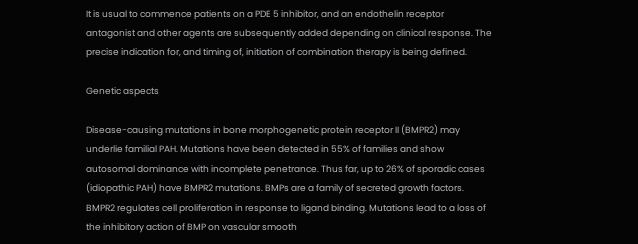It is usual to commence patients on a PDE 5 inhibitor, and an endothelin receptor antagonist and other agents are subsequently added depending on clinical response. The precise indication for, and timing of, initiation of combination therapy is being defined.

Genetic aspects

Disease-causing mutations in bone morphogenetic protein receptor II (BMPR2) may underlie familial PAH. Mutations have been detected in 55% of families and show autosomal dominance with incomplete penetrance. Thus far, up to 26% of sporadic cases (idiopathic PAH) have BMPR2 mutations. BMPs are a family of secreted growth factors. BMPR2 regulates cell proliferation in response to ligand binding. Mutations lead to a loss of the inhibitory action of BMP on vascular smooth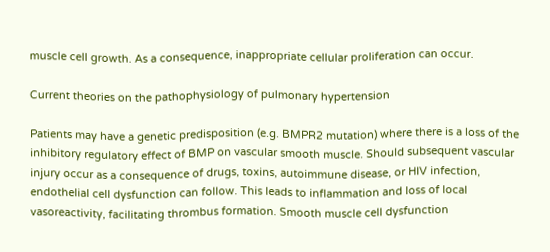muscle cell growth. As a consequence, inappropriate cellular proliferation can occur.

Current theories on the pathophysiology of pulmonary hypertension

Patients may have a genetic predisposition (e.g. BMPR2 mutation) where there is a loss of the inhibitory regulatory effect of BMP on vascular smooth muscle. Should subsequent vascular injury occur as a consequence of drugs, toxins, autoimmune disease, or HIV infection, endothelial cell dysfunction can follow. This leads to inflammation and loss of local vasoreactivity, facilitating thrombus formation. Smooth muscle cell dysfunction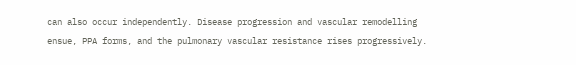can also occur independently. Disease progression and vascular remodelling ensue, PPA forms, and the pulmonary vascular resistance rises progressively.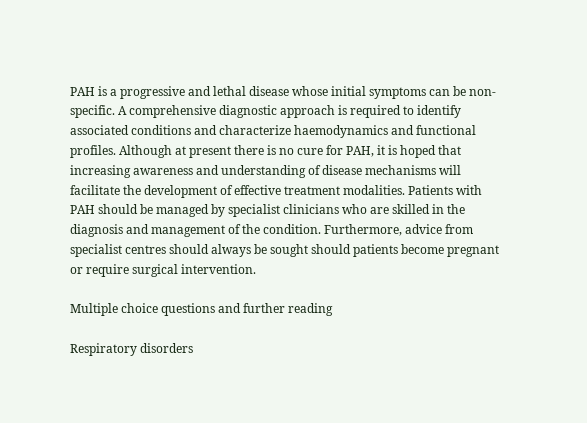PAH is a progressive and lethal disease whose initial symptoms can be non-specific. A comprehensive diagnostic approach is required to identify associated conditions and characterize haemodynamics and functional profiles. Although at present there is no cure for PAH, it is hoped that increasing awareness and understanding of disease mechanisms will facilitate the development of effective treatment modalities. Patients with PAH should be managed by specialist clinicians who are skilled in the diagnosis and management of the condition. Furthermore, advice from specialist centres should always be sought should patients become pregnant or require surgical intervention.

Multiple choice questions and further reading

Respiratory disorders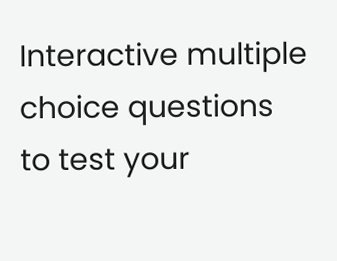Interactive multiple choice questions to test your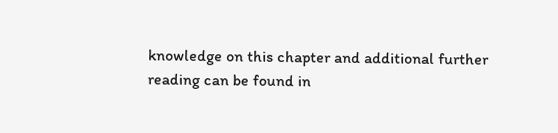knowledge on this chapter and additional further reading can be found in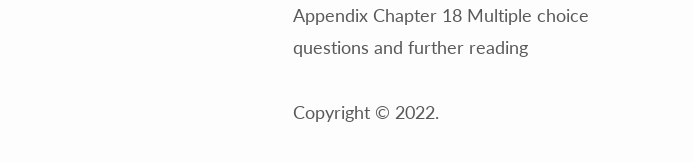Appendix Chapter 18 Multiple choice questions and further reading

Copyright © 2022.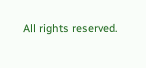All rights reserved.